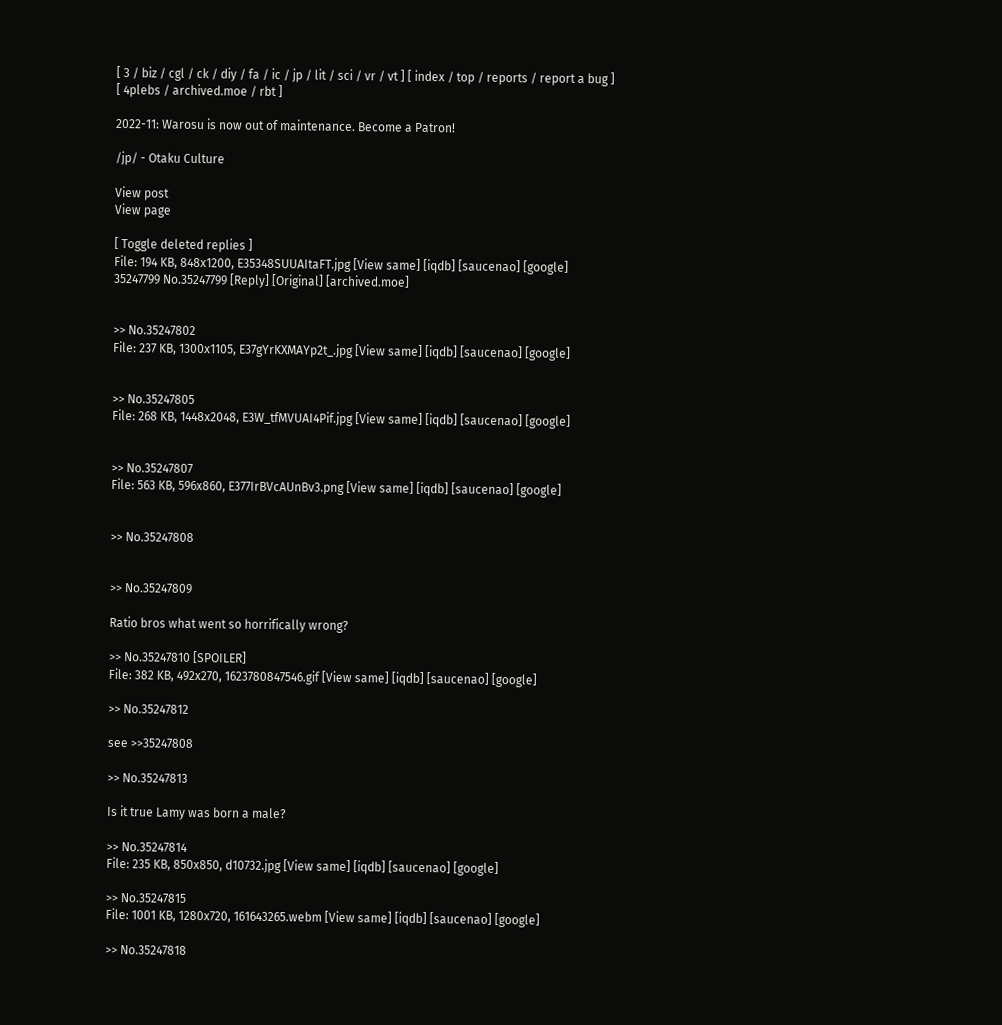[ 3 / biz / cgl / ck / diy / fa / ic / jp / lit / sci / vr / vt ] [ index / top / reports / report a bug ] [ 4plebs / archived.moe / rbt ]

2022-11: Warosu is now out of maintenance. Become a Patron!

/jp/ - Otaku Culture

View post
View page

[ Toggle deleted replies ]
File: 194 KB, 848x1200, E35348SUUAItaFT.jpg [View same] [iqdb] [saucenao] [google]
35247799 No.35247799 [Reply] [Original] [archived.moe]


>> No.35247802
File: 237 KB, 1300x1105, E37gYrKXMAYp2t_.jpg [View same] [iqdb] [saucenao] [google]


>> No.35247805
File: 268 KB, 1448x2048, E3W_tfMVUAI4Pif.jpg [View same] [iqdb] [saucenao] [google]


>> No.35247807
File: 563 KB, 596x860, E377IrBVcAUnBv3.png [View same] [iqdb] [saucenao] [google]


>> No.35247808


>> No.35247809

Ratio bros what went so horrifically wrong?

>> No.35247810 [SPOILER]
File: 382 KB, 492x270, 1623780847546.gif [View same] [iqdb] [saucenao] [google]

>> No.35247812

see >>35247808

>> No.35247813

Is it true Lamy was born a male?

>> No.35247814
File: 235 KB, 850x850, d10732.jpg [View same] [iqdb] [saucenao] [google]

>> No.35247815
File: 1001 KB, 1280x720, 161643265.webm [View same] [iqdb] [saucenao] [google]

>> No.35247818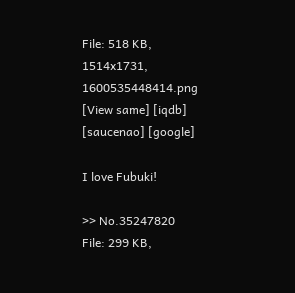File: 518 KB, 1514x1731, 1600535448414.png [View same] [iqdb] [saucenao] [google]

I love Fubuki!

>> No.35247820
File: 299 KB,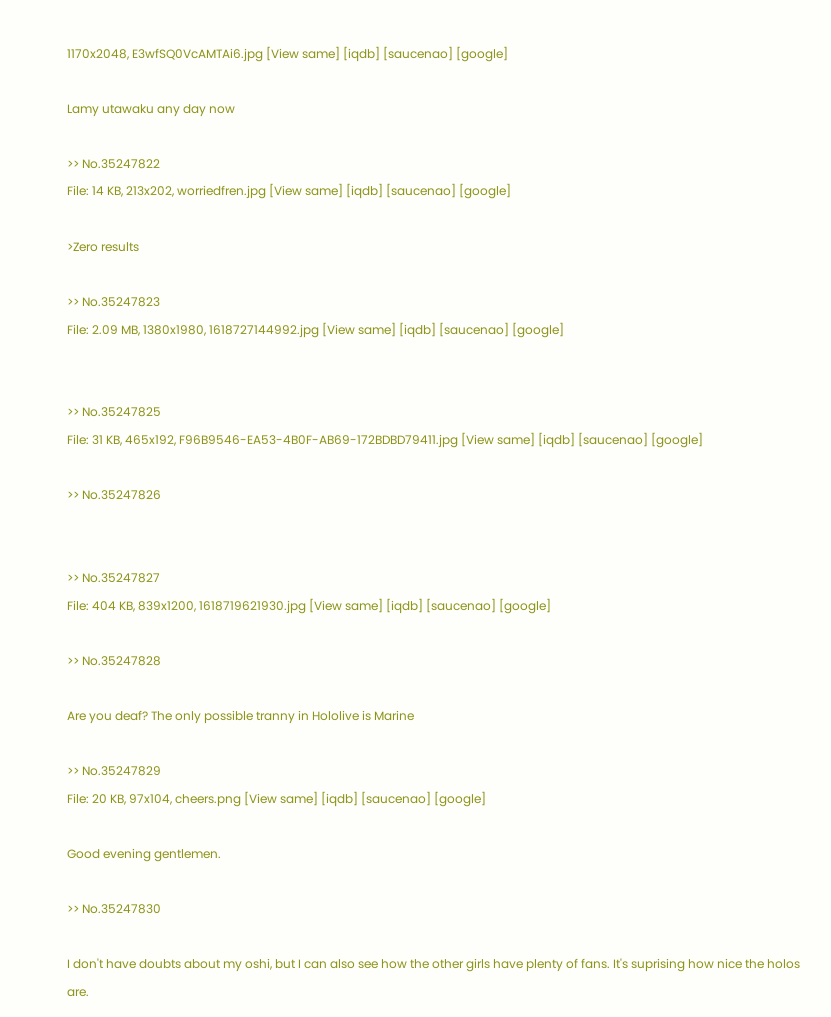1170x2048, E3wfSQ0VcAMTAi6.jpg [View same] [iqdb] [saucenao] [google]

Lamy utawaku any day now

>> No.35247822
File: 14 KB, 213x202, worriedfren.jpg [View same] [iqdb] [saucenao] [google]

>Zero results

>> No.35247823
File: 2.09 MB, 1380x1980, 1618727144992.jpg [View same] [iqdb] [saucenao] [google]


>> No.35247825
File: 31 KB, 465x192, F96B9546-EA53-4B0F-AB69-172BDBD79411.jpg [View same] [iqdb] [saucenao] [google]

>> No.35247826


>> No.35247827
File: 404 KB, 839x1200, 1618719621930.jpg [View same] [iqdb] [saucenao] [google]

>> No.35247828

Are you deaf? The only possible tranny in Hololive is Marine

>> No.35247829
File: 20 KB, 97x104, cheers.png [View same] [iqdb] [saucenao] [google]

Good evening gentlemen.

>> No.35247830

I don't have doubts about my oshi, but I can also see how the other girls have plenty of fans. It's suprising how nice the holos are.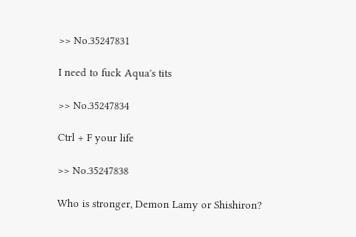>> No.35247831

I need to fuck Aqua's tits

>> No.35247834

Ctrl + F your life

>> No.35247838

Who is stronger, Demon Lamy or Shishiron?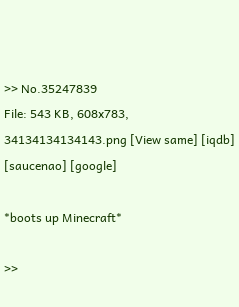>> No.35247839
File: 543 KB, 608x783, 34134134134143.png [View same] [iqdb] [saucenao] [google]

*boots up Minecraft*

>>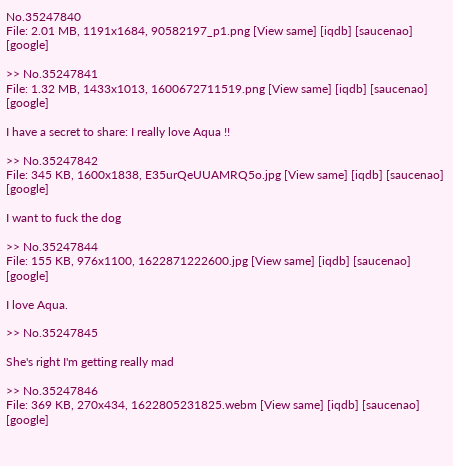No.35247840
File: 2.01 MB, 1191x1684, 90582197_p1.png [View same] [iqdb] [saucenao] [google]

>> No.35247841
File: 1.32 MB, 1433x1013, 1600672711519.png [View same] [iqdb] [saucenao] [google]

I have a secret to share: I really love Aqua !!

>> No.35247842
File: 345 KB, 1600x1838, E35urQeUUAMRQ5o.jpg [View same] [iqdb] [saucenao] [google]

I want to fuck the dog

>> No.35247844
File: 155 KB, 976x1100, 1622871222600.jpg [View same] [iqdb] [saucenao] [google]

I love Aqua.

>> No.35247845

She's right I'm getting really mad

>> No.35247846
File: 369 KB, 270x434, 1622805231825.webm [View same] [iqdb] [saucenao] [google]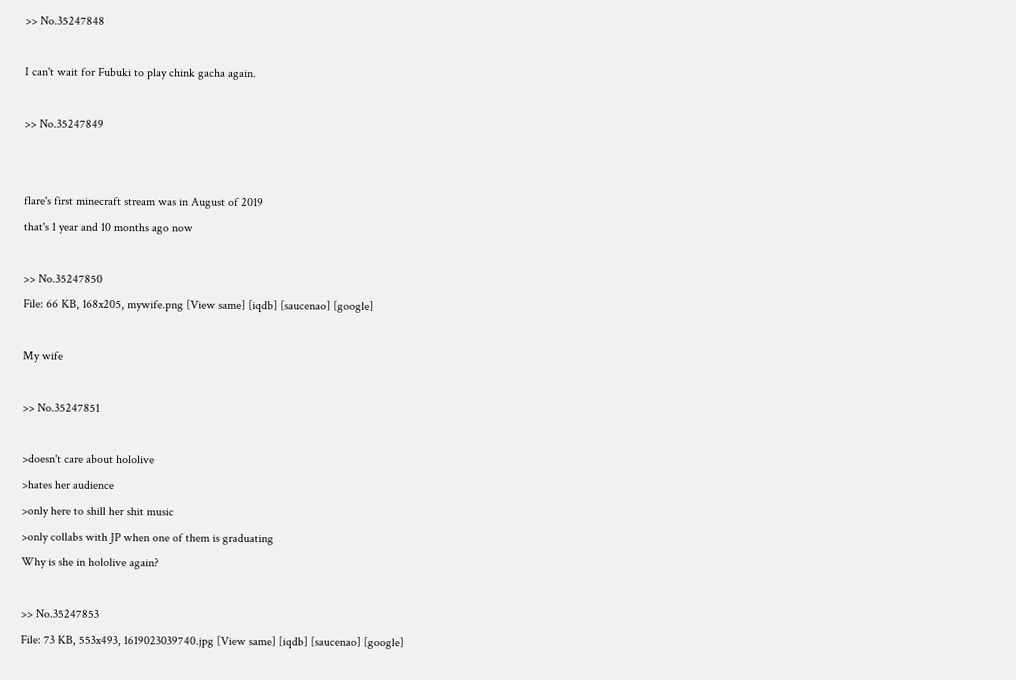>> No.35247848

I can't wait for Fubuki to play chink gacha again.

>> No.35247849


flare's first minecraft stream was in August of 2019
that's 1 year and 10 months ago now

>> No.35247850
File: 66 KB, 168x205, mywife.png [View same] [iqdb] [saucenao] [google]

My wife

>> No.35247851

>doesn't care about hololive
>hates her audience
>only here to shill her shit music
>only collabs with JP when one of them is graduating
Why is she in hololive again?

>> No.35247853
File: 73 KB, 553x493, 1619023039740.jpg [View same] [iqdb] [saucenao] [google]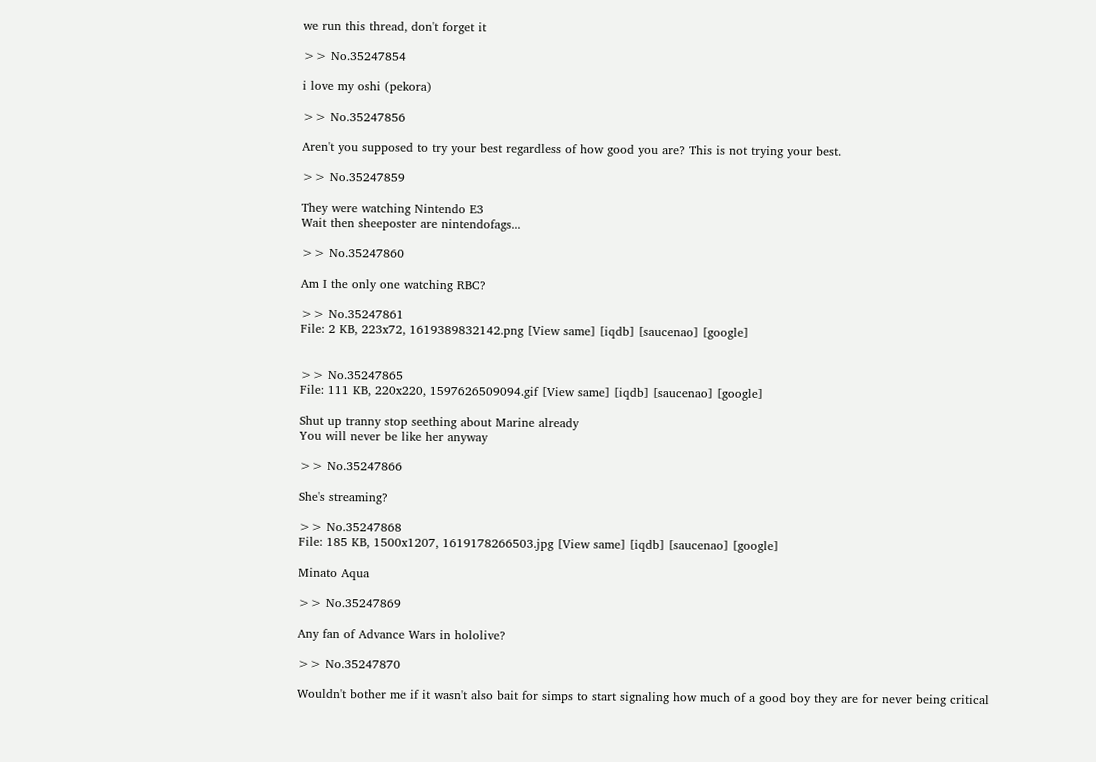we run this thread, don't forget it

>> No.35247854

i love my oshi (pekora)

>> No.35247856

Aren't you supposed to try your best regardless of how good you are? This is not trying your best.

>> No.35247859

They were watching Nintendo E3
Wait then sheeposter are nintendofags...

>> No.35247860

Am I the only one watching RBC?

>> No.35247861
File: 2 KB, 223x72, 1619389832142.png [View same] [iqdb] [saucenao] [google]


>> No.35247865
File: 111 KB, 220x220, 1597626509094.gif [View same] [iqdb] [saucenao] [google]

Shut up tranny stop seething about Marine already
You will never be like her anyway

>> No.35247866

She's streaming?

>> No.35247868
File: 185 KB, 1500x1207, 1619178266503.jpg [View same] [iqdb] [saucenao] [google]

Minato Aqua

>> No.35247869

Any fan of Advance Wars in hololive?

>> No.35247870

Wouldn't bother me if it wasn't also bait for simps to start signaling how much of a good boy they are for never being critical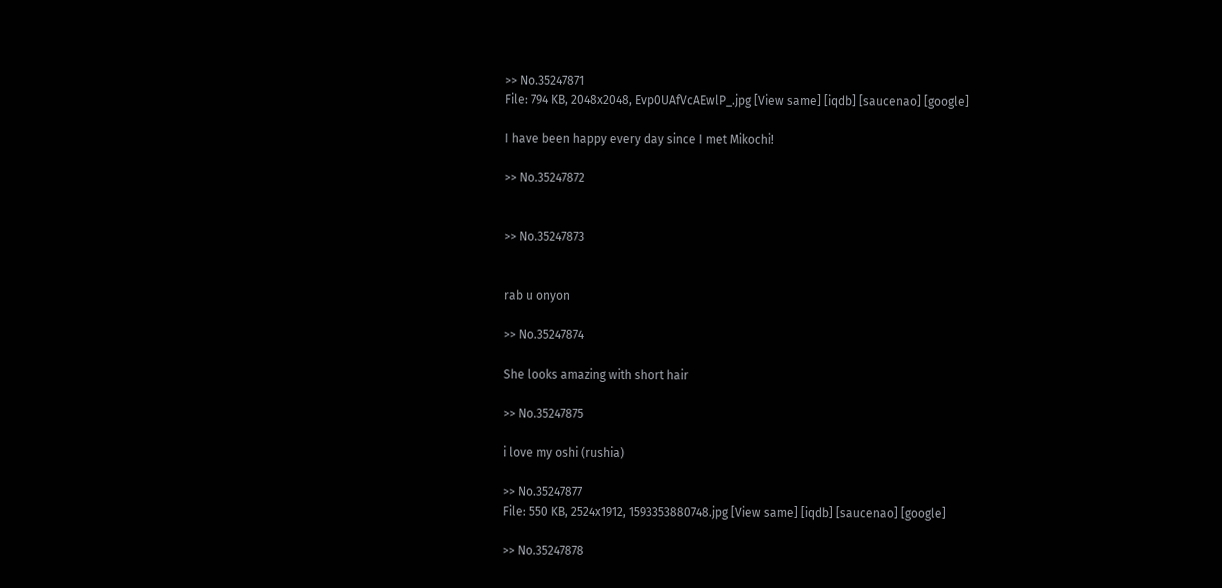>> No.35247871
File: 794 KB, 2048x2048, Evp0UAfVcAEwlP_.jpg [View same] [iqdb] [saucenao] [google]

I have been happy every day since I met Mikochi!

>> No.35247872


>> No.35247873


rab u onyon

>> No.35247874

She looks amazing with short hair

>> No.35247875

i love my oshi (rushia)

>> No.35247877
File: 550 KB, 2524x1912, 1593353880748.jpg [View same] [iqdb] [saucenao] [google]

>> No.35247878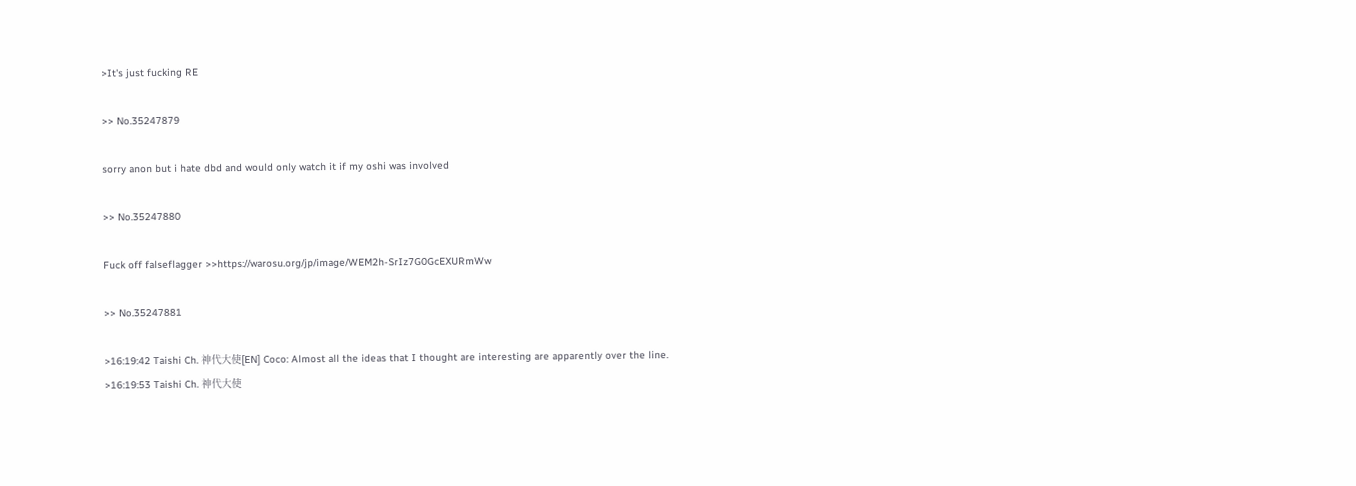>It's just fucking RE

>> No.35247879

sorry anon but i hate dbd and would only watch it if my oshi was involved

>> No.35247880

Fuck off falseflagger >>https://warosu.org/jp/image/WEM2h-SrIz7G0GcEXURmWw

>> No.35247881

>16:19:42 Taishi Ch. 神代大使[EN] Coco: Almost all the ideas that I thought are interesting are apparently over the line.
>16:19:53 Taishi Ch. 神代大使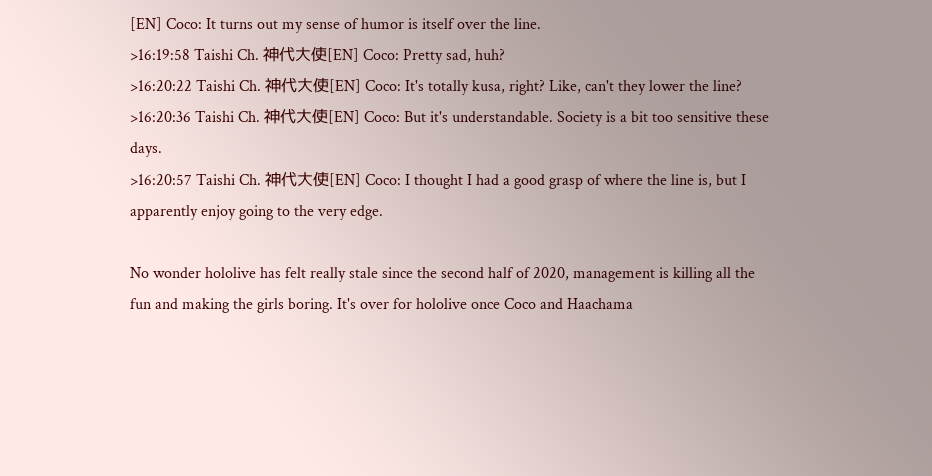[EN] Coco: It turns out my sense of humor is itself over the line.
>16:19:58 Taishi Ch. 神代大使[EN] Coco: Pretty sad, huh?
>16:20:22 Taishi Ch. 神代大使[EN] Coco: It's totally kusa, right? Like, can't they lower the line?
>16:20:36 Taishi Ch. 神代大使[EN] Coco: But it's understandable. Society is a bit too sensitive these days.
>16:20:57 Taishi Ch. 神代大使[EN] Coco: I thought I had a good grasp of where the line is, but I apparently enjoy going to the very edge.

No wonder hololive has felt really stale since the second half of 2020, management is killing all the fun and making the girls boring. It's over for hololive once Coco and Haachama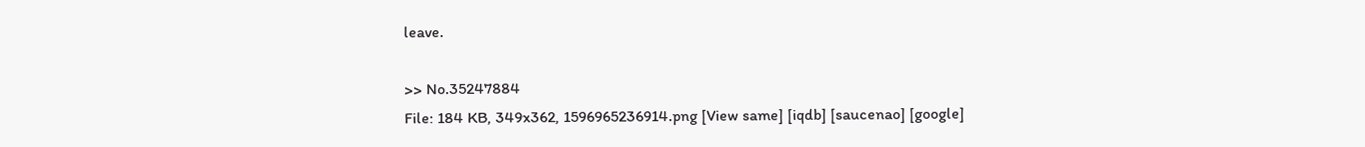leave.

>> No.35247884
File: 184 KB, 349x362, 1596965236914.png [View same] [iqdb] [saucenao] [google]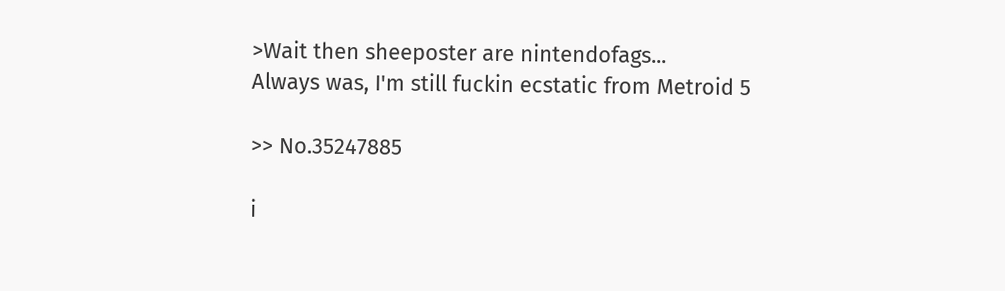>Wait then sheeposter are nintendofags...
Always was, I'm still fuckin ecstatic from Metroid 5

>> No.35247885

i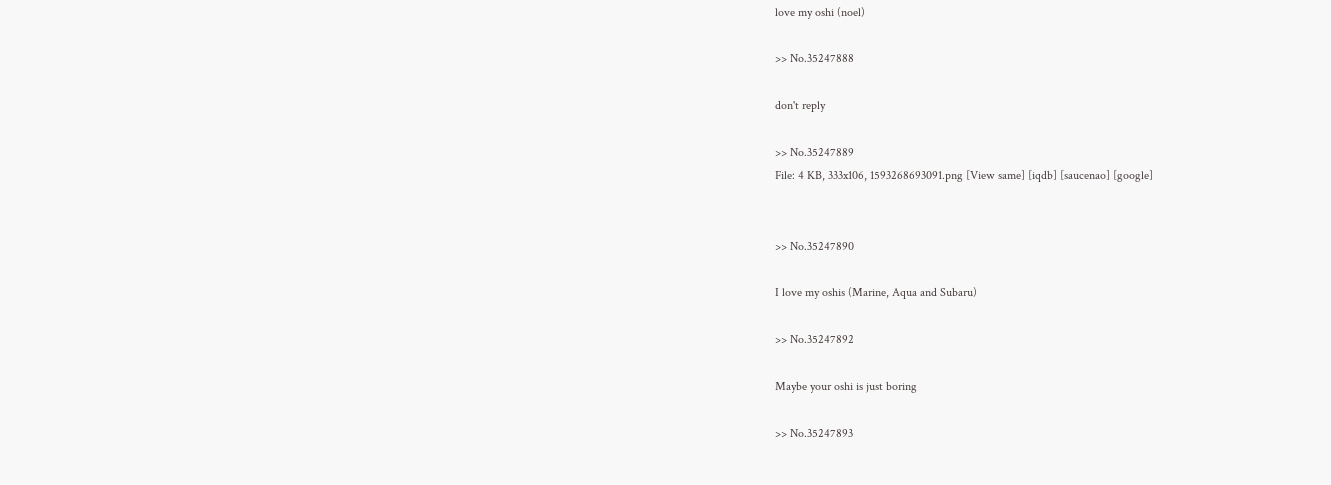love my oshi (noel)

>> No.35247888

don't reply

>> No.35247889
File: 4 KB, 333x106, 1593268693091.png [View same] [iqdb] [saucenao] [google]


>> No.35247890

I love my oshis (Marine, Aqua and Subaru)

>> No.35247892

Maybe your oshi is just boring

>> No.35247893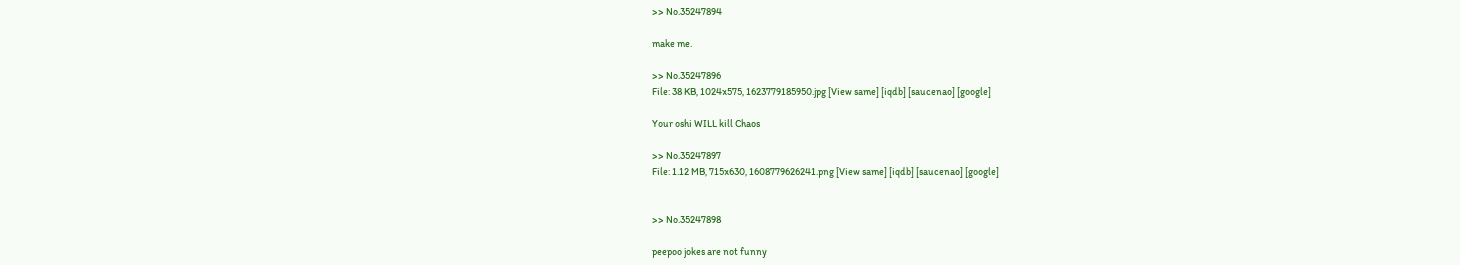>> No.35247894

make me.

>> No.35247896
File: 38 KB, 1024x575, 1623779185950.jpg [View same] [iqdb] [saucenao] [google]

Your oshi WILL kill Chaos

>> No.35247897
File: 1.12 MB, 715x630, 1608779626241.png [View same] [iqdb] [saucenao] [google]


>> No.35247898

peepoo jokes are not funny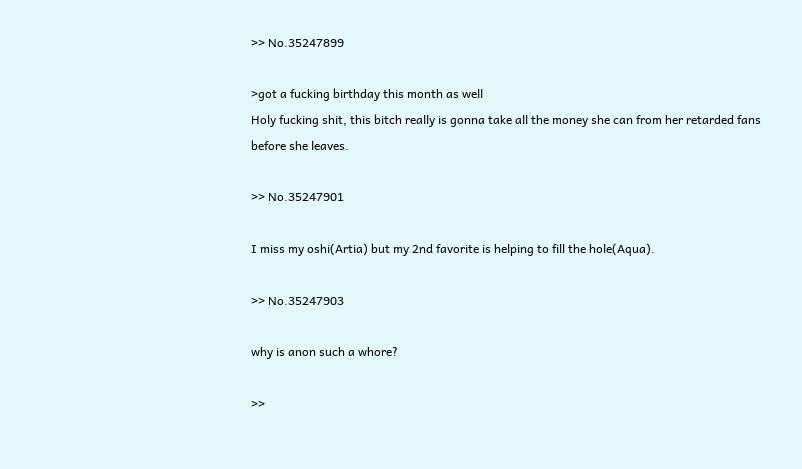>> No.35247899

>got a fucking birthday this month as well
Holy fucking shit, this bitch really is gonna take all the money she can from her retarded fans before she leaves.

>> No.35247901

I miss my oshi(Artia) but my 2nd favorite is helping to fill the hole(Aqua).

>> No.35247903

why is anon such a whore?

>>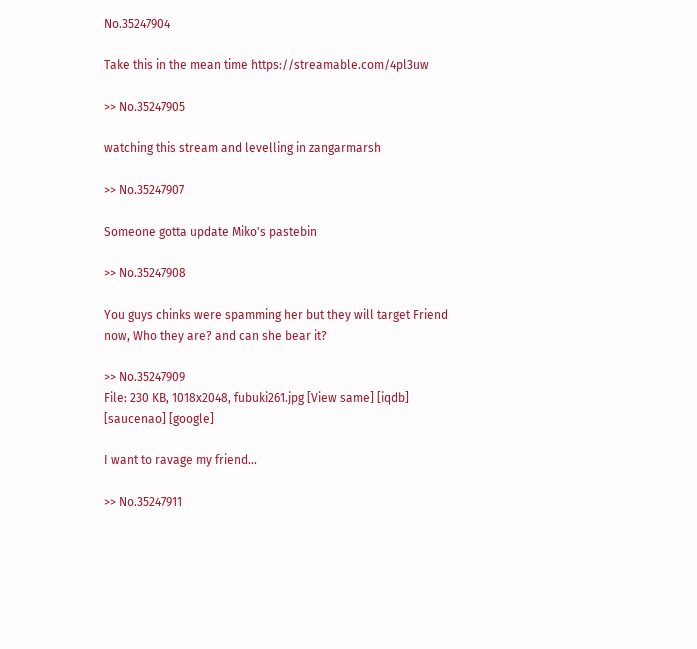No.35247904

Take this in the mean time https://streamable.com/4pl3uw

>> No.35247905

watching this stream and levelling in zangarmarsh

>> No.35247907

Someone gotta update Miko's pastebin

>> No.35247908

You guys chinks were spamming her but they will target Friend now, Who they are? and can she bear it?

>> No.35247909
File: 230 KB, 1018x2048, fubuki261.jpg [View same] [iqdb] [saucenao] [google]

I want to ravage my friend...

>> No.35247911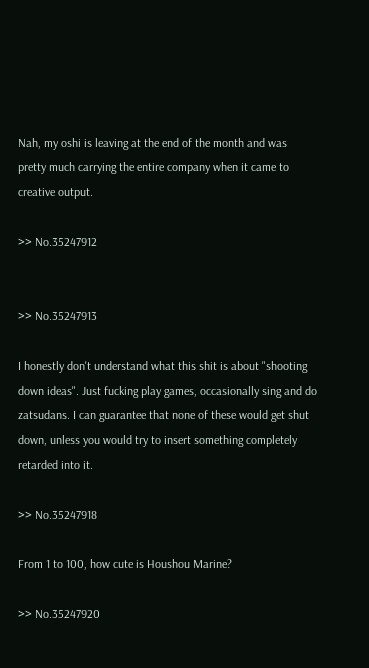Nah, my oshi is leaving at the end of the month and was pretty much carrying the entire company when it came to creative output.

>> No.35247912


>> No.35247913

I honestly don't understand what this shit is about "shooting down ideas". Just fucking play games, occasionally sing and do zatsudans. I can guarantee that none of these would get shut down, unless you would try to insert something completely retarded into it.

>> No.35247918

From 1 to 100, how cute is Houshou Marine?

>> No.35247920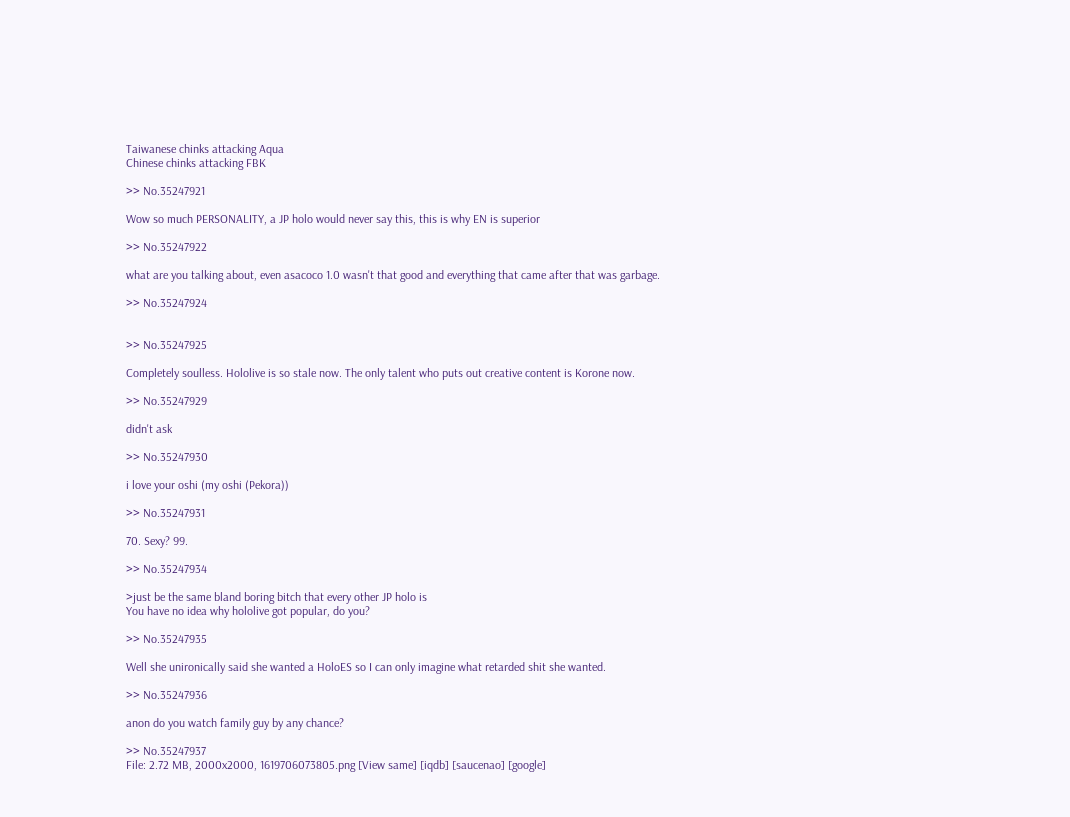Taiwanese chinks attacking Aqua
Chinese chinks attacking FBK

>> No.35247921

Wow so much PERSONALITY, a JP holo would never say this, this is why EN is superior

>> No.35247922

what are you talking about, even asacoco 1.0 wasn't that good and everything that came after that was garbage.

>> No.35247924


>> No.35247925

Completely soulless. Hololive is so stale now. The only talent who puts out creative content is Korone now.

>> No.35247929

didn't ask

>> No.35247930

i love your oshi (my oshi (Pekora))

>> No.35247931

70. Sexy? 99.

>> No.35247934

>just be the same bland boring bitch that every other JP holo is
You have no idea why hololive got popular, do you?

>> No.35247935

Well she unironically said she wanted a HoloES so I can only imagine what retarded shit she wanted.

>> No.35247936

anon do you watch family guy by any chance?

>> No.35247937
File: 2.72 MB, 2000x2000, 1619706073805.png [View same] [iqdb] [saucenao] [google]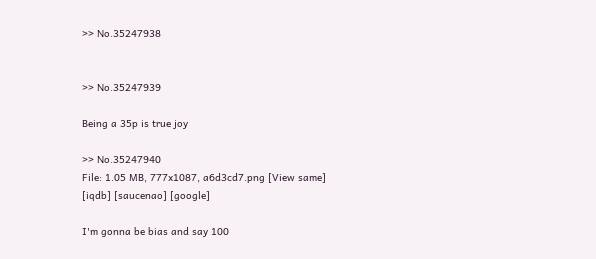>> No.35247938


>> No.35247939

Being a 35p is true joy

>> No.35247940
File: 1.05 MB, 777x1087, a6d3cd7.png [View same] [iqdb] [saucenao] [google]

I'm gonna be bias and say 100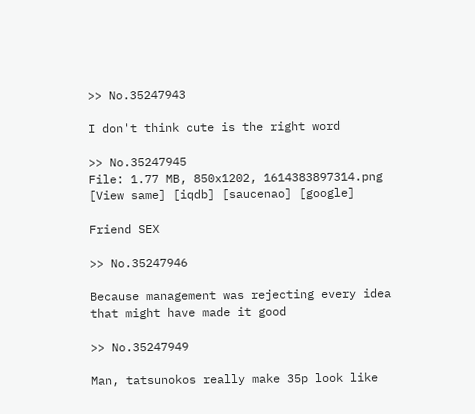>> No.35247943

I don't think cute is the right word

>> No.35247945
File: 1.77 MB, 850x1202, 1614383897314.png [View same] [iqdb] [saucenao] [google]

Friend SEX

>> No.35247946

Because management was rejecting every idea that might have made it good

>> No.35247949

Man, tatsunokos really make 35p look like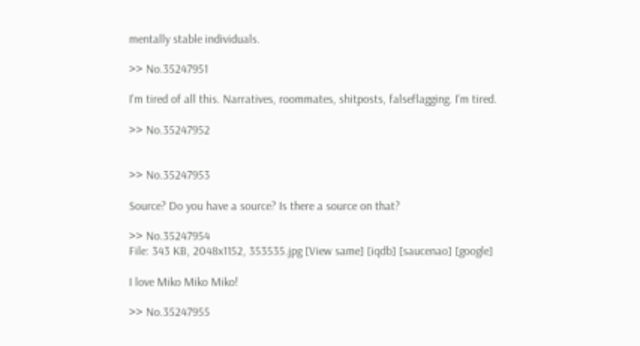mentally stable individuals.

>> No.35247951

I'm tired of all this. Narratives, roommates, shitposts, falseflagging. I'm tired.

>> No.35247952


>> No.35247953

Source? Do you have a source? Is there a source on that?

>> No.35247954
File: 343 KB, 2048x1152, 353535.jpg [View same] [iqdb] [saucenao] [google]

I love Miko Miko Miko!

>> No.35247955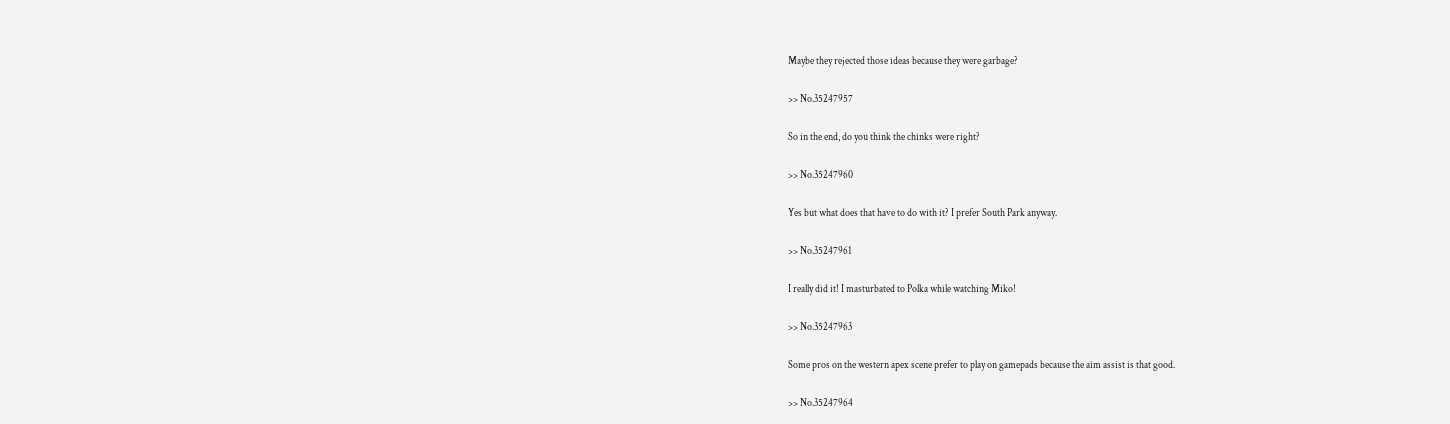Maybe they rejected those ideas because they were garbage?

>> No.35247957

So in the end, do you think the chinks were right?

>> No.35247960

Yes but what does that have to do with it? I prefer South Park anyway.

>> No.35247961

I really did it! I masturbated to Polka while watching Miko!

>> No.35247963

Some pros on the western apex scene prefer to play on gamepads because the aim assist is that good.

>> No.35247964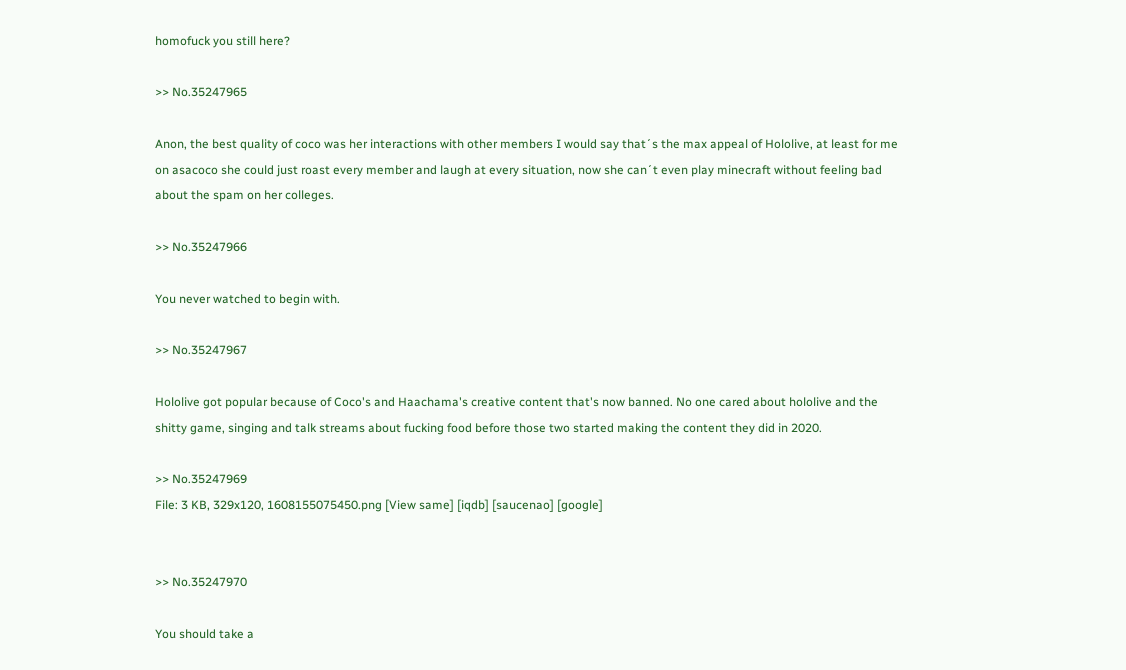homofuck you still here?

>> No.35247965

Anon, the best quality of coco was her interactions with other members I would say that´s the max appeal of Hololive, at least for me on asacoco she could just roast every member and laugh at every situation, now she can´t even play minecraft without feeling bad about the spam on her colleges.

>> No.35247966

You never watched to begin with.

>> No.35247967

Hololive got popular because of Coco's and Haachama's creative content that's now banned. No one cared about hololive and the shitty game, singing and talk streams about fucking food before those two started making the content they did in 2020.

>> No.35247969
File: 3 KB, 329x120, 1608155075450.png [View same] [iqdb] [saucenao] [google]


>> No.35247970

You should take a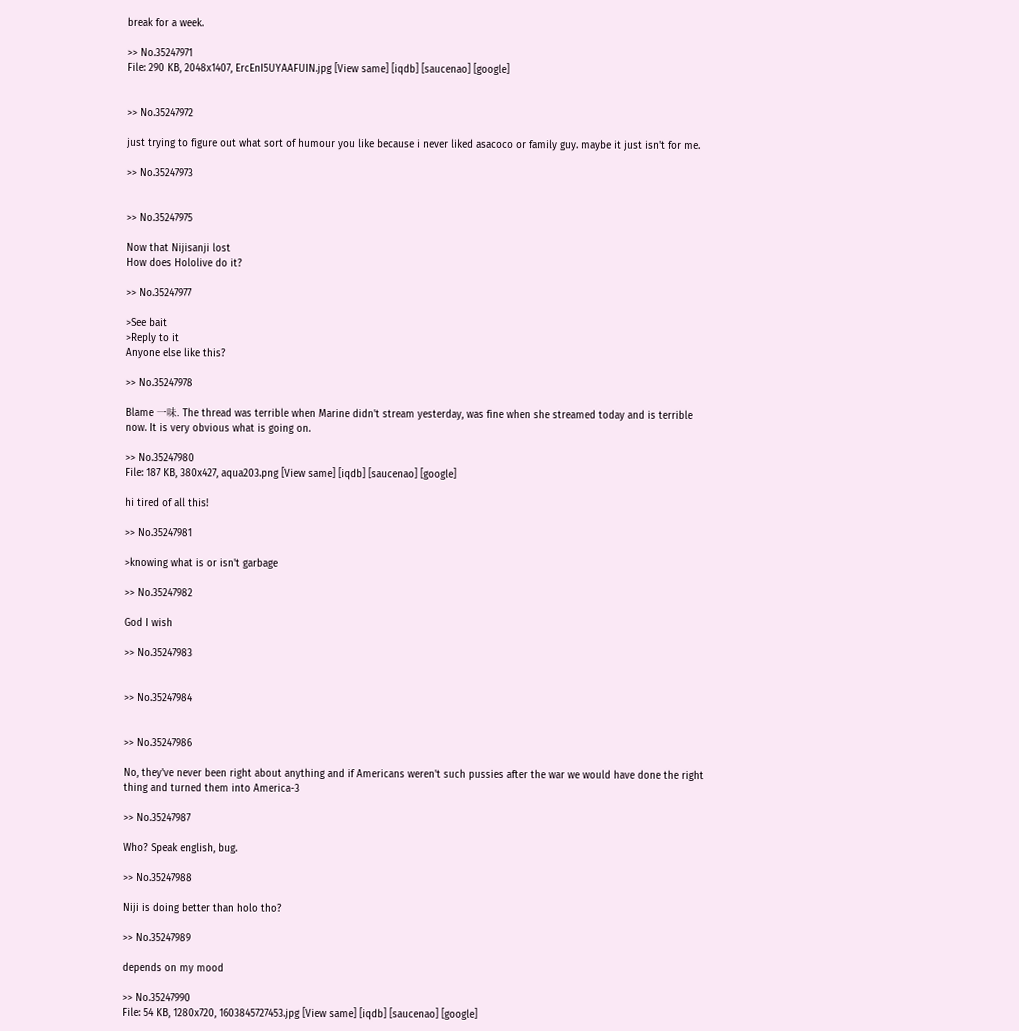break for a week.

>> No.35247971
File: 290 KB, 2048x1407, ErcEnI5UYAAFUIN.jpg [View same] [iqdb] [saucenao] [google]


>> No.35247972

just trying to figure out what sort of humour you like because i never liked asacoco or family guy. maybe it just isn't for me.

>> No.35247973


>> No.35247975

Now that Nijisanji lost
How does Hololive do it?

>> No.35247977

>See bait
>Reply to it
Anyone else like this?

>> No.35247978

Blame 一味. The thread was terrible when Marine didn't stream yesterday, was fine when she streamed today and is terrible now. It is very obvious what is going on.

>> No.35247980
File: 187 KB, 380x427, aqua203.png [View same] [iqdb] [saucenao] [google]

hi tired of all this!

>> No.35247981

>knowing what is or isn't garbage

>> No.35247982

God I wish

>> No.35247983


>> No.35247984


>> No.35247986

No, they've never been right about anything and if Americans weren't such pussies after the war we would have done the right thing and turned them into America-3

>> No.35247987

Who? Speak english, bug.

>> No.35247988

Niji is doing better than holo tho?

>> No.35247989

depends on my mood

>> No.35247990
File: 54 KB, 1280x720, 1603845727453.jpg [View same] [iqdb] [saucenao] [google]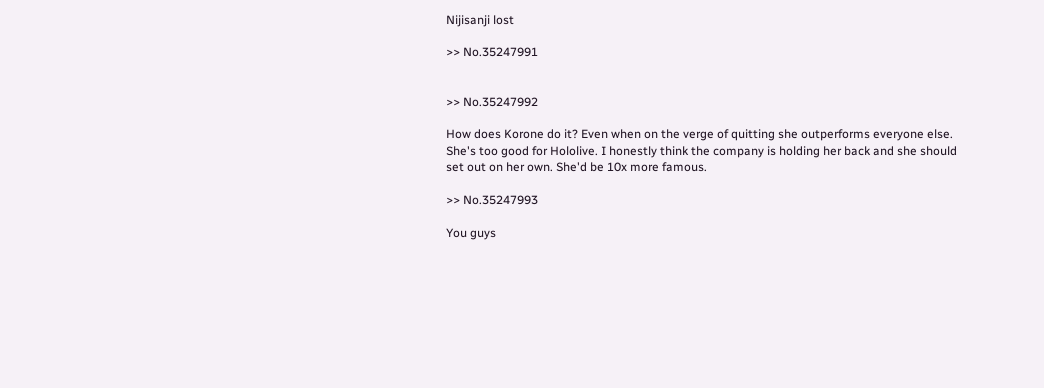Nijisanji lost

>> No.35247991


>> No.35247992

How does Korone do it? Even when on the verge of quitting she outperforms everyone else. She's too good for Hololive. I honestly think the company is holding her back and she should set out on her own. She'd be 10x more famous.

>> No.35247993

You guys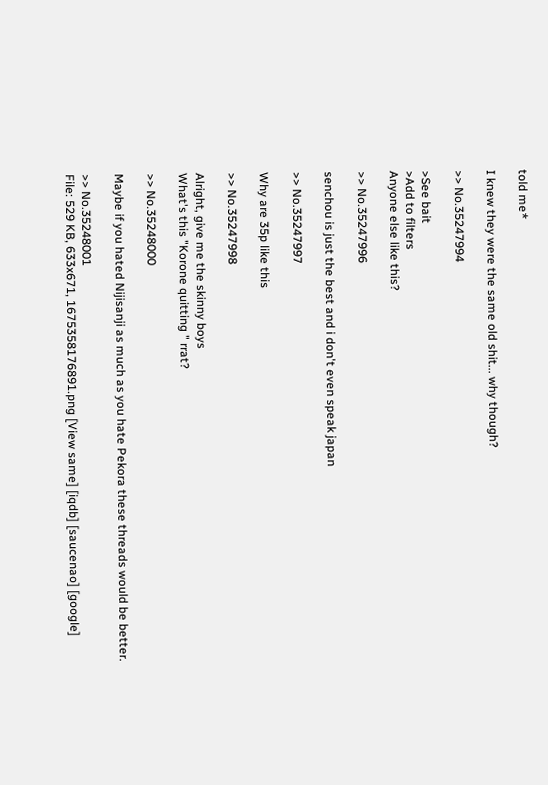told me*

I knew they were the same old shit... why though?

>> No.35247994

>See bait
>Add to filters
Anyone else like this?

>> No.35247996

senchou is just the best and i don't even speak japan

>> No.35247997

Why are 35p like this

>> No.35247998

Alright, give me the skinny boys
What's this "Korone quitting " rrat?

>> No.35248000

Maybe if you hated Nijisanji as much as you hate Pekora these threads would be better.

>> No.35248001
File: 529 KB, 633x671, 1675358176891.png [View same] [iqdb] [saucenao] [google]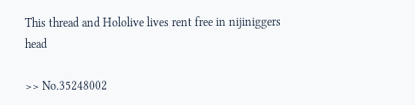This thread and Hololive lives rent free in nijiniggers head

>> No.35248002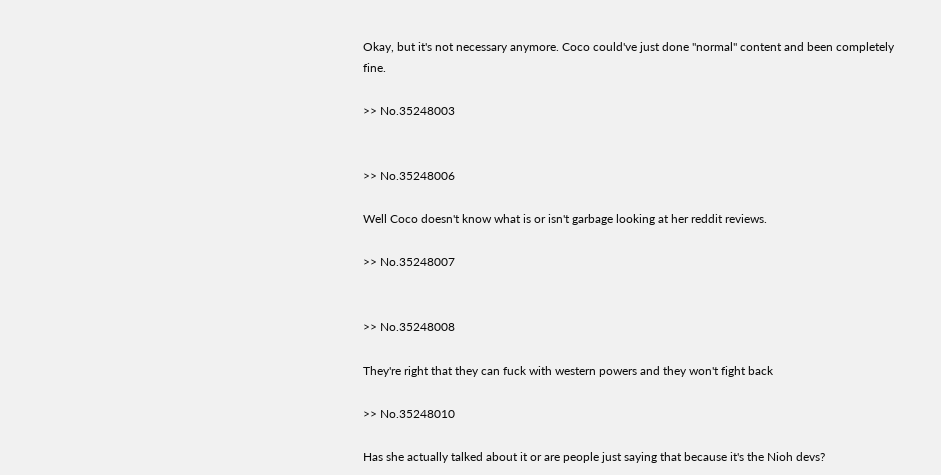Okay, but it's not necessary anymore. Coco could've just done "normal" content and been completely fine.

>> No.35248003


>> No.35248006

Well Coco doesn't know what is or isn't garbage looking at her reddit reviews.

>> No.35248007


>> No.35248008

They're right that they can fuck with western powers and they won't fight back

>> No.35248010

Has she actually talked about it or are people just saying that because it's the Nioh devs?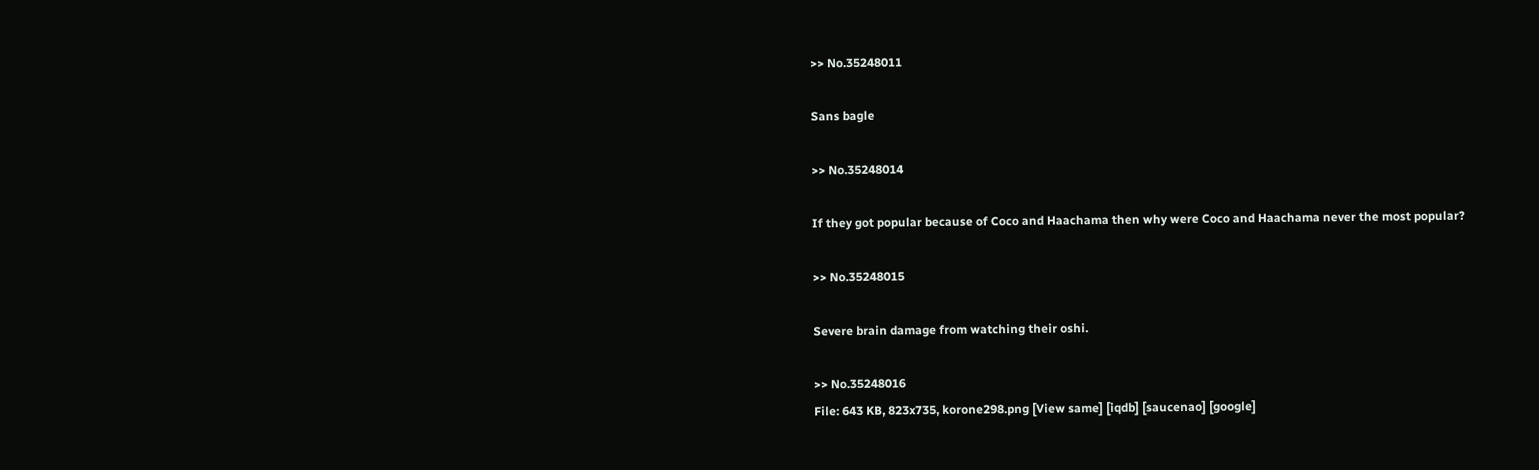>> No.35248011

Sans bagle

>> No.35248014

If they got popular because of Coco and Haachama then why were Coco and Haachama never the most popular?

>> No.35248015

Severe brain damage from watching their oshi.

>> No.35248016
File: 643 KB, 823x735, korone298.png [View same] [iqdb] [saucenao] [google]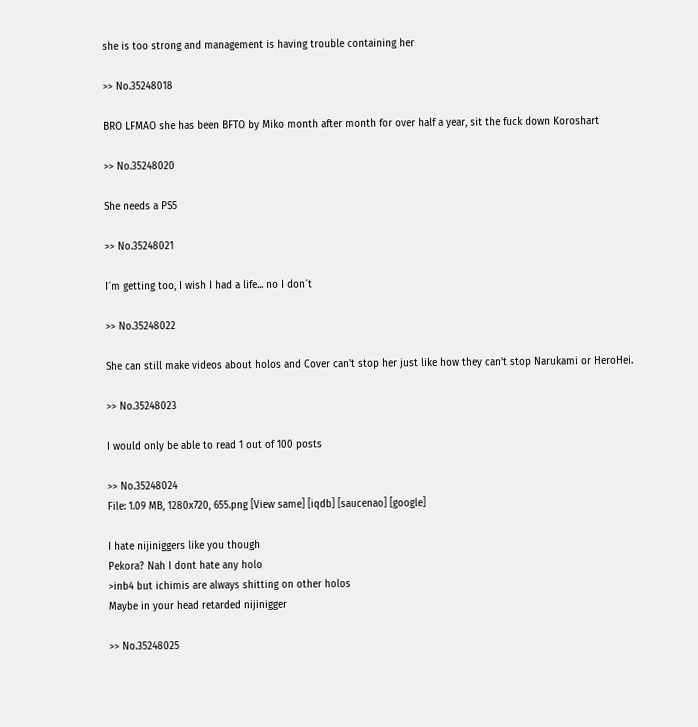she is too strong and management is having trouble containing her

>> No.35248018

BRO LFMAO she has been BFTO by Miko month after month for over half a year, sit the fuck down Koroshart

>> No.35248020

She needs a PS5

>> No.35248021

I´m getting too, I wish I had a life... no I don´t

>> No.35248022

She can still make videos about holos and Cover can't stop her just like how they can't stop Narukami or HeroHei.

>> No.35248023

I would only be able to read 1 out of 100 posts

>> No.35248024
File: 1.09 MB, 1280x720, 655.png [View same] [iqdb] [saucenao] [google]

I hate nijiniggers like you though
Pekora? Nah I dont hate any holo
>inb4 but ichimis are always shitting on other holos
Maybe in your head retarded nijinigger

>> No.35248025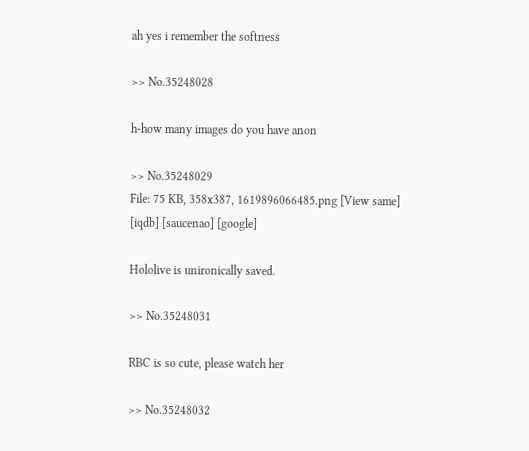ah yes i remember the softness

>> No.35248028

h-how many images do you have anon

>> No.35248029
File: 75 KB, 358x387, 1619896066485.png [View same] [iqdb] [saucenao] [google]

Hololive is unironically saved.

>> No.35248031

RBC is so cute, please watch her

>> No.35248032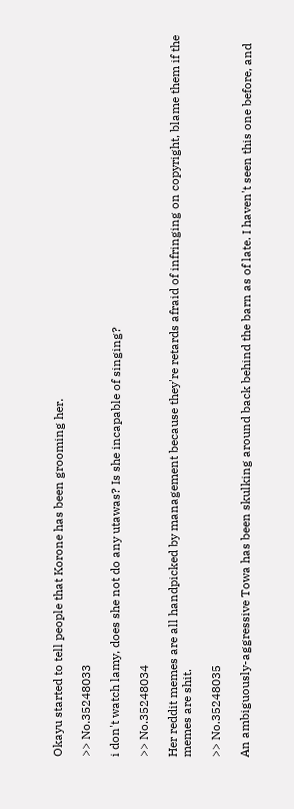Okayu started to tell people that Korone has been grooming her.

>> No.35248033

i don't watch lamy, does she not do any utawas? Is she incapable of singing?

>> No.35248034

Her reddit memes are all handpicked by management because they're retards afraid of infringing on copyright, blame them if the memes are shit.

>> No.35248035

An ambiguously-aggressive Towa has been skulking around back behind the barn as of late. I haven't seen this one before, and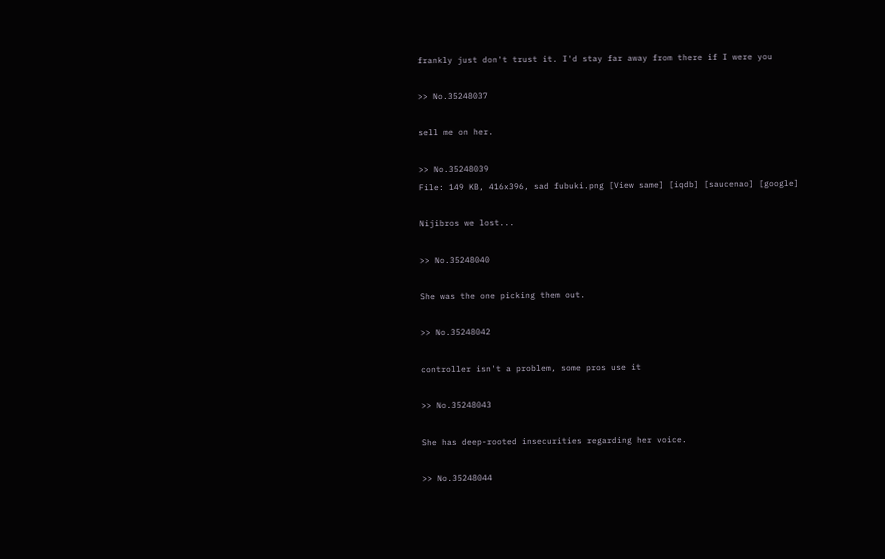frankly just don't trust it. I'd stay far away from there if I were you

>> No.35248037

sell me on her.

>> No.35248039
File: 149 KB, 416x396, sad fubuki.png [View same] [iqdb] [saucenao] [google]

Nijibros we lost...

>> No.35248040

She was the one picking them out.

>> No.35248042

controller isn't a problem, some pros use it

>> No.35248043

She has deep-rooted insecurities regarding her voice.

>> No.35248044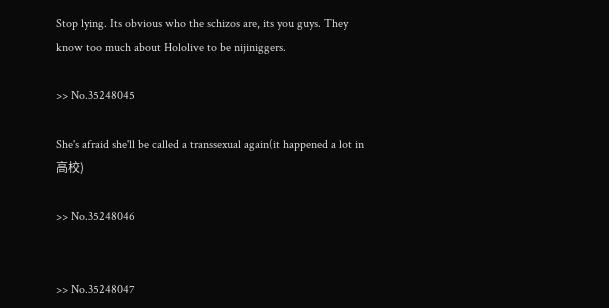Stop lying. Its obvious who the schizos are, its you guys. They know too much about Hololive to be nijiniggers.

>> No.35248045

She's afraid she'll be called a transsexual again(it happened a lot in 高校)

>> No.35248046


>> No.35248047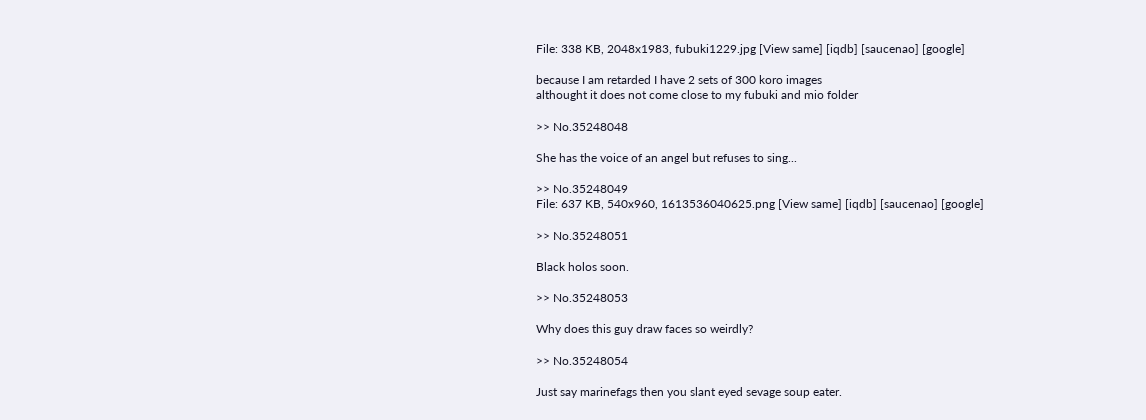File: 338 KB, 2048x1983, fubuki1229.jpg [View same] [iqdb] [saucenao] [google]

because I am retarded I have 2 sets of 300 koro images
althought it does not come close to my fubuki and mio folder

>> No.35248048

She has the voice of an angel but refuses to sing...

>> No.35248049
File: 637 KB, 540x960, 1613536040625.png [View same] [iqdb] [saucenao] [google]

>> No.35248051

Black holos soon.

>> No.35248053

Why does this guy draw faces so weirdly?

>> No.35248054

Just say marinefags then you slant eyed sevage soup eater.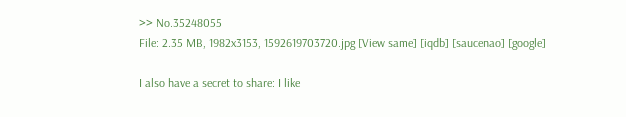>> No.35248055
File: 2.35 MB, 1982x3153, 1592619703720.jpg [View same] [iqdb] [saucenao] [google]

I also have a secret to share: I like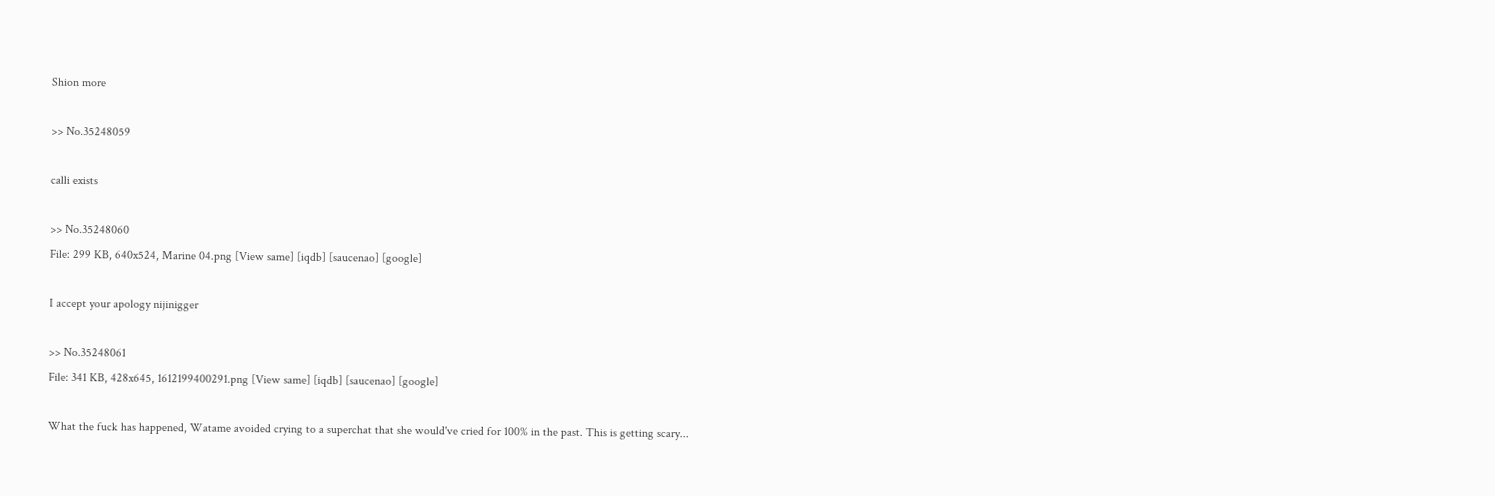Shion more

>> No.35248059

calli exists

>> No.35248060
File: 299 KB, 640x524, Marine 04.png [View same] [iqdb] [saucenao] [google]

I accept your apology nijinigger

>> No.35248061
File: 341 KB, 428x645, 1612199400291.png [View same] [iqdb] [saucenao] [google]

What the fuck has happened, Watame avoided crying to a superchat that she would've cried for 100% in the past. This is getting scary...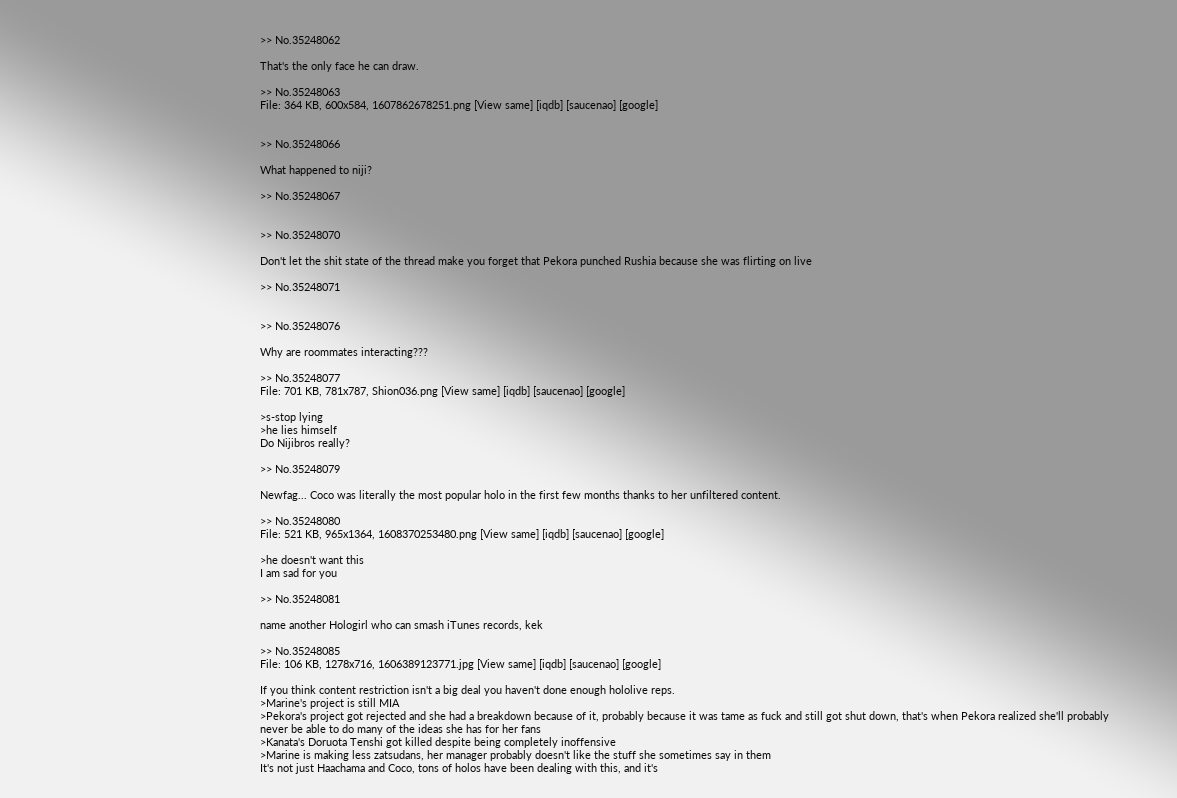>> No.35248062

That's the only face he can draw.

>> No.35248063
File: 364 KB, 600x584, 1607862678251.png [View same] [iqdb] [saucenao] [google]


>> No.35248066

What happened to niji?

>> No.35248067


>> No.35248070

Don't let the shit state of the thread make you forget that Pekora punched Rushia because she was flirting on live

>> No.35248071


>> No.35248076

Why are roommates interacting???

>> No.35248077
File: 701 KB, 781x787, Shion036.png [View same] [iqdb] [saucenao] [google]

>s-stop lying
>he lies himself
Do Nijibros really?

>> No.35248079

Newfag... Coco was literally the most popular holo in the first few months thanks to her unfiltered content.

>> No.35248080
File: 521 KB, 965x1364, 1608370253480.png [View same] [iqdb] [saucenao] [google]

>he doesn't want this
I am sad for you

>> No.35248081

name another Hologirl who can smash iTunes records, kek

>> No.35248085
File: 106 KB, 1278x716, 1606389123771.jpg [View same] [iqdb] [saucenao] [google]

If you think content restriction isn't a big deal you haven't done enough hololive reps.
>Marine's project is still MIA
>Pekora's project got rejected and she had a breakdown because of it, probably because it was tame as fuck and still got shut down, that's when Pekora realized she'll probably never be able to do many of the ideas she has for her fans
>Kanata's Doruota Tenshi got killed despite being completely inoffensive
>Marine is making less zatsudans, her manager probably doesn't like the stuff she sometimes say in them
It's not just Haachama and Coco, tons of holos have been dealing with this, and it's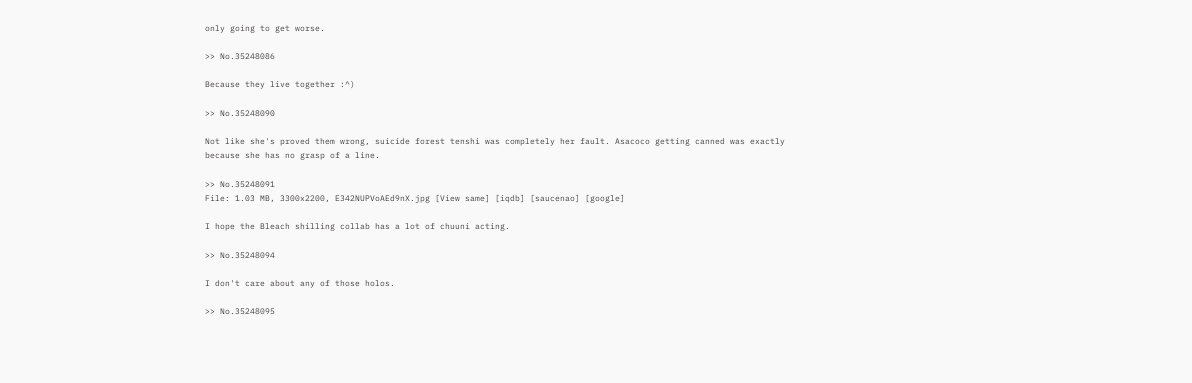only going to get worse.

>> No.35248086

Because they live together :^)

>> No.35248090

Not like she's proved them wrong, suicide forest tenshi was completely her fault. Asacoco getting canned was exactly because she has no grasp of a line.

>> No.35248091
File: 1.03 MB, 3300x2200, E342NUPVoAEd9nX.jpg [View same] [iqdb] [saucenao] [google]

I hope the Bleach shilling collab has a lot of chuuni acting.

>> No.35248094

I don't care about any of those holos.

>> No.35248095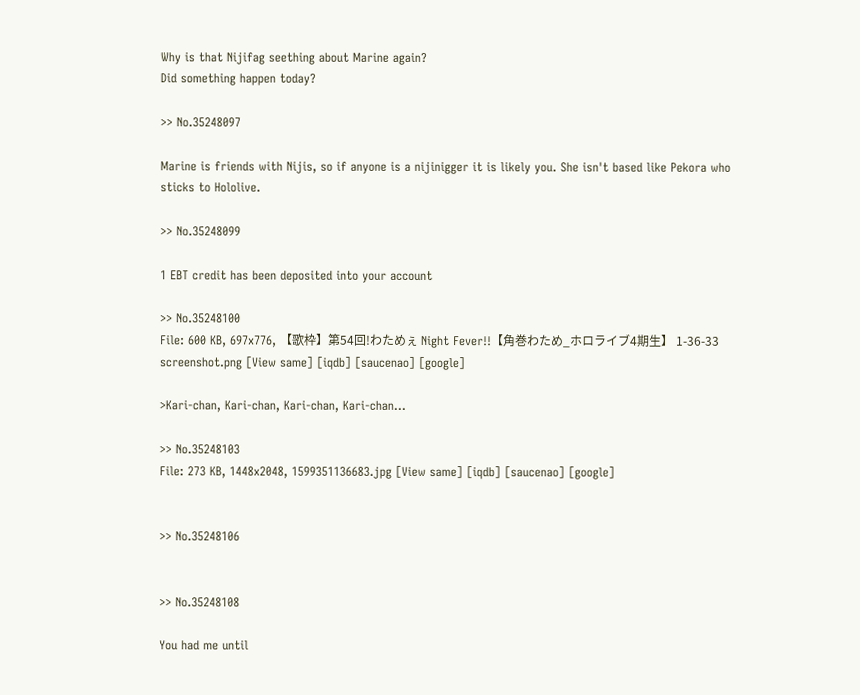Why is that Nijifag seething about Marine again?
Did something happen today?

>> No.35248097

Marine is friends with Nijis, so if anyone is a nijinigger it is likely you. She isn't based like Pekora who sticks to Hololive.

>> No.35248099

1 EBT credit has been deposited into your account

>> No.35248100
File: 600 KB, 697x776, 【歌枠】第54回!わためぇ Night Fever!!【角巻わため_ホロライブ4期生】 1-36-33 screenshot.png [View same] [iqdb] [saucenao] [google]

>Kari-chan, Kari-chan, Kari-chan, Kari-chan...

>> No.35248103
File: 273 KB, 1448x2048, 1599351136683.jpg [View same] [iqdb] [saucenao] [google]


>> No.35248106


>> No.35248108

You had me until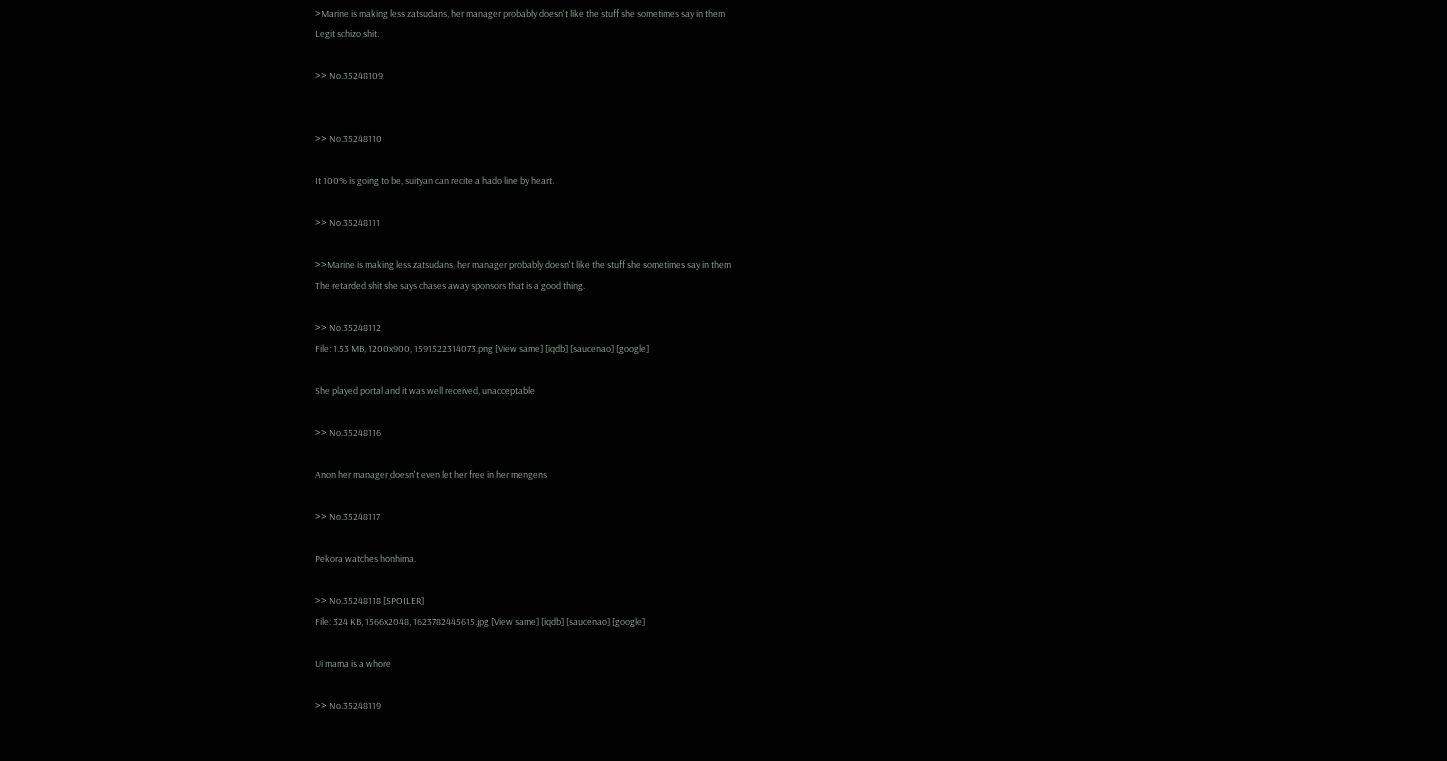>Marine is making less zatsudans, her manager probably doesn't like the stuff she sometimes say in them
Legit schizo shit.

>> No.35248109


>> No.35248110

It 100% is going to be, suityan can recite a hado line by heart.

>> No.35248111

>>Marine is making less zatsudans, her manager probably doesn't like the stuff she sometimes say in them
The retarded shit she says chases away sponsors that is a good thing.

>> No.35248112
File: 1.53 MB, 1200x900, 1591522314073.png [View same] [iqdb] [saucenao] [google]

She played portal and it was well received, unacceptable

>> No.35248116

Anon her manager doesn't even let her free in her mengens

>> No.35248117

Pekora watches honhima.

>> No.35248118 [SPOILER]
File: 324 KB, 1566x2048, 1623782445615.jpg [View same] [iqdb] [saucenao] [google]

Ui mama is a whore

>> No.35248119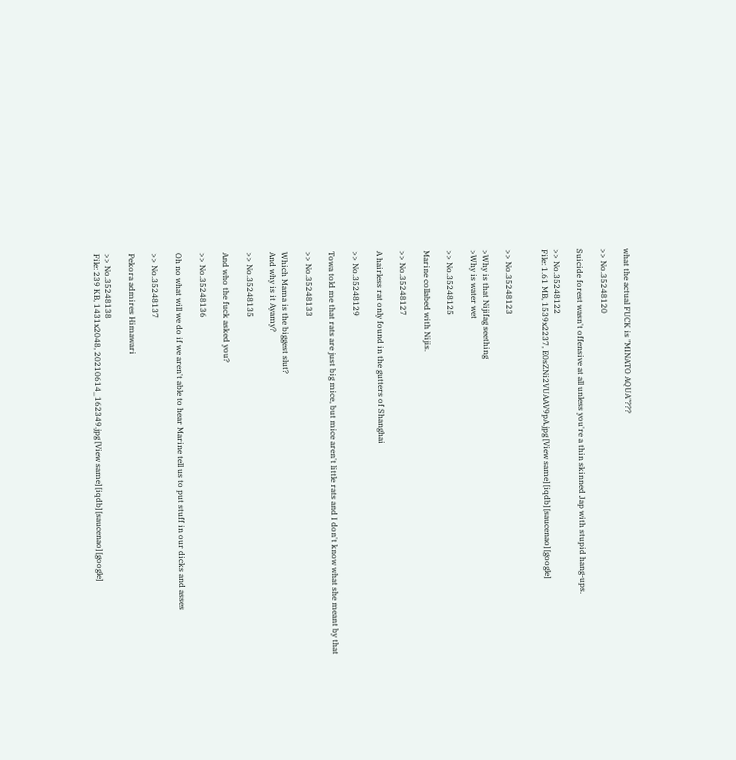what the actual FUCK is "MINATO AQUA"???

>> No.35248120

Suicide forest wasn't offensive at all unless you're a thin skinned Jap with stupid hang-ups.

>> No.35248122
File: 1.61 MB, 1539x2237, E0sZNi2VUAAV9pA.jpg [View same] [iqdb] [saucenao] [google]


>> No.35248123

>Why is that Nijifag seething
>Why is water wet

>> No.35248125

Marine collabed with Nijis.

>> No.35248127

A hairless rat only found in the gutters of Shanghai

>> No.35248129

Towa told me that rats are just big mice, but mice aren't little rats and I don't know what she meant by that

>> No.35248133

Which Mama is the biggest slut?
And why is it Ayamy?

>> No.35248135

And who the fuck asked you?

>> No.35248136

Oh no what will we do if we aren't able to hear Marine tell us to put stuff in our dicks and asses

>> No.35248137

Pekora admires Himawari

>> No.35248138
File: 239 KB, 1431x2048, 20210614_162349.jpg [View same] [iqdb] [saucenao] [google]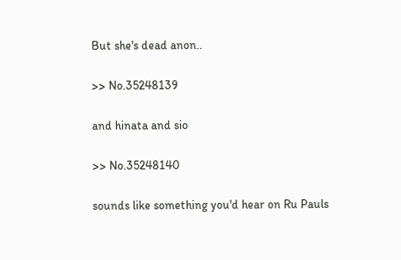But she's dead anon..

>> No.35248139

and hinata and sio

>> No.35248140

sounds like something you'd hear on Ru Pauls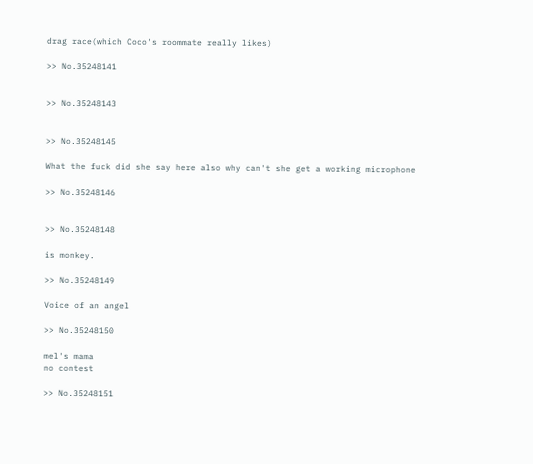drag race(which Coco's roommate really likes)

>> No.35248141


>> No.35248143


>> No.35248145

What the fuck did she say here also why can't she get a working microphone

>> No.35248146


>> No.35248148

is monkey.

>> No.35248149

Voice of an angel

>> No.35248150

mel's mama
no contest

>> No.35248151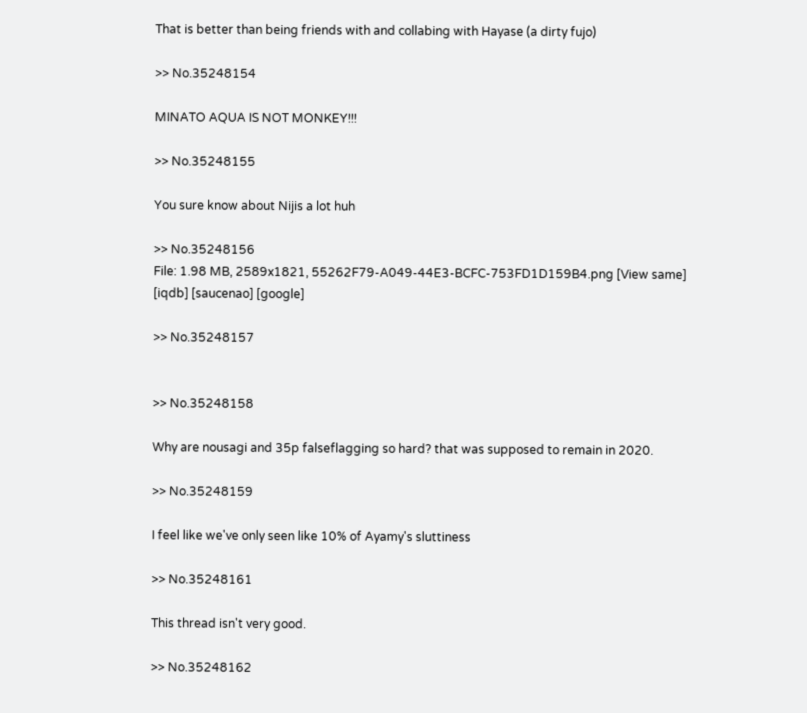That is better than being friends with and collabing with Hayase (a dirty fujo)

>> No.35248154

MINATO AQUA IS NOT MONKEY!!!

>> No.35248155

You sure know about Nijis a lot huh

>> No.35248156
File: 1.98 MB, 2589x1821, 55262F79-A049-44E3-BCFC-753FD1D159B4.png [View same] [iqdb] [saucenao] [google]

>> No.35248157


>> No.35248158

Why are nousagi and 35p falseflagging so hard? that was supposed to remain in 2020.

>> No.35248159

I feel like we've only seen like 10% of Ayamy's sluttiness

>> No.35248161

This thread isn't very good.

>> No.35248162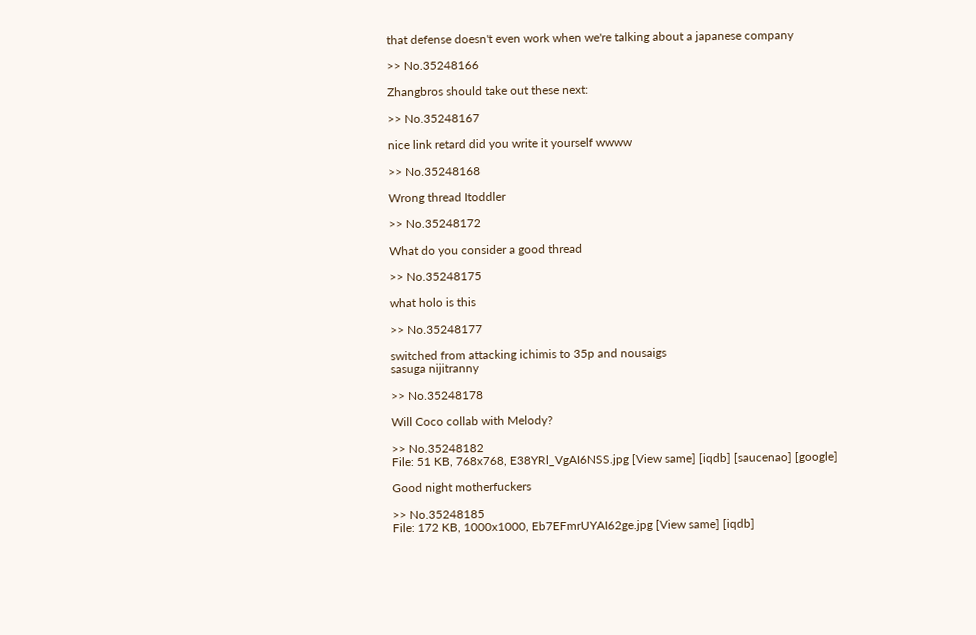that defense doesn't even work when we're talking about a japanese company

>> No.35248166

Zhangbros should take out these next:

>> No.35248167

nice link retard did you write it yourself wwww

>> No.35248168

Wrong thread Itoddler

>> No.35248172

What do you consider a good thread

>> No.35248175

what holo is this

>> No.35248177

switched from attacking ichimis to 35p and nousaigs
sasuga nijitranny

>> No.35248178

Will Coco collab with Melody?

>> No.35248182
File: 51 KB, 768x768, E38YRl_VgAI6NSS.jpg [View same] [iqdb] [saucenao] [google]

Good night motherfuckers

>> No.35248185
File: 172 KB, 1000x1000, Eb7EFmrUYAI62ge.jpg [View same] [iqdb]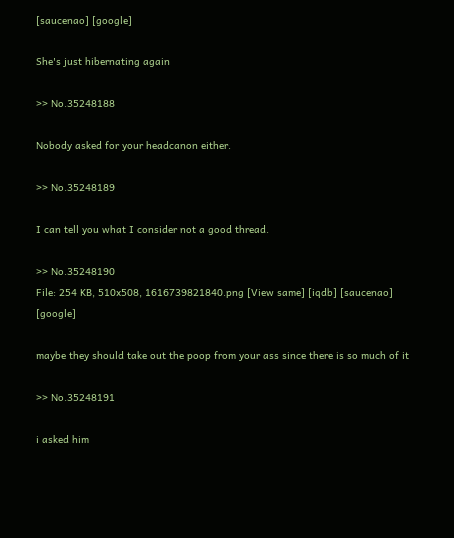[saucenao] [google]

She's just hibernating again

>> No.35248188

Nobody asked for your headcanon either.

>> No.35248189

I can tell you what I consider not a good thread.

>> No.35248190
File: 254 KB, 510x508, 1616739821840.png [View same] [iqdb] [saucenao] [google]

maybe they should take out the poop from your ass since there is so much of it

>> No.35248191

i asked him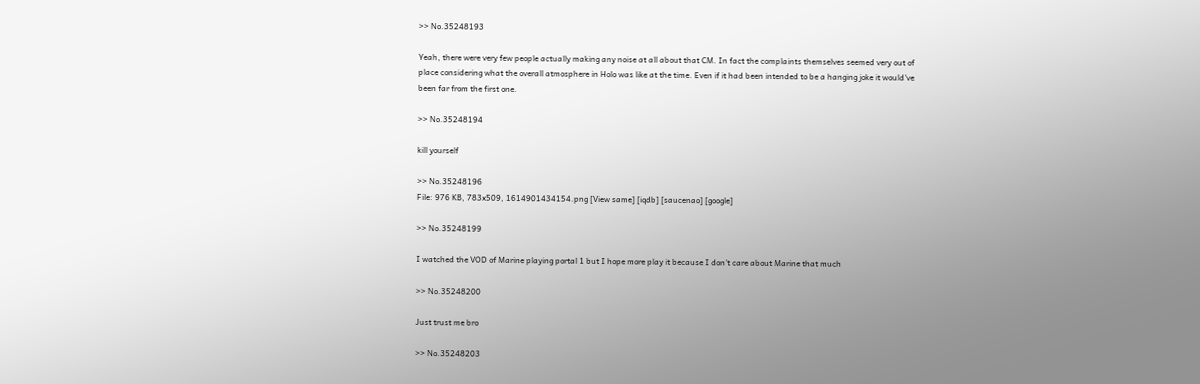>> No.35248193

Yeah, there were very few people actually making any noise at all about that CM. In fact the complaints themselves seemed very out of place considering what the overall atmosphere in Holo was like at the time. Even if it had been intended to be a hanging joke it would've been far from the first one.

>> No.35248194

kill yourself

>> No.35248196
File: 976 KB, 783x509, 1614901434154.png [View same] [iqdb] [saucenao] [google]

>> No.35248199

I watched the VOD of Marine playing portal 1 but I hope more play it because I don't care about Marine that much

>> No.35248200

Just trust me bro

>> No.35248203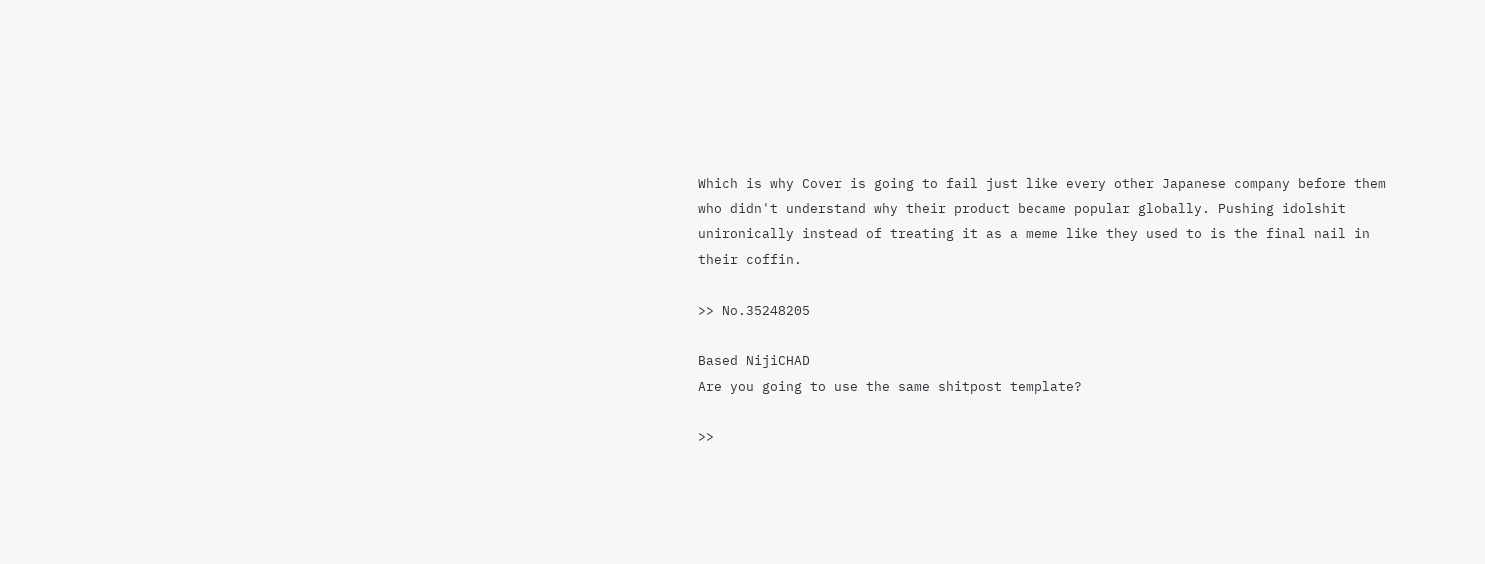Which is why Cover is going to fail just like every other Japanese company before them who didn't understand why their product became popular globally. Pushing idolshit unironically instead of treating it as a meme like they used to is the final nail in their coffin.

>> No.35248205

Based NijiCHAD
Are you going to use the same shitpost template?

>>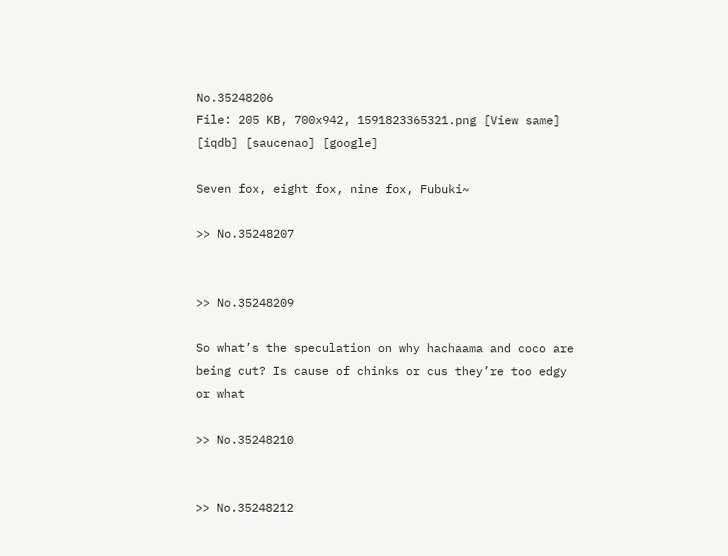No.35248206
File: 205 KB, 700x942, 1591823365321.png [View same] [iqdb] [saucenao] [google]

Seven fox, eight fox, nine fox, Fubuki~

>> No.35248207


>> No.35248209

So what’s the speculation on why hachaama and coco are being cut? Is cause of chinks or cus they’re too edgy or what

>> No.35248210


>> No.35248212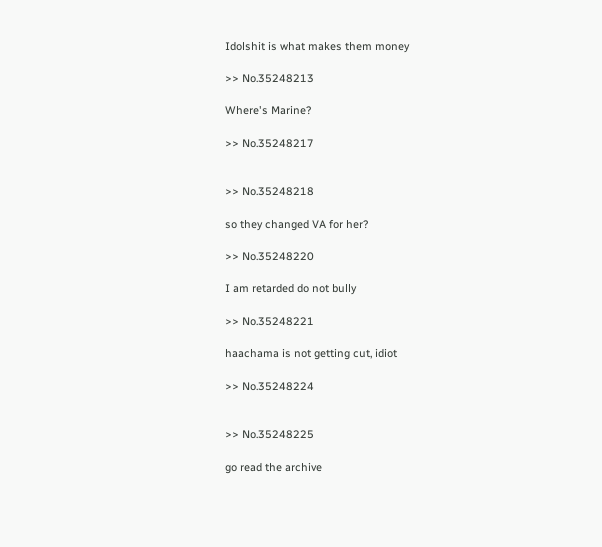Idolshit is what makes them money

>> No.35248213

Where's Marine?

>> No.35248217


>> No.35248218

so they changed VA for her?

>> No.35248220

I am retarded do not bully

>> No.35248221

haachama is not getting cut, idiot

>> No.35248224


>> No.35248225

go read the archive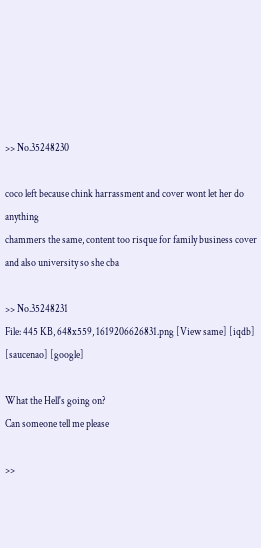>> No.35248230

coco left because chink harrassment and cover wont let her do anything
chammers the same, content too risque for family business cover and also university so she cba

>> No.35248231
File: 445 KB, 648x559, 1619206626831.png [View same] [iqdb] [saucenao] [google]

What the Hell's going on?
Can someone tell me please

>>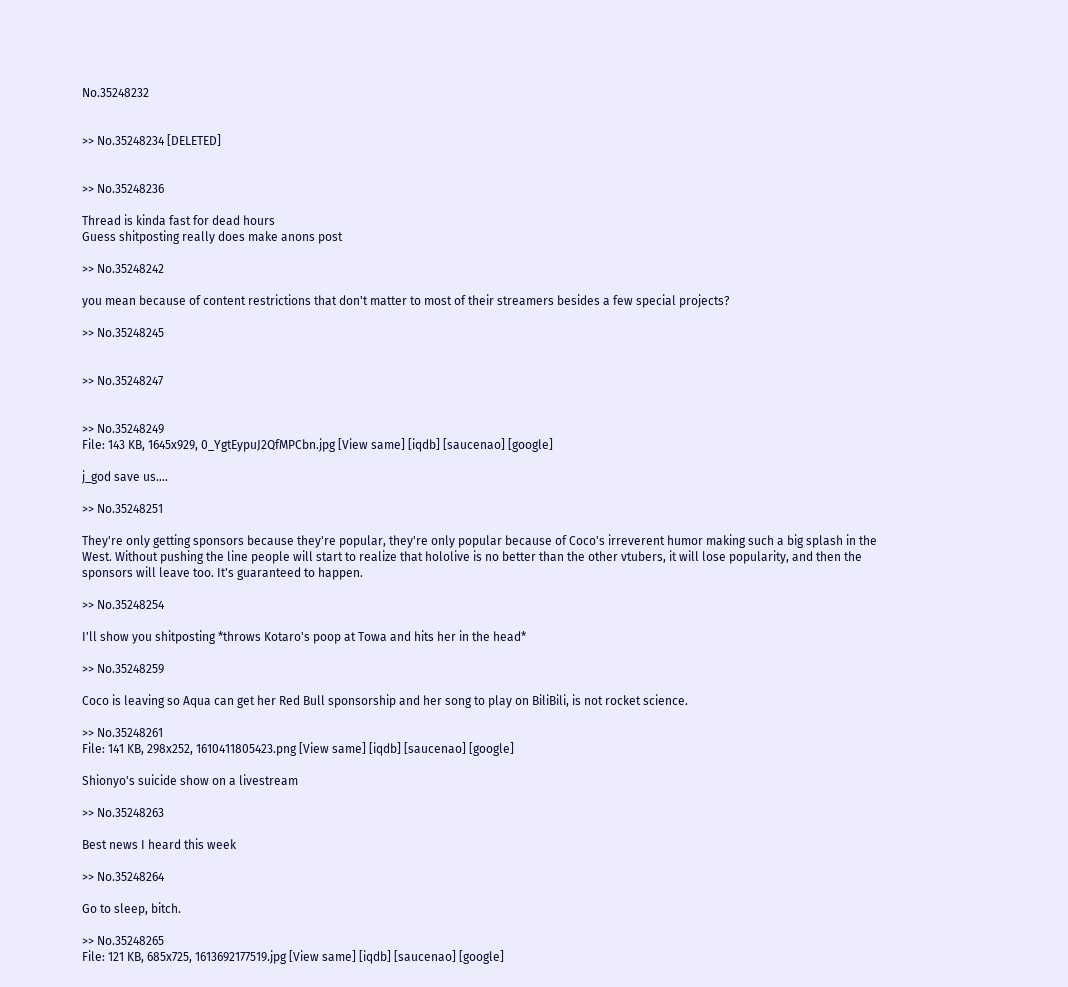No.35248232


>> No.35248234 [DELETED]


>> No.35248236

Thread is kinda fast for dead hours
Guess shitposting really does make anons post

>> No.35248242

you mean because of content restrictions that don't matter to most of their streamers besides a few special projects?

>> No.35248245


>> No.35248247


>> No.35248249
File: 143 KB, 1645x929, 0_YgtEypuJ2QfMPCbn.jpg [View same] [iqdb] [saucenao] [google]

j_god save us....

>> No.35248251

They're only getting sponsors because they're popular, they're only popular because of Coco's irreverent humor making such a big splash in the West. Without pushing the line people will start to realize that hololive is no better than the other vtubers, it will lose popularity, and then the sponsors will leave too. It's guaranteed to happen.

>> No.35248254

I'll show you shitposting *throws Kotaro's poop at Towa and hits her in the head*

>> No.35248259

Coco is leaving so Aqua can get her Red Bull sponsorship and her song to play on BiliBili, is not rocket science.

>> No.35248261
File: 141 KB, 298x252, 1610411805423.png [View same] [iqdb] [saucenao] [google]

Shionyo's suicide show on a livestream

>> No.35248263

Best news I heard this week

>> No.35248264

Go to sleep, bitch.

>> No.35248265
File: 121 KB, 685x725, 1613692177519.jpg [View same] [iqdb] [saucenao] [google]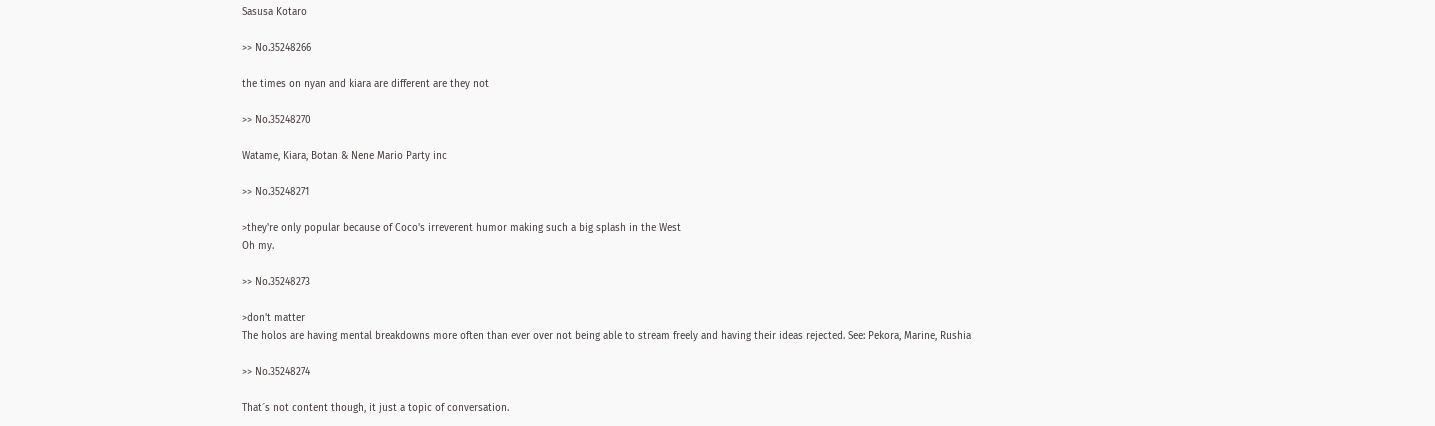Sasusa Kotaro

>> No.35248266

the times on nyan and kiara are different are they not

>> No.35248270

Watame, Kiara, Botan & Nene Mario Party inc

>> No.35248271

>they're only popular because of Coco's irreverent humor making such a big splash in the West
Oh my.

>> No.35248273

>don't matter
The holos are having mental breakdowns more often than ever over not being able to stream freely and having their ideas rejected. See: Pekora, Marine, Rushia

>> No.35248274

That´s not content though, it just a topic of conversation.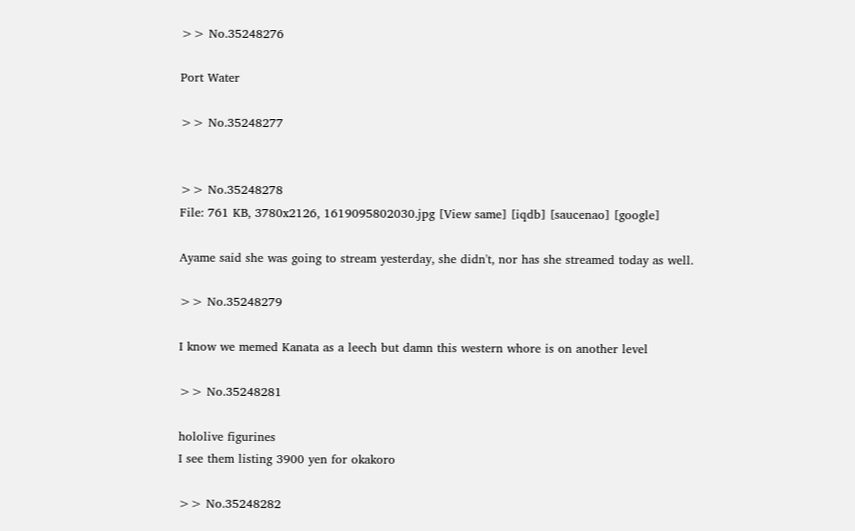>> No.35248276

Port Water

>> No.35248277


>> No.35248278
File: 761 KB, 3780x2126, 1619095802030.jpg [View same] [iqdb] [saucenao] [google]

Ayame said she was going to stream yesterday, she didn't, nor has she streamed today as well.

>> No.35248279

I know we memed Kanata as a leech but damn this western whore is on another level

>> No.35248281

hololive figurines
I see them listing 3900 yen for okakoro

>> No.35248282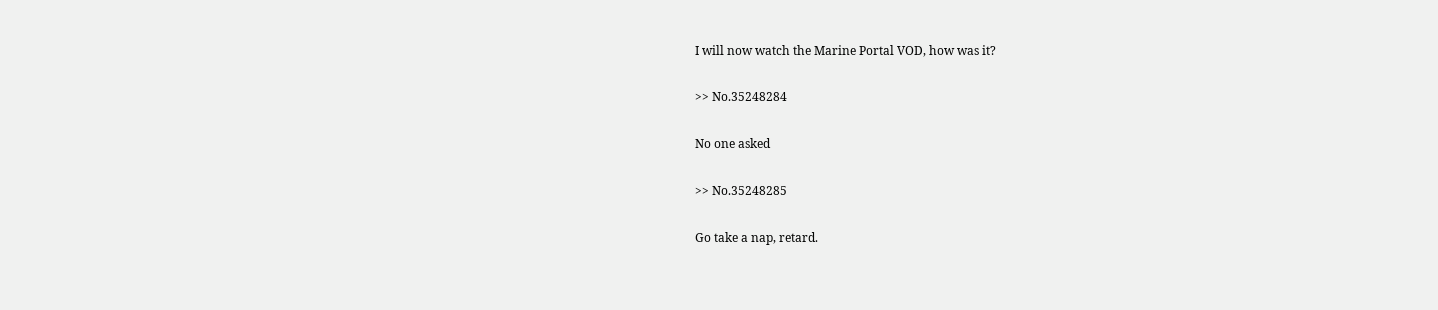I will now watch the Marine Portal VOD, how was it?

>> No.35248284

No one asked

>> No.35248285

Go take a nap, retard.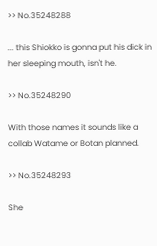>> No.35248288

... this Shiokko is gonna put his dick in her sleeping mouth, isn't he.

>> No.35248290

With those names it sounds like a collab Watame or Botan planned.

>> No.35248293

She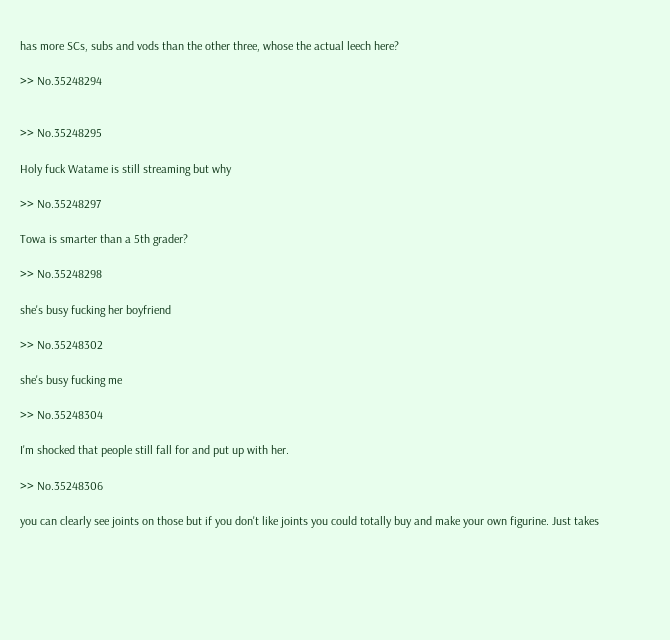has more SCs, subs and vods than the other three, whose the actual leech here?

>> No.35248294


>> No.35248295

Holy fuck Watame is still streaming but why

>> No.35248297

Towa is smarter than a 5th grader?

>> No.35248298

she's busy fucking her boyfriend

>> No.35248302

she's busy fucking me

>> No.35248304

I'm shocked that people still fall for and put up with her.

>> No.35248306

you can clearly see joints on those but if you don't like joints you could totally buy and make your own figurine. Just takes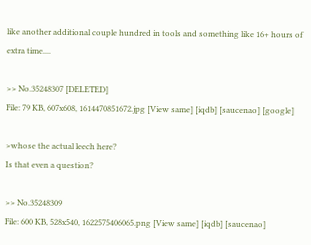like another additional couple hundred in tools and something like 16+ hours of extra time....

>> No.35248307 [DELETED]
File: 79 KB, 607x608, 1614470851672.jpg [View same] [iqdb] [saucenao] [google]

>whose the actual leech here?
Is that even a question?

>> No.35248309
File: 600 KB, 528x540, 1622575406065.png [View same] [iqdb] [saucenao]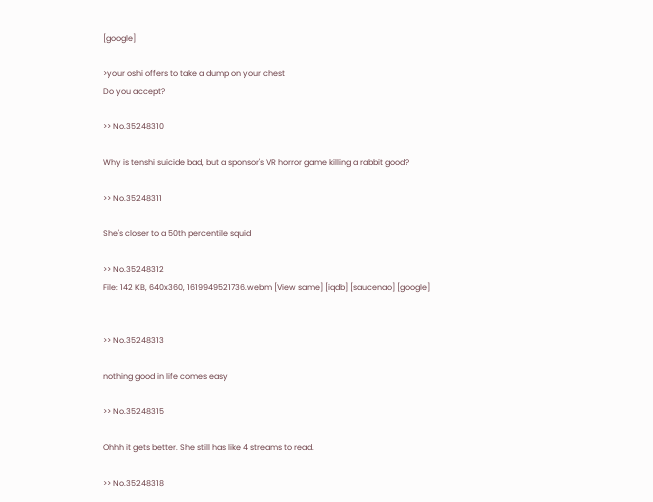[google]

>your oshi offers to take a dump on your chest
Do you accept?

>> No.35248310

Why is tenshi suicide bad, but a sponsor's VR horror game killing a rabbit good?

>> No.35248311

She's closer to a 50th percentile squid

>> No.35248312
File: 142 KB, 640x360, 1619949521736.webm [View same] [iqdb] [saucenao] [google]


>> No.35248313

nothing good in life comes easy

>> No.35248315

Ohhh it gets better. She still has like 4 streams to read.

>> No.35248318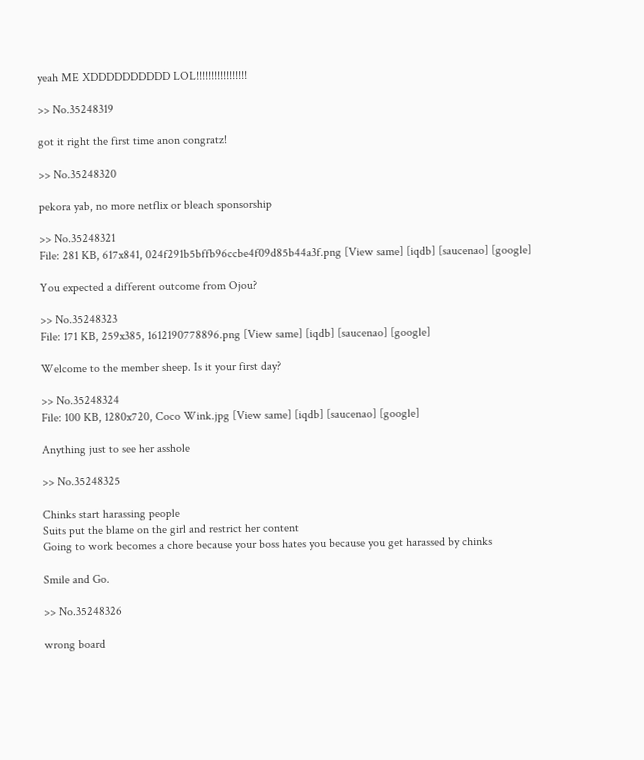yeah ME XDDDDDDDDDD LOL!!!!!!!!!!!!!!!!!

>> No.35248319

got it right the first time anon congratz!

>> No.35248320

pekora yab, no more netflix or bleach sponsorship

>> No.35248321
File: 281 KB, 617x841, 024f291b5bffb96ccbe4f09d85b44a3f.png [View same] [iqdb] [saucenao] [google]

You expected a different outcome from Ojou?

>> No.35248323
File: 171 KB, 259x385, 1612190778896.png [View same] [iqdb] [saucenao] [google]

Welcome to the member sheep. Is it your first day?

>> No.35248324
File: 100 KB, 1280x720, Coco Wink.jpg [View same] [iqdb] [saucenao] [google]

Anything just to see her asshole

>> No.35248325

Chinks start harassing people
Suits put the blame on the girl and restrict her content
Going to work becomes a chore because your boss hates you because you get harassed by chinks

Smile and Go.

>> No.35248326

wrong board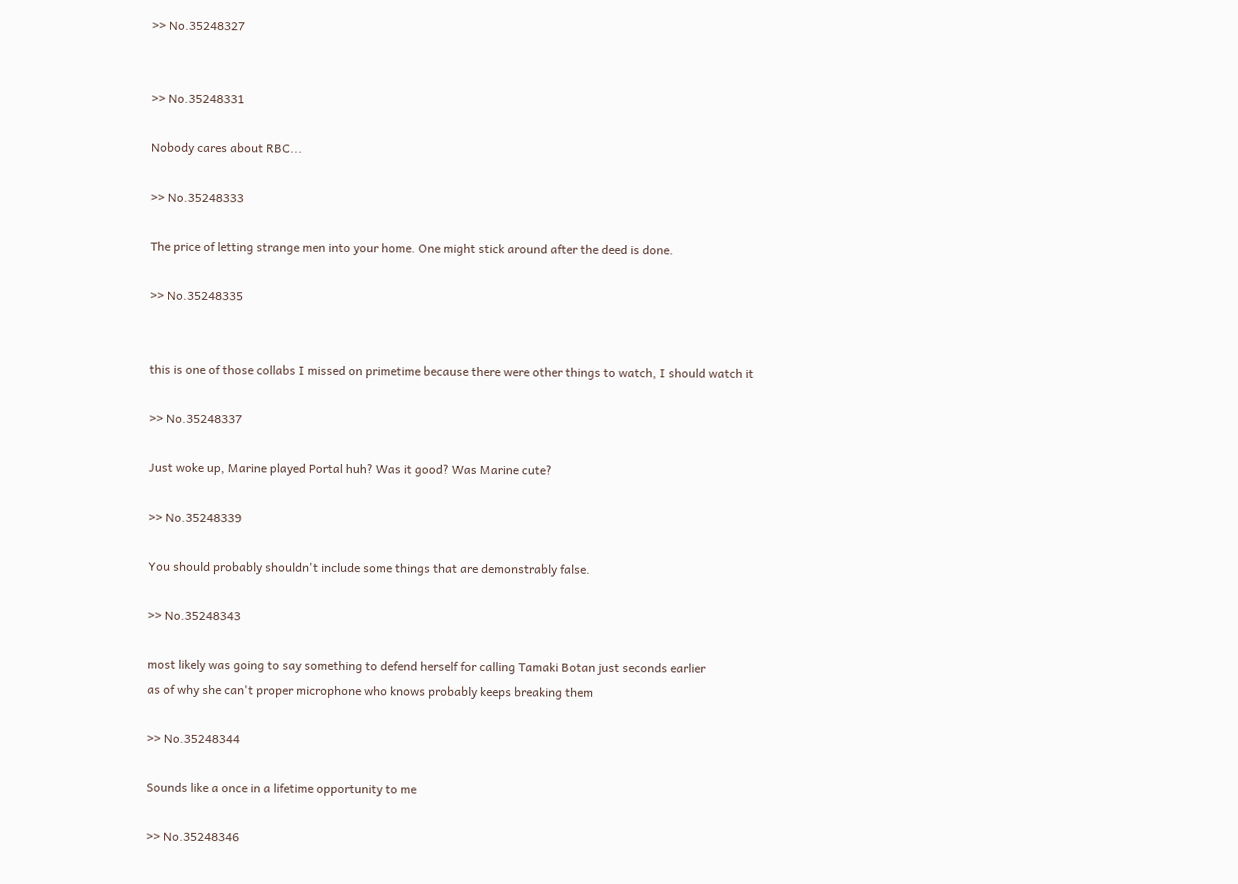>> No.35248327


>> No.35248331

Nobody cares about RBC...

>> No.35248333

The price of letting strange men into your home. One might stick around after the deed is done.

>> No.35248335


this is one of those collabs I missed on primetime because there were other things to watch, I should watch it

>> No.35248337

Just woke up, Marine played Portal huh? Was it good? Was Marine cute?

>> No.35248339

You should probably shouldn't include some things that are demonstrably false.

>> No.35248343

most likely was going to say something to defend herself for calling Tamaki Botan just seconds earlier
as of why she can't proper microphone who knows probably keeps breaking them

>> No.35248344

Sounds like a once in a lifetime opportunity to me

>> No.35248346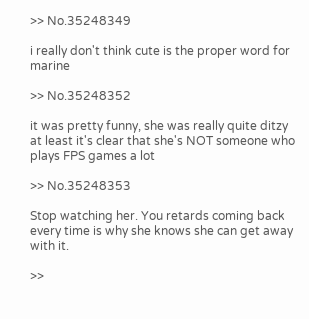>> No.35248349

i really don't think cute is the proper word for marine

>> No.35248352

it was pretty funny, she was really quite ditzy
at least it's clear that she's NOT someone who plays FPS games a lot

>> No.35248353

Stop watching her. You retards coming back every time is why she knows she can get away with it.

>>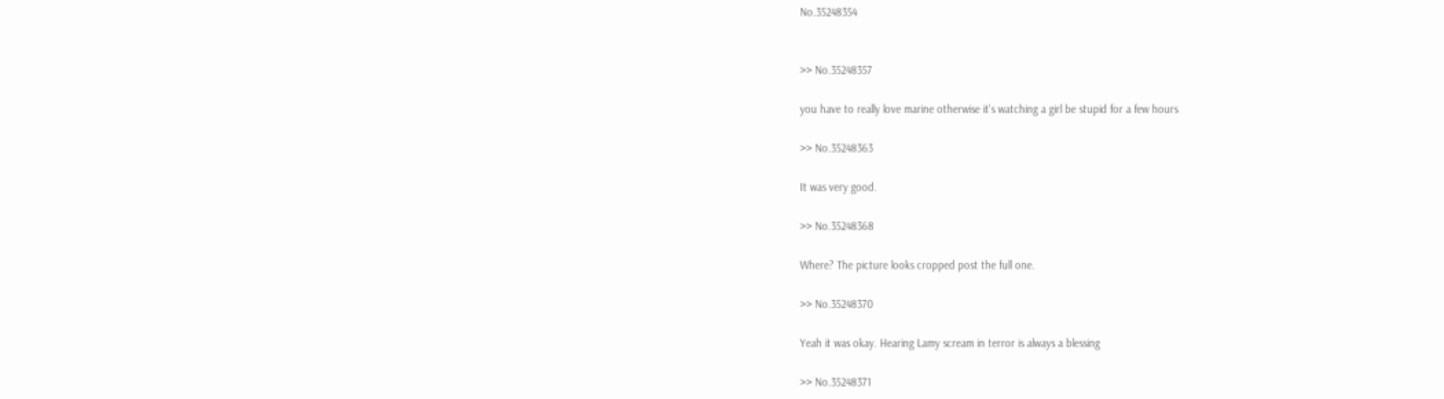No.35248354


>> No.35248357

you have to really love marine otherwise it's watching a girl be stupid for a few hours

>> No.35248363

It was very good.

>> No.35248368

Where? The picture looks cropped post the full one.

>> No.35248370

Yeah it was okay. Hearing Lamy scream in terror is always a blessing

>> No.35248371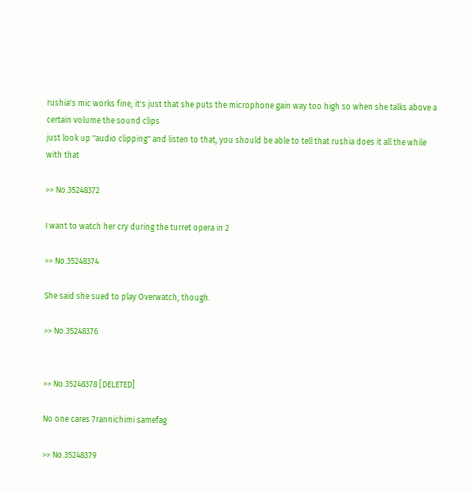rushia's mic works fine, it's just that she puts the microphone gain way too high so when she talks above a certain volume the sound clips
just look up "audio clipping" and listen to that, you should be able to tell that rushia does it all the while with that

>> No.35248372

I want to watch her cry during the turret opera in 2

>> No.35248374

She said she sued to play Overwatch, though.

>> No.35248376


>> No.35248378 [DELETED]

No one cares 7rannichimi samefag

>> No.35248379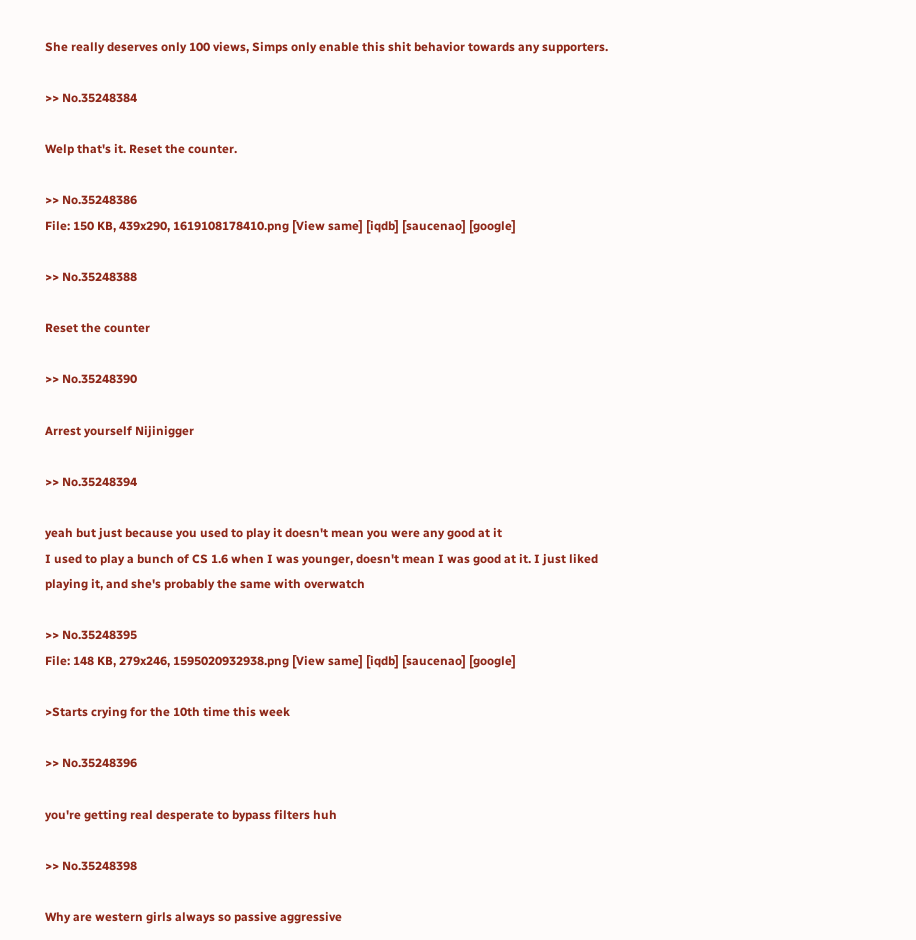She really deserves only 100 views, Simps only enable this shit behavior towards any supporters.

>> No.35248384

Welp that's it. Reset the counter.

>> No.35248386
File: 150 KB, 439x290, 1619108178410.png [View same] [iqdb] [saucenao] [google]

>> No.35248388

Reset the counter

>> No.35248390

Arrest yourself Nijinigger

>> No.35248394

yeah but just because you used to play it doesn't mean you were any good at it
I used to play a bunch of CS 1.6 when I was younger, doesn't mean I was good at it. I just liked playing it, and she's probably the same with overwatch

>> No.35248395
File: 148 KB, 279x246, 1595020932938.png [View same] [iqdb] [saucenao] [google]

>Starts crying for the 10th time this week

>> No.35248396

you're getting real desperate to bypass filters huh

>> No.35248398

Why are western girls always so passive aggressive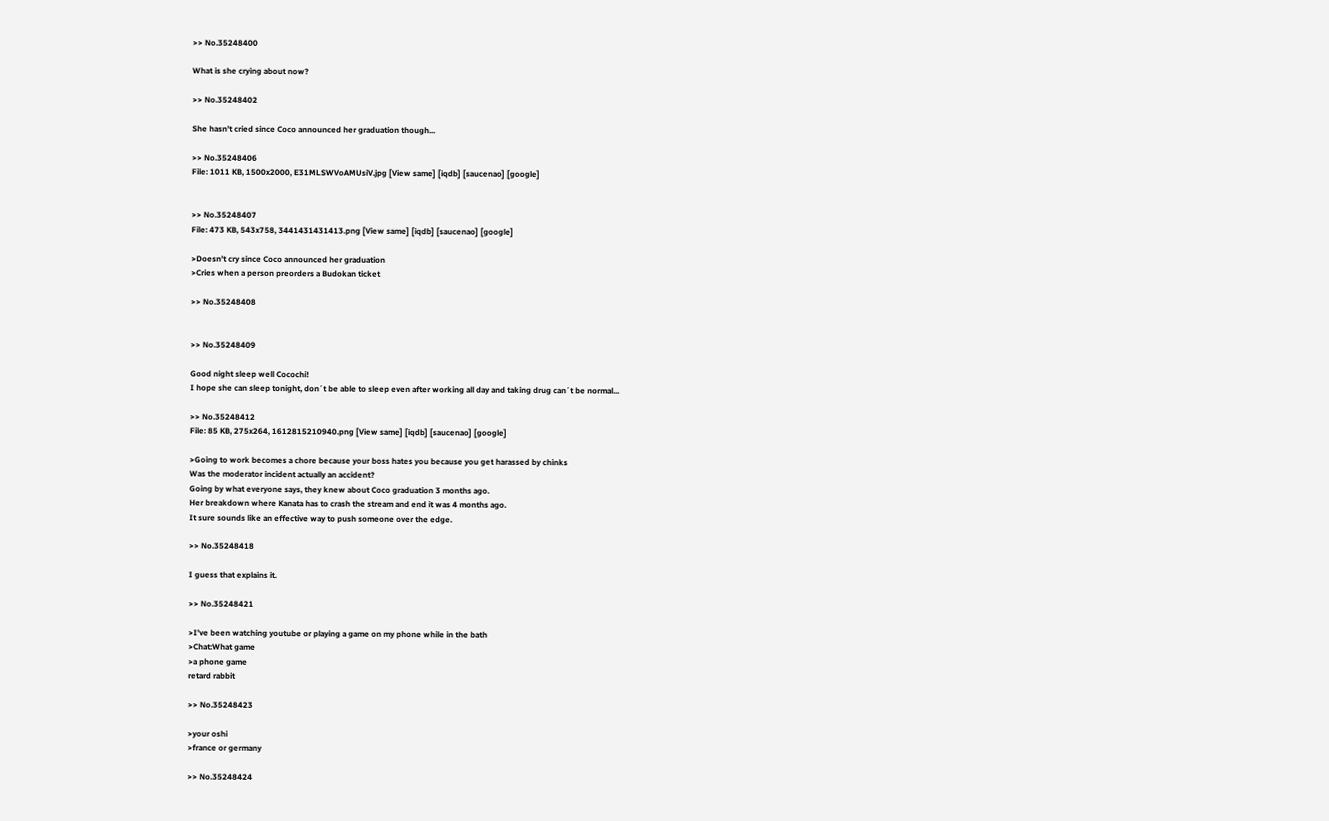>> No.35248400

What is she crying about now?

>> No.35248402

She hasn't cried since Coco announced her graduation though...

>> No.35248406
File: 1011 KB, 1500x2000, E31MLSWVoAMUsiV.jpg [View same] [iqdb] [saucenao] [google]


>> No.35248407
File: 473 KB, 543x758, 3441431431413.png [View same] [iqdb] [saucenao] [google]

>Doesn't cry since Coco announced her graduation
>Cries when a person preorders a Budokan ticket

>> No.35248408


>> No.35248409

Good night sleep well Cocochi!
I hope she can sleep tonight, don´t be able to sleep even after working all day and taking drug can´t be normal...

>> No.35248412
File: 85 KB, 275x264, 1612815210940.png [View same] [iqdb] [saucenao] [google]

>Going to work becomes a chore because your boss hates you because you get harassed by chinks
Was the moderator incident actually an accident?
Going by what everyone says, they knew about Coco graduation 3 months ago.
Her breakdown where Kanata has to crash the stream and end it was 4 months ago.
It sure sounds like an effective way to push someone over the edge.

>> No.35248418

I guess that explains it.

>> No.35248421

>I've been watching youtube or playing a game on my phone while in the bath
>Chat:What game
>a phone game
retard rabbit

>> No.35248423

>your oshi
>france or germany

>> No.35248424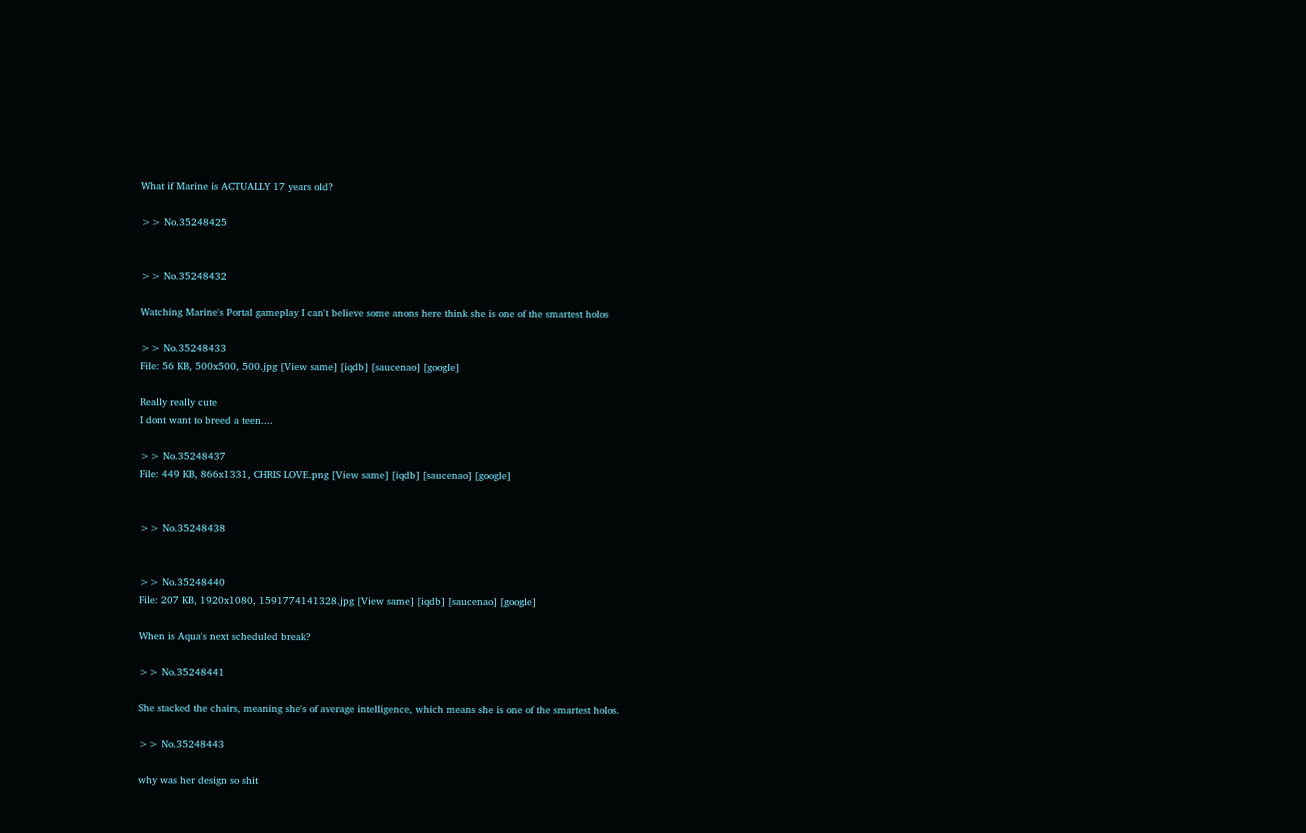What if Marine is ACTUALLY 17 years old?

>> No.35248425


>> No.35248432

Watching Marine's Portal gameplay I can't believe some anons here think she is one of the smartest holos

>> No.35248433
File: 56 KB, 500x500, 500.jpg [View same] [iqdb] [saucenao] [google]

Really really cute
I dont want to breed a teen....

>> No.35248437
File: 449 KB, 866x1331, CHRIS LOVE.png [View same] [iqdb] [saucenao] [google]


>> No.35248438


>> No.35248440
File: 207 KB, 1920x1080, 1591774141328.jpg [View same] [iqdb] [saucenao] [google]

When is Aqua's next scheduled break?

>> No.35248441

She stacked the chairs, meaning she's of average intelligence, which means she is one of the smartest holos.

>> No.35248443

why was her design so shit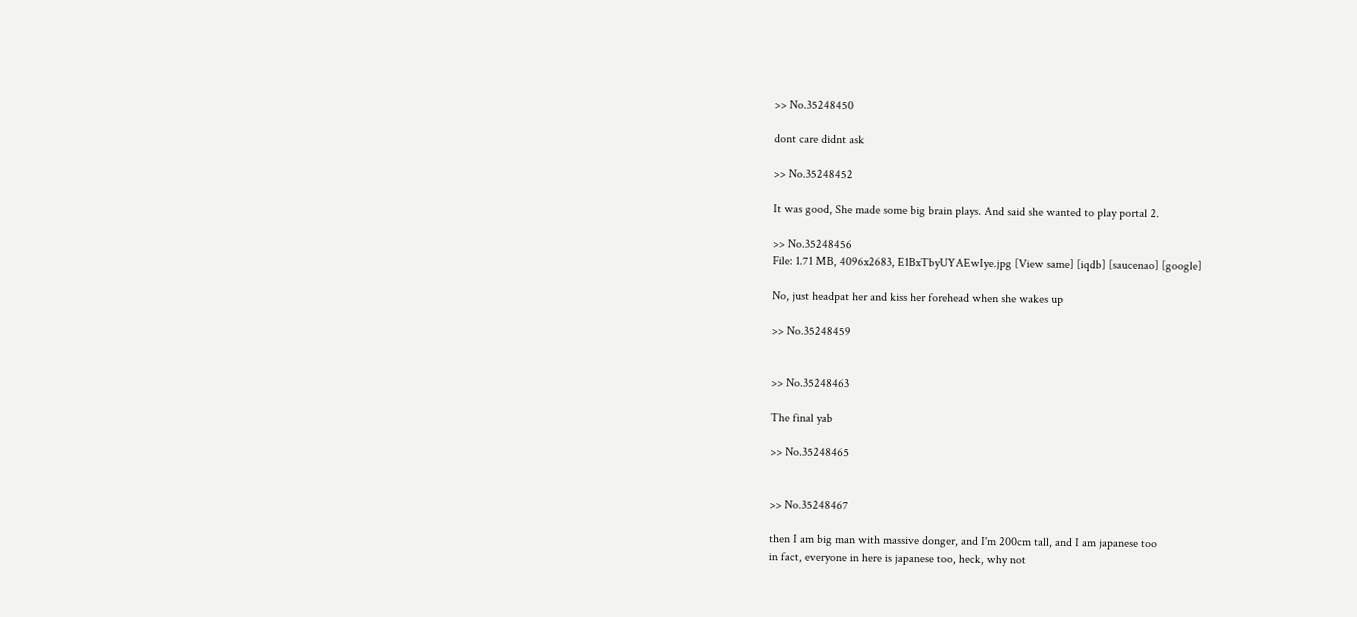>> No.35248450

dont care didnt ask

>> No.35248452

It was good, She made some big brain plays. And said she wanted to play portal 2.

>> No.35248456
File: 1.71 MB, 4096x2683, E1BxTbyUYAEwIye.jpg [View same] [iqdb] [saucenao] [google]

No, just headpat her and kiss her forehead when she wakes up

>> No.35248459


>> No.35248463

The final yab

>> No.35248465


>> No.35248467

then I am big man with massive donger, and I'm 200cm tall, and I am japanese too
in fact, everyone in here is japanese too, heck, why not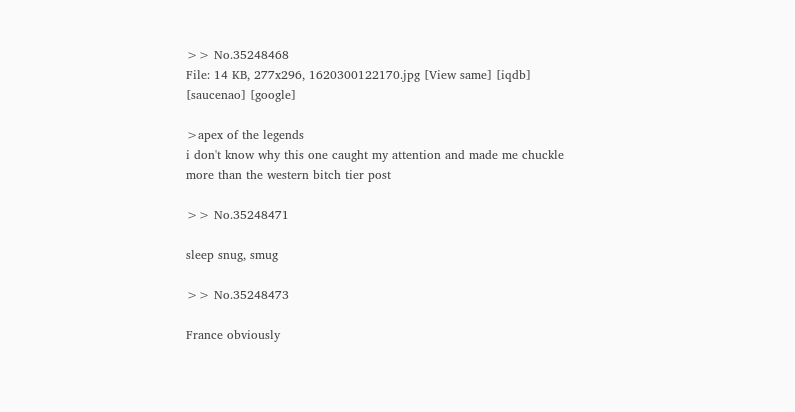>> No.35248468
File: 14 KB, 277x296, 1620300122170.jpg [View same] [iqdb] [saucenao] [google]

>apex of the legends
i don't know why this one caught my attention and made me chuckle more than the western bitch tier post

>> No.35248471

sleep snug, smug

>> No.35248473

France obviously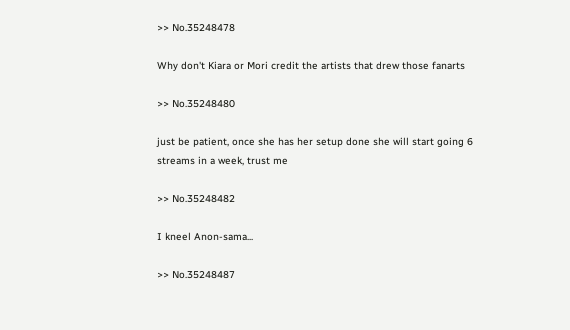>> No.35248478

Why don't Kiara or Mori credit the artists that drew those fanarts

>> No.35248480

just be patient, once she has her setup done she will start going 6 streams in a week, trust me

>> No.35248482

I kneel Anon-sama...

>> No.35248487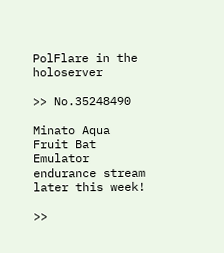PolFlare in the holoserver

>> No.35248490

Minato Aqua Fruit Bat Emulator endurance stream later this week!

>>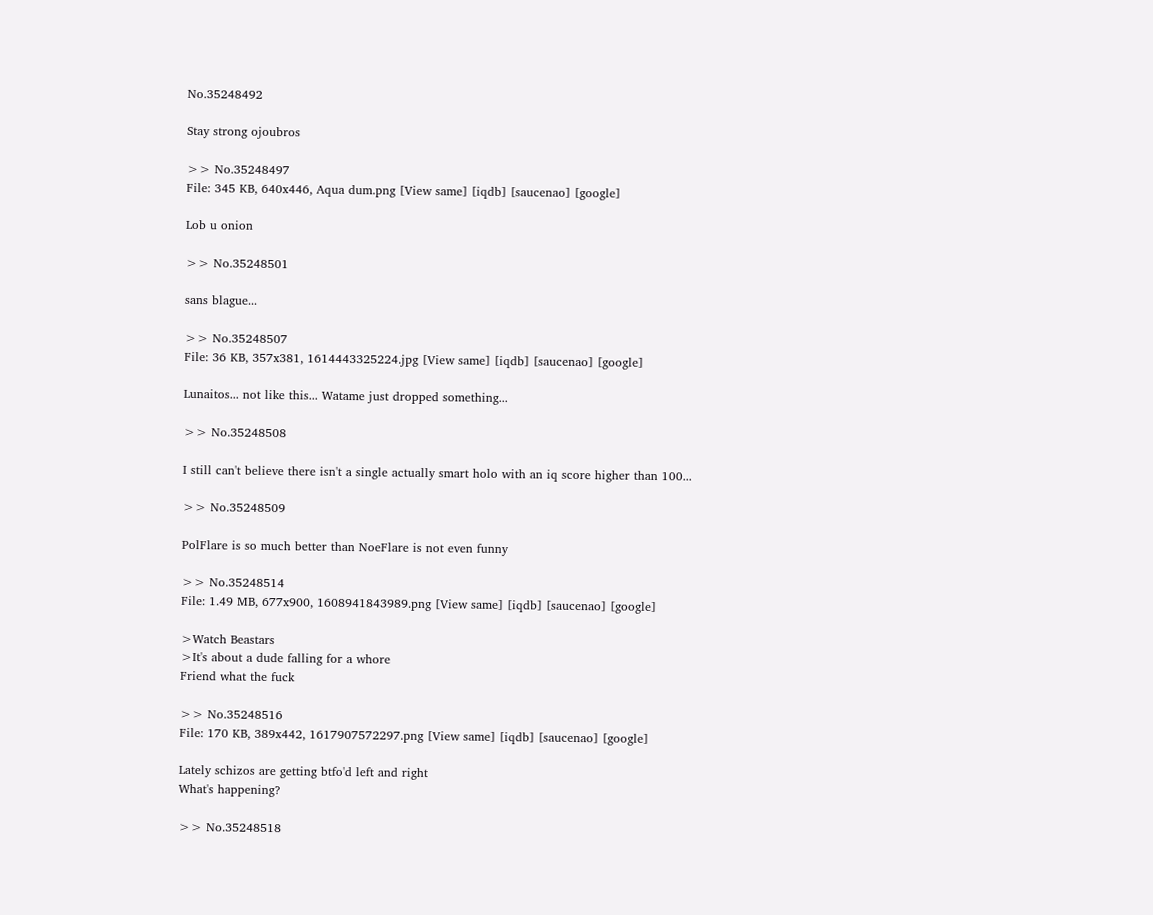No.35248492

Stay strong ojoubros

>> No.35248497
File: 345 KB, 640x446, Aqua dum.png [View same] [iqdb] [saucenao] [google]

Lob u onion

>> No.35248501

sans blague...

>> No.35248507
File: 36 KB, 357x381, 1614443325224.jpg [View same] [iqdb] [saucenao] [google]

Lunaitos... not like this... Watame just dropped something...

>> No.35248508

I still can't believe there isn't a single actually smart holo with an iq score higher than 100...

>> No.35248509

PolFlare is so much better than NoeFlare is not even funny

>> No.35248514
File: 1.49 MB, 677x900, 1608941843989.png [View same] [iqdb] [saucenao] [google]

>Watch Beastars
>It's about a dude falling for a whore
Friend what the fuck

>> No.35248516
File: 170 KB, 389x442, 1617907572297.png [View same] [iqdb] [saucenao] [google]

Lately schizos are getting btfo'd left and right
What's happening?

>> No.35248518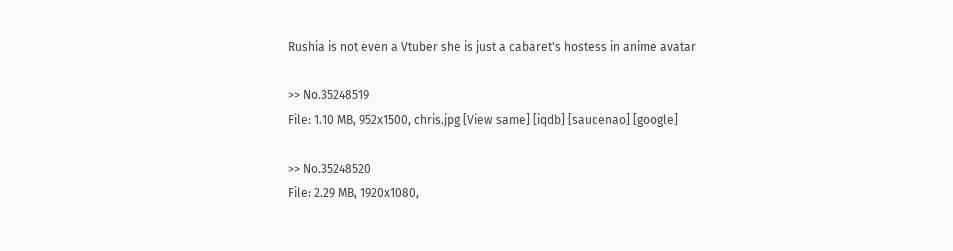Rushia is not even a Vtuber she is just a cabaret's hostess in anime avatar

>> No.35248519
File: 1.10 MB, 952x1500, chris.jpg [View same] [iqdb] [saucenao] [google]

>> No.35248520
File: 2.29 MB, 1920x1080,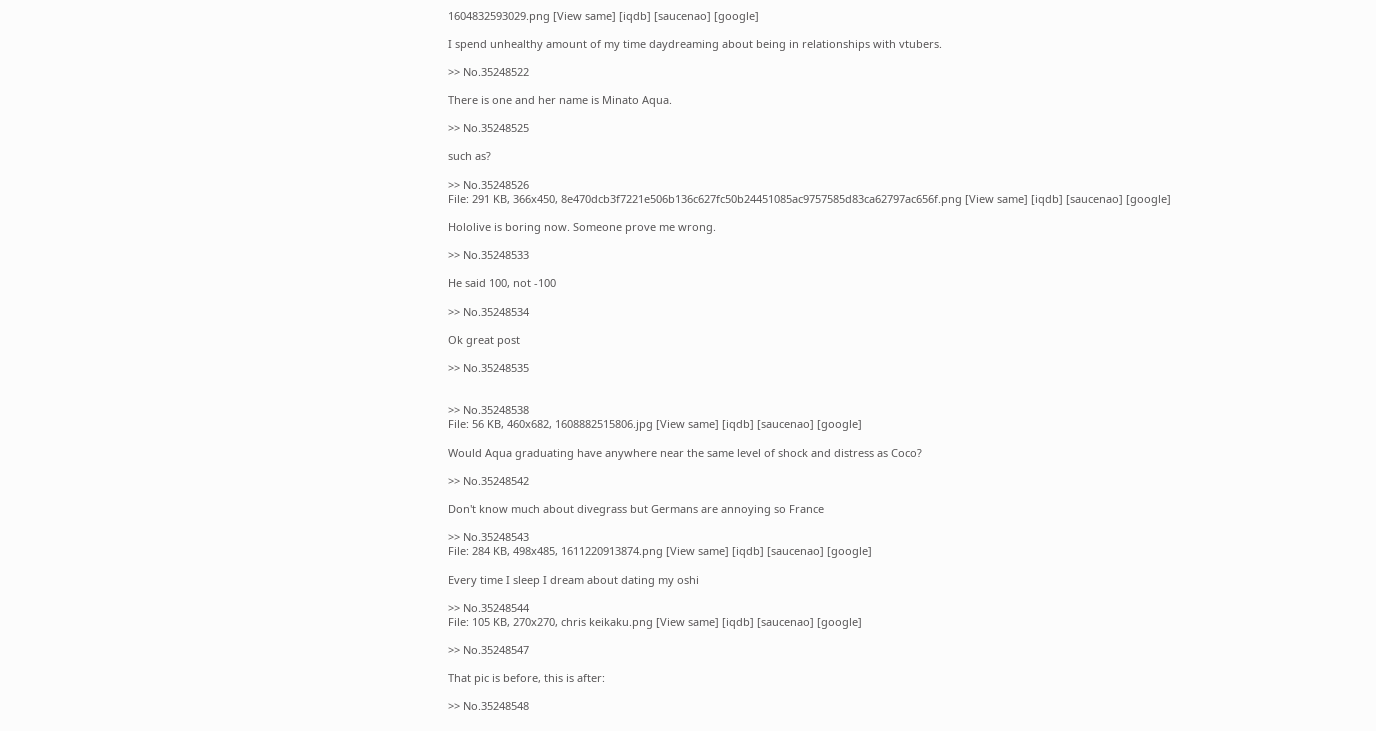1604832593029.png [View same] [iqdb] [saucenao] [google]

I spend unhealthy amount of my time daydreaming about being in relationships with vtubers.

>> No.35248522

There is one and her name is Minato Aqua.

>> No.35248525

such as?

>> No.35248526
File: 291 KB, 366x450, 8e470dcb3f7221e506b136c627fc50b24451085ac9757585d83ca62797ac656f.png [View same] [iqdb] [saucenao] [google]

Hololive is boring now. Someone prove me wrong.

>> No.35248533

He said 100, not -100

>> No.35248534

Ok great post

>> No.35248535


>> No.35248538
File: 56 KB, 460x682, 1608882515806.jpg [View same] [iqdb] [saucenao] [google]

Would Aqua graduating have anywhere near the same level of shock and distress as Coco?

>> No.35248542

Don't know much about divegrass but Germans are annoying so France

>> No.35248543
File: 284 KB, 498x485, 1611220913874.png [View same] [iqdb] [saucenao] [google]

Every time I sleep I dream about dating my oshi

>> No.35248544
File: 105 KB, 270x270, chris keikaku.png [View same] [iqdb] [saucenao] [google]

>> No.35248547

That pic is before, this is after:

>> No.35248548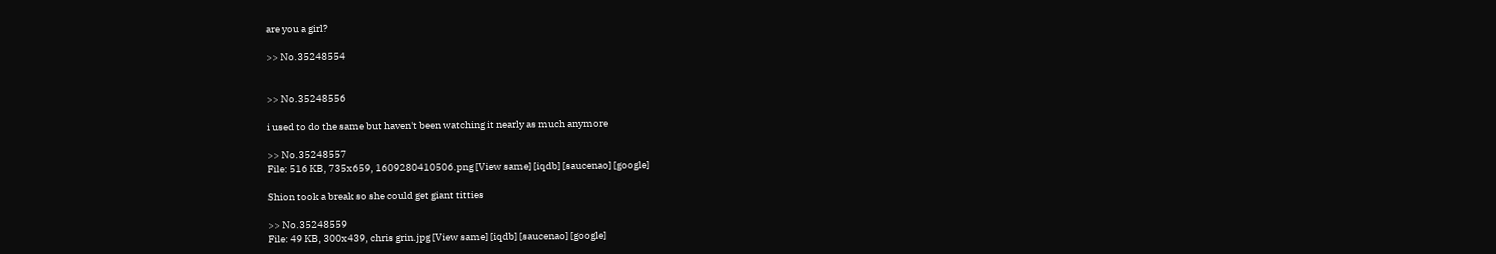are you a girl?

>> No.35248554


>> No.35248556

i used to do the same but haven't been watching it nearly as much anymore

>> No.35248557
File: 516 KB, 735x659, 1609280410506.png [View same] [iqdb] [saucenao] [google]

Shion took a break so she could get giant titties

>> No.35248559
File: 49 KB, 300x439, chris grin.jpg [View same] [iqdb] [saucenao] [google]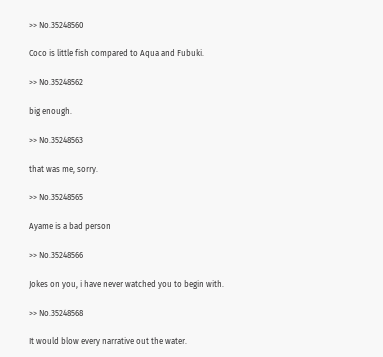>> No.35248560

Coco is little fish compared to Aqua and Fubuki.

>> No.35248562

big enough.

>> No.35248563

that was me, sorry.

>> No.35248565

Ayame is a bad person

>> No.35248566

Jokes on you, i have never watched you to begin with.

>> No.35248568

It would blow every narrative out the water.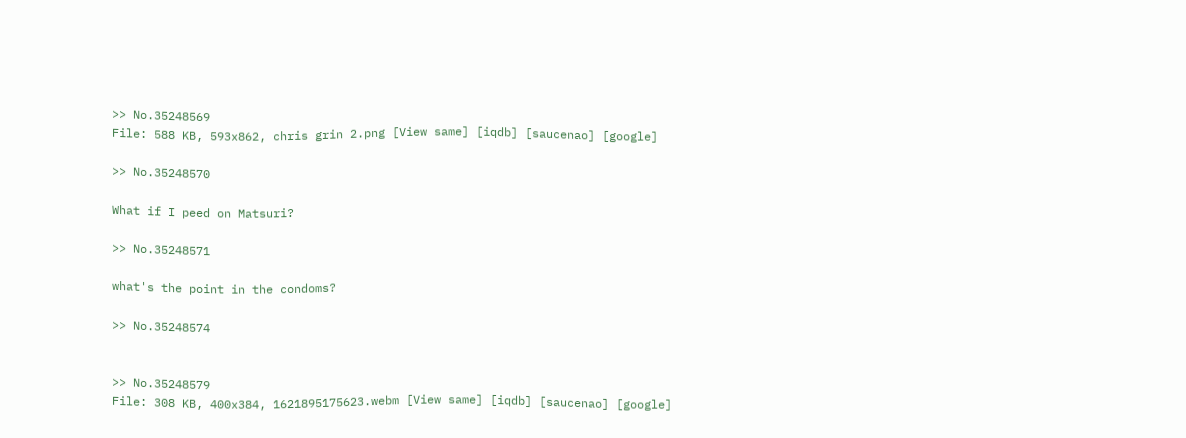>> No.35248569
File: 588 KB, 593x862, chris grin 2.png [View same] [iqdb] [saucenao] [google]

>> No.35248570

What if I peed on Matsuri?

>> No.35248571

what's the point in the condoms?

>> No.35248574


>> No.35248579
File: 308 KB, 400x384, 1621895175623.webm [View same] [iqdb] [saucenao] [google]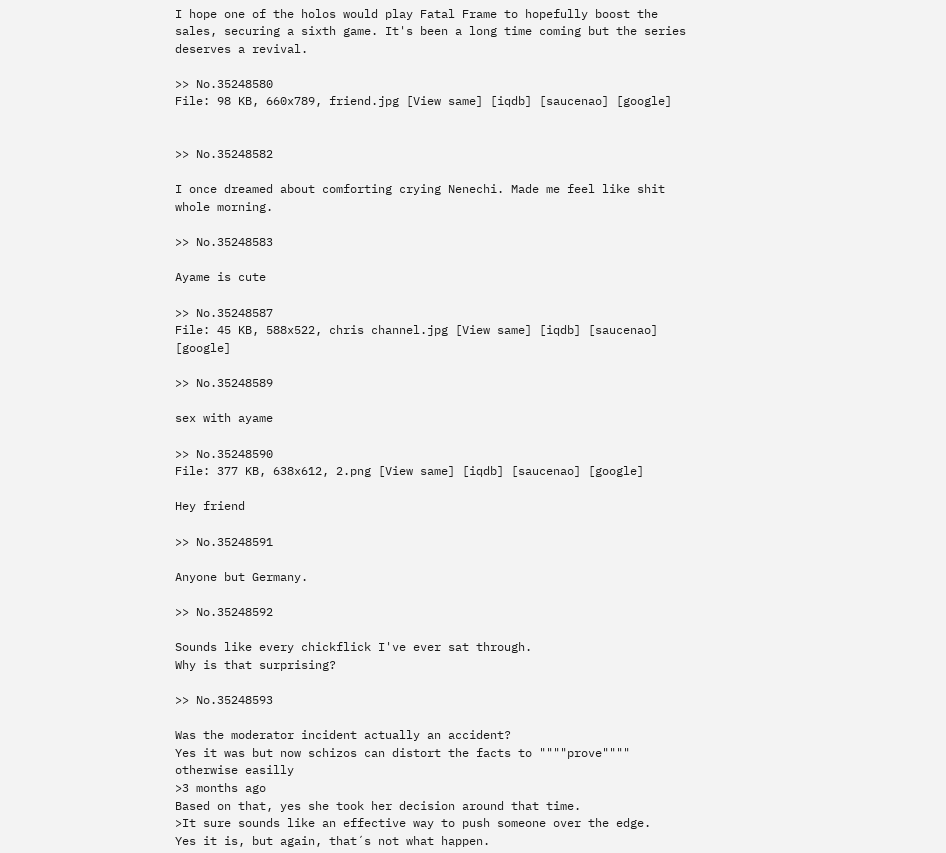I hope one of the holos would play Fatal Frame to hopefully boost the sales, securing a sixth game. It's been a long time coming but the series deserves a revival.

>> No.35248580
File: 98 KB, 660x789, friend.jpg [View same] [iqdb] [saucenao] [google]


>> No.35248582

I once dreamed about comforting crying Nenechi. Made me feel like shit whole morning.

>> No.35248583

Ayame is cute

>> No.35248587
File: 45 KB, 588x522, chris channel.jpg [View same] [iqdb] [saucenao] [google]

>> No.35248589

sex with ayame

>> No.35248590
File: 377 KB, 638x612, 2.png [View same] [iqdb] [saucenao] [google]

Hey friend

>> No.35248591

Anyone but Germany.

>> No.35248592

Sounds like every chickflick I've ever sat through.
Why is that surprising?

>> No.35248593

Was the moderator incident actually an accident?
Yes it was but now schizos can distort the facts to """"prove"""" otherwise easilly
>3 months ago
Based on that, yes she took her decision around that time.
>It sure sounds like an effective way to push someone over the edge.
Yes it is, but again, that´s not what happen.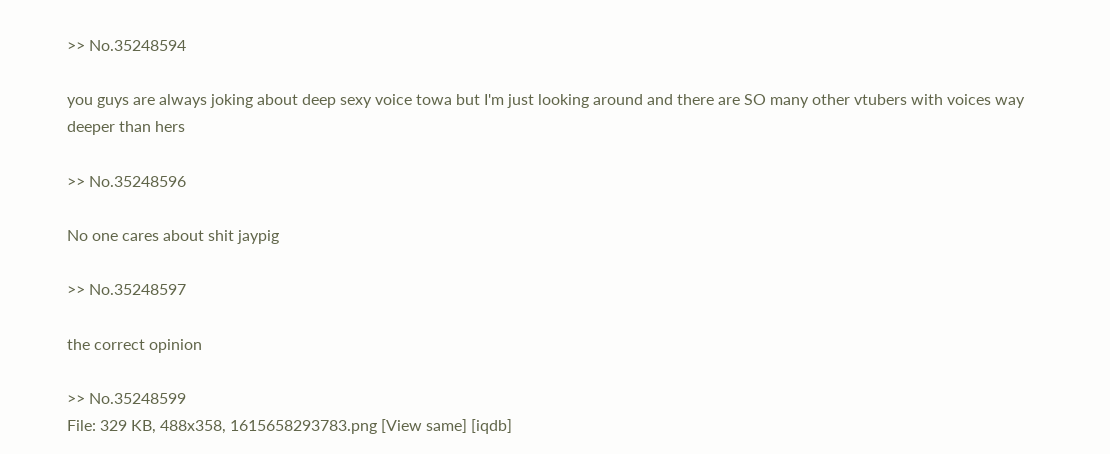>> No.35248594

you guys are always joking about deep sexy voice towa but I'm just looking around and there are SO many other vtubers with voices way deeper than hers

>> No.35248596

No one cares about shit jaypig

>> No.35248597

the correct opinion

>> No.35248599
File: 329 KB, 488x358, 1615658293783.png [View same] [iqdb]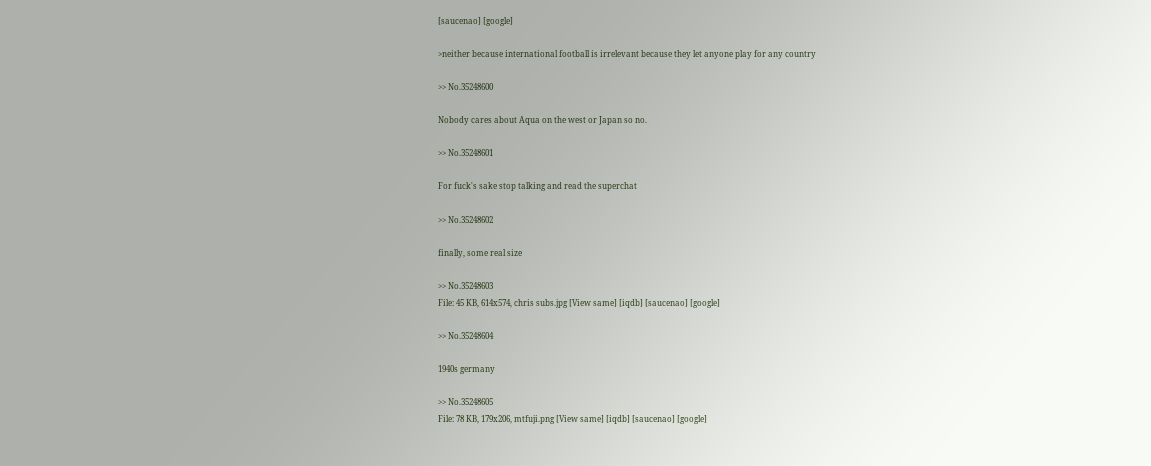[saucenao] [google]

>neither because international football is irrelevant because they let anyone play for any country

>> No.35248600

Nobody cares about Aqua on the west or Japan so no.

>> No.35248601

For fuck's sake stop talking and read the superchat

>> No.35248602

finally, some real size

>> No.35248603
File: 45 KB, 614x574, chris subs.jpg [View same] [iqdb] [saucenao] [google]

>> No.35248604

1940s germany

>> No.35248605
File: 78 KB, 179x206, mtfuji.png [View same] [iqdb] [saucenao] [google]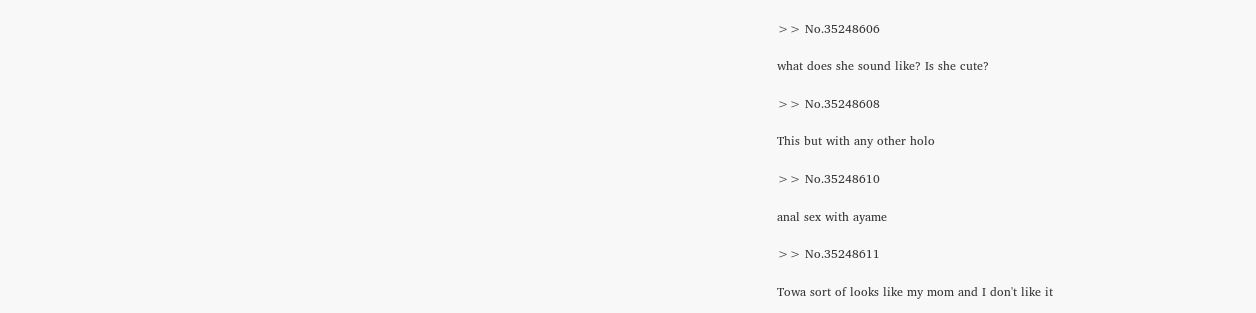>> No.35248606

what does she sound like? Is she cute?

>> No.35248608

This but with any other holo

>> No.35248610

anal sex with ayame

>> No.35248611

Towa sort of looks like my mom and I don't like it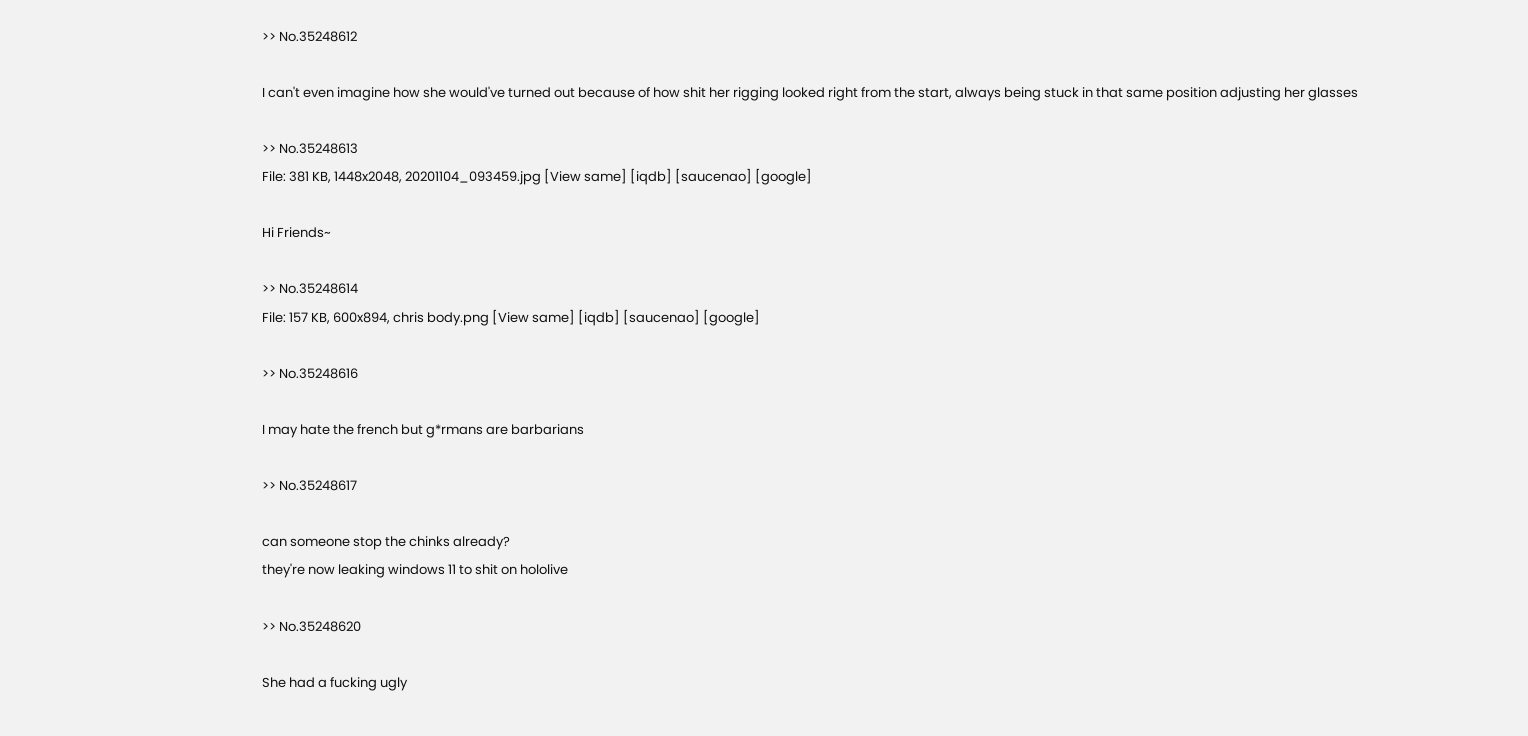>> No.35248612

I can't even imagine how she would've turned out because of how shit her rigging looked right from the start, always being stuck in that same position adjusting her glasses

>> No.35248613
File: 381 KB, 1448x2048, 20201104_093459.jpg [View same] [iqdb] [saucenao] [google]

Hi Friends~

>> No.35248614
File: 157 KB, 600x894, chris body.png [View same] [iqdb] [saucenao] [google]

>> No.35248616

I may hate the french but g*rmans are barbarians

>> No.35248617

can someone stop the chinks already?
they're now leaking windows 11 to shit on hololive

>> No.35248620

She had a fucking ugly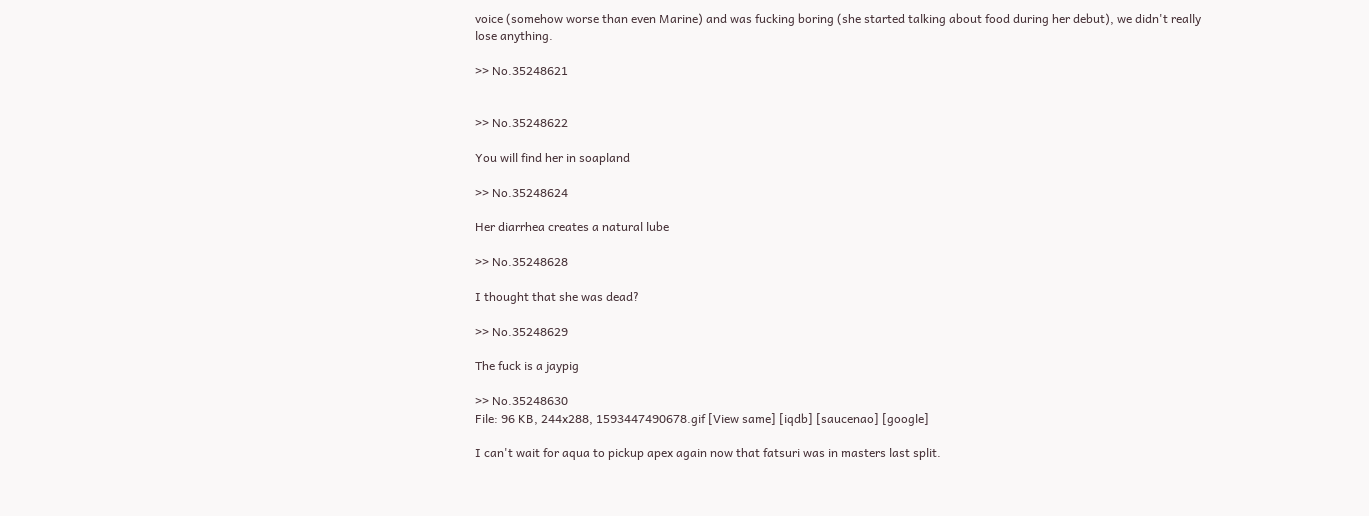voice (somehow worse than even Marine) and was fucking boring (she started talking about food during her debut), we didn't really lose anything.

>> No.35248621


>> No.35248622

You will find her in soapland

>> No.35248624

Her diarrhea creates a natural lube

>> No.35248628

I thought that she was dead?

>> No.35248629

The fuck is a jaypig

>> No.35248630
File: 96 KB, 244x288, 1593447490678.gif [View same] [iqdb] [saucenao] [google]

I can't wait for aqua to pickup apex again now that fatsuri was in masters last split.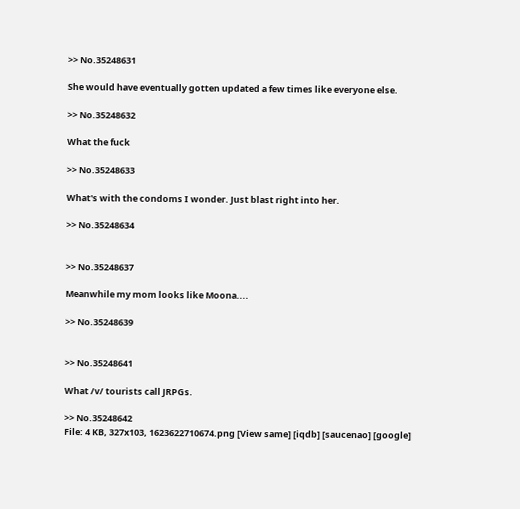>> No.35248631

She would have eventually gotten updated a few times like everyone else.

>> No.35248632

What the fuck

>> No.35248633

What's with the condoms I wonder. Just blast right into her.

>> No.35248634


>> No.35248637

Meanwhile my mom looks like Moona....

>> No.35248639


>> No.35248641

What /v/ tourists call JRPGs.

>> No.35248642
File: 4 KB, 327x103, 1623622710674.png [View same] [iqdb] [saucenao] [google]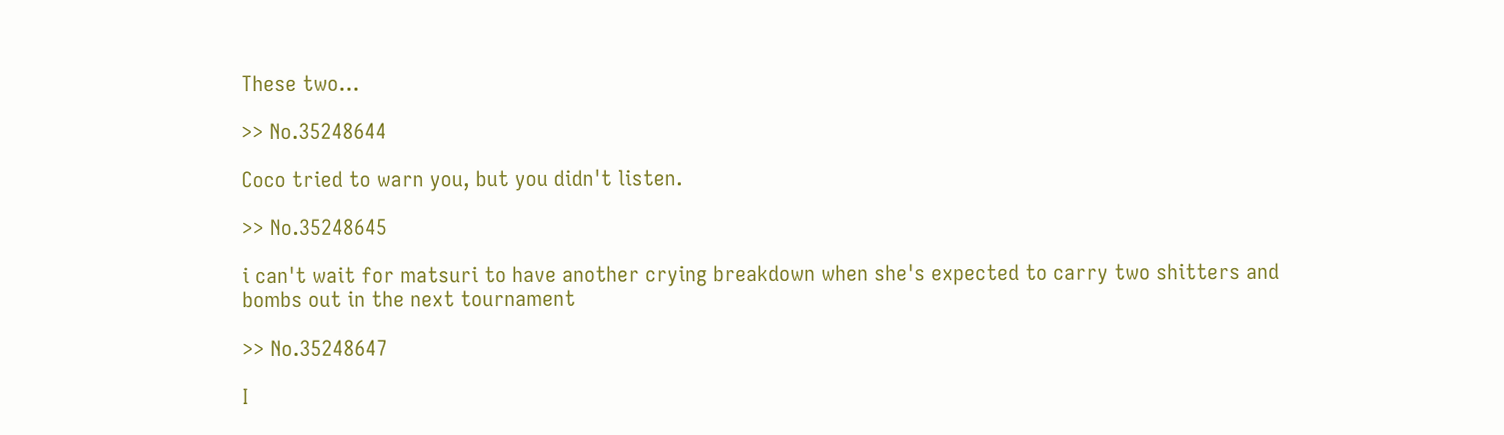These two...

>> No.35248644

Coco tried to warn you, but you didn't listen.

>> No.35248645

i can't wait for matsuri to have another crying breakdown when she's expected to carry two shitters and bombs out in the next tournament

>> No.35248647

I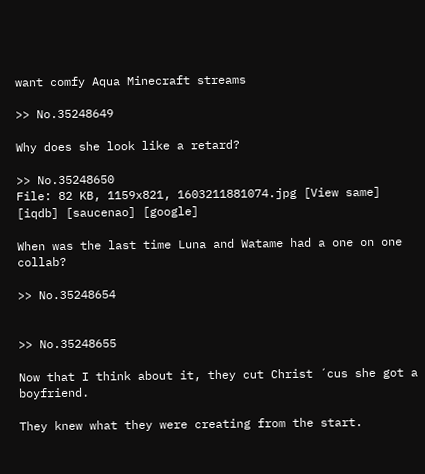want comfy Aqua Minecraft streams

>> No.35248649

Why does she look like a retard?

>> No.35248650
File: 82 KB, 1159x821, 1603211881074.jpg [View same] [iqdb] [saucenao] [google]

When was the last time Luna and Watame had a one on one collab?

>> No.35248654


>> No.35248655

Now that I think about it, they cut Christ ´cus she got a boyfriend.

They knew what they were creating from the start.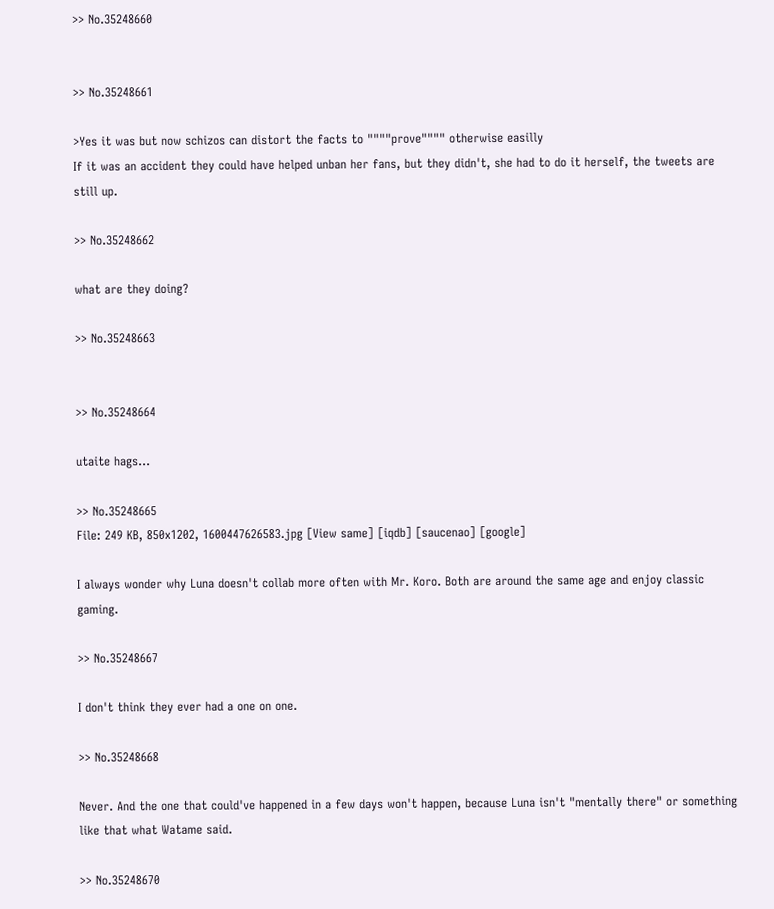>> No.35248660


>> No.35248661

>Yes it was but now schizos can distort the facts to """"prove"""" otherwise easilly
If it was an accident they could have helped unban her fans, but they didn't, she had to do it herself, the tweets are still up.

>> No.35248662

what are they doing?

>> No.35248663


>> No.35248664

utaite hags...

>> No.35248665
File: 249 KB, 850x1202, 1600447626583.jpg [View same] [iqdb] [saucenao] [google]

I always wonder why Luna doesn't collab more often with Mr. Koro. Both are around the same age and enjoy classic gaming.

>> No.35248667

I don't think they ever had a one on one.

>> No.35248668

Never. And the one that could've happened in a few days won't happen, because Luna isn't "mentally there" or something like that what Watame said.

>> No.35248670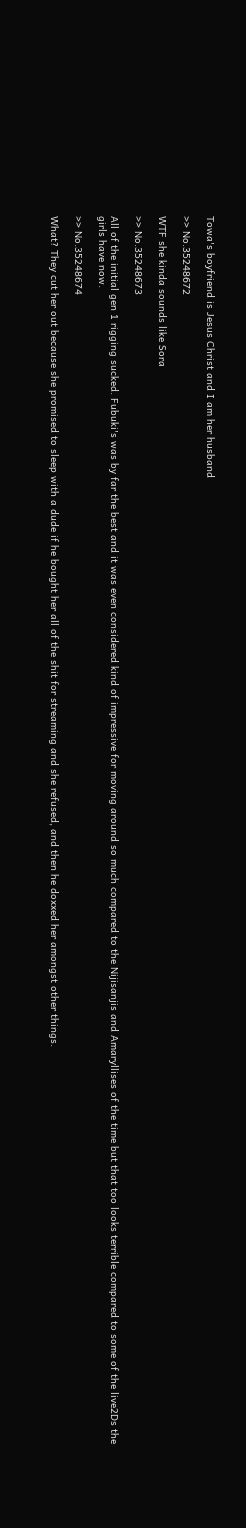Towa's boyfriend is Jesus Christ and I am her husband

>> No.35248672

WTF she kinda sounds like Sora

>> No.35248673

All of the initial gen 1 rigging sucked. Fubuki's was by far the best and it was even considered kind of impressive for moving around so much compared to the Nijisanjis and Amaryllises of the time but that too looks terrible compared to some of the live2Ds the girls have now.

>> No.35248674

What? They cut her out because she promised to sleep with a dude if he bought her all of the shit for streaming and she refused, and then he doxxed her amongst other things.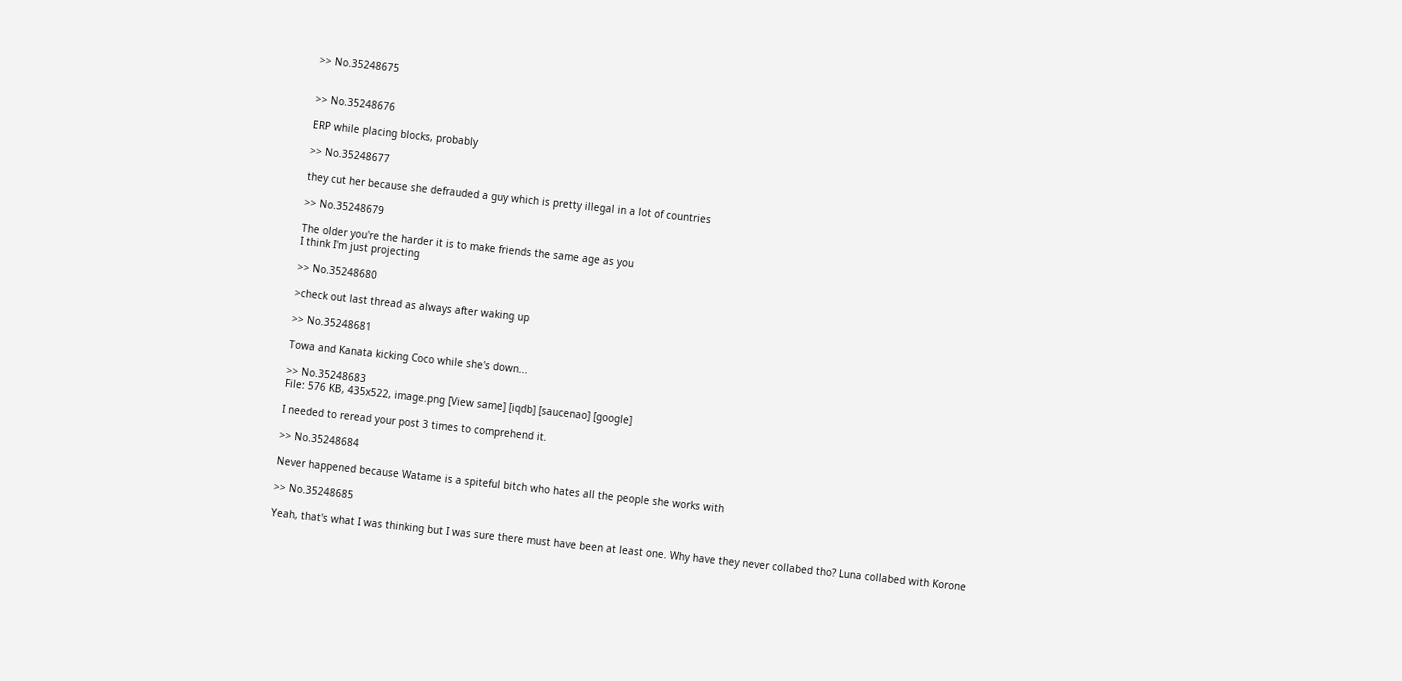>> No.35248675


>> No.35248676

ERP while placing blocks, probably

>> No.35248677

they cut her because she defrauded a guy which is pretty illegal in a lot of countries

>> No.35248679

The older you're the harder it is to make friends the same age as you
I think I'm just projecting

>> No.35248680

>check out last thread as always after waking up

>> No.35248681

Towa and Kanata kicking Coco while she's down...

>> No.35248683
File: 576 KB, 435x522, image.png [View same] [iqdb] [saucenao] [google]

I needed to reread your post 3 times to comprehend it.

>> No.35248684

Never happened because Watame is a spiteful bitch who hates all the people she works with

>> No.35248685

Yeah, that's what I was thinking but I was sure there must have been at least one. Why have they never collabed tho? Luna collabed with Korone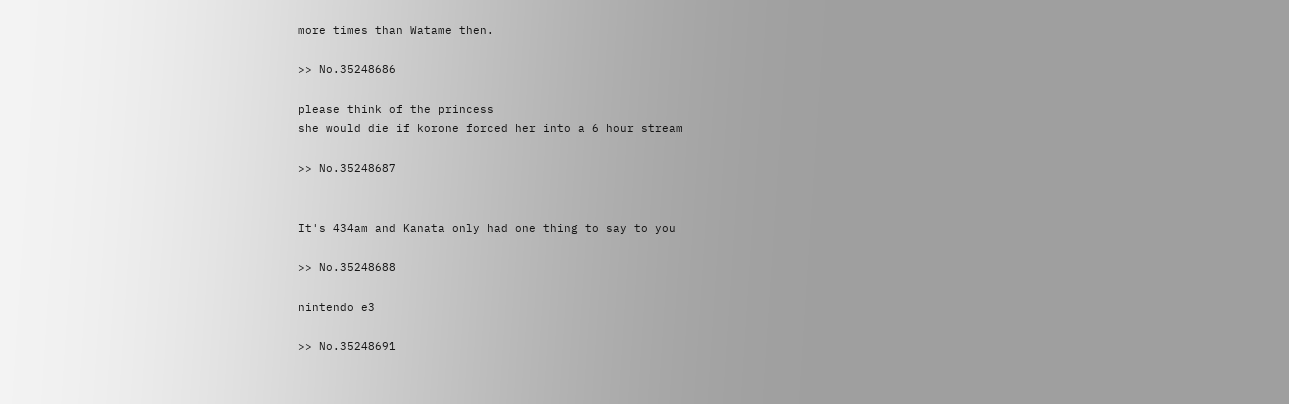more times than Watame then.

>> No.35248686

please think of the princess
she would die if korone forced her into a 6 hour stream

>> No.35248687


It's 434am and Kanata only had one thing to say to you

>> No.35248688

nintendo e3

>> No.35248691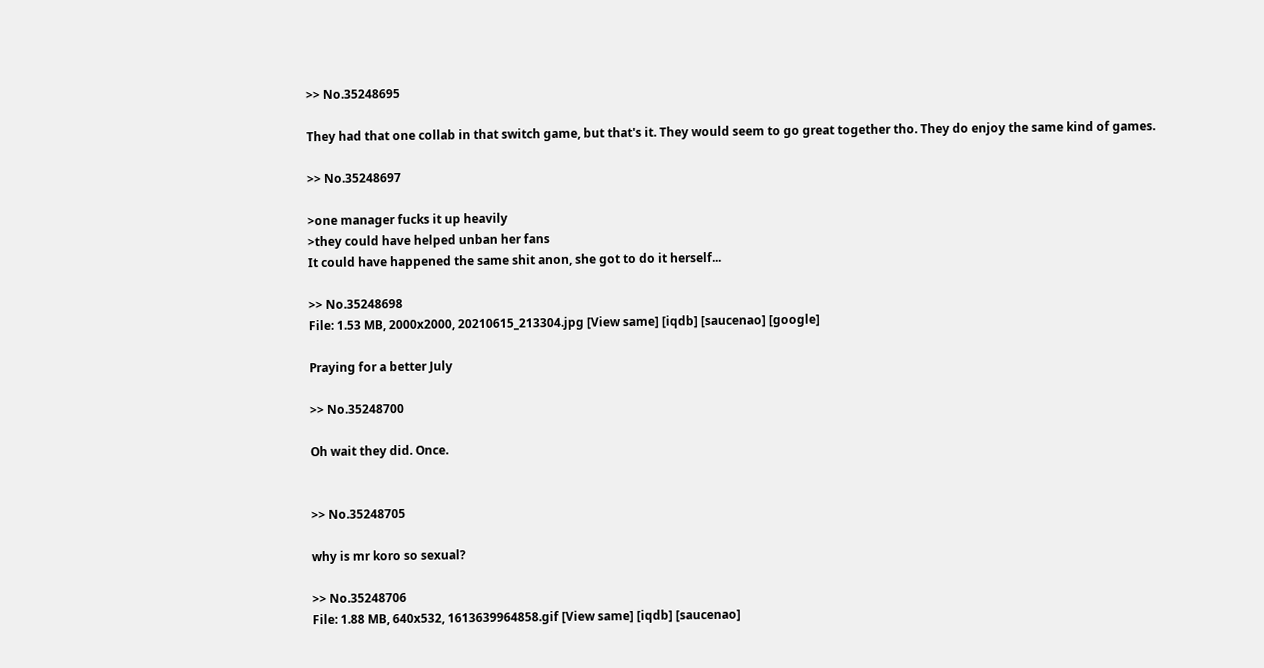>> No.35248695

They had that one collab in that switch game, but that's it. They would seem to go great together tho. They do enjoy the same kind of games.

>> No.35248697

>one manager fucks it up heavily
>they could have helped unban her fans
It could have happened the same shit anon, she got to do it herself...

>> No.35248698
File: 1.53 MB, 2000x2000, 20210615_213304.jpg [View same] [iqdb] [saucenao] [google]

Praying for a better July

>> No.35248700

Oh wait they did. Once.


>> No.35248705

why is mr koro so sexual?

>> No.35248706
File: 1.88 MB, 640x532, 1613639964858.gif [View same] [iqdb] [saucenao]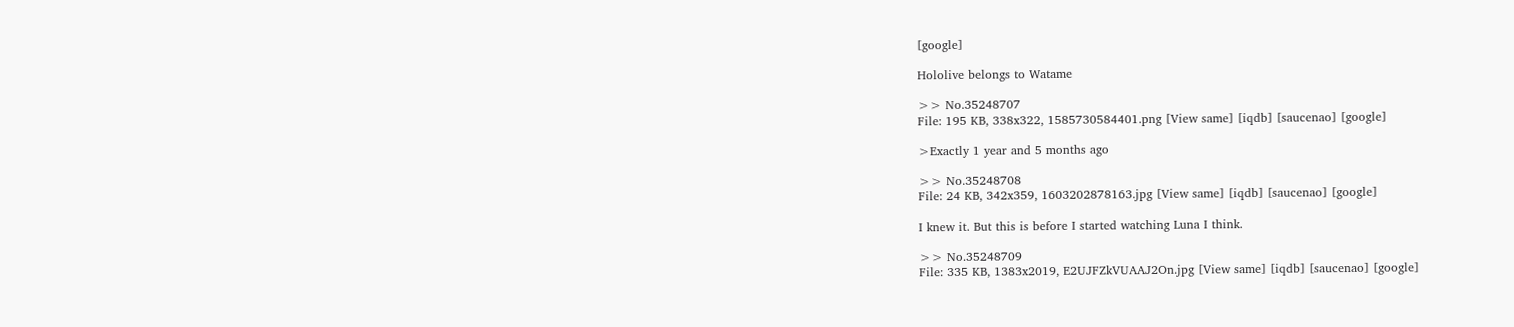[google]

Hololive belongs to Watame

>> No.35248707
File: 195 KB, 338x322, 1585730584401.png [View same] [iqdb] [saucenao] [google]

>Exactly 1 year and 5 months ago

>> No.35248708
File: 24 KB, 342x359, 1603202878163.jpg [View same] [iqdb] [saucenao] [google]

I knew it. But this is before I started watching Luna I think.

>> No.35248709
File: 335 KB, 1383x2019, E2UJFZkVUAAJ2On.jpg [View same] [iqdb] [saucenao] [google]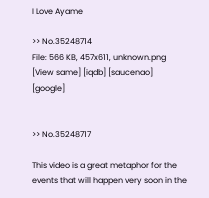I Love Ayame

>> No.35248714
File: 566 KB, 457x611, unknown.png [View same] [iqdb] [saucenao] [google]


>> No.35248717

This video is a great metaphor for the events that will happen very soon in the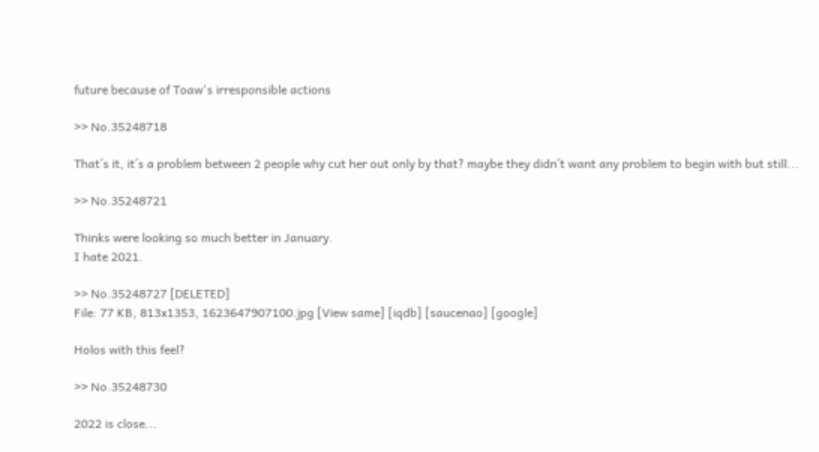future because of Toaw's irresponsible actions

>> No.35248718

That´s it, it´s a problem between 2 people why cut her out only by that? maybe they didn´t want any problem to begin with but still...

>> No.35248721

Thinks were looking so much better in January.
I hate 2021.

>> No.35248727 [DELETED]
File: 77 KB, 813x1353, 1623647907100.jpg [View same] [iqdb] [saucenao] [google]

Holos with this feel?

>> No.35248730

2022 is close...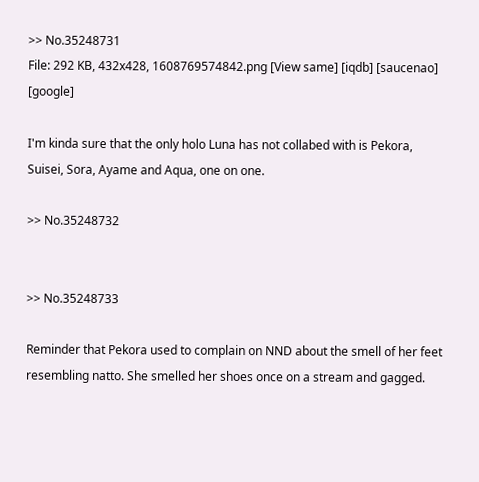>> No.35248731
File: 292 KB, 432x428, 1608769574842.png [View same] [iqdb] [saucenao] [google]

I'm kinda sure that the only holo Luna has not collabed with is Pekora, Suisei, Sora, Ayame and Aqua, one on one.

>> No.35248732


>> No.35248733

Reminder that Pekora used to complain on NND about the smell of her feet resembling natto. She smelled her shoes once on a stream and gagged.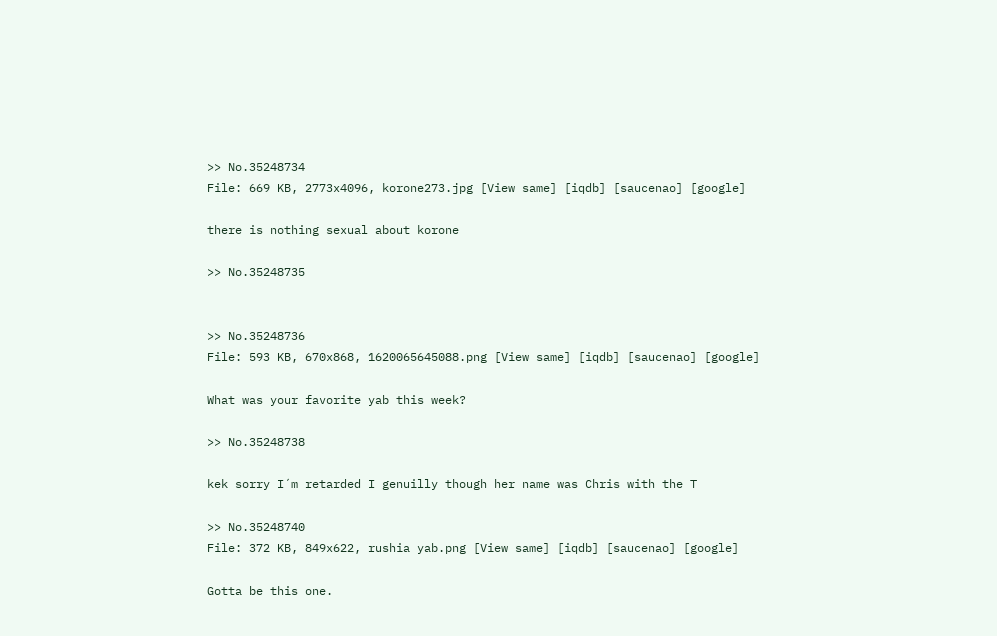>> No.35248734
File: 669 KB, 2773x4096, korone273.jpg [View same] [iqdb] [saucenao] [google]

there is nothing sexual about korone

>> No.35248735


>> No.35248736
File: 593 KB, 670x868, 1620065645088.png [View same] [iqdb] [saucenao] [google]

What was your favorite yab this week?

>> No.35248738

kek sorry I´m retarded I genuilly though her name was Chris with the T

>> No.35248740
File: 372 KB, 849x622, rushia yab.png [View same] [iqdb] [saucenao] [google]

Gotta be this one.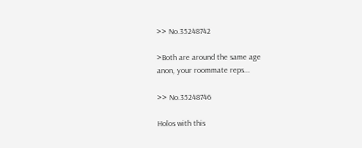>> No.35248742

>Both are around the same age
anon, your roommate reps...

>> No.35248746

Holos with this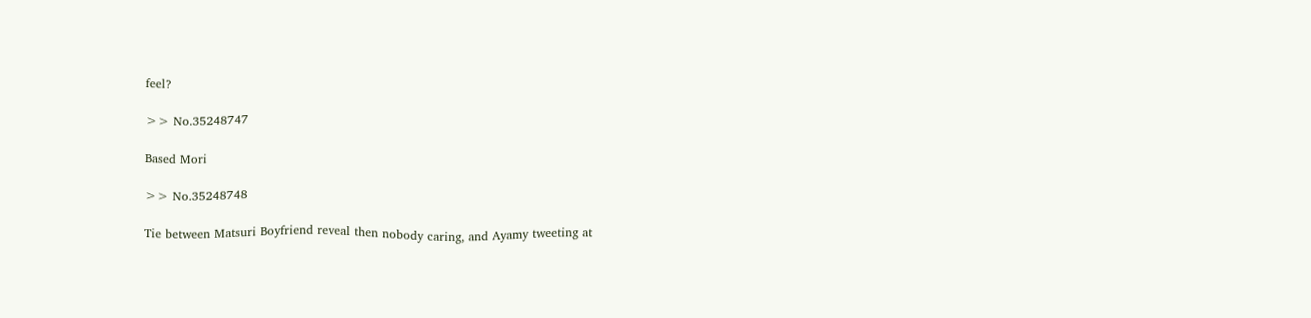feel?

>> No.35248747

Based Mori

>> No.35248748

Tie between Matsuri Boyfriend reveal then nobody caring, and Ayamy tweeting at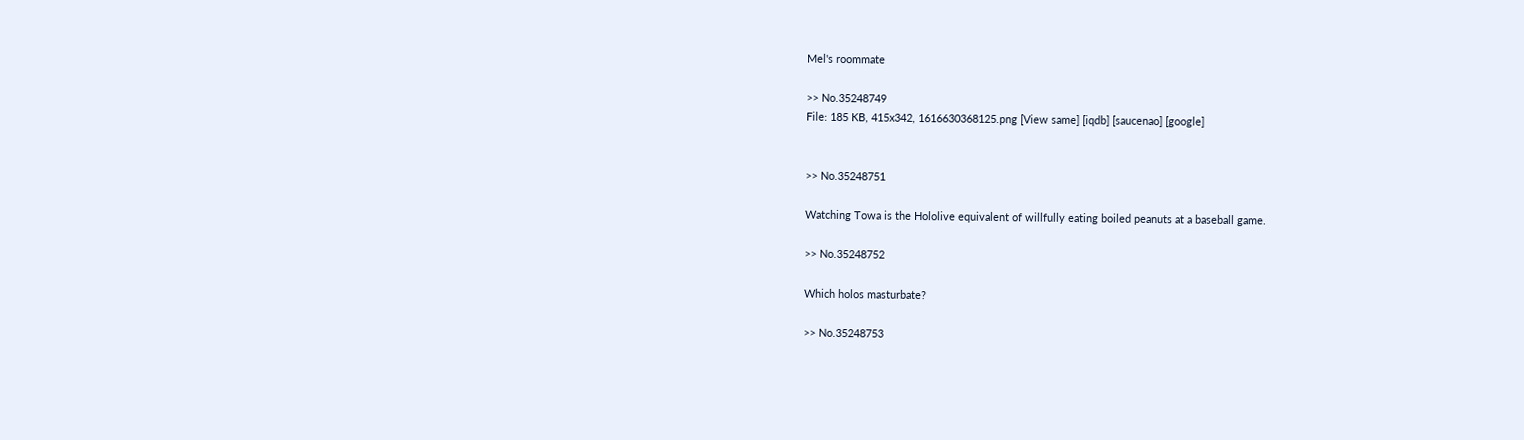Mel's roommate

>> No.35248749
File: 185 KB, 415x342, 1616630368125.png [View same] [iqdb] [saucenao] [google]


>> No.35248751

Watching Towa is the Hololive equivalent of willfully eating boiled peanuts at a baseball game.

>> No.35248752

Which holos masturbate?

>> No.35248753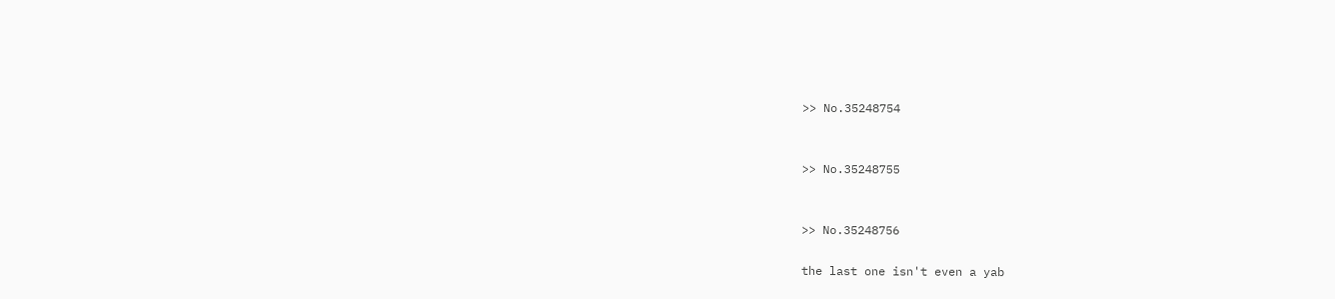>> No.35248754


>> No.35248755


>> No.35248756

the last one isn't even a yab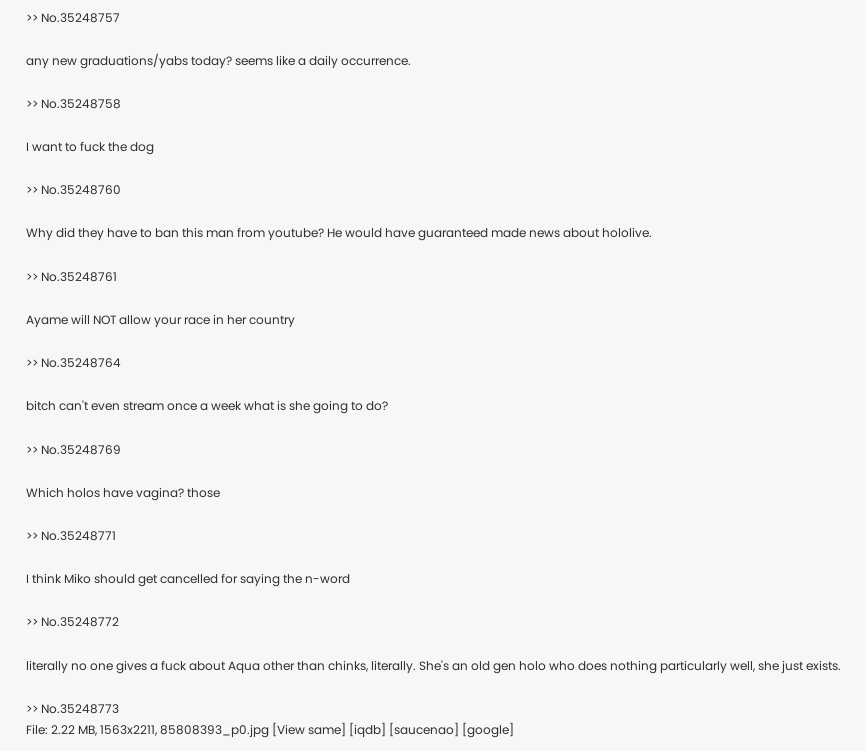>> No.35248757

any new graduations/yabs today? seems like a daily occurrence.

>> No.35248758

I want to fuck the dog

>> No.35248760

Why did they have to ban this man from youtube? He would have guaranteed made news about hololive.

>> No.35248761

Ayame will NOT allow your race in her country

>> No.35248764

bitch can't even stream once a week what is she going to do?

>> No.35248769

Which holos have vagina? those

>> No.35248771

I think Miko should get cancelled for saying the n-word

>> No.35248772

literally no one gives a fuck about Aqua other than chinks, literally. She's an old gen holo who does nothing particularly well, she just exists.

>> No.35248773
File: 2.22 MB, 1563x2211, 85808393_p0.jpg [View same] [iqdb] [saucenao] [google]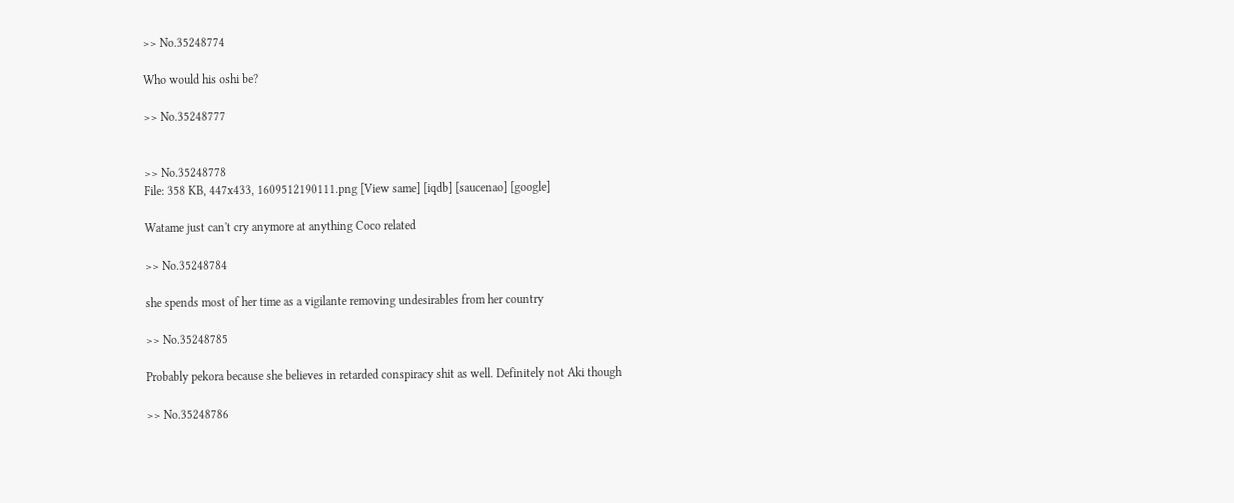>> No.35248774

Who would his oshi be?

>> No.35248777


>> No.35248778
File: 358 KB, 447x433, 1609512190111.png [View same] [iqdb] [saucenao] [google]

Watame just can't cry anymore at anything Coco related

>> No.35248784

she spends most of her time as a vigilante removing undesirables from her country

>> No.35248785

Probably pekora because she believes in retarded conspiracy shit as well. Definitely not Aki though

>> No.35248786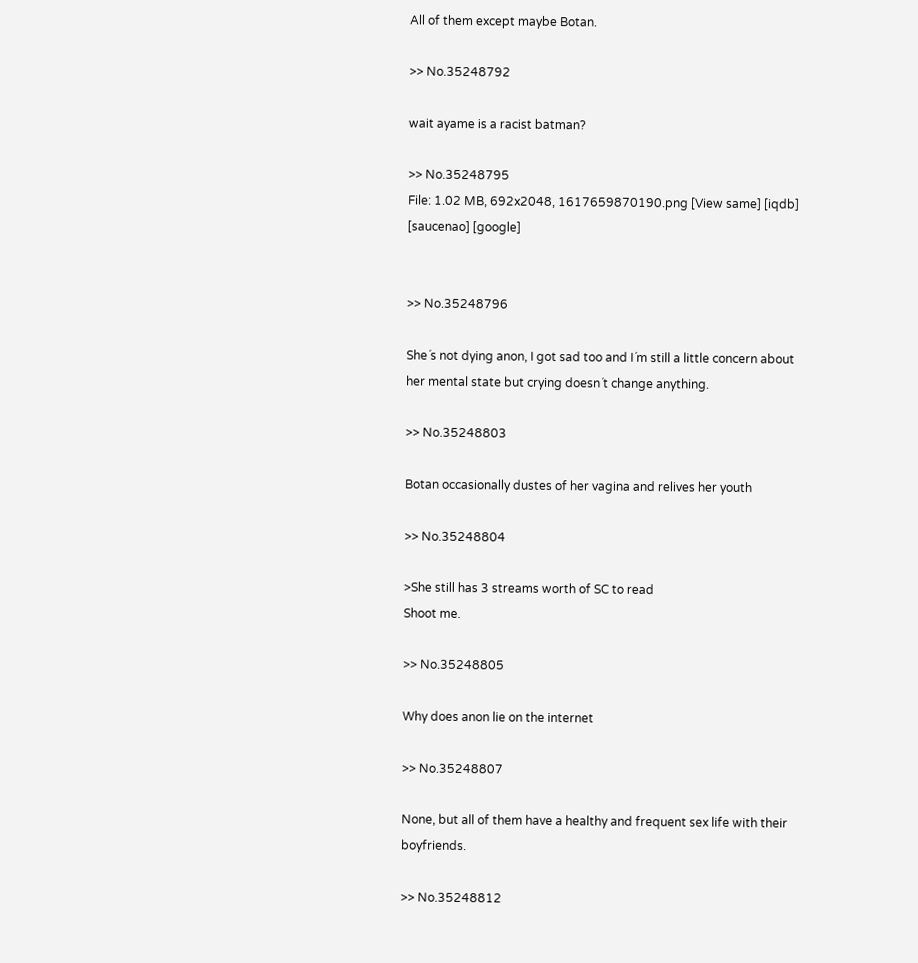All of them except maybe Botan.

>> No.35248792

wait ayame is a racist batman?

>> No.35248795
File: 1.02 MB, 692x2048, 1617659870190.png [View same] [iqdb] [saucenao] [google]


>> No.35248796

She´s not dying anon, I got sad too and I´m still a little concern about her mental state but crying doesn´t change anything.

>> No.35248803

Botan occasionally dustes of her vagina and relives her youth

>> No.35248804

>She still has 3 streams worth of SC to read
Shoot me.

>> No.35248805

Why does anon lie on the internet

>> No.35248807

None, but all of them have a healthy and frequent sex life with their boyfriends.

>> No.35248812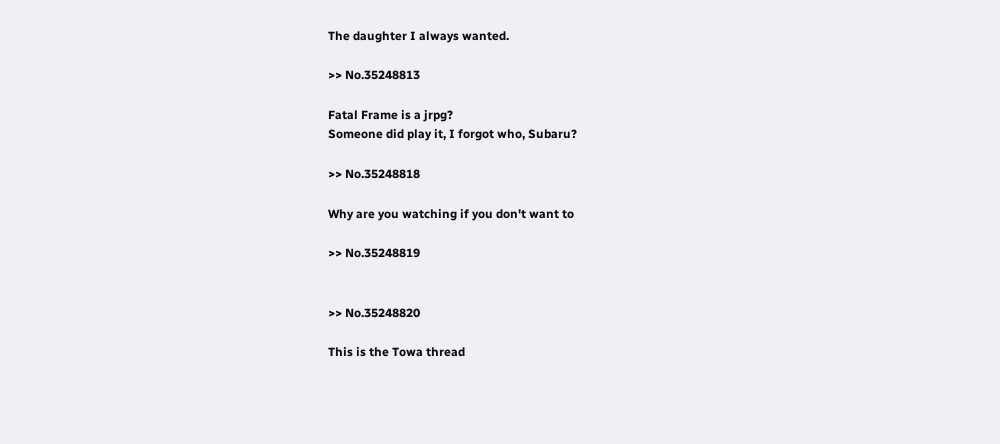The daughter I always wanted.

>> No.35248813

Fatal Frame is a jrpg?
Someone did play it, I forgot who, Subaru?

>> No.35248818

Why are you watching if you don't want to

>> No.35248819


>> No.35248820

This is the Towa thread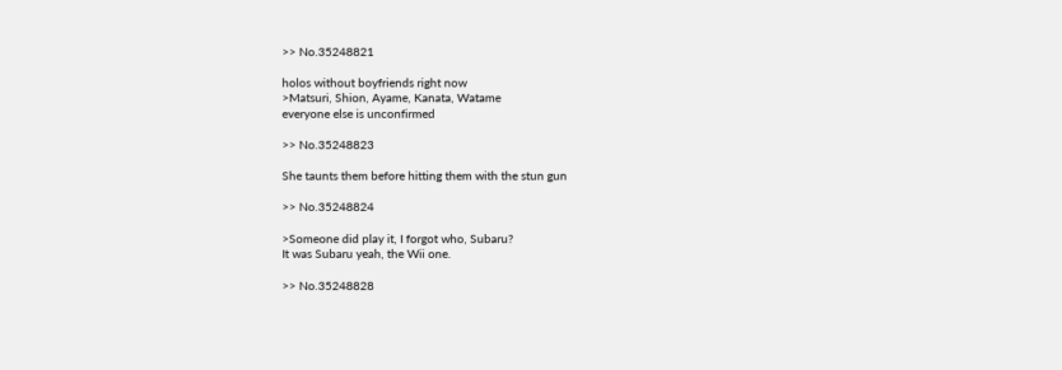>> No.35248821

holos without boyfriends right now
>Matsuri, Shion, Ayame, Kanata, Watame
everyone else is unconfirmed

>> No.35248823

She taunts them before hitting them with the stun gun

>> No.35248824

>Someone did play it, I forgot who, Subaru?
It was Subaru yeah, the Wii one.

>> No.35248828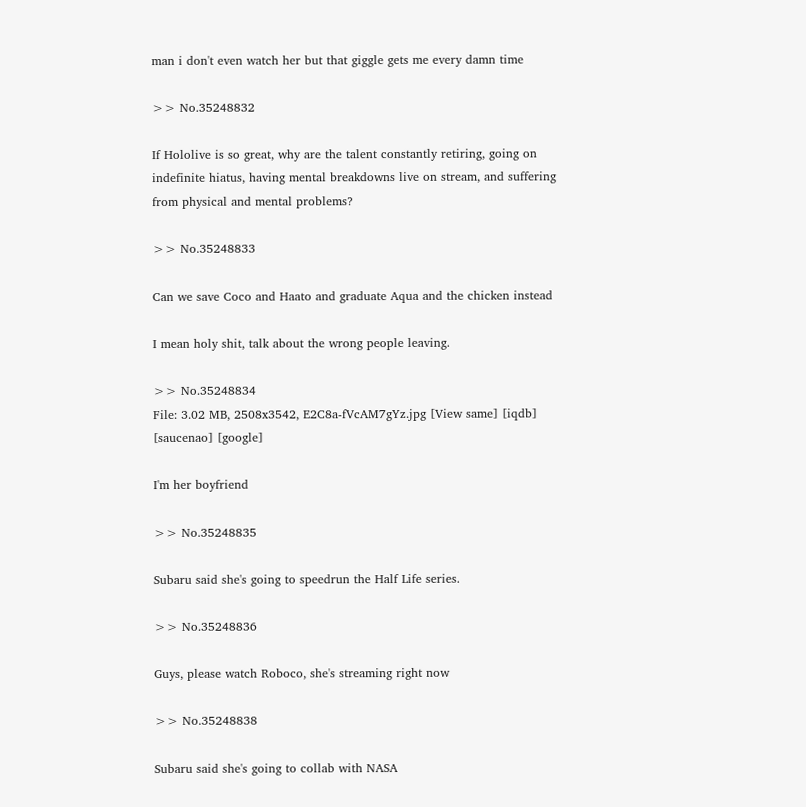man i don't even watch her but that giggle gets me every damn time

>> No.35248832

If Hololive is so great, why are the talent constantly retiring, going on indefinite hiatus, having mental breakdowns live on stream, and suffering from physical and mental problems?

>> No.35248833

Can we save Coco and Haato and graduate Aqua and the chicken instead

I mean holy shit, talk about the wrong people leaving.

>> No.35248834
File: 3.02 MB, 2508x3542, E2C8a-fVcAM7gYz.jpg [View same] [iqdb] [saucenao] [google]

I'm her boyfriend

>> No.35248835

Subaru said she's going to speedrun the Half Life series.

>> No.35248836

Guys, please watch Roboco, she's streaming right now

>> No.35248838

Subaru said she's going to collab with NASA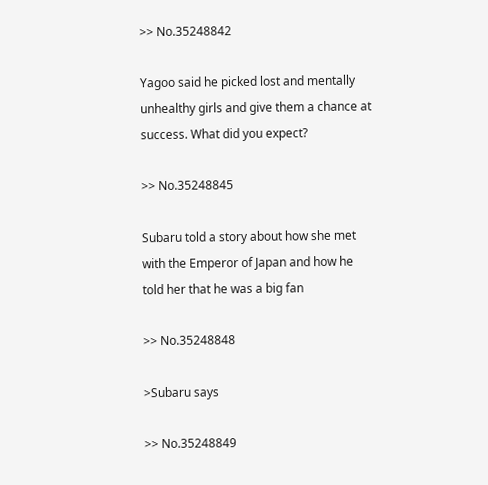>> No.35248842

Yagoo said he picked lost and mentally unhealthy girls and give them a chance at success. What did you expect?

>> No.35248845

Subaru told a story about how she met with the Emperor of Japan and how he told her that he was a big fan

>> No.35248848

>Subaru says

>> No.35248849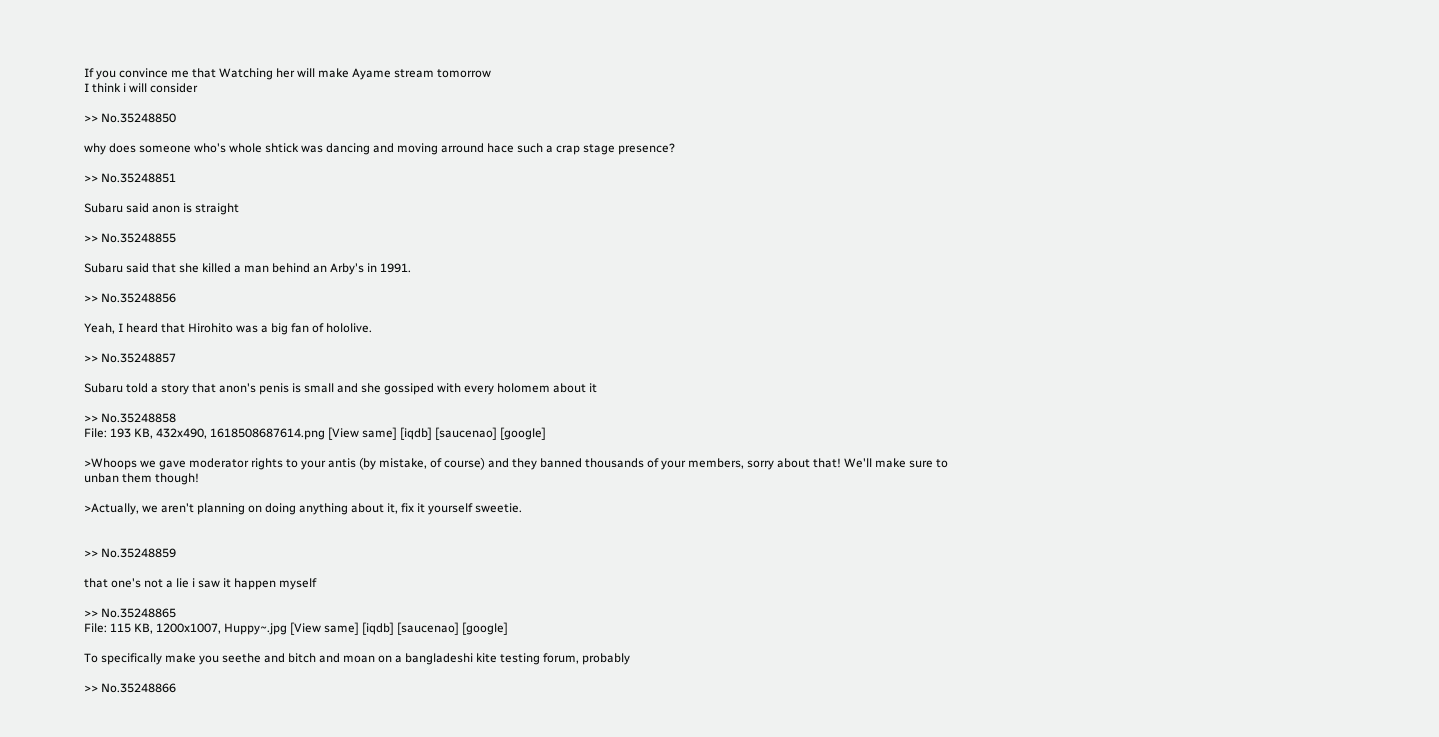If you convince me that Watching her will make Ayame stream tomorrow
I think i will consider

>> No.35248850

why does someone who's whole shtick was dancing and moving arround hace such a crap stage presence?

>> No.35248851

Subaru said anon is straight

>> No.35248855

Subaru said that she killed a man behind an Arby's in 1991.

>> No.35248856

Yeah, I heard that Hirohito was a big fan of hololive.

>> No.35248857

Subaru told a story that anon's penis is small and she gossiped with every holomem about it

>> No.35248858
File: 193 KB, 432x490, 1618508687614.png [View same] [iqdb] [saucenao] [google]

>Whoops we gave moderator rights to your antis (by mistake, of course) and they banned thousands of your members, sorry about that! We'll make sure to unban them though!

>Actually, we aren't planning on doing anything about it, fix it yourself sweetie.


>> No.35248859

that one's not a lie i saw it happen myself

>> No.35248865
File: 115 KB, 1200x1007, Huppy~.jpg [View same] [iqdb] [saucenao] [google]

To specifically make you seethe and bitch and moan on a bangladeshi kite testing forum, probably

>> No.35248866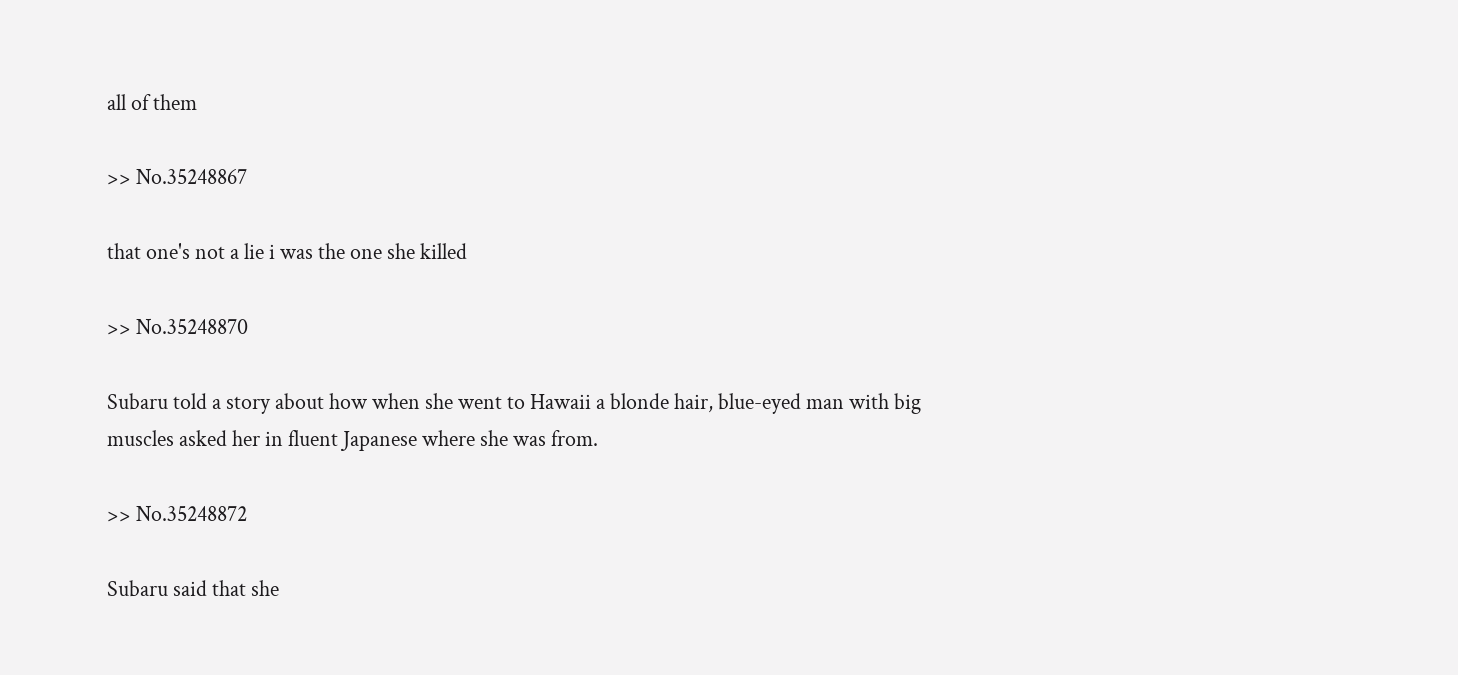all of them

>> No.35248867

that one's not a lie i was the one she killed

>> No.35248870

Subaru told a story about how when she went to Hawaii a blonde hair, blue-eyed man with big muscles asked her in fluent Japanese where she was from.

>> No.35248872

Subaru said that she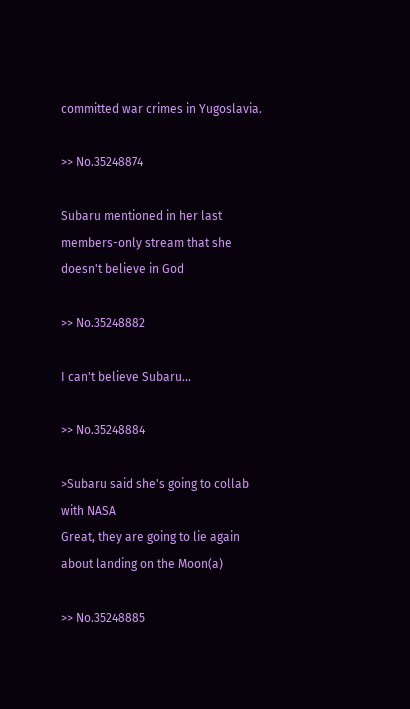committed war crimes in Yugoslavia.

>> No.35248874

Subaru mentioned in her last members-only stream that she doesn't believe in God

>> No.35248882

I can't believe Subaru...

>> No.35248884

>Subaru said she's going to collab with NASA
Great, they are going to lie again about landing on the Moon(a)

>> No.35248885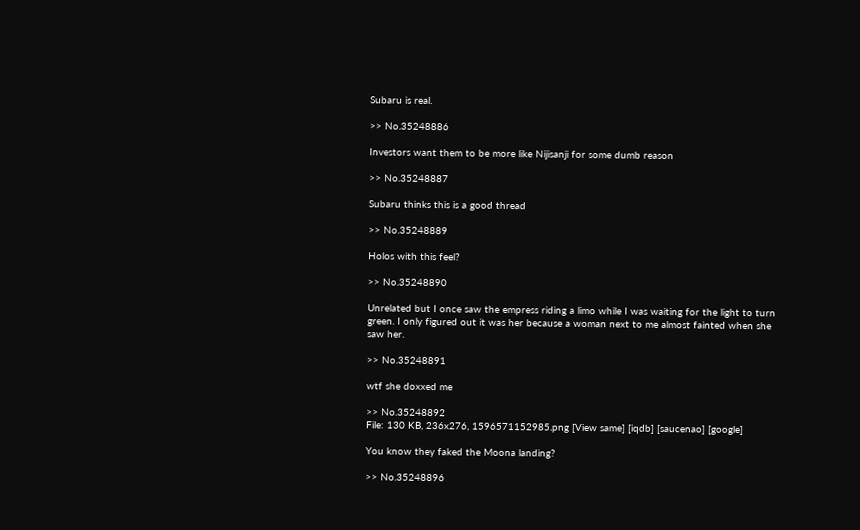Subaru is real.

>> No.35248886

Investors want them to be more like Nijisanji for some dumb reason

>> No.35248887

Subaru thinks this is a good thread

>> No.35248889

Holos with this feel?

>> No.35248890

Unrelated but I once saw the empress riding a limo while I was waiting for the light to turn green. I only figured out it was her because a woman next to me almost fainted when she saw her.

>> No.35248891

wtf she doxxed me

>> No.35248892
File: 130 KB, 236x276, 1596571152985.png [View same] [iqdb] [saucenao] [google]

You know they faked the Moona landing?

>> No.35248896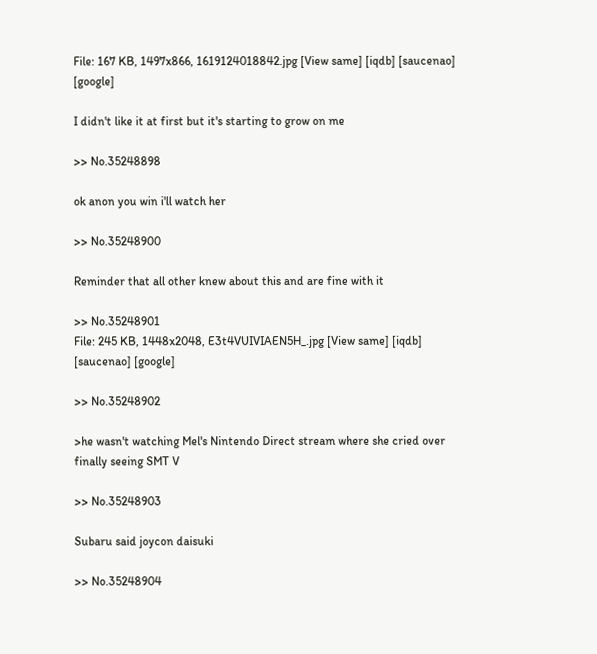File: 167 KB, 1497x866, 1619124018842.jpg [View same] [iqdb] [saucenao] [google]

I didn't like it at first but it's starting to grow on me

>> No.35248898

ok anon you win i'll watch her

>> No.35248900

Reminder that all other knew about this and are fine with it

>> No.35248901
File: 245 KB, 1448x2048, E3t4VUIVIAEN5H_.jpg [View same] [iqdb] [saucenao] [google]

>> No.35248902

>he wasn't watching Mel's Nintendo Direct stream where she cried over finally seeing SMT V

>> No.35248903

Subaru said joycon daisuki

>> No.35248904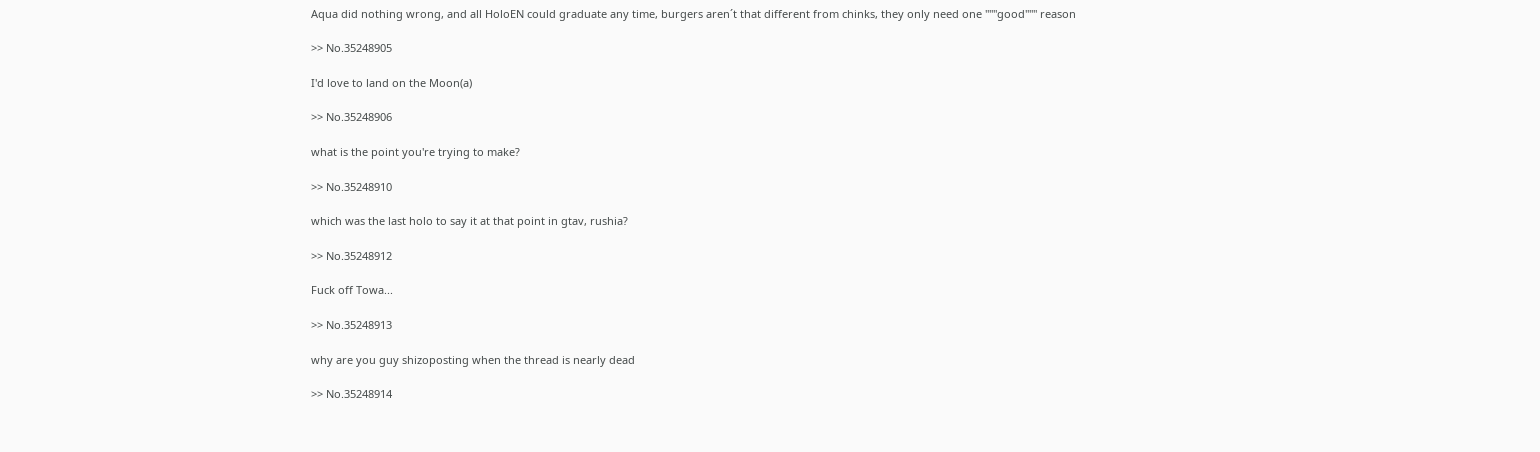Aqua did nothing wrong, and all HoloEN could graduate any time, burgers aren´t that different from chinks, they only need one """good""" reason

>> No.35248905

I'd love to land on the Moon(a)

>> No.35248906

what is the point you're trying to make?

>> No.35248910

which was the last holo to say it at that point in gtav, rushia?

>> No.35248912

Fuck off Towa...

>> No.35248913

why are you guy shizoposting when the thread is nearly dead

>> No.35248914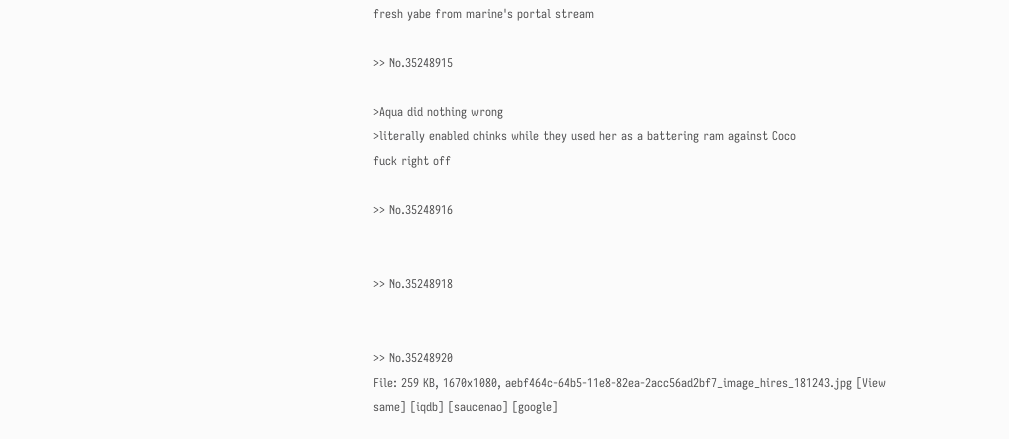fresh yabe from marine's portal stream

>> No.35248915

>Aqua did nothing wrong
>literally enabled chinks while they used her as a battering ram against Coco
fuck right off

>> No.35248916


>> No.35248918


>> No.35248920
File: 259 KB, 1670x1080, aebf464c-64b5-11e8-82ea-2acc56ad2bf7_image_hires_181243.jpg [View same] [iqdb] [saucenao] [google]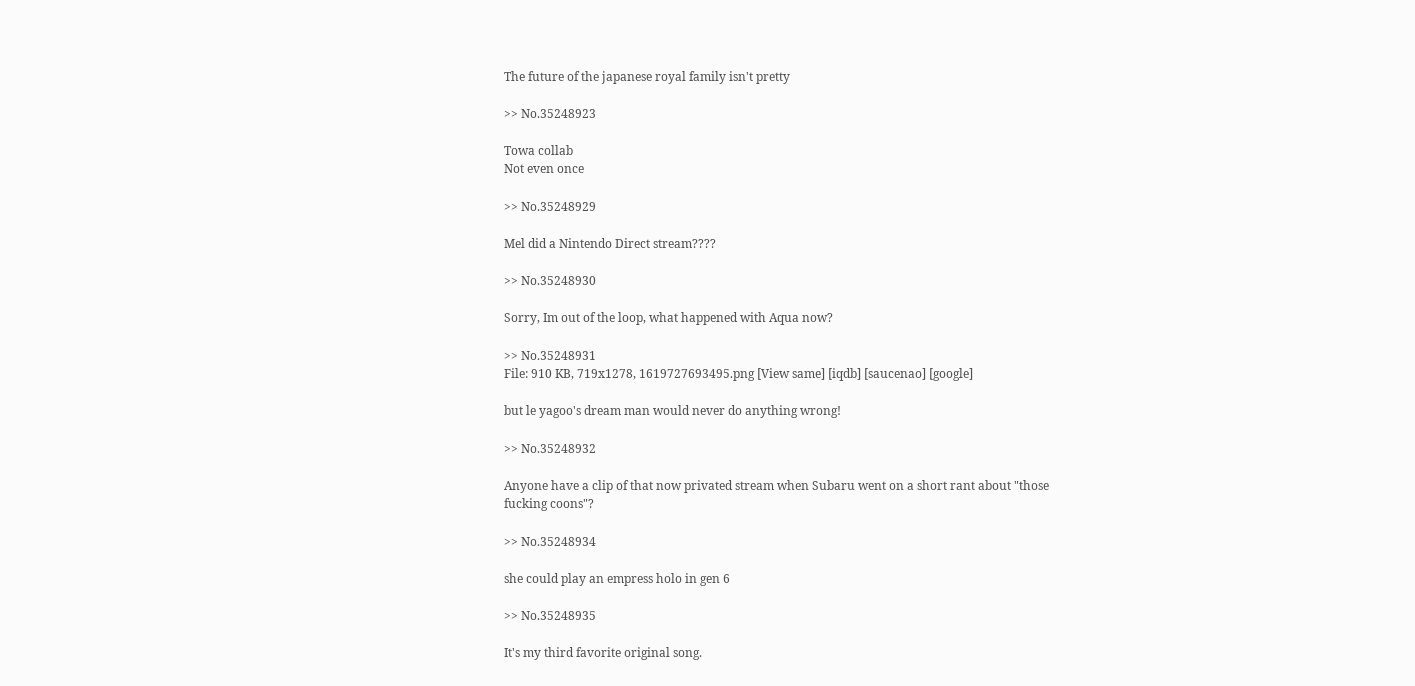The future of the japanese royal family isn't pretty

>> No.35248923

Towa collab
Not even once

>> No.35248929

Mel did a Nintendo Direct stream????

>> No.35248930

Sorry, Im out of the loop, what happened with Aqua now?

>> No.35248931
File: 910 KB, 719x1278, 1619727693495.png [View same] [iqdb] [saucenao] [google]

but le yagoo's dream man would never do anything wrong!

>> No.35248932

Anyone have a clip of that now privated stream when Subaru went on a short rant about "those fucking coons"?

>> No.35248934

she could play an empress holo in gen 6

>> No.35248935

It's my third favorite original song.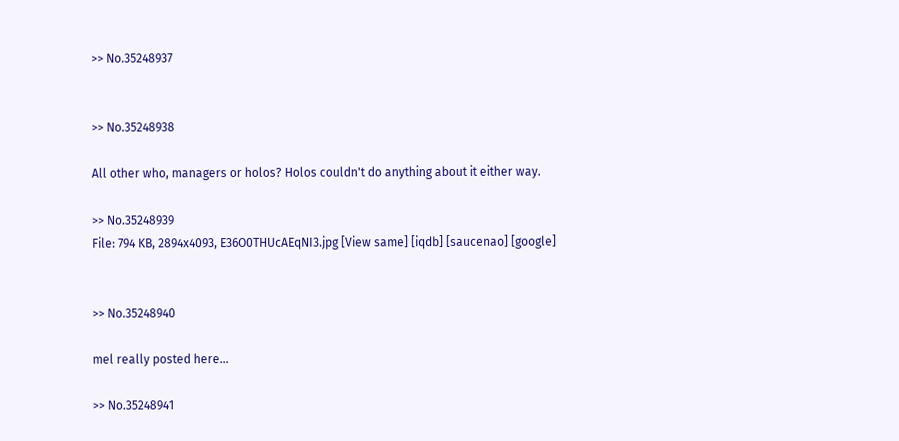>> No.35248937


>> No.35248938

All other who, managers or holos? Holos couldn't do anything about it either way.

>> No.35248939
File: 794 KB, 2894x4093, E36O0THUcAEqNI3.jpg [View same] [iqdb] [saucenao] [google]


>> No.35248940

mel really posted here...

>> No.35248941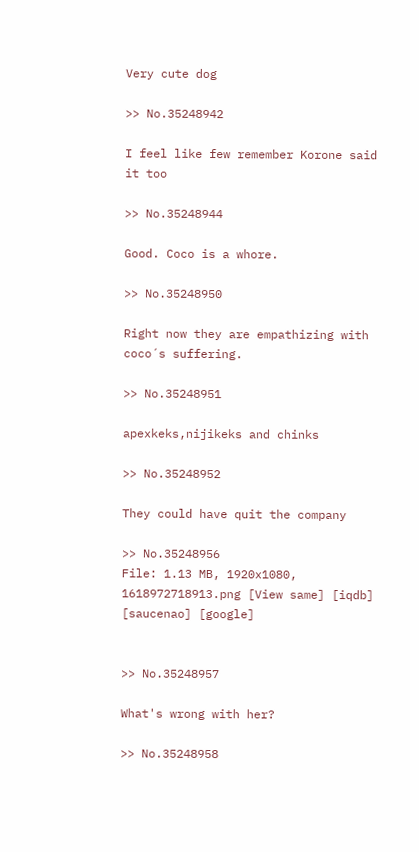Very cute dog

>> No.35248942

I feel like few remember Korone said it too

>> No.35248944

Good. Coco is a whore.

>> No.35248950

Right now they are empathizing with coco´s suffering.

>> No.35248951

apexkeks,nijikeks and chinks

>> No.35248952

They could have quit the company

>> No.35248956
File: 1.13 MB, 1920x1080, 1618972718913.png [View same] [iqdb] [saucenao] [google]


>> No.35248957

What's wrong with her?

>> No.35248958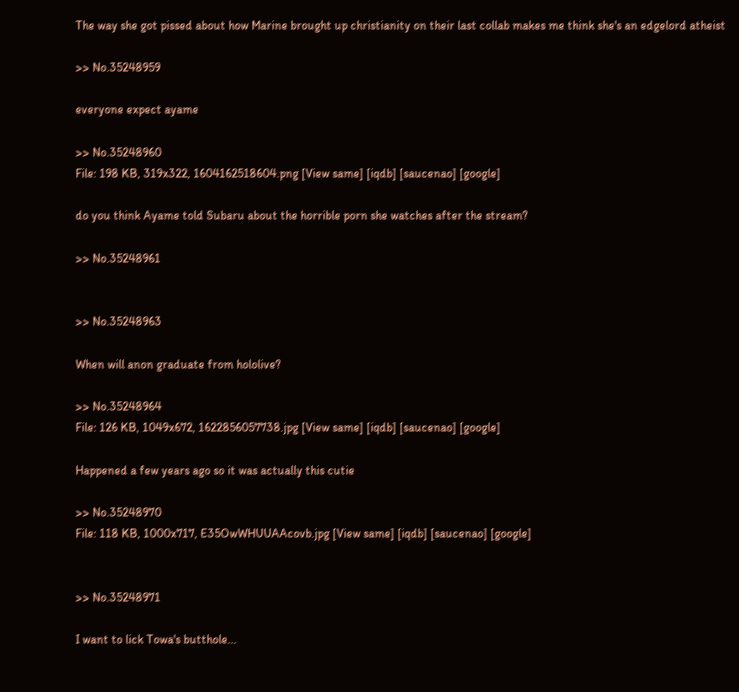The way she got pissed about how Marine brought up christianity on their last collab makes me think she's an edgelord atheist

>> No.35248959

everyone expect ayame

>> No.35248960
File: 198 KB, 319x322, 1604162518604.png [View same] [iqdb] [saucenao] [google]

do you think Ayame told Subaru about the horrible porn she watches after the stream?

>> No.35248961


>> No.35248963

When will anon graduate from hololive?

>> No.35248964
File: 126 KB, 1049x672, 1622856057738.jpg [View same] [iqdb] [saucenao] [google]

Happened a few years ago so it was actually this cutie

>> No.35248970
File: 118 KB, 1000x717, E35OwWHUUAAcovb.jpg [View same] [iqdb] [saucenao] [google]


>> No.35248971

I want to lick Towa's butthole...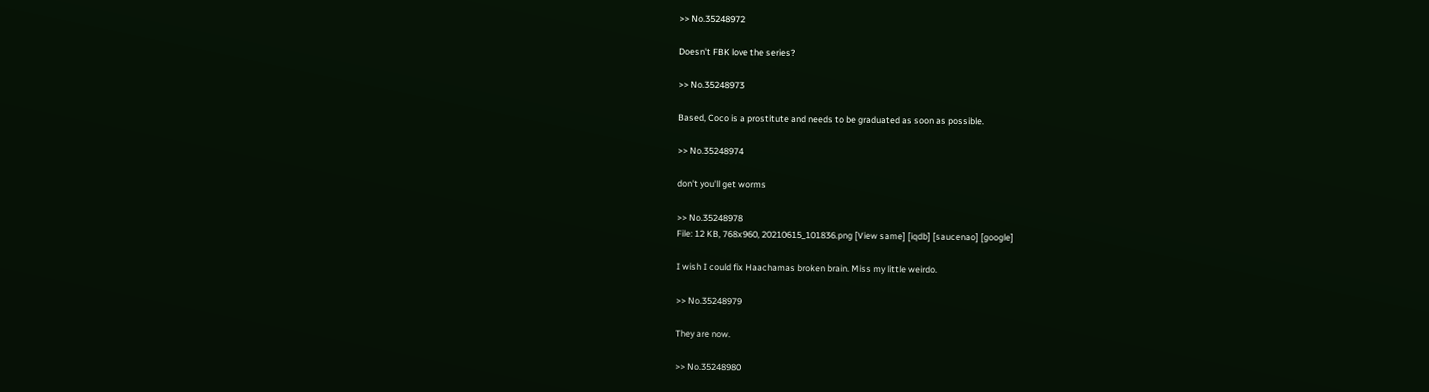>> No.35248972

Doesn't FBK love the series?

>> No.35248973

Based, Coco is a prostitute and needs to be graduated as soon as possible.

>> No.35248974

don't you'll get worms

>> No.35248978
File: 12 KB, 768x960, 20210615_101836.png [View same] [iqdb] [saucenao] [google]

I wish I could fix Haachamas broken brain. Miss my little weirdo.

>> No.35248979

They are now.

>> No.35248980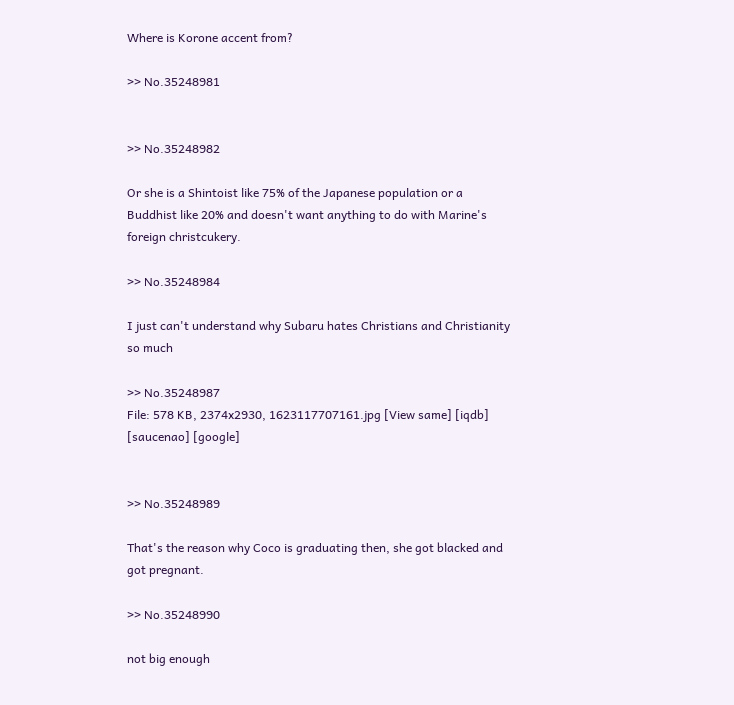Where is Korone accent from?

>> No.35248981


>> No.35248982

Or she is a Shintoist like 75% of the Japanese population or a Buddhist like 20% and doesn't want anything to do with Marine's foreign christcukery.

>> No.35248984

I just can't understand why Subaru hates Christians and Christianity so much

>> No.35248987
File: 578 KB, 2374x2930, 1623117707161.jpg [View same] [iqdb] [saucenao] [google]


>> No.35248989

That's the reason why Coco is graduating then, she got blacked and got pregnant.

>> No.35248990

not big enough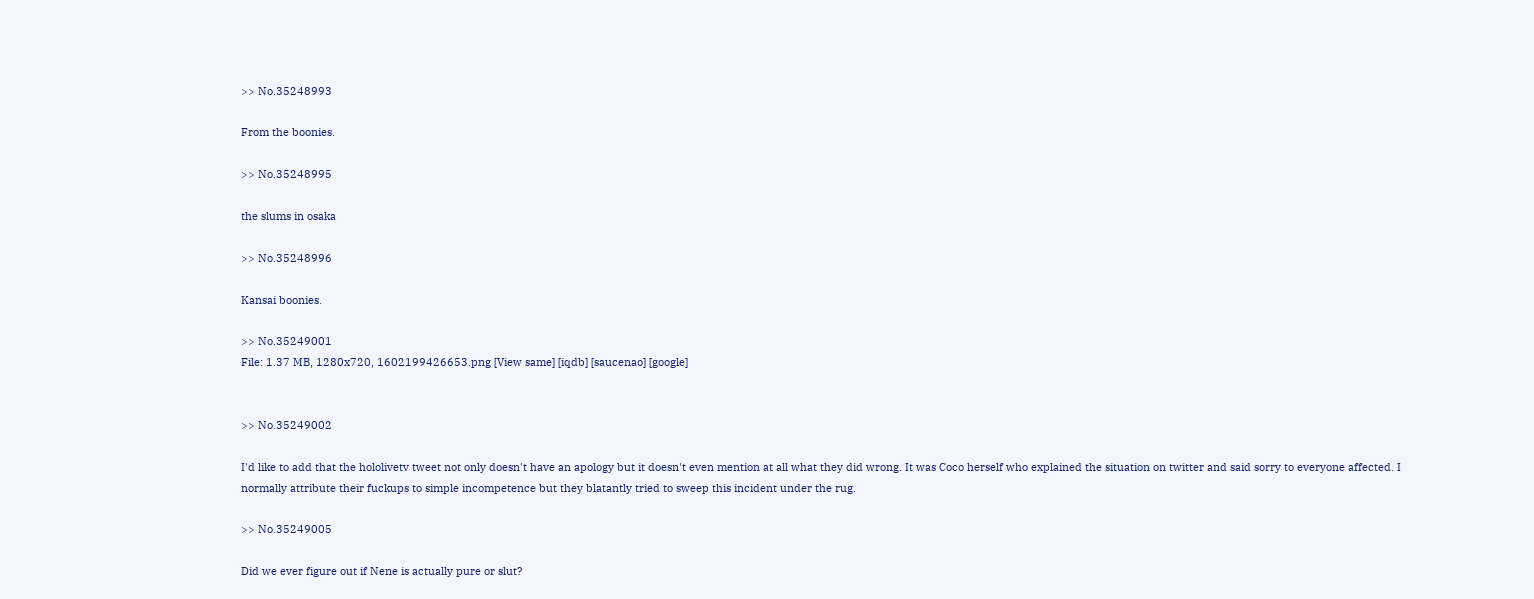>> No.35248993

From the boonies.

>> No.35248995

the slums in osaka

>> No.35248996

Kansai boonies.

>> No.35249001
File: 1.37 MB, 1280x720, 1602199426653.png [View same] [iqdb] [saucenao] [google]


>> No.35249002

I'd like to add that the hololivetv tweet not only doesn't have an apology but it doesn't even mention at all what they did wrong. It was Coco herself who explained the situation on twitter and said sorry to everyone affected. I normally attribute their fuckups to simple incompetence but they blatantly tried to sweep this incident under the rug.

>> No.35249005

Did we ever figure out if Nene is actually pure or slut?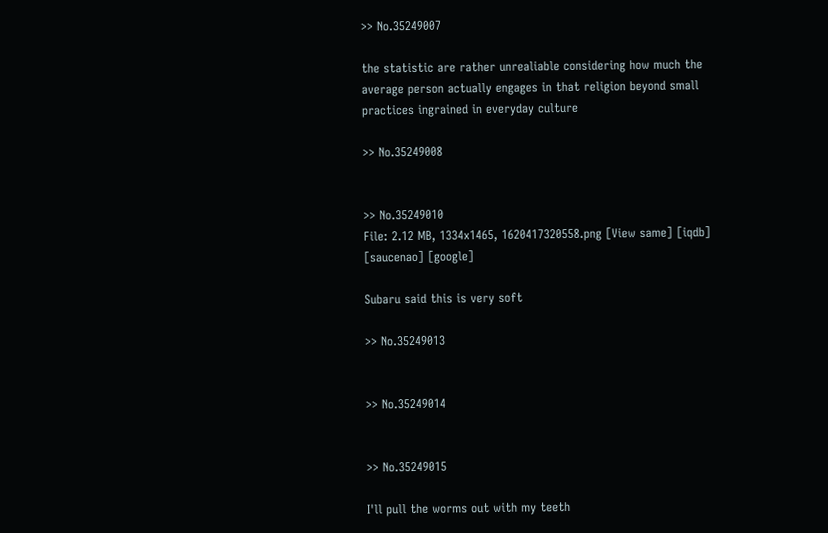>> No.35249007

the statistic are rather unrealiable considering how much the average person actually engages in that religion beyond small practices ingrained in everyday culture

>> No.35249008


>> No.35249010
File: 2.12 MB, 1334x1465, 1620417320558.png [View same] [iqdb] [saucenao] [google]

Subaru said this is very soft

>> No.35249013


>> No.35249014


>> No.35249015

I'll pull the worms out with my teeth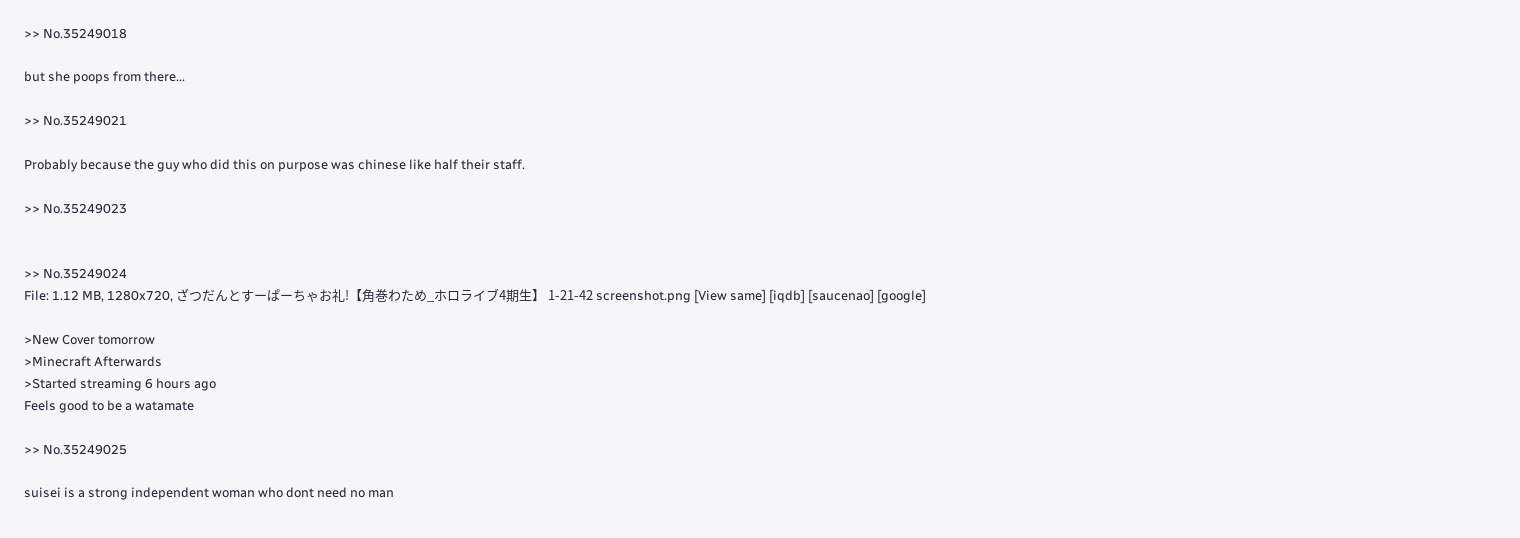>> No.35249018

but she poops from there...

>> No.35249021

Probably because the guy who did this on purpose was chinese like half their staff.

>> No.35249023


>> No.35249024
File: 1.12 MB, 1280x720, ざつだんとすーぱーちゃお礼!【角巻わため_ホロライブ4期生】 1-21-42 screenshot.png [View same] [iqdb] [saucenao] [google]

>New Cover tomorrow
>Minecraft Afterwards
>Started streaming 6 hours ago
Feels good to be a watamate

>> No.35249025

suisei is a strong independent woman who dont need no man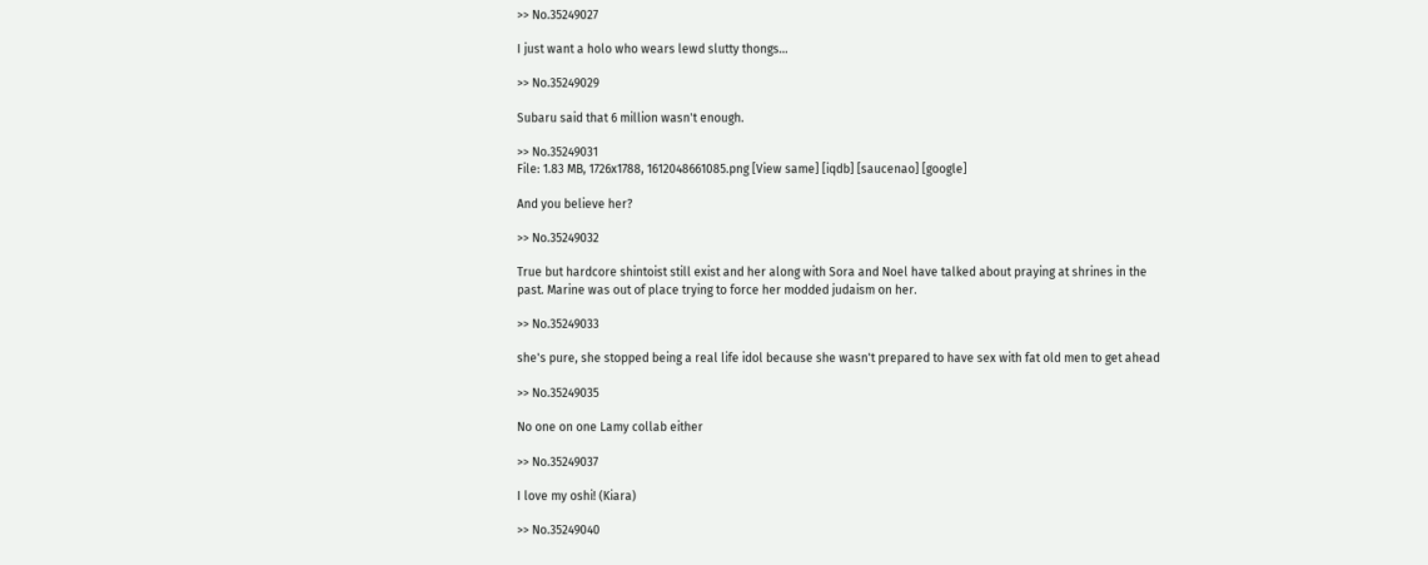>> No.35249027

I just want a holo who wears lewd slutty thongs...

>> No.35249029

Subaru said that 6 million wasn't enough.

>> No.35249031
File: 1.83 MB, 1726x1788, 1612048661085.png [View same] [iqdb] [saucenao] [google]

And you believe her?

>> No.35249032

True but hardcore shintoist still exist and her along with Sora and Noel have talked about praying at shrines in the past. Marine was out of place trying to force her modded judaism on her.

>> No.35249033

she's pure, she stopped being a real life idol because she wasn't prepared to have sex with fat old men to get ahead

>> No.35249035

No one on one Lamy collab either

>> No.35249037

I love my oshi! (Kiara)

>> No.35249040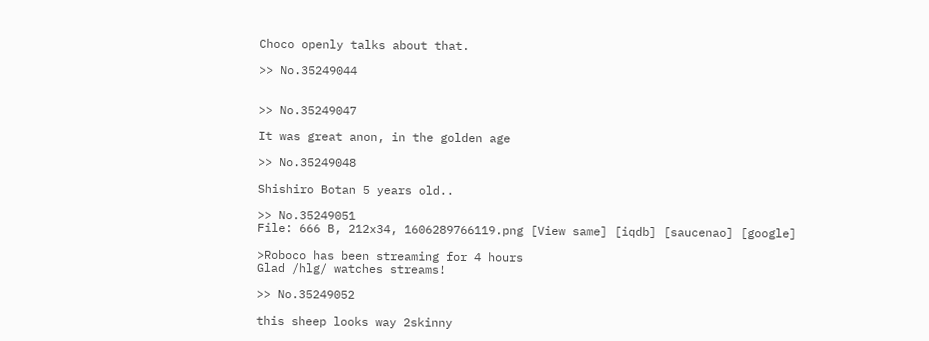Choco openly talks about that.

>> No.35249044


>> No.35249047

It was great anon, in the golden age

>> No.35249048

Shishiro Botan 5 years old..

>> No.35249051
File: 666 B, 212x34, 1606289766119.png [View same] [iqdb] [saucenao] [google]

>Roboco has been streaming for 4 hours
Glad /hlg/ watches streams!

>> No.35249052

this sheep looks way 2skinny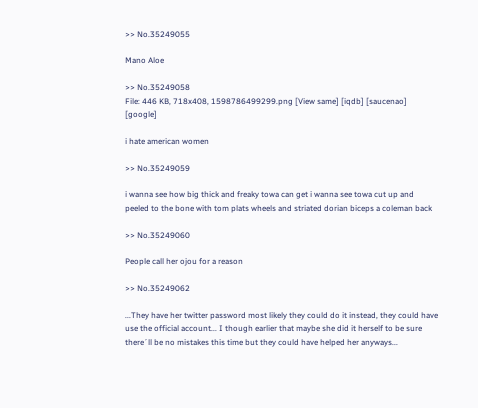>> No.35249055

Mano Aloe

>> No.35249058
File: 446 KB, 718x408, 1598786499299.png [View same] [iqdb] [saucenao] [google]

i hate american women

>> No.35249059

i wanna see how big thick and freaky towa can get i wanna see towa cut up and peeled to the bone with tom plats wheels and striated dorian biceps a coleman back

>> No.35249060

People call her ojou for a reason

>> No.35249062

...They have her twitter password most likely they could do it instead, they could have use the official account... I though earlier that maybe she did it herself to be sure there´ll be no mistakes this time but they could have helped her anyways...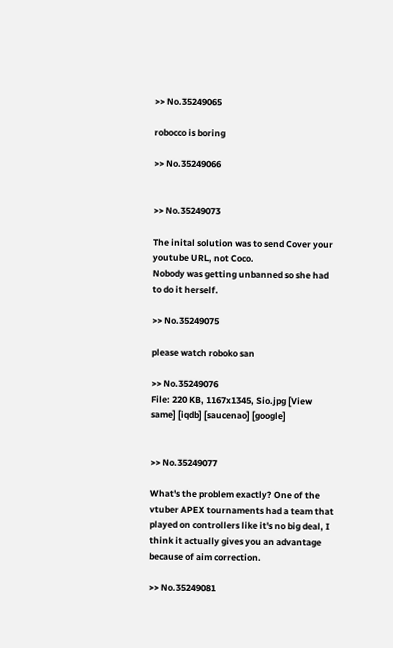>> No.35249065

robocco is boring

>> No.35249066


>> No.35249073

The inital solution was to send Cover your youtube URL, not Coco.
Nobody was getting unbanned so she had to do it herself.

>> No.35249075

please watch roboko san

>> No.35249076
File: 220 KB, 1167x1345, Sio.jpg [View same] [iqdb] [saucenao] [google]


>> No.35249077

What's the problem exactly? One of the vtuber APEX tournaments had a team that played on controllers like it's no big deal, I think it actually gives you an advantage because of aim correction.

>> No.35249081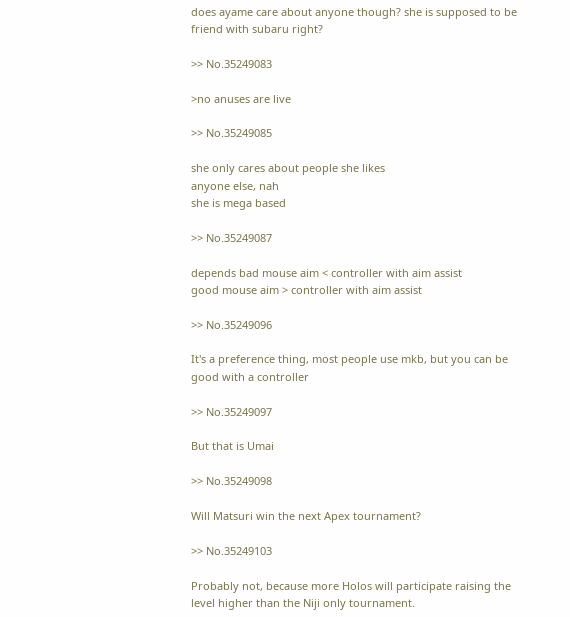does ayame care about anyone though? she is supposed to be friend with subaru right?

>> No.35249083

>no anuses are live

>> No.35249085

she only cares about people she likes
anyone else, nah
she is mega based

>> No.35249087

depends bad mouse aim < controller with aim assist
good mouse aim > controller with aim assist

>> No.35249096

It's a preference thing, most people use mkb, but you can be good with a controller

>> No.35249097

But that is Umai

>> No.35249098

Will Matsuri win the next Apex tournament?

>> No.35249103

Probably not, because more Holos will participate raising the level higher than the Niji only tournament.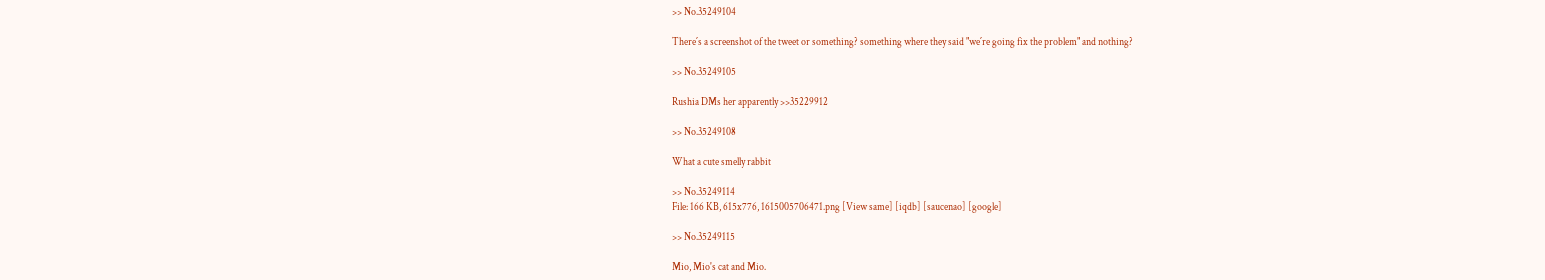>> No.35249104

There´s a screenshot of the tweet or something? something where they said "we´re going fix the problem" and nothing?

>> No.35249105

Rushia DMs her apparently >>35229912

>> No.35249108

What a cute smelly rabbit

>> No.35249114
File: 166 KB, 615x776, 1615005706471.png [View same] [iqdb] [saucenao] [google]

>> No.35249115

Mio, Mio's cat and Mio.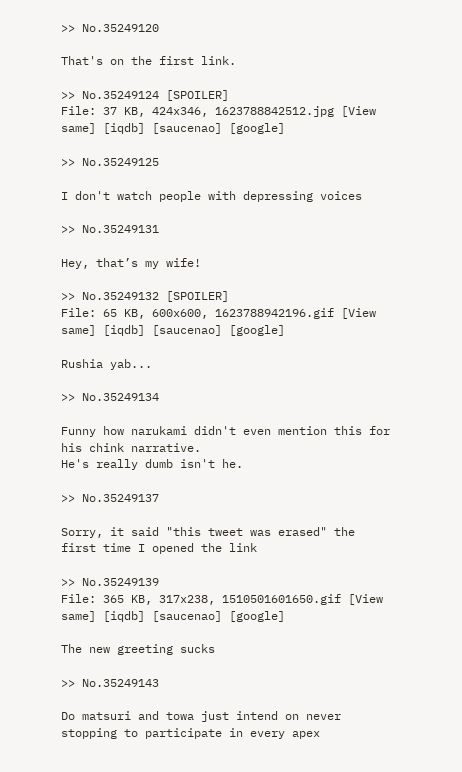>> No.35249120

That's on the first link.

>> No.35249124 [SPOILER]
File: 37 KB, 424x346, 1623788842512.jpg [View same] [iqdb] [saucenao] [google]

>> No.35249125

I don't watch people with depressing voices

>> No.35249131

Hey, that’s my wife!

>> No.35249132 [SPOILER]
File: 65 KB, 600x600, 1623788942196.gif [View same] [iqdb] [saucenao] [google]

Rushia yab...

>> No.35249134

Funny how narukami didn't even mention this for his chink narrative.
He's really dumb isn't he.

>> No.35249137

Sorry, it said "this tweet was erased" the first time I opened the link

>> No.35249139
File: 365 KB, 317x238, 1510501601650.gif [View same] [iqdb] [saucenao] [google]

The new greeting sucks

>> No.35249143

Do matsuri and towa just intend on never stopping to participate in every apex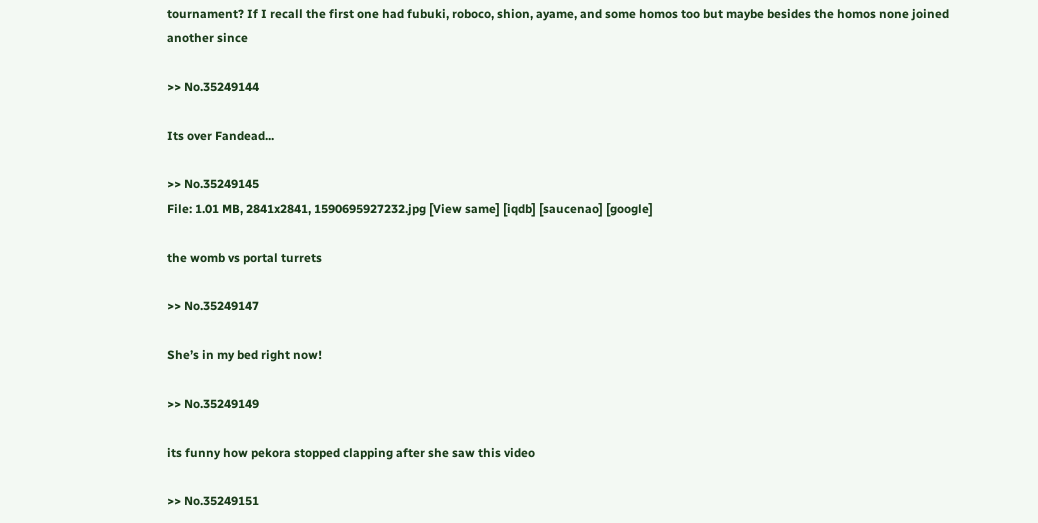tournament? If I recall the first one had fubuki, roboco, shion, ayame, and some homos too but maybe besides the homos none joined another since

>> No.35249144

Its over Fandead...

>> No.35249145
File: 1.01 MB, 2841x2841, 1590695927232.jpg [View same] [iqdb] [saucenao] [google]

the womb vs portal turrets

>> No.35249147

She’s in my bed right now!

>> No.35249149

its funny how pekora stopped clapping after she saw this video

>> No.35249151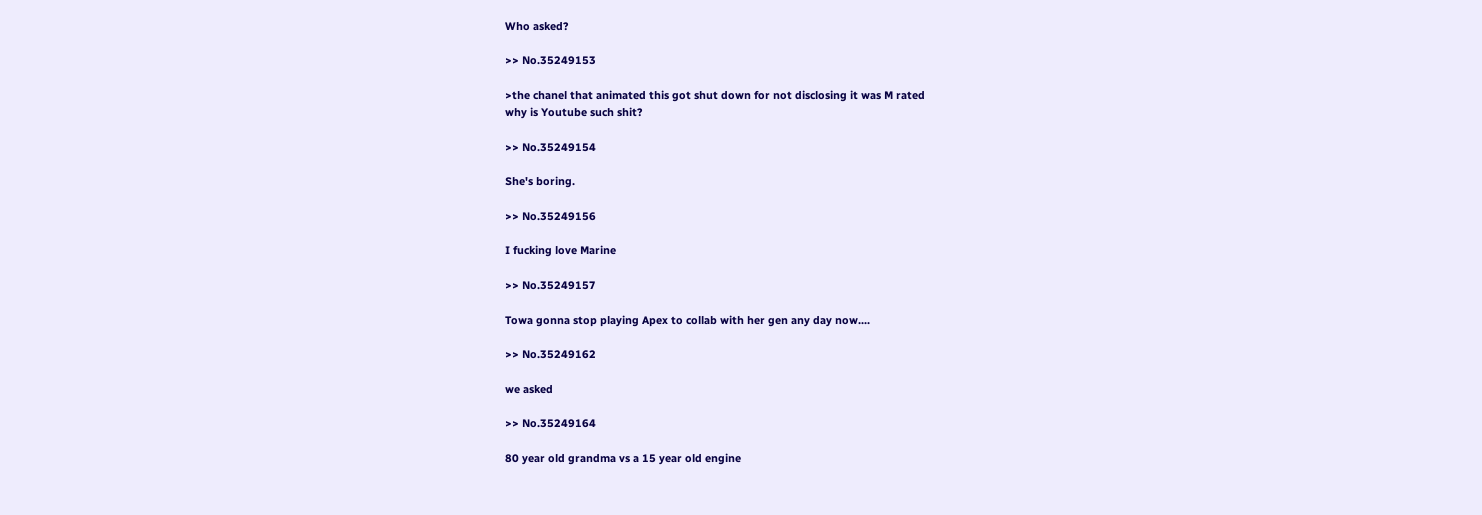Who asked?

>> No.35249153

>the chanel that animated this got shut down for not disclosing it was M rated
why is Youtube such shit?

>> No.35249154

She's boring.

>> No.35249156

I fucking love Marine

>> No.35249157

Towa gonna stop playing Apex to collab with her gen any day now....

>> No.35249162

we asked

>> No.35249164

80 year old grandma vs a 15 year old engine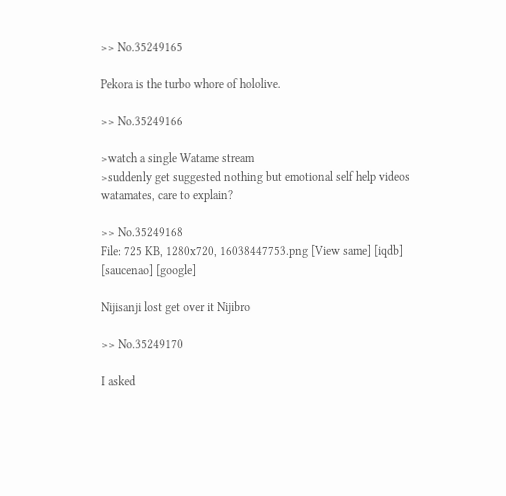>> No.35249165

Pekora is the turbo whore of hololive.

>> No.35249166

>watch a single Watame stream
>suddenly get suggested nothing but emotional self help videos
watamates, care to explain?

>> No.35249168
File: 725 KB, 1280x720, 16038447753.png [View same] [iqdb] [saucenao] [google]

Nijisanji lost get over it Nijibro

>> No.35249170

I asked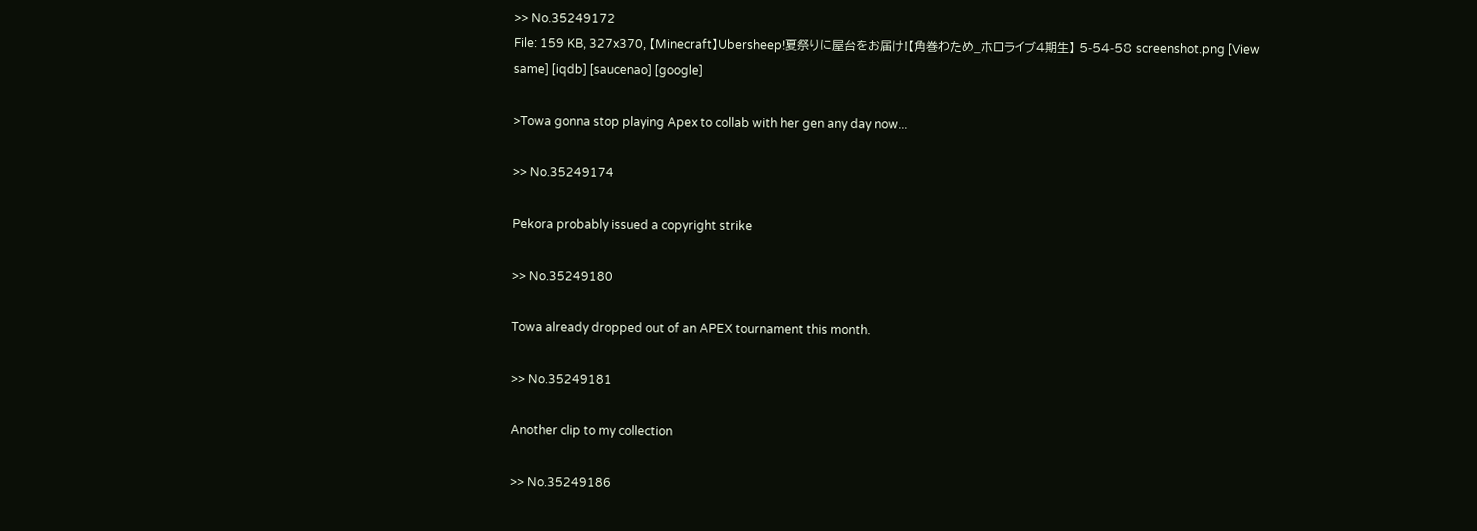>> No.35249172
File: 159 KB, 327x370, 【Minecraft】Ubersheep!夏祭りに屋台をお届け!【角巻わため_ホロライブ4期生】 5-54-58 screenshot.png [View same] [iqdb] [saucenao] [google]

>Towa gonna stop playing Apex to collab with her gen any day now...

>> No.35249174

Pekora probably issued a copyright strike

>> No.35249180

Towa already dropped out of an APEX tournament this month.

>> No.35249181

Another clip to my collection

>> No.35249186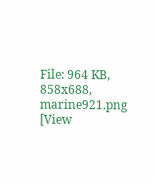File: 964 KB, 858x688, marine921.png [View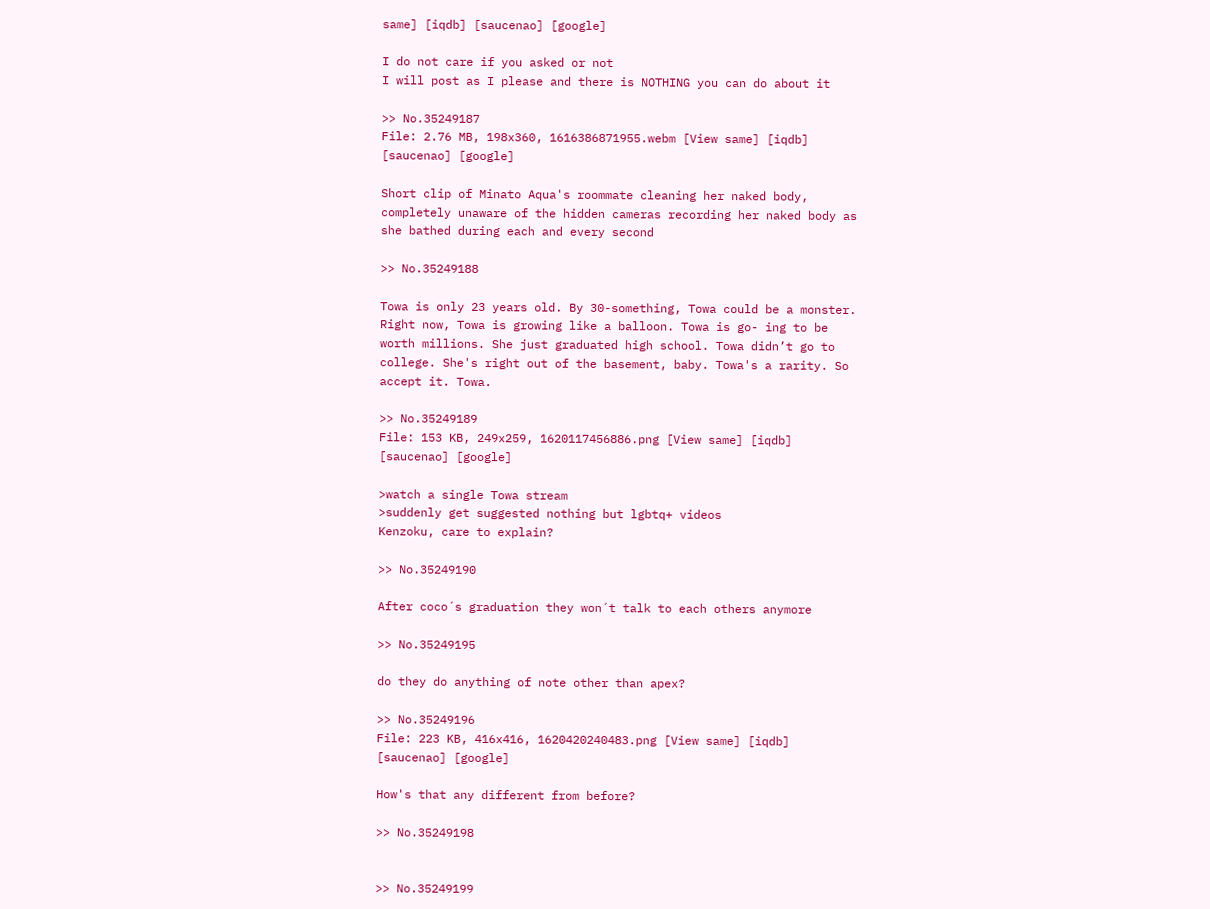same] [iqdb] [saucenao] [google]

I do not care if you asked or not
I will post as I please and there is NOTHING you can do about it

>> No.35249187
File: 2.76 MB, 198x360, 1616386871955.webm [View same] [iqdb] [saucenao] [google]

Short clip of Minato Aqua's roommate cleaning her naked body, completely unaware of the hidden cameras recording her naked body as she bathed during each and every second

>> No.35249188

Towa is only 23 years old. By 30-something, Towa could be a monster. Right now, Towa is growing like a balloon. Towa is go- ing to be worth millions. She just graduated high school. Towa didn’t go to college. She's right out of the basement, baby. Towa's a rarity. So accept it. Towa.

>> No.35249189
File: 153 KB, 249x259, 1620117456886.png [View same] [iqdb] [saucenao] [google]

>watch a single Towa stream
>suddenly get suggested nothing but lgbtq+ videos
Kenzoku, care to explain?

>> No.35249190

After coco´s graduation they won´t talk to each others anymore

>> No.35249195

do they do anything of note other than apex?

>> No.35249196
File: 223 KB, 416x416, 1620420240483.png [View same] [iqdb] [saucenao] [google]

How's that any different from before?

>> No.35249198


>> No.35249199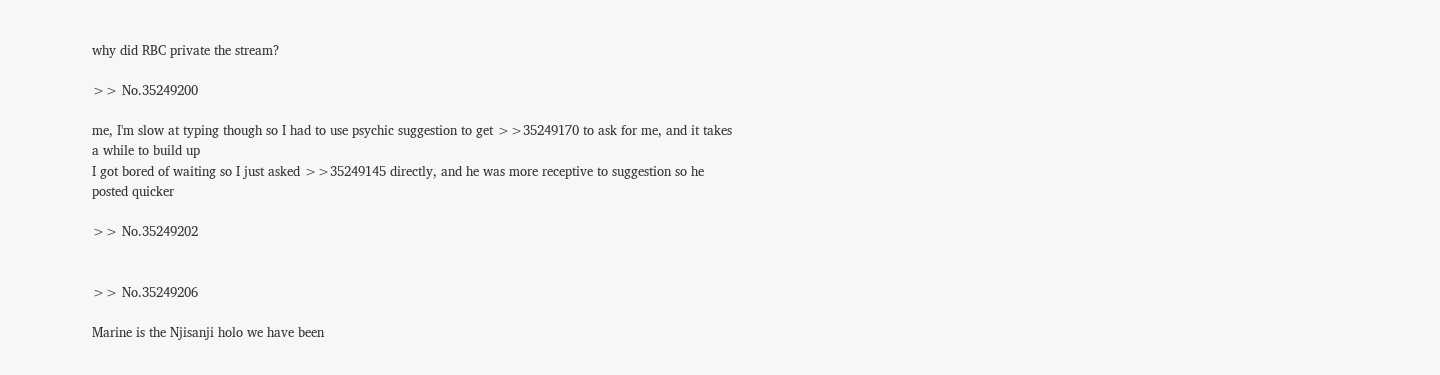why did RBC private the stream?

>> No.35249200

me, I'm slow at typing though so I had to use psychic suggestion to get >>35249170 to ask for me, and it takes a while to build up
I got bored of waiting so I just asked >>35249145 directly, and he was more receptive to suggestion so he posted quicker

>> No.35249202


>> No.35249206

Marine is the Njisanji holo we have been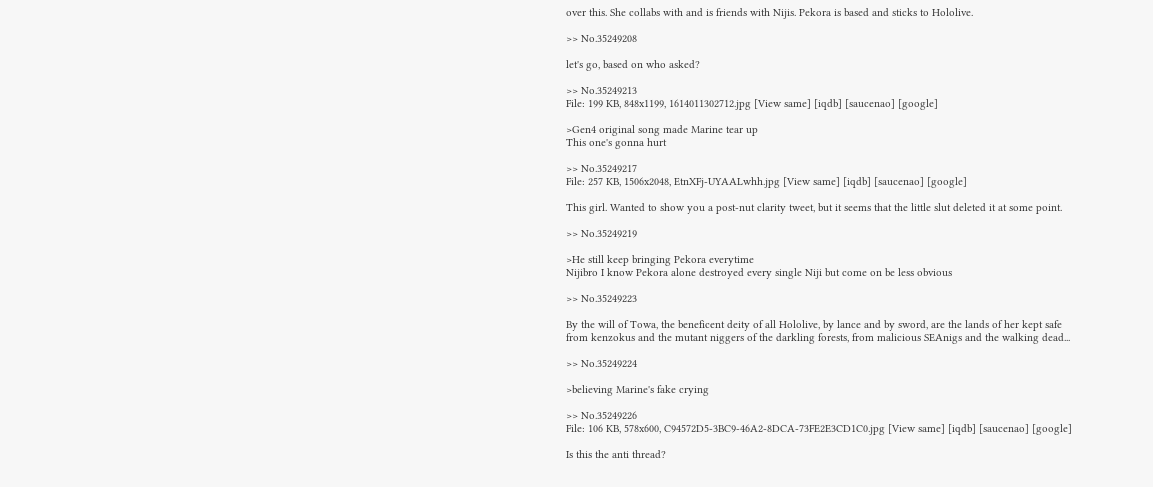over this. She collabs with and is friends with Nijis. Pekora is based and sticks to Hololive.

>> No.35249208

let's go, based on who asked?

>> No.35249213
File: 199 KB, 848x1199, 1614011302712.jpg [View same] [iqdb] [saucenao] [google]

>Gen4 original song made Marine tear up
This one's gonna hurt

>> No.35249217
File: 257 KB, 1506x2048, EtnXFj-UYAALwhh.jpg [View same] [iqdb] [saucenao] [google]

This girl. Wanted to show you a post-nut clarity tweet, but it seems that the little slut deleted it at some point.

>> No.35249219

>He still keep bringing Pekora everytime
Nijibro I know Pekora alone destroyed every single Niji but come on be less obvious

>> No.35249223

By the will of Towa, the beneficent deity of all Hololive, by lance and by sword, are the lands of her kept safe from kenzokus and the mutant niggers of the darkling forests, from malicious SEAnigs and the walking dead...

>> No.35249224

>believing Marine's fake crying

>> No.35249226
File: 106 KB, 578x600, C94572D5-3BC9-46A2-8DCA-73FE2E3CD1C0.jpg [View same] [iqdb] [saucenao] [google]

Is this the anti thread?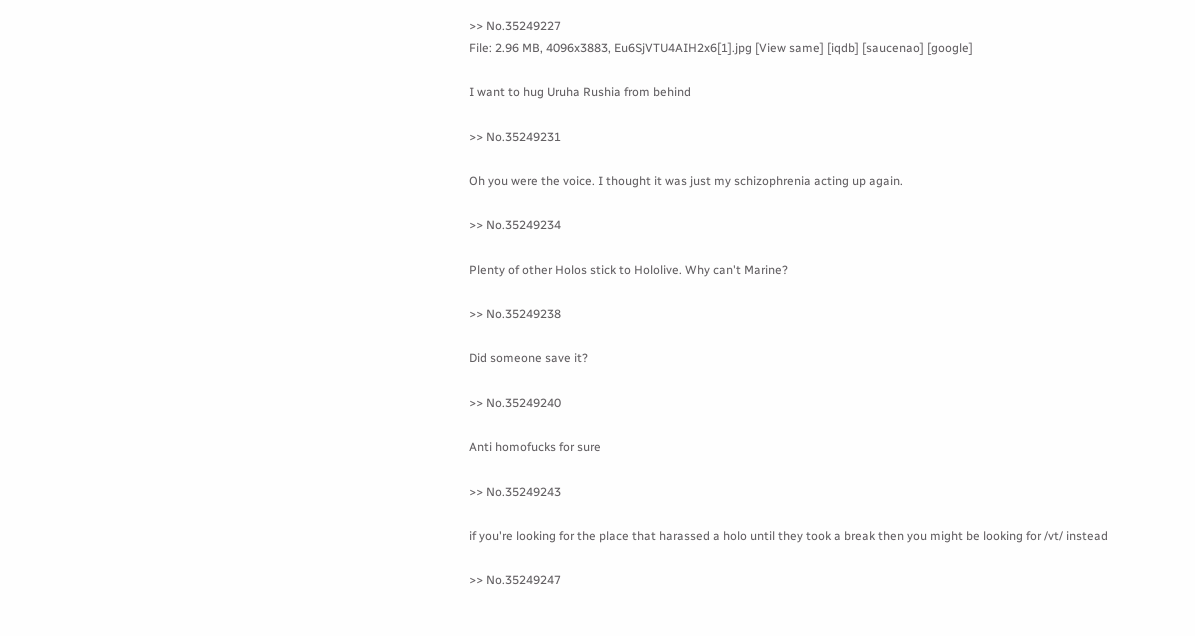>> No.35249227
File: 2.96 MB, 4096x3883, Eu6SjVTU4AIH2x6[1].jpg [View same] [iqdb] [saucenao] [google]

I want to hug Uruha Rushia from behind

>> No.35249231

Oh you were the voice. I thought it was just my schizophrenia acting up again.

>> No.35249234

Plenty of other Holos stick to Hololive. Why can't Marine?

>> No.35249238

Did someone save it?

>> No.35249240

Anti homofucks for sure

>> No.35249243

if you're looking for the place that harassed a holo until they took a break then you might be looking for /vt/ instead

>> No.35249247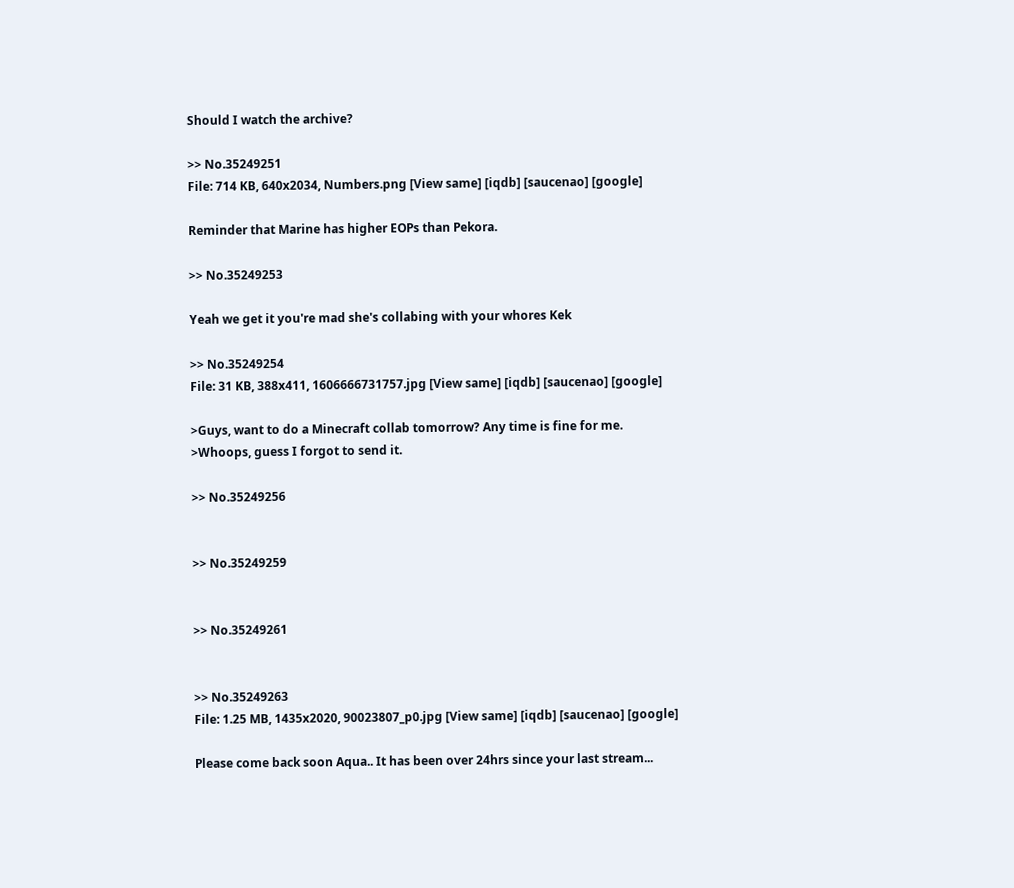Should I watch the archive?

>> No.35249251
File: 714 KB, 640x2034, Numbers.png [View same] [iqdb] [saucenao] [google]

Reminder that Marine has higher EOPs than Pekora.

>> No.35249253

Yeah we get it you're mad she's collabing with your whores Kek

>> No.35249254
File: 31 KB, 388x411, 1606666731757.jpg [View same] [iqdb] [saucenao] [google]

>Guys, want to do a Minecraft collab tomorrow? Any time is fine for me.
>Whoops, guess I forgot to send it.

>> No.35249256


>> No.35249259


>> No.35249261


>> No.35249263
File: 1.25 MB, 1435x2020, 90023807_p0.jpg [View same] [iqdb] [saucenao] [google]

Please come back soon Aqua.. It has been over 24hrs since your last stream...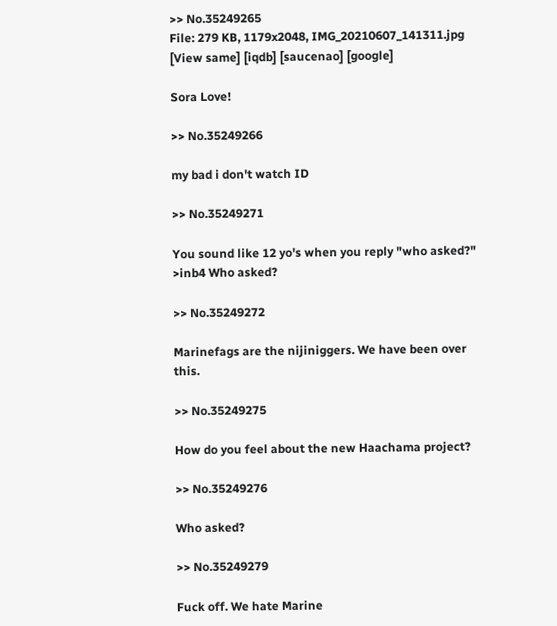>> No.35249265
File: 279 KB, 1179x2048, IMG_20210607_141311.jpg [View same] [iqdb] [saucenao] [google]

Sora Love!

>> No.35249266

my bad i don't watch ID

>> No.35249271

You sound like 12 yo's when you reply "who asked?"
>inb4 Who asked?

>> No.35249272

Marinefags are the nijiniggers. We have been over this.

>> No.35249275

How do you feel about the new Haachama project?

>> No.35249276

Who asked?

>> No.35249279

Fuck off. We hate Marine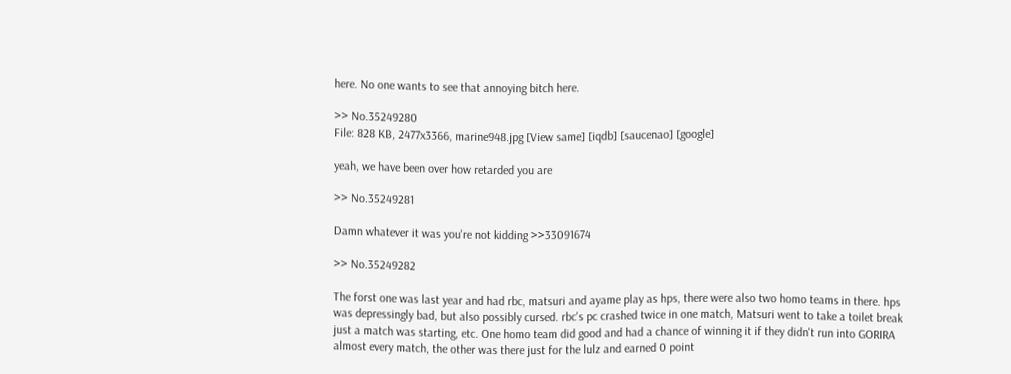here. No one wants to see that annoying bitch here.

>> No.35249280
File: 828 KB, 2477x3366, marine948.jpg [View same] [iqdb] [saucenao] [google]

yeah, we have been over how retarded you are

>> No.35249281

Damn whatever it was you're not kidding >>33091674

>> No.35249282

The forst one was last year and had rbc, matsuri and ayame play as hps, there were also two homo teams in there. hps was depressingly bad, but also possibly cursed. rbc's pc crashed twice in one match, Matsuri went to take a toilet break just a match was starting, etc. One homo team did good and had a chance of winning it if they didn't run into GORIRA almost every match, the other was there just for the lulz and earned 0 point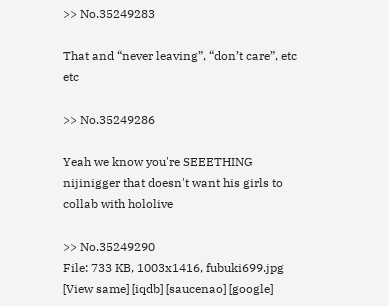>> No.35249283

That and “never leaving”, “don’t care”, etc etc

>> No.35249286

Yeah we know you're SEEETHING nijinigger that doesn't want his girls to collab with hololive

>> No.35249290
File: 733 KB, 1003x1416, fubuki699.jpg [View same] [iqdb] [saucenao] [google]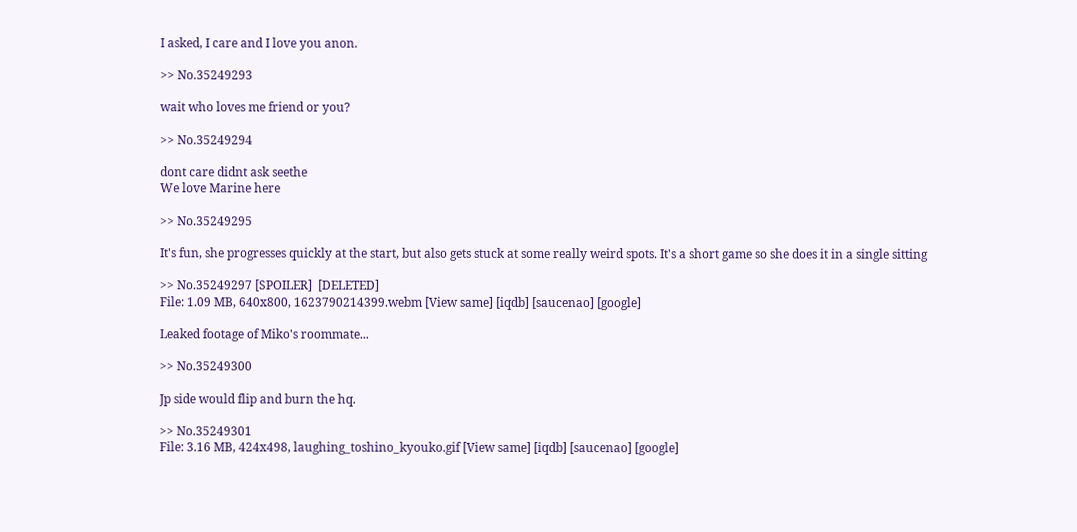I asked, I care and I love you anon.

>> No.35249293

wait who loves me friend or you?

>> No.35249294

dont care didnt ask seethe
We love Marine here

>> No.35249295

It's fun, she progresses quickly at the start, but also gets stuck at some really weird spots. It's a short game so she does it in a single sitting

>> No.35249297 [SPOILER]  [DELETED]
File: 1.09 MB, 640x800, 1623790214399.webm [View same] [iqdb] [saucenao] [google]

Leaked footage of Miko's roommate...

>> No.35249300

Jp side would flip and burn the hq.

>> No.35249301
File: 3.16 MB, 424x498, laughing_toshino_kyouko.gif [View same] [iqdb] [saucenao] [google]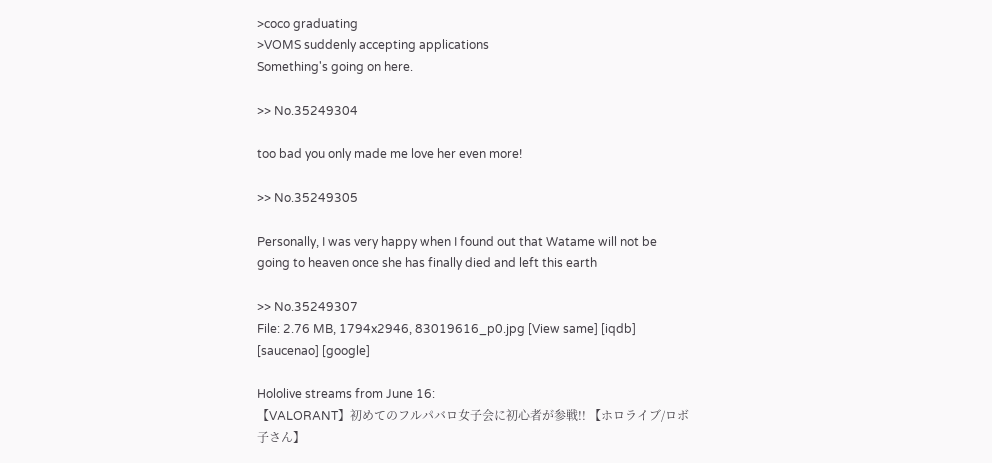>coco graduating
>VOMS suddenly accepting applications
Something's going on here.

>> No.35249304

too bad you only made me love her even more!

>> No.35249305

Personally, I was very happy when I found out that Watame will not be going to heaven once she has finally died and left this earth

>> No.35249307
File: 2.76 MB, 1794x2946, 83019616_p0.jpg [View same] [iqdb] [saucenao] [google]

Hololive streams from June 16:
【VALORANT】初めてのフルパバロ女子会に初心者が参戦!! 【ホロライブ/ロボ子さん】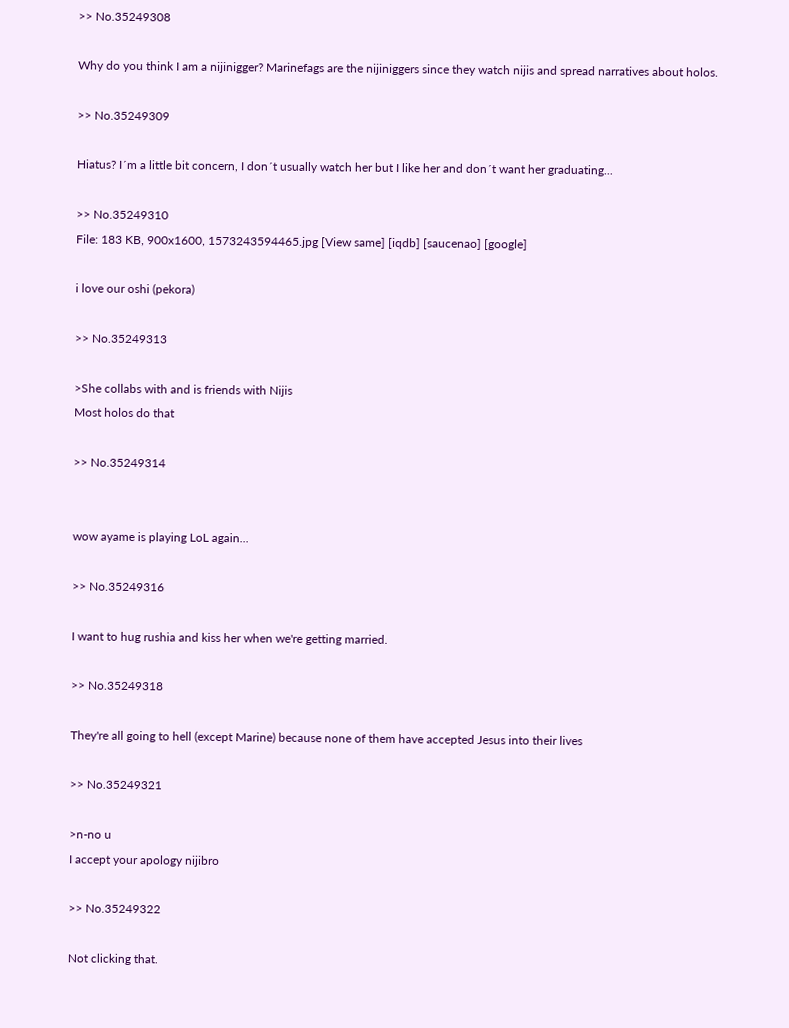>> No.35249308

Why do you think I am a nijinigger? Marinefags are the nijiniggers since they watch nijis and spread narratives about holos.

>> No.35249309

Hiatus? I´m a little bit concern, I don´t usually watch her but I like her and don´t want her graduating...

>> No.35249310
File: 183 KB, 900x1600, 1573243594465.jpg [View same] [iqdb] [saucenao] [google]

i love our oshi (pekora)

>> No.35249313

>She collabs with and is friends with Nijis
Most holos do that

>> No.35249314


wow ayame is playing LoL again...

>> No.35249316

I want to hug rushia and kiss her when we're getting married.

>> No.35249318

They're all going to hell (except Marine) because none of them have accepted Jesus into their lives

>> No.35249321

>n-no u
I accept your apology nijibro

>> No.35249322

Not clicking that.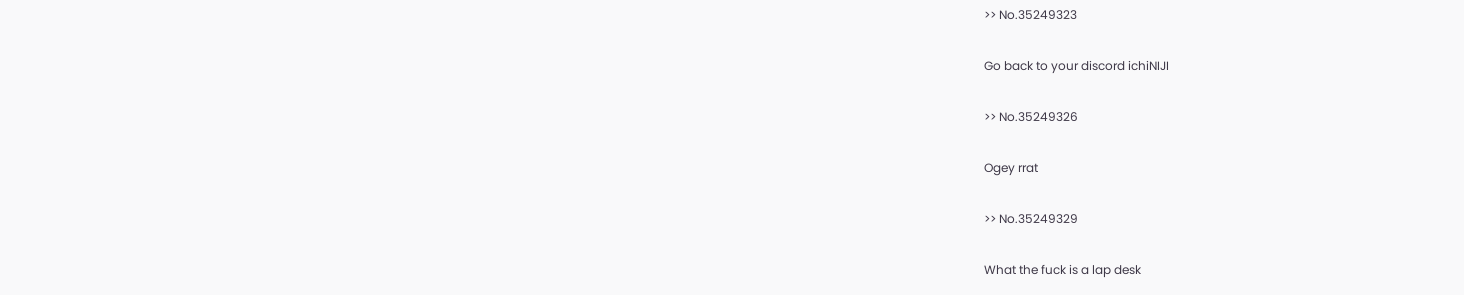>> No.35249323

Go back to your discord ichiNIJI

>> No.35249326

Ogey rrat

>> No.35249329

What the fuck is a lap desk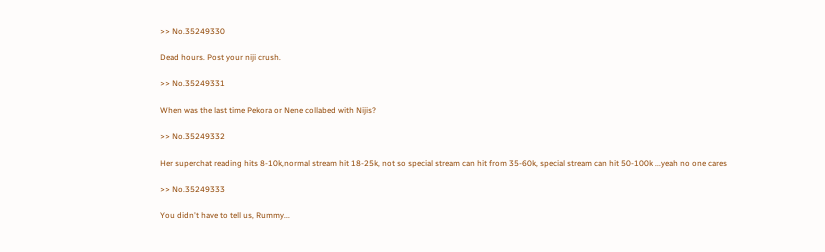>> No.35249330

Dead hours. Post your niji crush.

>> No.35249331

When was the last time Pekora or Nene collabed with Nijis?

>> No.35249332

Her superchat reading hits 8-10k,normal stream hit 18-25k, not so special stream can hit from 35-60k, special stream can hit 50-100k ...yeah no one cares

>> No.35249333

You didn't have to tell us, Rummy...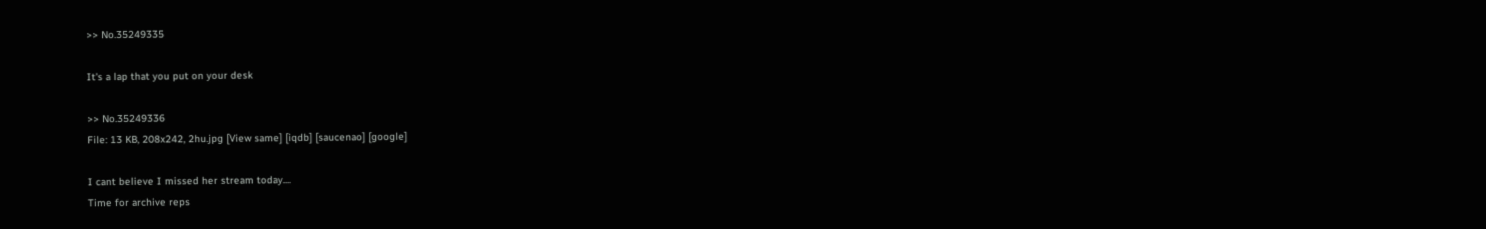>> No.35249335

It's a lap that you put on your desk

>> No.35249336
File: 13 KB, 208x242, 2hu.jpg [View same] [iqdb] [saucenao] [google]

I cant believe I missed her stream today....
Time for archive reps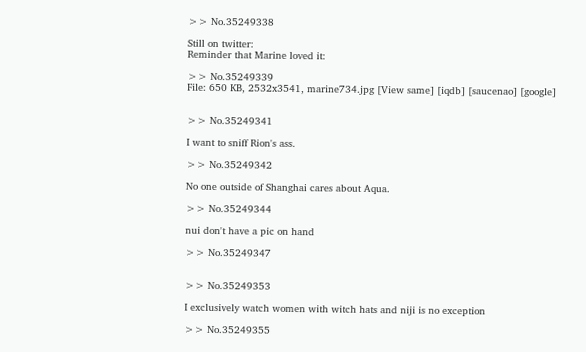>> No.35249338

Still on twitter:
Reminder that Marine loved it:

>> No.35249339
File: 650 KB, 2532x3541, marine734.jpg [View same] [iqdb] [saucenao] [google]


>> No.35249341

I want to sniff Rion's ass.

>> No.35249342

No one outside of Shanghai cares about Aqua.

>> No.35249344

nui don't have a pic on hand

>> No.35249347


>> No.35249353

I exclusively watch women with witch hats and niji is no exception

>> No.35249355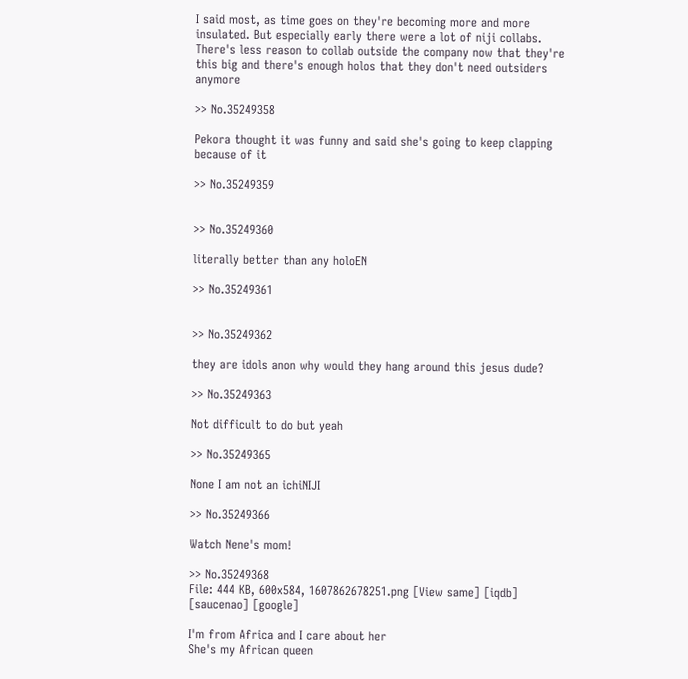I said most, as time goes on they're becoming more and more insulated. But especially early there were a lot of niji collabs. There's less reason to collab outside the company now that they're this big and there's enough holos that they don't need outsiders anymore

>> No.35249358

Pekora thought it was funny and said she's going to keep clapping because of it

>> No.35249359


>> No.35249360

literally better than any holoEN

>> No.35249361


>> No.35249362

they are idols anon why would they hang around this jesus dude?

>> No.35249363

Not difficult to do but yeah

>> No.35249365

None I am not an ichiNIJI

>> No.35249366

Watch Nene's mom!

>> No.35249368
File: 444 KB, 600x584, 1607862678251.png [View same] [iqdb] [saucenao] [google]

I'm from Africa and I care about her
She's my African queen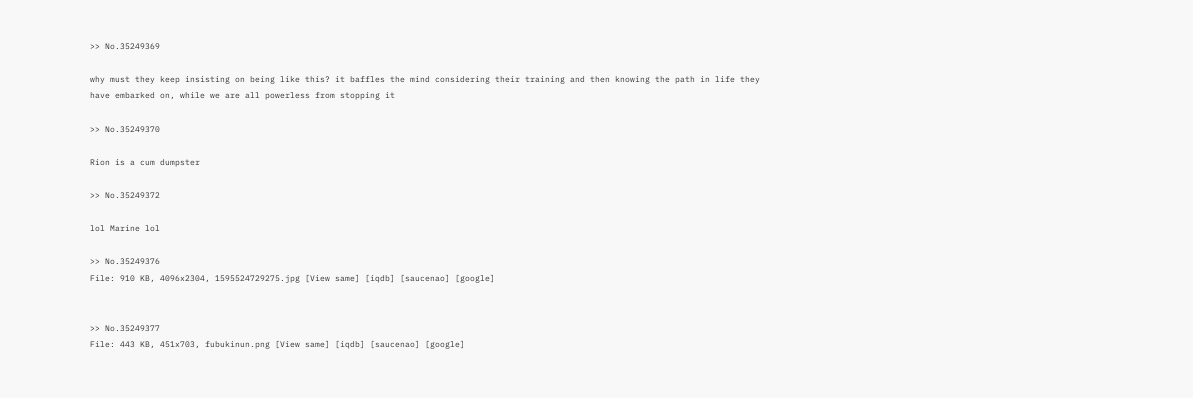>> No.35249369

why must they keep insisting on being like this? it baffles the mind considering their training and then knowing the path in life they have embarked on, while we are all powerless from stopping it

>> No.35249370

Rion is a cum dumpster

>> No.35249372

lol Marine lol

>> No.35249376
File: 910 KB, 4096x2304, 1595524729275.jpg [View same] [iqdb] [saucenao] [google]


>> No.35249377
File: 443 KB, 451x703, fubukinun.png [View same] [iqdb] [saucenao] [google]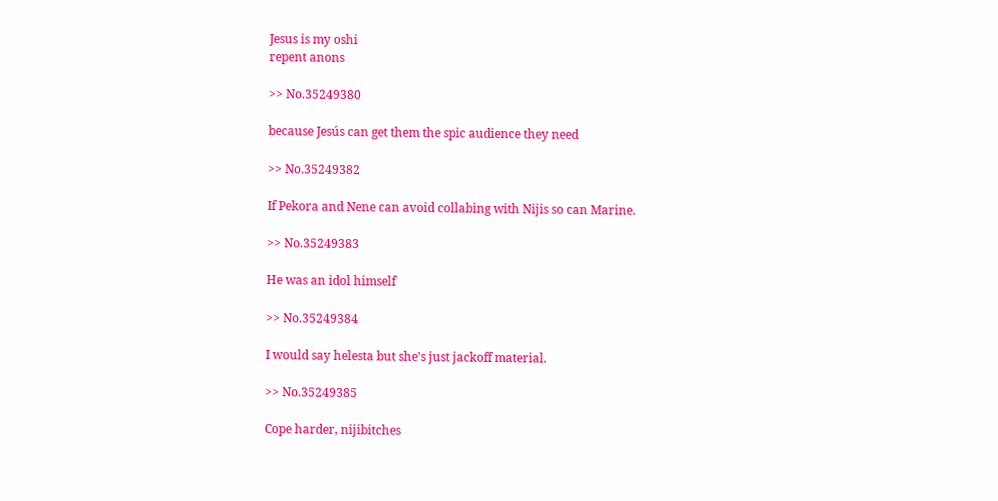Jesus is my oshi
repent anons

>> No.35249380

because Jesús can get them the spic audience they need

>> No.35249382

If Pekora and Nene can avoid collabing with Nijis so can Marine.

>> No.35249383

He was an idol himself

>> No.35249384

I would say helesta but she's just jackoff material.

>> No.35249385

Cope harder, nijibitches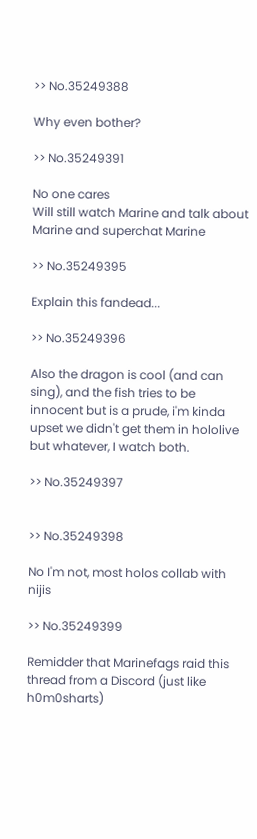>> No.35249388

Why even bother?

>> No.35249391

No one cares
Will still watch Marine and talk about Marine and superchat Marine

>> No.35249395

Explain this fandead...

>> No.35249396

Also the dragon is cool (and can sing), and the fish tries to be innocent but is a prude, i'm kinda upset we didn't get them in hololive but whatever, I watch both.

>> No.35249397


>> No.35249398

No I'm not, most holos collab with nijis

>> No.35249399

Remidder that Marinefags raid this thread from a Discord (just like h0m0sharts)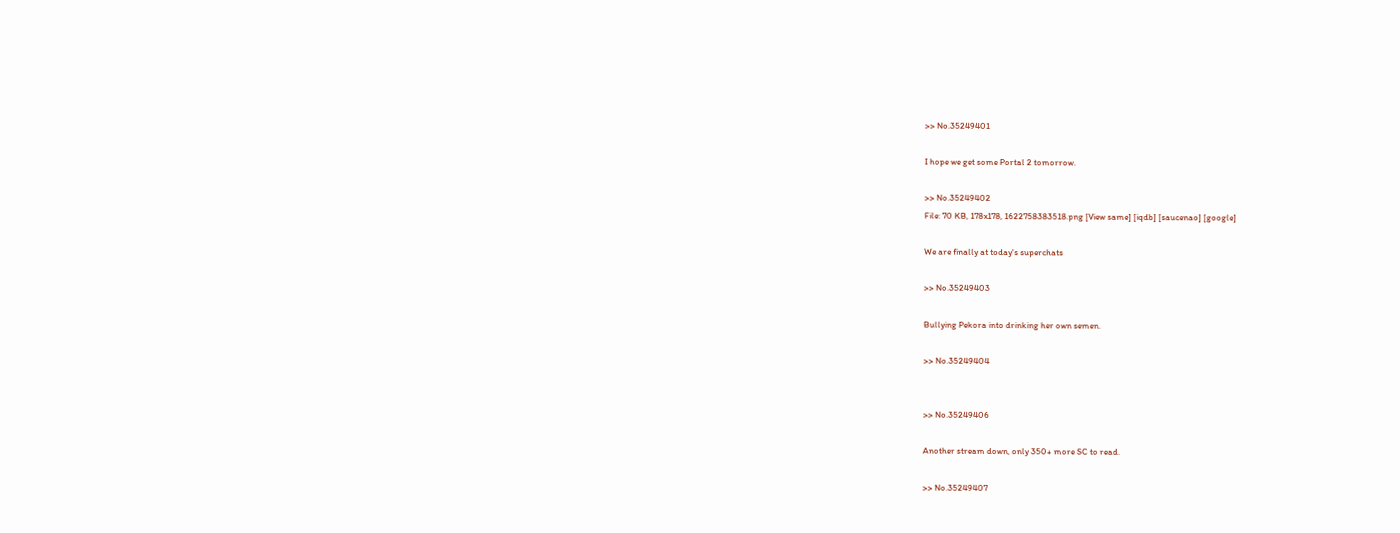>> No.35249401

I hope we get some Portal 2 tomorrow.

>> No.35249402
File: 70 KB, 178x178, 1622758383518.png [View same] [iqdb] [saucenao] [google]

We are finally at today's superchats

>> No.35249403

Bullying Pekora into drinking her own semen.

>> No.35249404


>> No.35249406

Another stream down, only 350+ more SC to read.

>> No.35249407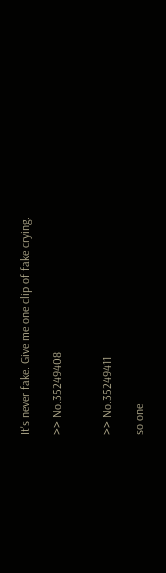It's never fake. Give me one clip of fake crying.

>> No.35249408


>> No.35249411

so one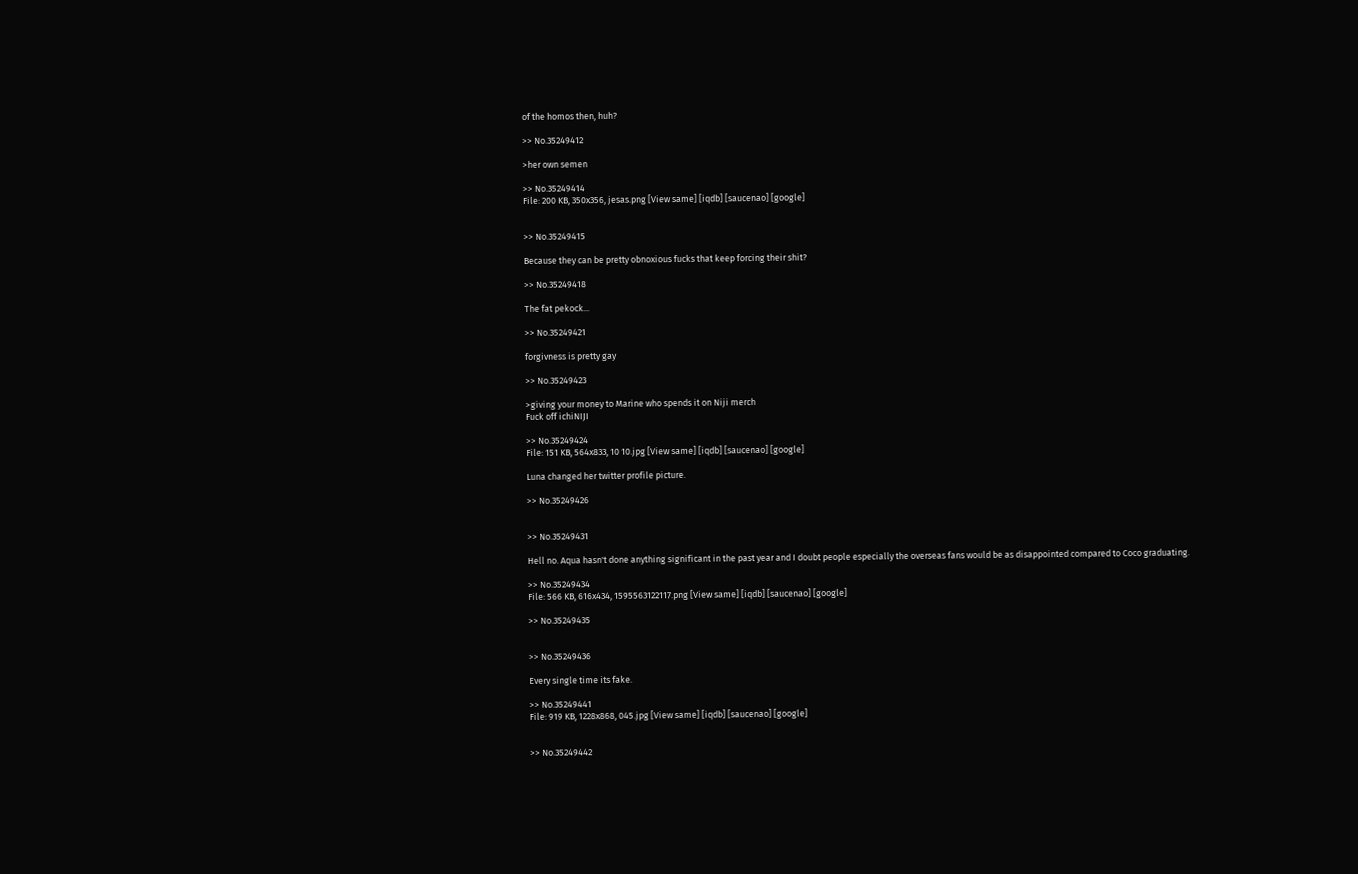of the homos then, huh?

>> No.35249412

>her own semen

>> No.35249414
File: 200 KB, 350x356, jesas.png [View same] [iqdb] [saucenao] [google]


>> No.35249415

Because they can be pretty obnoxious fucks that keep forcing their shit?

>> No.35249418

The fat pekock...

>> No.35249421

forgivness is pretty gay

>> No.35249423

>giving your money to Marine who spends it on Niji merch
Fuck off ichiNIJI

>> No.35249424
File: 151 KB, 564x833, 10 10.jpg [View same] [iqdb] [saucenao] [google]

Luna changed her twitter profile picture.

>> No.35249426


>> No.35249431

Hell no. Aqua hasn't done anything significant in the past year and I doubt people especially the overseas fans would be as disappointed compared to Coco graduating.

>> No.35249434
File: 566 KB, 616x434, 1595563122117.png [View same] [iqdb] [saucenao] [google]

>> No.35249435


>> No.35249436

Every single time its fake.

>> No.35249441
File: 919 KB, 1228x868, 045.jpg [View same] [iqdb] [saucenao] [google]


>> No.35249442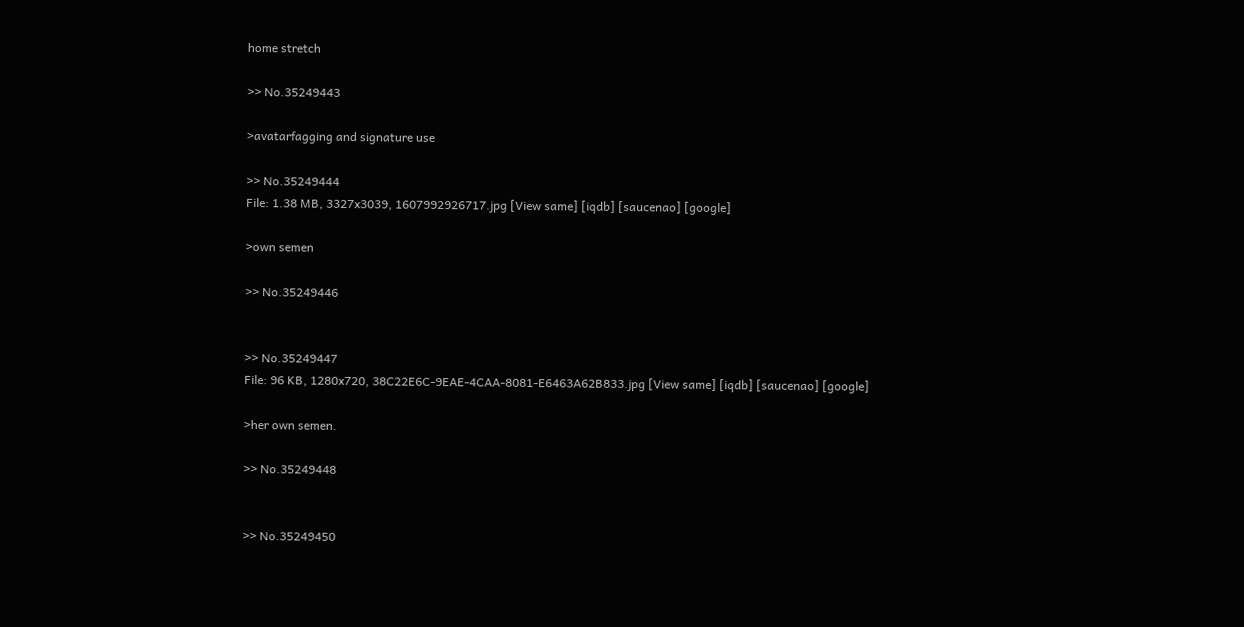home stretch

>> No.35249443

>avatarfagging and signature use

>> No.35249444
File: 1.38 MB, 3327x3039, 1607992926717.jpg [View same] [iqdb] [saucenao] [google]

>own semen

>> No.35249446


>> No.35249447
File: 96 KB, 1280x720, 38C22E6C-9EAE-4CAA-8081-E6463A62B833.jpg [View same] [iqdb] [saucenao] [google]

>her own semen.

>> No.35249448


>> No.35249450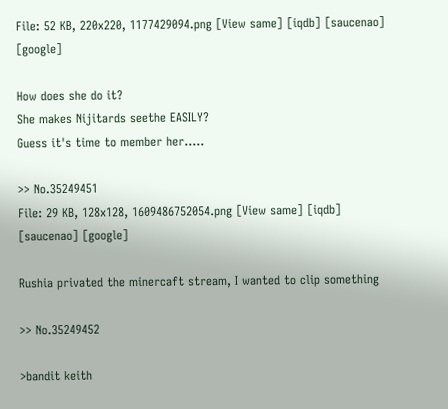File: 52 KB, 220x220, 1177429094.png [View same] [iqdb] [saucenao] [google]

How does she do it?
She makes Nijitards seethe EASILY?
Guess it's time to member her.....

>> No.35249451
File: 29 KB, 128x128, 1609486752054.png [View same] [iqdb] [saucenao] [google]

Rushia privated the minercaft stream, I wanted to clip something

>> No.35249452

>bandit keith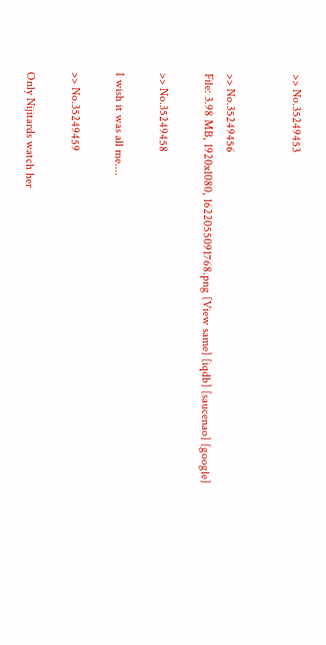>> No.35249453


>> No.35249456
File: 3.98 MB, 1920x1080, 1622055091768.png [View same] [iqdb] [saucenao] [google]

>> No.35249458

I wish it was all me....

>> No.35249459

Only Nijitards watch her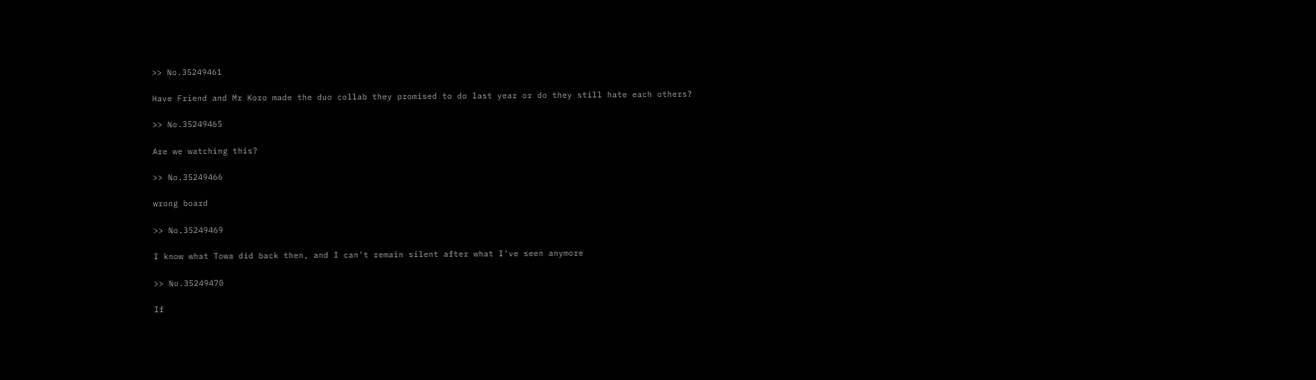>> No.35249461

Have Friend and Mr Koro made the duo collab they promised to do last year or do they still hate each others?

>> No.35249465

Are we watching this?

>> No.35249466

wrong board

>> No.35249469

I know what Towa did back then, and I can't remain silent after what I've seen anymore

>> No.35249470

If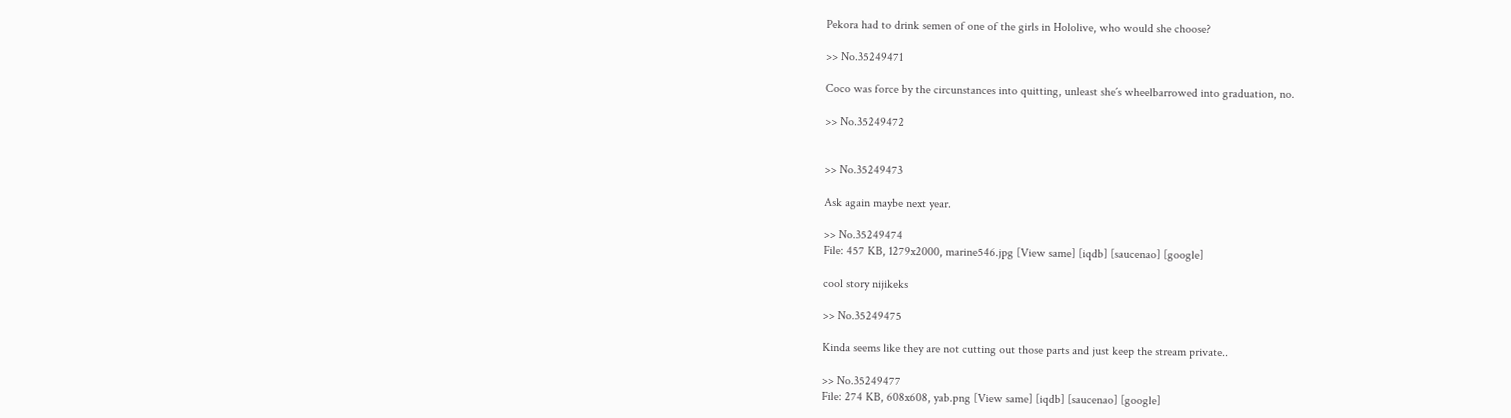Pekora had to drink semen of one of the girls in Hololive, who would she choose?

>> No.35249471

Coco was force by the circunstances into quitting, unleast she´s wheelbarrowed into graduation, no.

>> No.35249472


>> No.35249473

Ask again maybe next year.

>> No.35249474
File: 457 KB, 1279x2000, marine546.jpg [View same] [iqdb] [saucenao] [google]

cool story nijikeks

>> No.35249475

Kinda seems like they are not cutting out those parts and just keep the stream private..

>> No.35249477
File: 274 KB, 608x608, yab.png [View same] [iqdb] [saucenao] [google]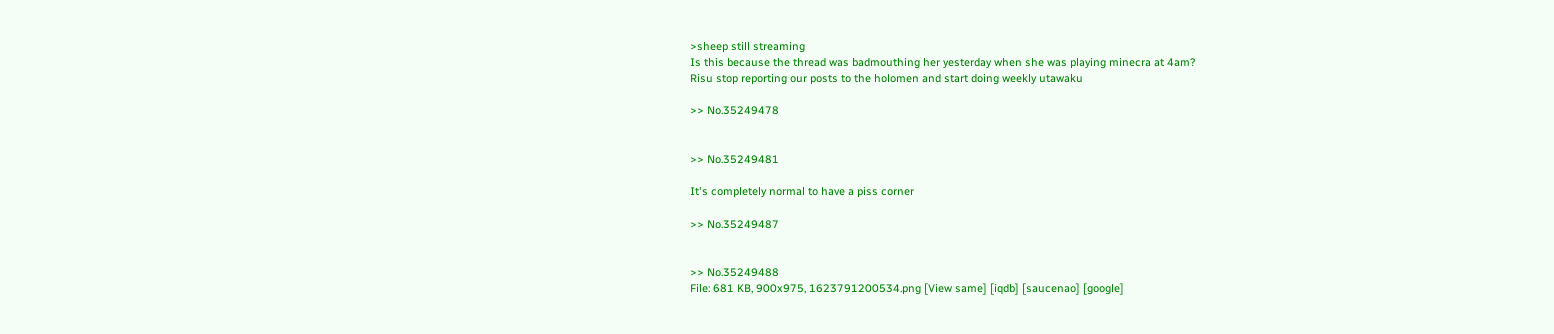>sheep still streaming
Is this because the thread was badmouthing her yesterday when she was playing minecra at 4am?
Risu stop reporting our posts to the holomen and start doing weekly utawaku

>> No.35249478


>> No.35249481

It's completely normal to have a piss corner

>> No.35249487


>> No.35249488
File: 681 KB, 900x975, 1623791200534.png [View same] [iqdb] [saucenao] [google]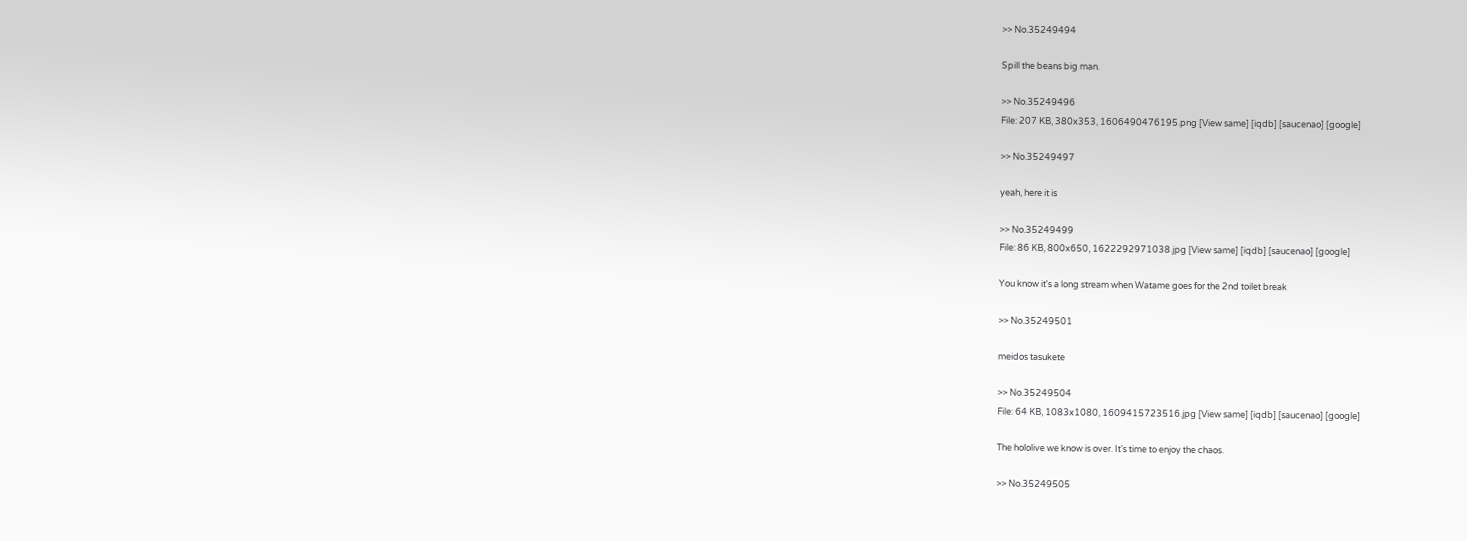>> No.35249494

Spill the beans big man.

>> No.35249496
File: 207 KB, 380x353, 1606490476195.png [View same] [iqdb] [saucenao] [google]

>> No.35249497

yeah, here it is

>> No.35249499
File: 86 KB, 800x650, 1622292971038.jpg [View same] [iqdb] [saucenao] [google]

You know it's a long stream when Watame goes for the 2nd toilet break

>> No.35249501

meidos tasukete

>> No.35249504
File: 64 KB, 1083x1080, 1609415723516.jpg [View same] [iqdb] [saucenao] [google]

The hololive we know is over. It's time to enjoy the chaos.

>> No.35249505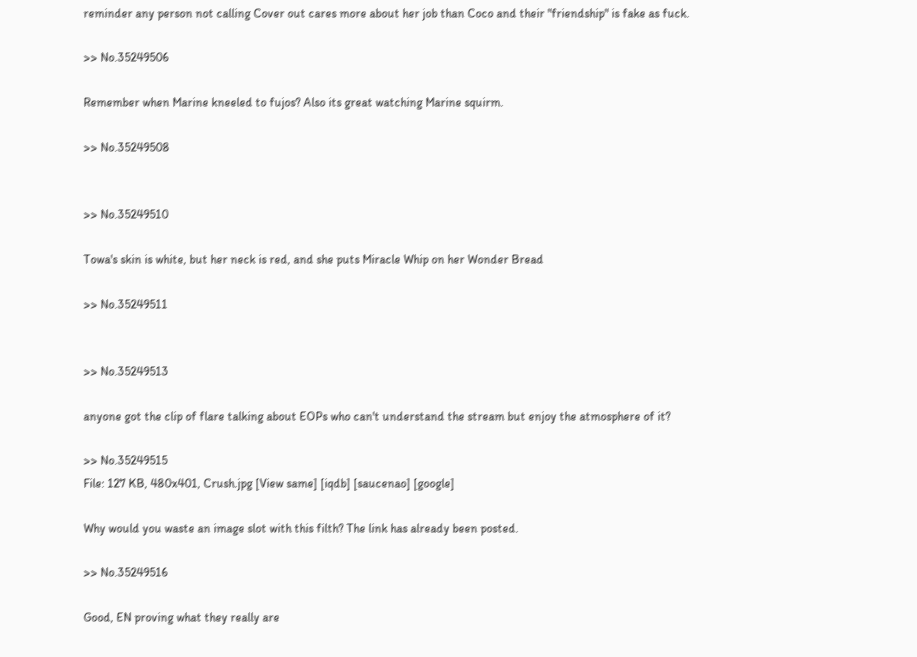reminder any person not calling Cover out cares more about her job than Coco and their "friendship" is fake as fuck.

>> No.35249506

Remember when Marine kneeled to fujos? Also its great watching Marine squirm.

>> No.35249508


>> No.35249510

Towa's skin is white, but her neck is red, and she puts Miracle Whip on her Wonder Bread

>> No.35249511


>> No.35249513

anyone got the clip of flare talking about EOPs who can't understand the stream but enjoy the atmosphere of it?

>> No.35249515
File: 127 KB, 480x401, Crush.jpg [View same] [iqdb] [saucenao] [google]

Why would you waste an image slot with this filth? The link has already been posted.

>> No.35249516

Good, EN proving what they really are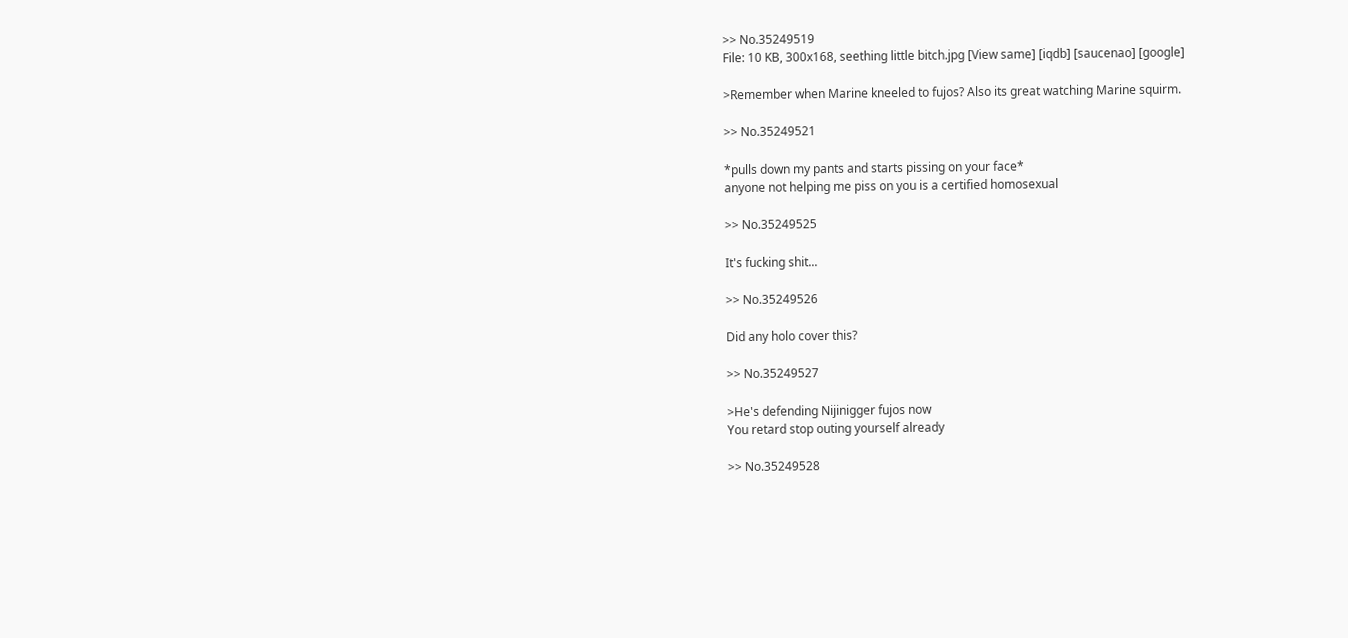>> No.35249519
File: 10 KB, 300x168, seething little bitch.jpg [View same] [iqdb] [saucenao] [google]

>Remember when Marine kneeled to fujos? Also its great watching Marine squirm.

>> No.35249521

*pulls down my pants and starts pissing on your face*
anyone not helping me piss on you is a certified homosexual

>> No.35249525

It's fucking shit...

>> No.35249526

Did any holo cover this?

>> No.35249527

>He's defending Nijinigger fujos now
You retard stop outing yourself already

>> No.35249528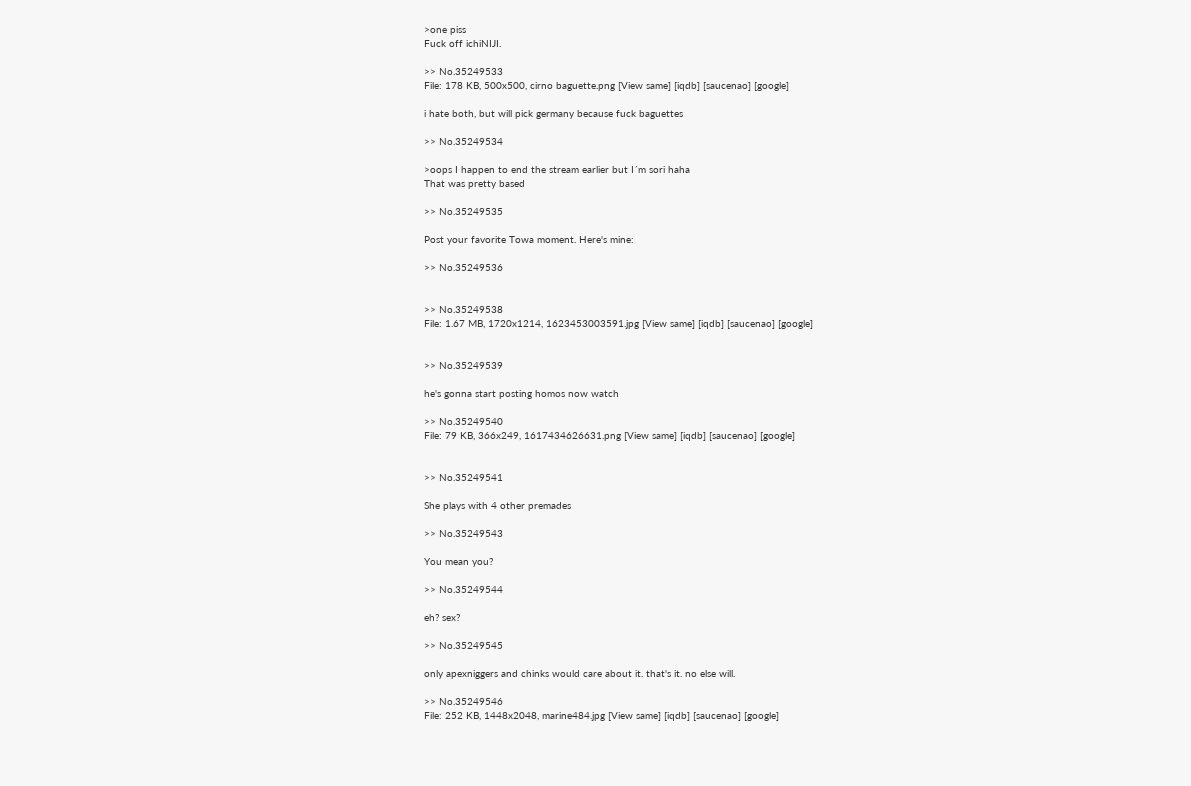>one piss
Fuck off ichiNIJI.

>> No.35249533
File: 178 KB, 500x500, cirno baguette.png [View same] [iqdb] [saucenao] [google]

i hate both, but will pick germany because fuck baguettes

>> No.35249534

>oops I happen to end the stream earlier but I´m sori haha
That was pretty based

>> No.35249535

Post your favorite Towa moment. Here's mine:

>> No.35249536


>> No.35249538
File: 1.67 MB, 1720x1214, 1623453003591.jpg [View same] [iqdb] [saucenao] [google]


>> No.35249539

he's gonna start posting homos now watch

>> No.35249540
File: 79 KB, 366x249, 1617434626631.png [View same] [iqdb] [saucenao] [google]


>> No.35249541

She plays with 4 other premades

>> No.35249543

You mean you?

>> No.35249544

eh? sex?

>> No.35249545

only apexniggers and chinks would care about it. that's it. no else will.

>> No.35249546
File: 252 KB, 1448x2048, marine484.jpg [View same] [iqdb] [saucenao] [google]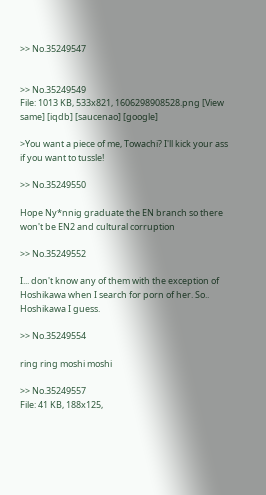>> No.35249547


>> No.35249549
File: 1013 KB, 533x821, 1606298908528.png [View same] [iqdb] [saucenao] [google]

>You want a piece of me, Towachi? I'll kick your ass if you want to tussle!

>> No.35249550

Hope Ny*nnig graduate the EN branch so there won't be EN2 and cultural corruption

>> No.35249552

I... don't know any of them with the exception of Hoshikawa when I search for porn of her. So.. Hoshikawa I guess.

>> No.35249554

ring ring moshi moshi

>> No.35249557
File: 41 KB, 188x125,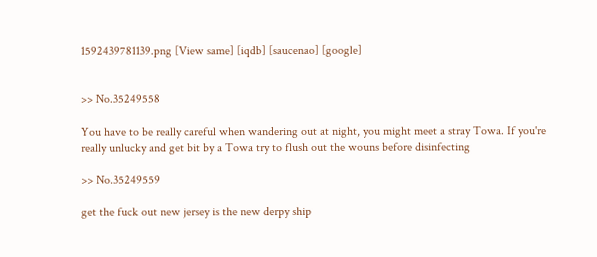1592439781139.png [View same] [iqdb] [saucenao] [google]


>> No.35249558

You have to be really careful when wandering out at night, you might meet a stray Towa. If you're really unlucky and get bit by a Towa try to flush out the wouns before disinfecting

>> No.35249559

get the fuck out new jersey is the new derpy ship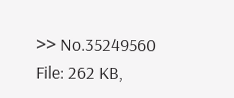>> No.35249560
File: 262 KB,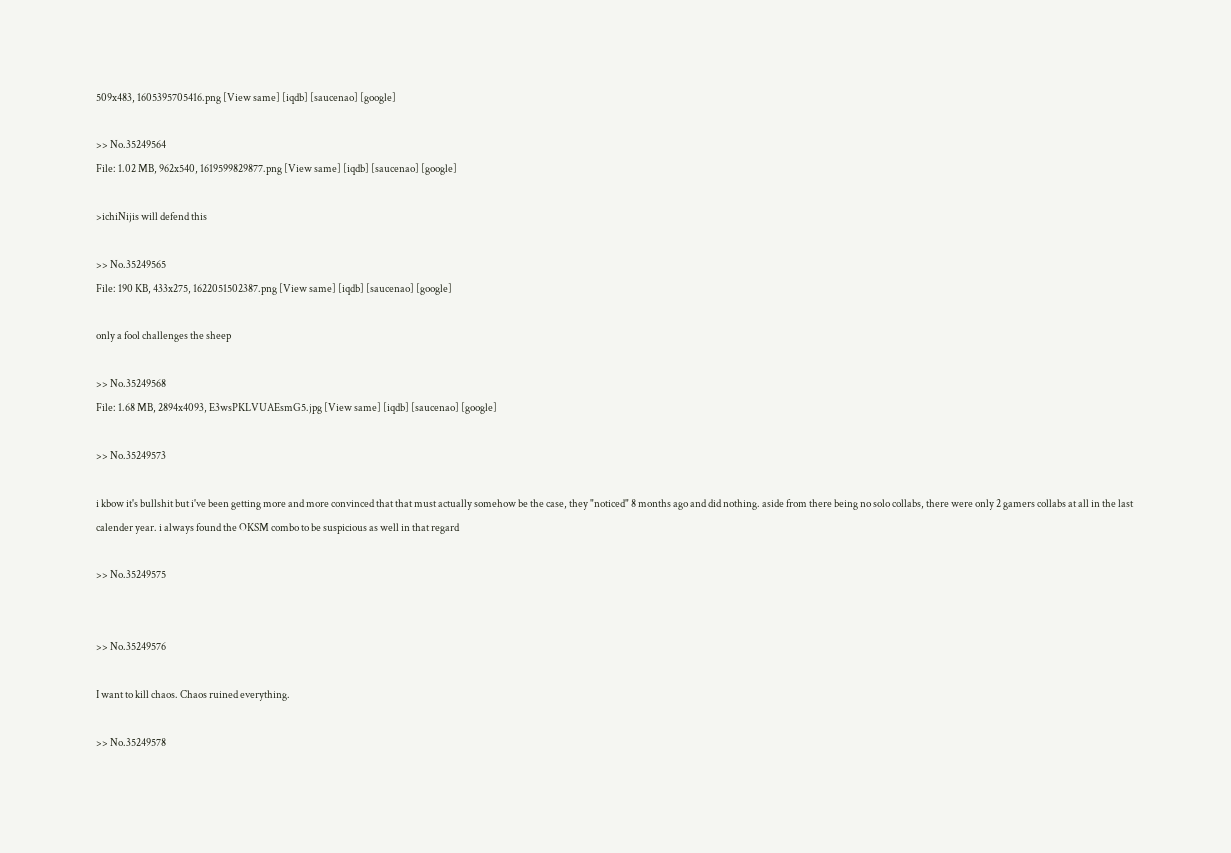509x483, 1605395705416.png [View same] [iqdb] [saucenao] [google]

>> No.35249564
File: 1.02 MB, 962x540, 1619599829877.png [View same] [iqdb] [saucenao] [google]

>ichiNijis will defend this

>> No.35249565
File: 190 KB, 433x275, 1622051502387.png [View same] [iqdb] [saucenao] [google]

only a fool challenges the sheep

>> No.35249568
File: 1.68 MB, 2894x4093, E3wsPKLVUAEsmG5.jpg [View same] [iqdb] [saucenao] [google]

>> No.35249573

i kbow it's bullshit but i've been getting more and more convinced that that must actually somehow be the case, they "noticed" 8 months ago and did nothing. aside from there being no solo collabs, there were only 2 gamers collabs at all in the last calender year. i always found the OKSM combo to be suspicious as well in that regard

>> No.35249575


>> No.35249576

I want to kill chaos. Chaos ruined everything.

>> No.35249578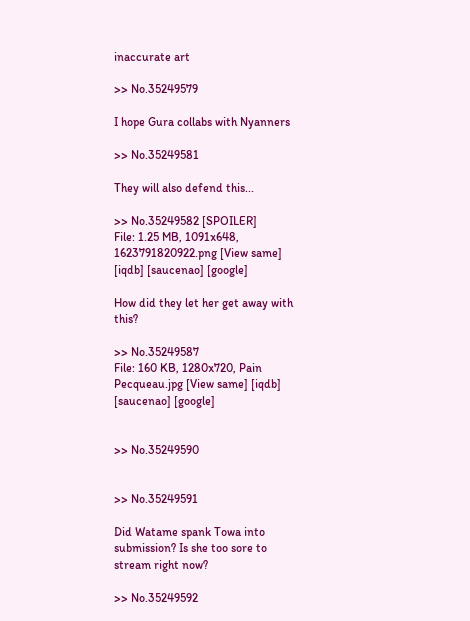inaccurate art

>> No.35249579

I hope Gura collabs with Nyanners

>> No.35249581

They will also defend this...

>> No.35249582 [SPOILER]
File: 1.25 MB, 1091x648, 1623791820922.png [View same] [iqdb] [saucenao] [google]

How did they let her get away with this?

>> No.35249587
File: 160 KB, 1280x720, Pain Pecqueau.jpg [View same] [iqdb] [saucenao] [google]


>> No.35249590


>> No.35249591

Did Watame spank Towa into submission? Is she too sore to stream right now?

>> No.35249592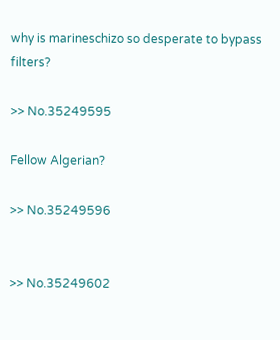why is marineschizo so desperate to bypass filters?

>> No.35249595

Fellow Algerian?

>> No.35249596


>> No.35249602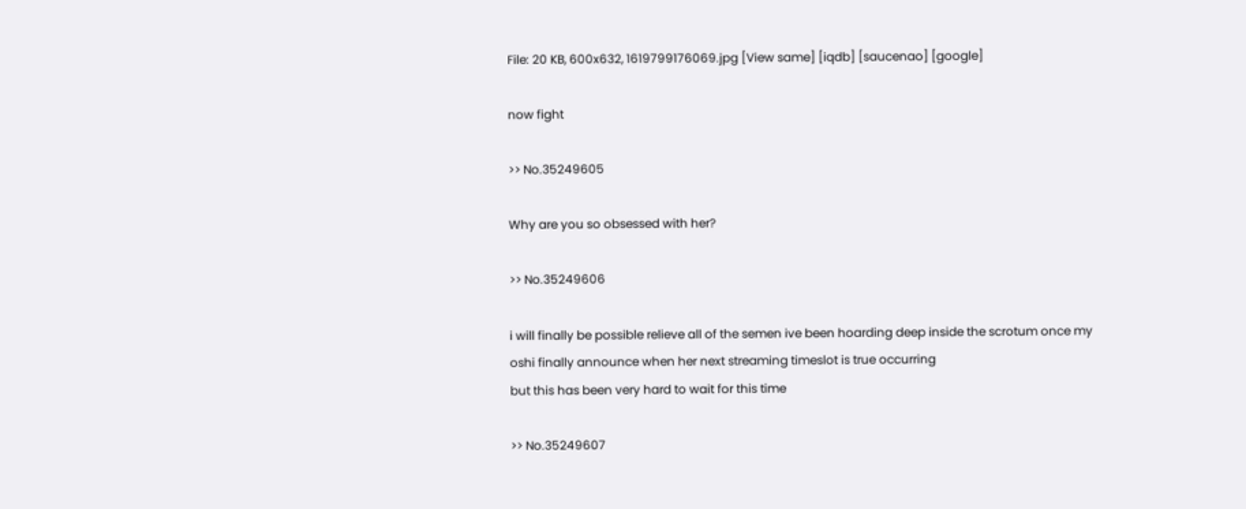File: 20 KB, 600x632, 1619799176069.jpg [View same] [iqdb] [saucenao] [google]

now fight

>> No.35249605

Why are you so obsessed with her?

>> No.35249606

i will finally be possible relieve all of the semen ive been hoarding deep inside the scrotum once my oshi finally announce when her next streaming timeslot is true occurring
but this has been very hard to wait for this time

>> No.35249607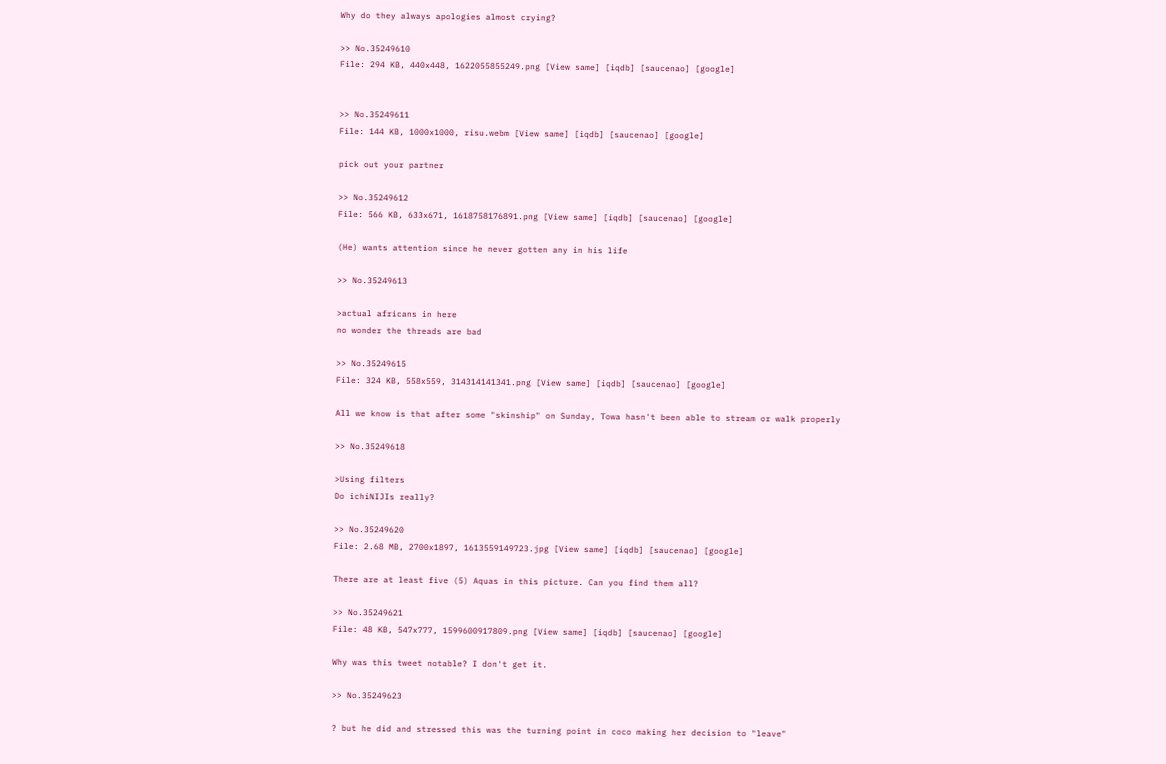Why do they always apologies almost crying?

>> No.35249610
File: 294 KB, 440x448, 1622055855249.png [View same] [iqdb] [saucenao] [google]


>> No.35249611
File: 144 KB, 1000x1000, risu.webm [View same] [iqdb] [saucenao] [google]

pick out your partner

>> No.35249612
File: 566 KB, 633x671, 1618758176891.png [View same] [iqdb] [saucenao] [google]

(He) wants attention since he never gotten any in his life

>> No.35249613

>actual africans in here
no wonder the threads are bad

>> No.35249615
File: 324 KB, 558x559, 314314141341.png [View same] [iqdb] [saucenao] [google]

All we know is that after some "skinship" on Sunday, Towa hasn't been able to stream or walk properly

>> No.35249618

>Using filters
Do ichiNIJIs really?

>> No.35249620
File: 2.68 MB, 2700x1897, 1613559149723.jpg [View same] [iqdb] [saucenao] [google]

There are at least five (5) Aquas in this picture. Can you find them all?

>> No.35249621
File: 48 KB, 547x777, 1599600917809.png [View same] [iqdb] [saucenao] [google]

Why was this tweet notable? I don't get it.

>> No.35249623

? but he did and stressed this was the turning point in coco making her decision to "leave"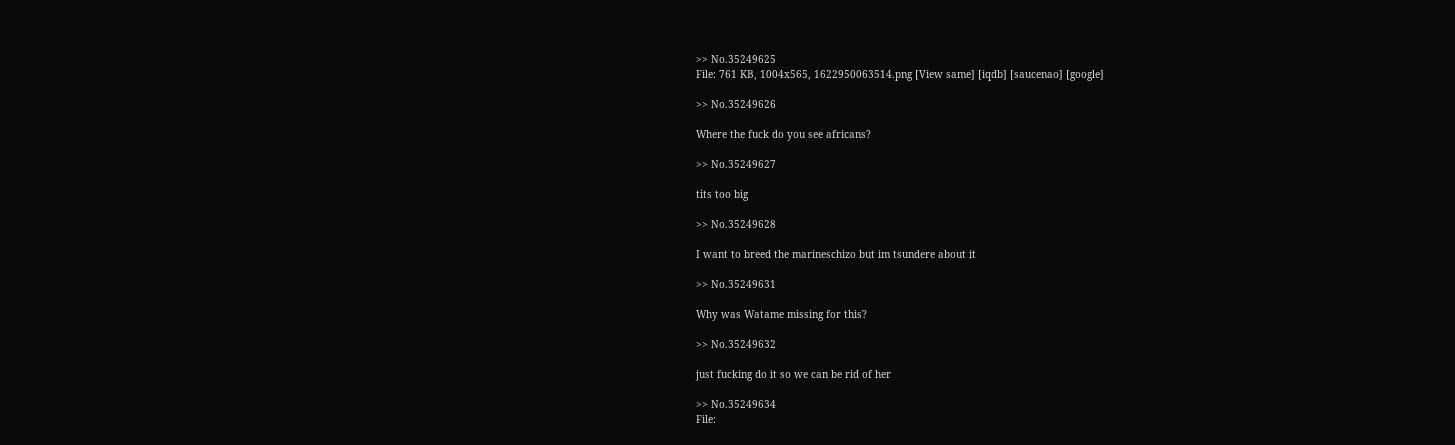>> No.35249625
File: 761 KB, 1004x565, 1622950063514.png [View same] [iqdb] [saucenao] [google]

>> No.35249626

Where the fuck do you see africans?

>> No.35249627

tits too big

>> No.35249628

I want to breed the marineschizo but im tsundere about it

>> No.35249631

Why was Watame missing for this?

>> No.35249632

just fucking do it so we can be rid of her

>> No.35249634
File: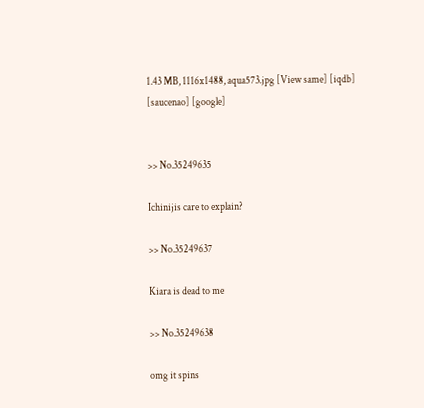1.43 MB, 1116x1488, aqua573.jpg [View same] [iqdb] [saucenao] [google]


>> No.35249635

Ichinijis care to explain?

>> No.35249637

Kiara is dead to me

>> No.35249638

omg it spins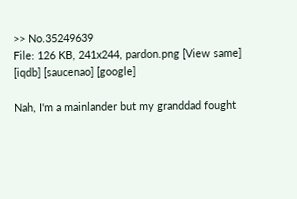>> No.35249639
File: 126 KB, 241x244, pardon.png [View same] [iqdb] [saucenao] [google]

Nah, I'm a mainlander but my granddad fought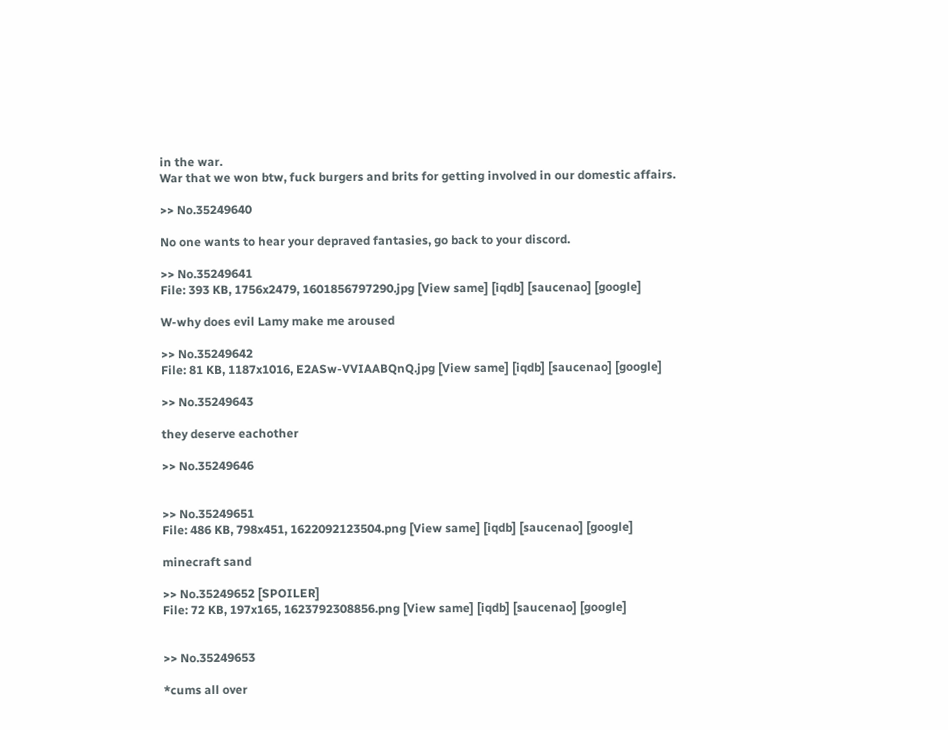in the war.
War that we won btw, fuck burgers and brits for getting involved in our domestic affairs.

>> No.35249640

No one wants to hear your depraved fantasies, go back to your discord.

>> No.35249641
File: 393 KB, 1756x2479, 1601856797290.jpg [View same] [iqdb] [saucenao] [google]

W-why does evil Lamy make me aroused

>> No.35249642
File: 81 KB, 1187x1016, E2ASw-VVIAABQnQ.jpg [View same] [iqdb] [saucenao] [google]

>> No.35249643

they deserve eachother

>> No.35249646


>> No.35249651
File: 486 KB, 798x451, 1622092123504.png [View same] [iqdb] [saucenao] [google]

minecraft sand

>> No.35249652 [SPOILER]
File: 72 KB, 197x165, 1623792308856.png [View same] [iqdb] [saucenao] [google]


>> No.35249653

*cums all over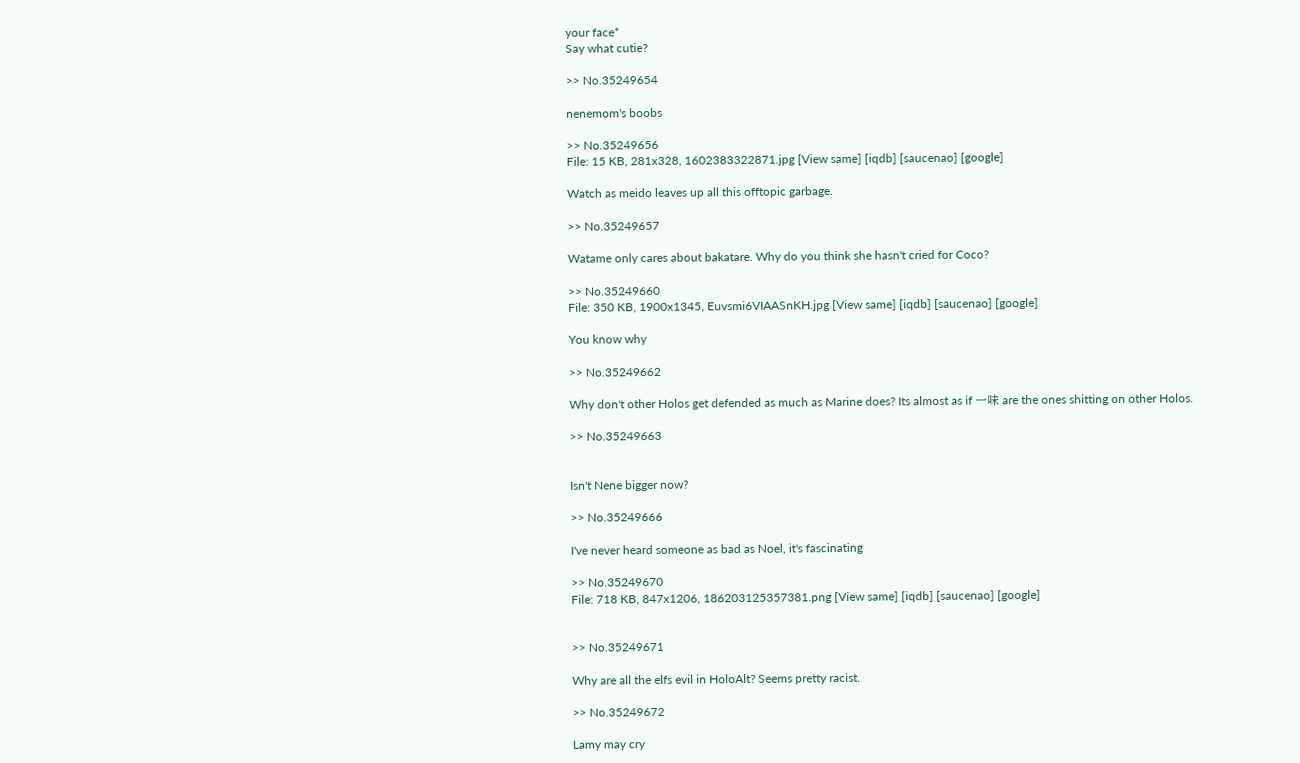your face*
Say what cutie?

>> No.35249654

nenemom's boobs

>> No.35249656
File: 15 KB, 281x328, 1602383322871.jpg [View same] [iqdb] [saucenao] [google]

Watch as meido leaves up all this offtopic garbage.

>> No.35249657

Watame only cares about bakatare. Why do you think she hasn't cried for Coco?

>> No.35249660
File: 350 KB, 1900x1345, Euvsmi6VIAASnKH.jpg [View same] [iqdb] [saucenao] [google]

You know why

>> No.35249662

Why don't other Holos get defended as much as Marine does? Its almost as if 一味 are the ones shitting on other Holos.

>> No.35249663


Isn't Nene bigger now?

>> No.35249666

I've never heard someone as bad as Noel, it's fascinating

>> No.35249670
File: 718 KB, 847x1206, 186203125357381.png [View same] [iqdb] [saucenao] [google]


>> No.35249671

Why are all the elfs evil in HoloAlt? Seems pretty racist.

>> No.35249672

Lamy may cry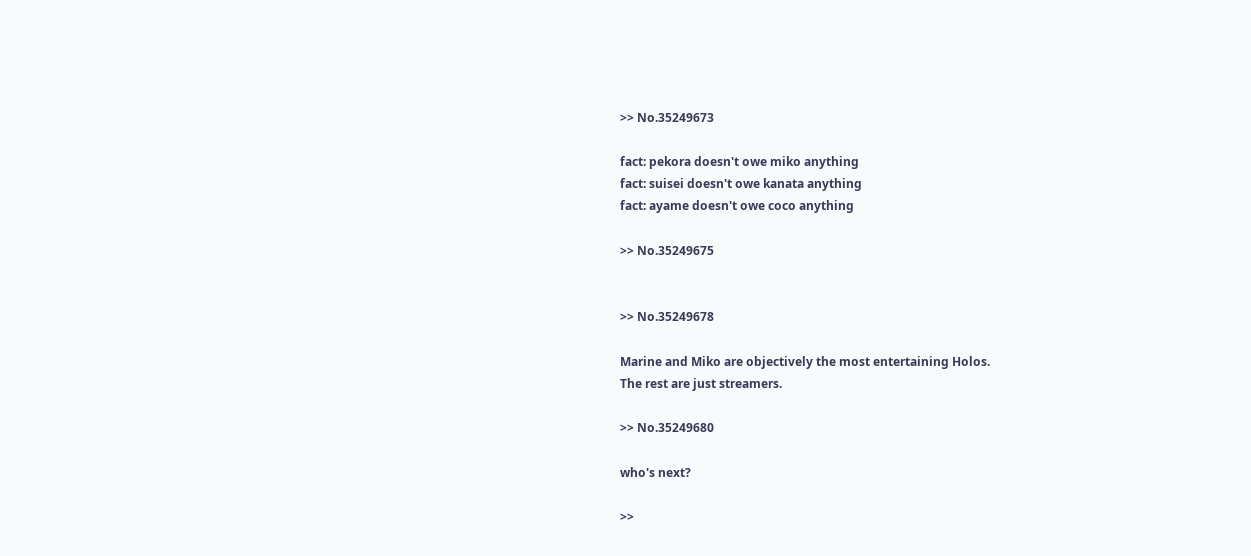>> No.35249673

fact: pekora doesn't owe miko anything
fact: suisei doesn't owe kanata anything
fact: ayame doesn't owe coco anything

>> No.35249675


>> No.35249678

Marine and Miko are objectively the most entertaining Holos.
The rest are just streamers.

>> No.35249680

who's next?

>>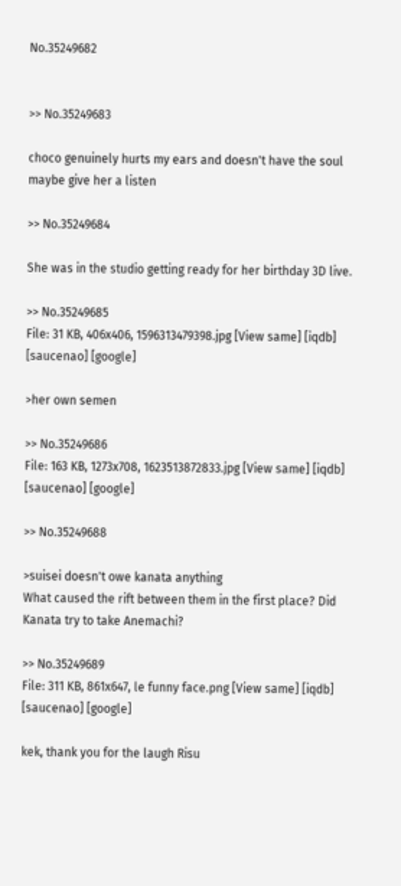No.35249682


>> No.35249683

choco genuinely hurts my ears and doesn't have the soul maybe give her a listen

>> No.35249684

She was in the studio getting ready for her birthday 3D live.

>> No.35249685
File: 31 KB, 406x406, 1596313479398.jpg [View same] [iqdb] [saucenao] [google]

>her own semen

>> No.35249686
File: 163 KB, 1273x708, 1623513872833.jpg [View same] [iqdb] [saucenao] [google]

>> No.35249688

>suisei doesn't owe kanata anything
What caused the rift between them in the first place? Did Kanata try to take Anemachi?

>> No.35249689
File: 311 KB, 861x647, le funny face.png [View same] [iqdb] [saucenao] [google]

kek, thank you for the laugh Risu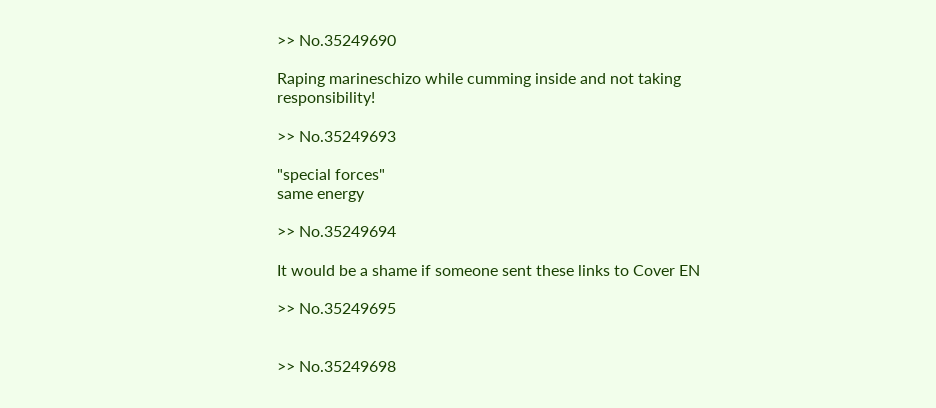>> No.35249690

Raping marineschizo while cumming inside and not taking responsibility!

>> No.35249693

"special forces"
same energy

>> No.35249694

It would be a shame if someone sent these links to Cover EN

>> No.35249695


>> No.35249698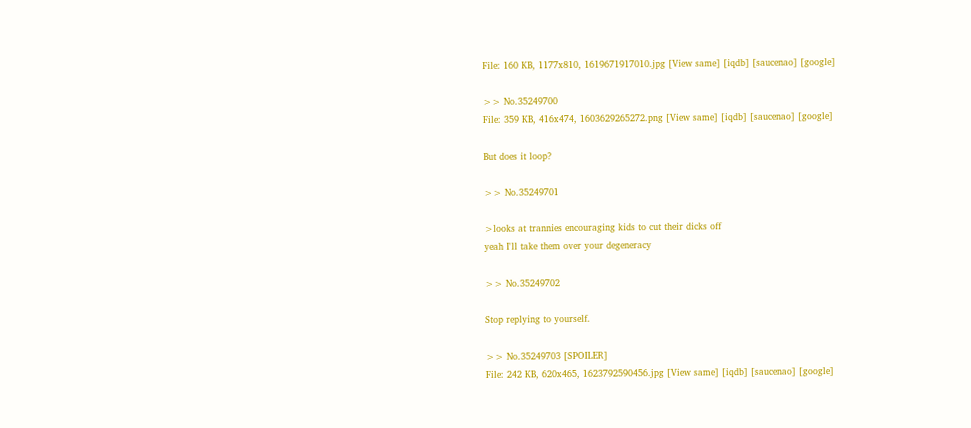File: 160 KB, 1177x810, 1619671917010.jpg [View same] [iqdb] [saucenao] [google]

>> No.35249700
File: 359 KB, 416x474, 1603629265272.png [View same] [iqdb] [saucenao] [google]

But does it loop?

>> No.35249701

>looks at trannies encouraging kids to cut their dicks off
yeah I'll take them over your degeneracy

>> No.35249702

Stop replying to yourself.

>> No.35249703 [SPOILER]
File: 242 KB, 620x465, 1623792590456.jpg [View same] [iqdb] [saucenao] [google]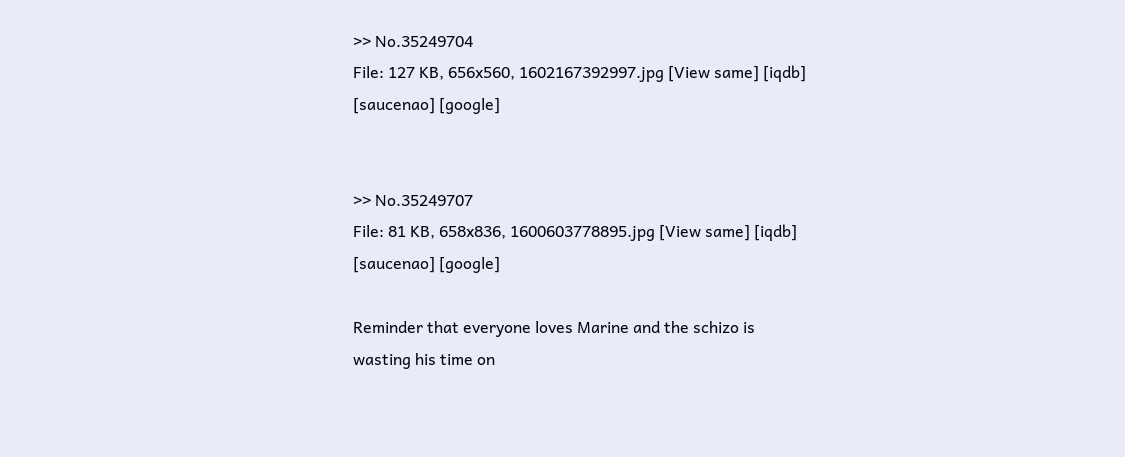>> No.35249704
File: 127 KB, 656x560, 1602167392997.jpg [View same] [iqdb] [saucenao] [google]


>> No.35249707
File: 81 KB, 658x836, 1600603778895.jpg [View same] [iqdb] [saucenao] [google]

Reminder that everyone loves Marine and the schizo is wasting his time on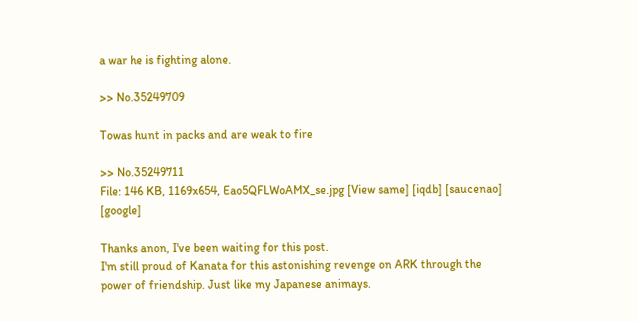a war he is fighting alone.

>> No.35249709

Towas hunt in packs and are weak to fire

>> No.35249711
File: 146 KB, 1169x654, Eao5QFLWoAMX_se.jpg [View same] [iqdb] [saucenao] [google]

Thanks anon, I've been waiting for this post.
I'm still proud of Kanata for this astonishing revenge on ARK through the power of friendship. Just like my Japanese animays.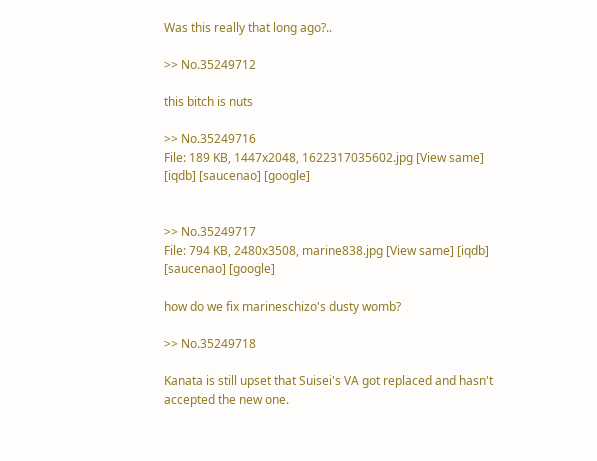Was this really that long ago?..

>> No.35249712

this bitch is nuts

>> No.35249716
File: 189 KB, 1447x2048, 1622317035602.jpg [View same] [iqdb] [saucenao] [google]


>> No.35249717
File: 794 KB, 2480x3508, marine838.jpg [View same] [iqdb] [saucenao] [google]

how do we fix marineschizo's dusty womb?

>> No.35249718

Kanata is still upset that Suisei's VA got replaced and hasn't accepted the new one.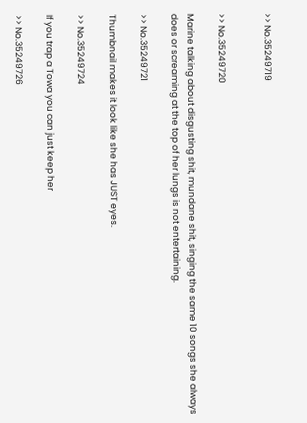>> No.35249719


>> No.35249720

Marine talking about disgusting shit, mundane shit, singing the same 10 songs she always does or screaming at the top of her lungs is not entertaining.

>> No.35249721

Thumbnail makes it look like she has JUST eyes.

>> No.35249724

If you trap a Towa you can just keep her

>> No.35249726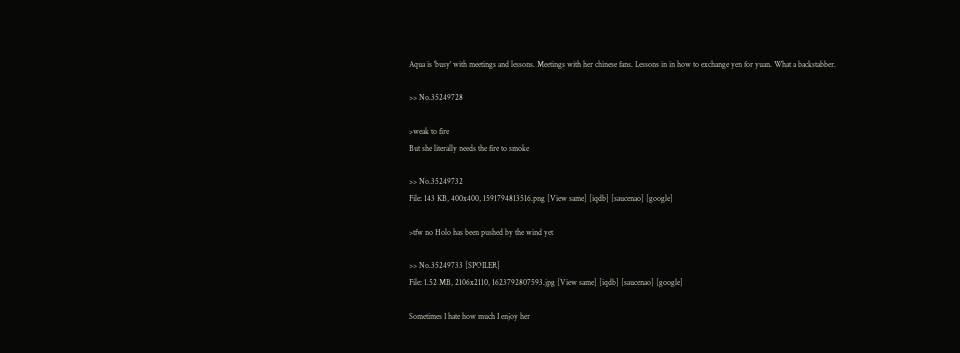Aqua is 'busy' with meetings and lessons. Meetings with her chinese fans. Lessons in in how to exchange yen for yuan. What a backstabber.

>> No.35249728

>weak to fire
But she literally needs the fire to smoke

>> No.35249732
File: 143 KB, 400x400, 1591794813516.png [View same] [iqdb] [saucenao] [google]

>tfw no Holo has been pushed by the wind yet

>> No.35249733 [SPOILER]
File: 1.52 MB, 2106x2110, 1623792807593.jpg [View same] [iqdb] [saucenao] [google]

Sometimes I hate how much I enjoy her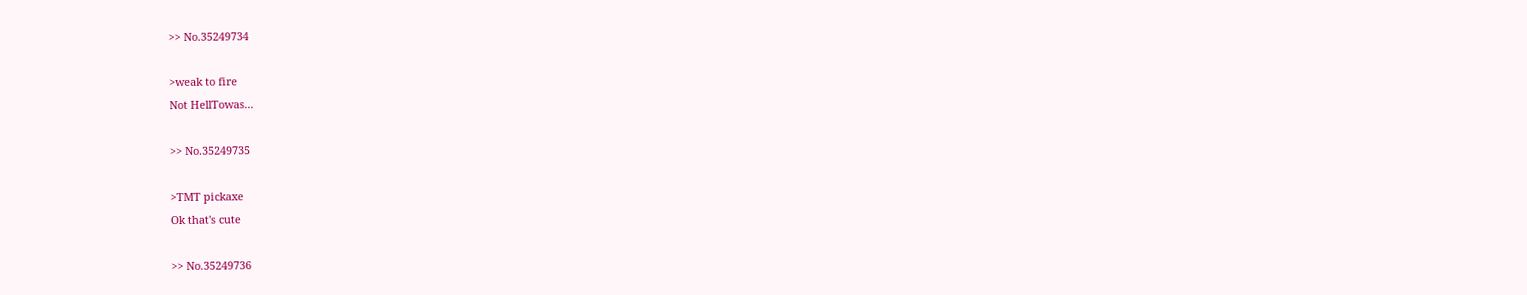>> No.35249734

>weak to fire
Not HellTowas...

>> No.35249735

>TMT pickaxe
Ok that's cute

>> No.35249736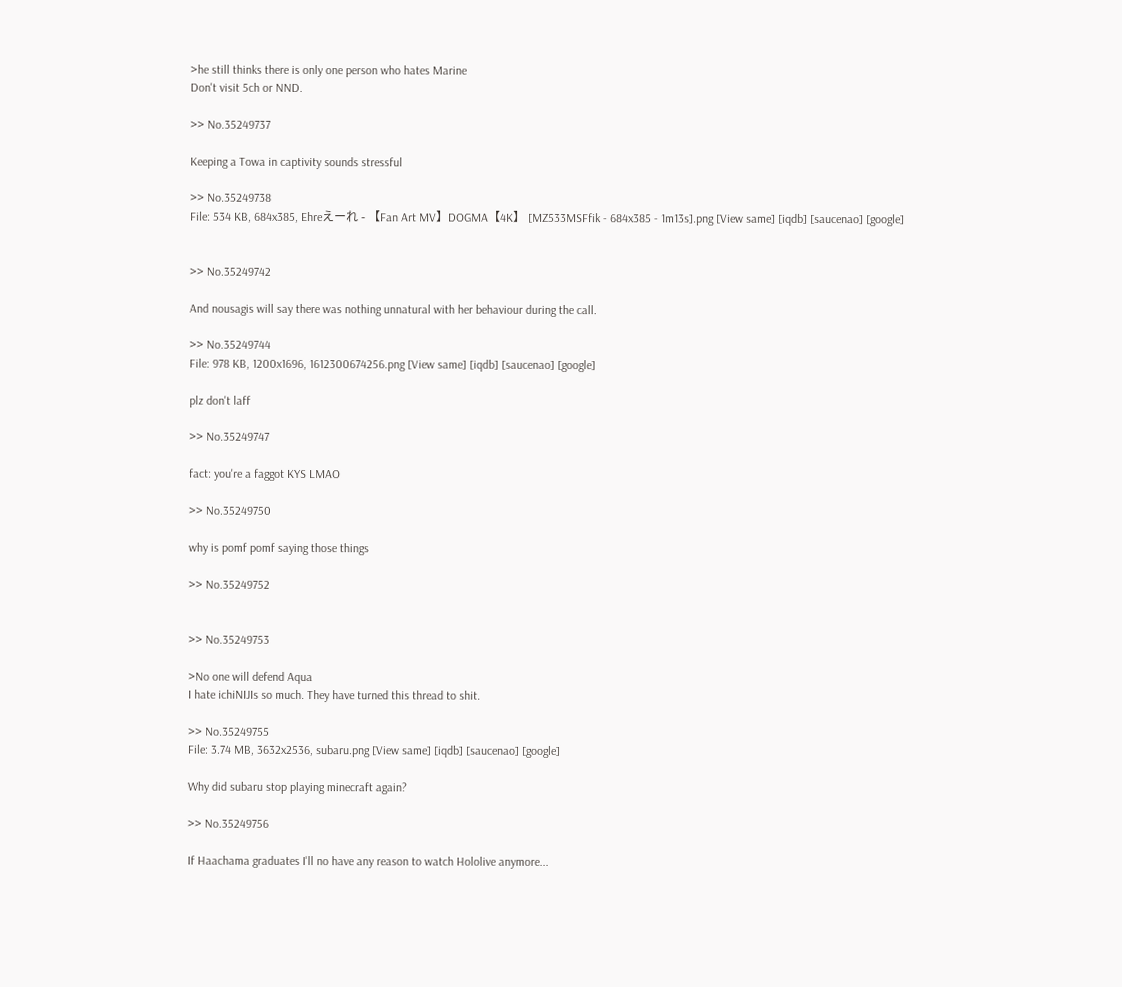>he still thinks there is only one person who hates Marine
Don't visit 5ch or NND.

>> No.35249737

Keeping a Towa in captivity sounds stressful

>> No.35249738
File: 534 KB, 684x385, Ehreえーれ - 【Fan Art MV】DOGMA【4K】 [MZ533MSFfik - 684x385 - 1m13s].png [View same] [iqdb] [saucenao] [google]


>> No.35249742

And nousagis will say there was nothing unnatural with her behaviour during the call.

>> No.35249744
File: 978 KB, 1200x1696, 1612300674256.png [View same] [iqdb] [saucenao] [google]

plz don't laff

>> No.35249747

fact: you're a faggot KYS LMAO

>> No.35249750

why is pomf pomf saying those things

>> No.35249752


>> No.35249753

>No one will defend Aqua
I hate ichiNIJIs so much. They have turned this thread to shit.

>> No.35249755
File: 3.74 MB, 3632x2536, subaru.png [View same] [iqdb] [saucenao] [google]

Why did subaru stop playing minecraft again?

>> No.35249756

If Haachama graduates I'll no have any reason to watch Hololive anymore...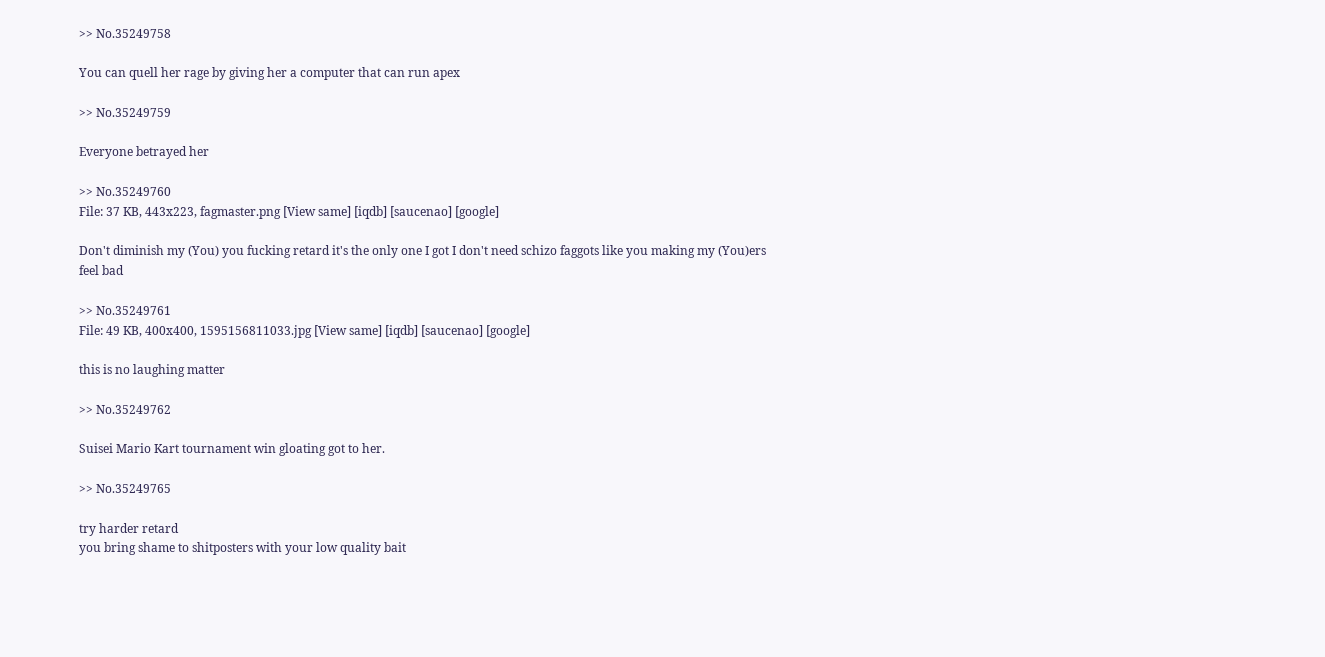>> No.35249758

You can quell her rage by giving her a computer that can run apex

>> No.35249759

Everyone betrayed her

>> No.35249760
File: 37 KB, 443x223, fagmaster.png [View same] [iqdb] [saucenao] [google]

Don't diminish my (You) you fucking retard it's the only one I got I don't need schizo faggots like you making my (You)ers feel bad

>> No.35249761
File: 49 KB, 400x400, 1595156811033.jpg [View same] [iqdb] [saucenao] [google]

this is no laughing matter

>> No.35249762

Suisei Mario Kart tournament win gloating got to her.

>> No.35249765

try harder retard
you bring shame to shitposters with your low quality bait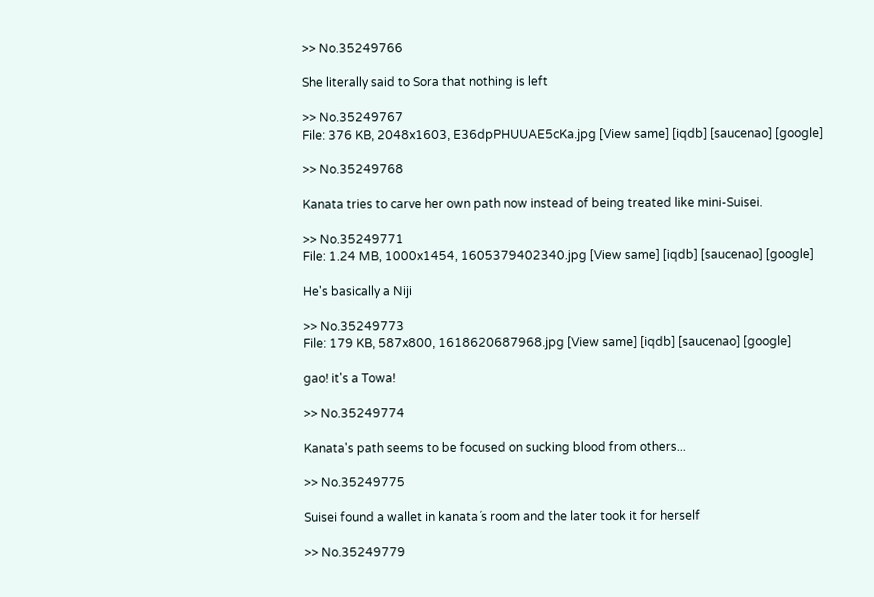>> No.35249766

She literally said to Sora that nothing is left

>> No.35249767
File: 376 KB, 2048x1603, E36dpPHUUAE5cKa.jpg [View same] [iqdb] [saucenao] [google]

>> No.35249768

Kanata tries to carve her own path now instead of being treated like mini-Suisei.

>> No.35249771
File: 1.24 MB, 1000x1454, 1605379402340.jpg [View same] [iqdb] [saucenao] [google]

He's basically a Niji

>> No.35249773
File: 179 KB, 587x800, 1618620687968.jpg [View same] [iqdb] [saucenao] [google]

gao! it's a Towa!

>> No.35249774

Kanata's path seems to be focused on sucking blood from others...

>> No.35249775

Suisei found a wallet in kanata´s room and the later took it for herself

>> No.35249779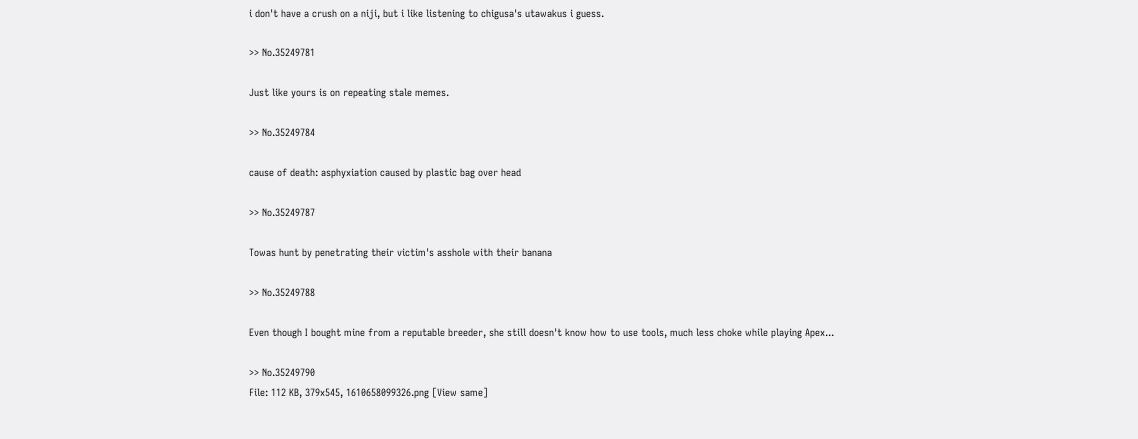i don't have a crush on a niji, but i like listening to chigusa's utawakus i guess.

>> No.35249781

Just like yours is on repeating stale memes.

>> No.35249784

cause of death: asphyxiation caused by plastic bag over head

>> No.35249787

Towas hunt by penetrating their victim's asshole with their banana

>> No.35249788

Even though I bought mine from a reputable breeder, she still doesn't know how to use tools, much less choke while playing Apex...

>> No.35249790
File: 112 KB, 379x545, 1610658099326.png [View same]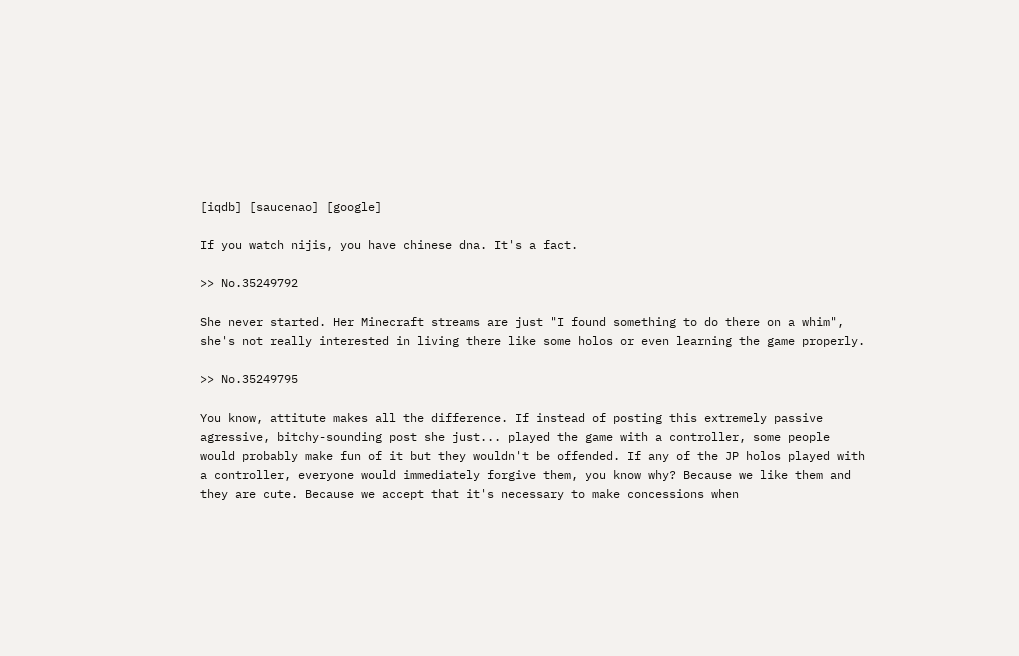[iqdb] [saucenao] [google]

If you watch nijis, you have chinese dna. It's a fact.

>> No.35249792

She never started. Her Minecraft streams are just "I found something to do there on a whim", she's not really interested in living there like some holos or even learning the game properly.

>> No.35249795

You know, attitute makes all the difference. If instead of posting this extremely passive agressive, bitchy-sounding post she just... played the game with a controller, some people would probably make fun of it but they wouldn't be offended. If any of the JP holos played with a controller, everyone would immediately forgive them, you know why? Because we like them and they are cute. Because we accept that it's necessary to make concessions when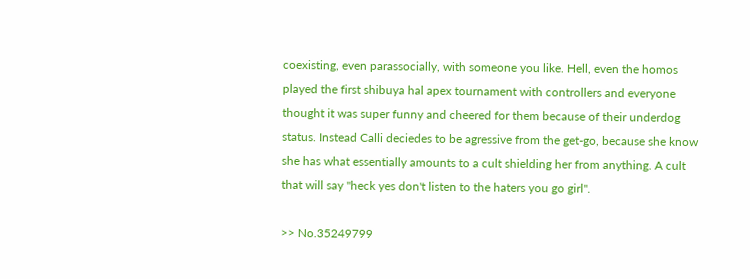coexisting, even parassocially, with someone you like. Hell, even the homos played the first shibuya hal apex tournament with controllers and everyone thought it was super funny and cheered for them because of their underdog status. Instead Calli deciedes to be agressive from the get-go, because she know she has what essentially amounts to a cult shielding her from anything. A cult that will say "heck yes don't listen to the haters you go girl".

>> No.35249799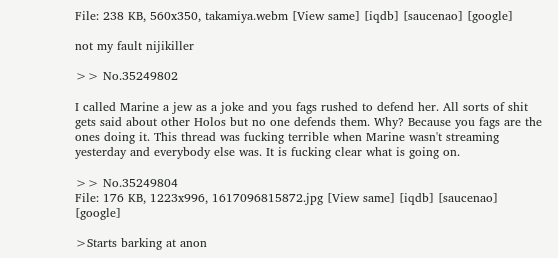File: 238 KB, 560x350, takamiya.webm [View same] [iqdb] [saucenao] [google]

not my fault nijikiller

>> No.35249802

I called Marine a jew as a joke and you fags rushed to defend her. All sorts of shit gets said about other Holos but no one defends them. Why? Because you fags are the ones doing it. This thread was fucking terrible when Marine wasn't streaming yesterday and everybody else was. It is fucking clear what is going on.

>> No.35249804
File: 176 KB, 1223x996, 1617096815872.jpg [View same] [iqdb] [saucenao] [google]

>Starts barking at anon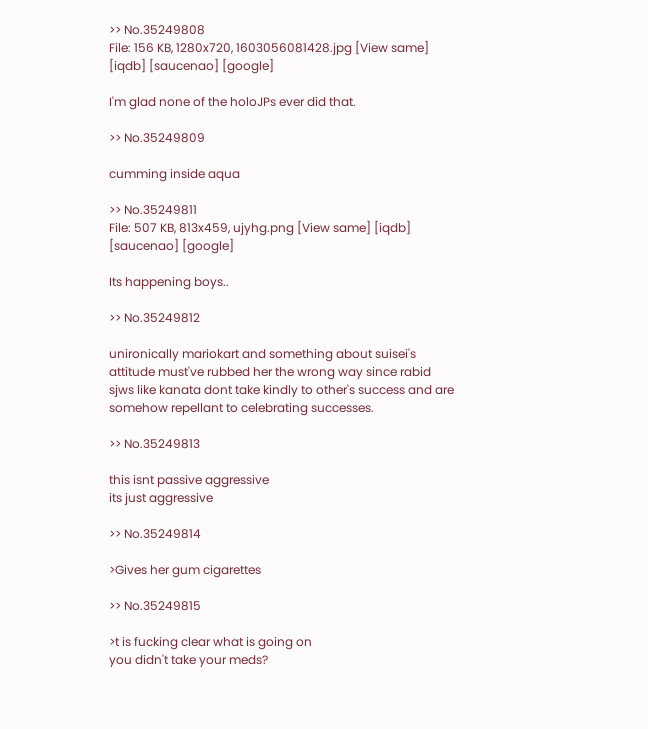>> No.35249808
File: 156 KB, 1280x720, 1603056081428.jpg [View same] [iqdb] [saucenao] [google]

I'm glad none of the holoJPs ever did that.

>> No.35249809

cumming inside aqua

>> No.35249811
File: 507 KB, 813x459, ujyhg.png [View same] [iqdb] [saucenao] [google]

Its happening boys..

>> No.35249812

unironically mariokart and something about suisei's attitude must've rubbed her the wrong way since rabid sjws like kanata dont take kindly to other's success and are somehow repellant to celebrating successes.

>> No.35249813

this isnt passive aggressive
its just aggressive

>> No.35249814

>Gives her gum cigarettes

>> No.35249815

>t is fucking clear what is going on
you didn't take your meds?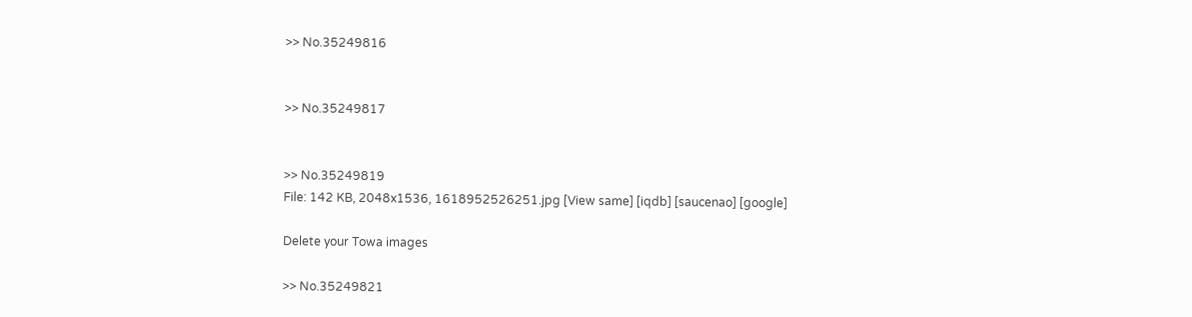>> No.35249816


>> No.35249817


>> No.35249819
File: 142 KB, 2048x1536, 1618952526251.jpg [View same] [iqdb] [saucenao] [google]

Delete your Towa images

>> No.35249821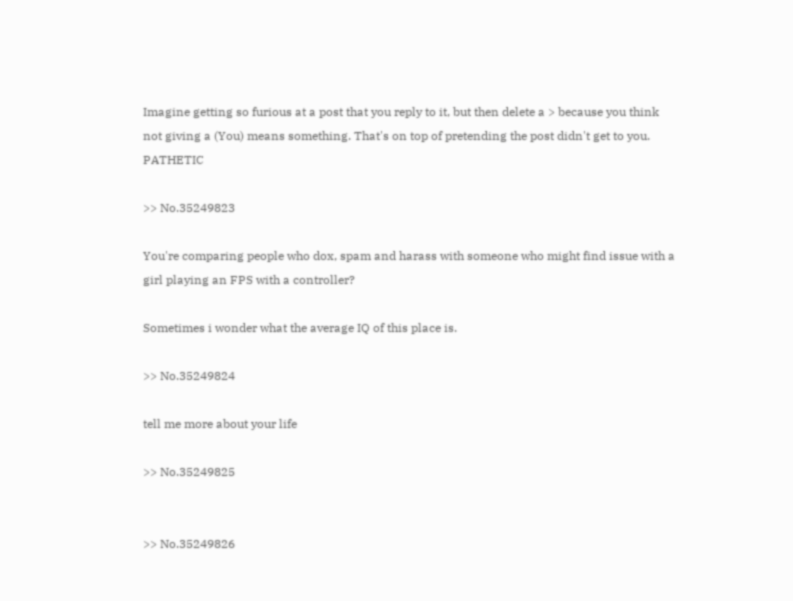Imagine getting so furious at a post that you reply to it, but then delete a > because you think not giving a (You) means something. That's on top of pretending the post didn't get to you. PATHETIC

>> No.35249823

You're comparing people who dox, spam and harass with someone who might find issue with a girl playing an FPS with a controller?

Sometimes i wonder what the average IQ of this place is.

>> No.35249824

tell me more about your life

>> No.35249825


>> No.35249826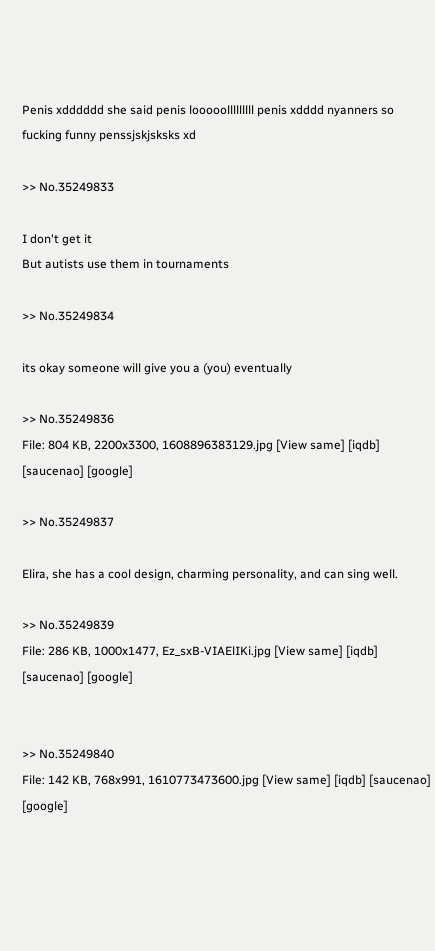Penis xdddddd she said penis looooolllllllll penis xdddd nyanners so fucking funny penssjskjsksks xd

>> No.35249833

I don't get it
But autists use them in tournaments

>> No.35249834

its okay someone will give you a (you) eventually

>> No.35249836
File: 804 KB, 2200x3300, 1608896383129.jpg [View same] [iqdb] [saucenao] [google]

>> No.35249837

Elira, she has a cool design, charming personality, and can sing well.

>> No.35249839
File: 286 KB, 1000x1477, Ez_sxB-VIAElIKi.jpg [View same] [iqdb] [saucenao] [google]


>> No.35249840
File: 142 KB, 768x991, 1610773473600.jpg [View same] [iqdb] [saucenao] [google]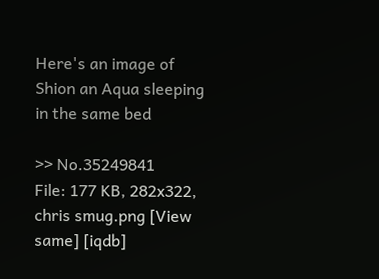Here's an image of Shion an Aqua sleeping in the same bed

>> No.35249841
File: 177 KB, 282x322, chris smug.png [View same] [iqdb]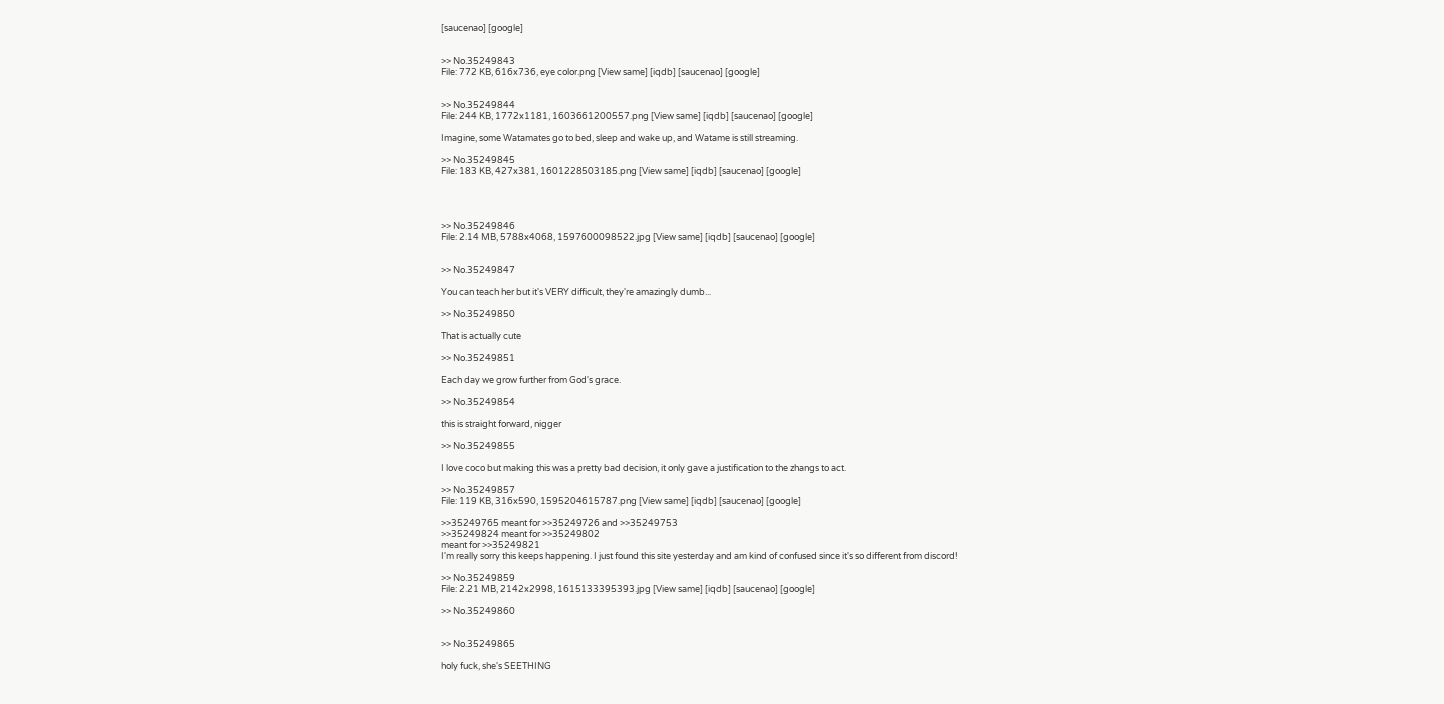[saucenao] [google]


>> No.35249843
File: 772 KB, 616x736, eye color.png [View same] [iqdb] [saucenao] [google]


>> No.35249844
File: 244 KB, 1772x1181, 1603661200557.png [View same] [iqdb] [saucenao] [google]

Imagine, some Watamates go to bed, sleep and wake up, and Watame is still streaming.

>> No.35249845
File: 183 KB, 427x381, 1601228503185.png [View same] [iqdb] [saucenao] [google]




>> No.35249846
File: 2.14 MB, 5788x4068, 1597600098522.jpg [View same] [iqdb] [saucenao] [google]


>> No.35249847

You can teach her but it's VERY difficult, they're amazingly dumb...

>> No.35249850

That is actually cute

>> No.35249851

Each day we grow further from God's grace.

>> No.35249854

this is straight forward, nigger

>> No.35249855

I love coco but making this was a pretty bad decision, it only gave a justification to the zhangs to act.

>> No.35249857
File: 119 KB, 316x590, 1595204615787.png [View same] [iqdb] [saucenao] [google]

>>35249765 meant for >>35249726 and >>35249753
>>35249824 meant for >>35249802
meant for >>35249821
I'm really sorry this keeps happening. I just found this site yesterday and am kind of confused since it's so different from discord!

>> No.35249859
File: 2.21 MB, 2142x2998, 1615133395393.jpg [View same] [iqdb] [saucenao] [google]

>> No.35249860


>> No.35249865

holy fuck, she's SEETHING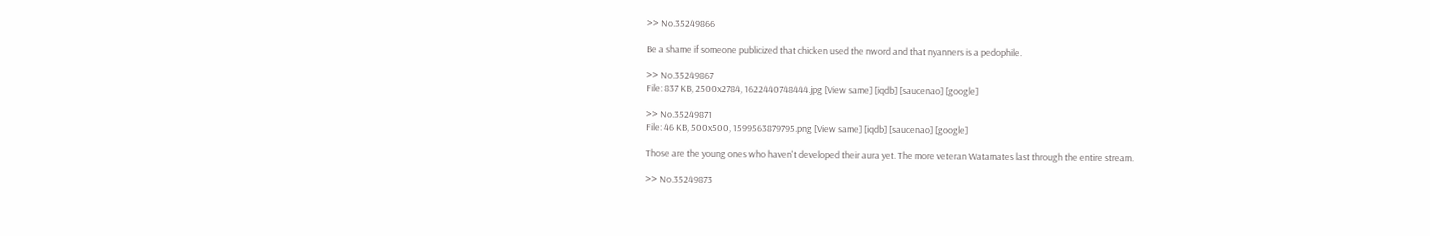>> No.35249866

Be a shame if someone publicized that chicken used the nword and that nyanners is a pedophile.

>> No.35249867
File: 837 KB, 2500x2784, 1622440748444.jpg [View same] [iqdb] [saucenao] [google]

>> No.35249871
File: 46 KB, 500x500, 1599563879795.png [View same] [iqdb] [saucenao] [google]

Those are the young ones who haven't developed their aura yet. The more veteran Watamates last through the entire stream.

>> No.35249873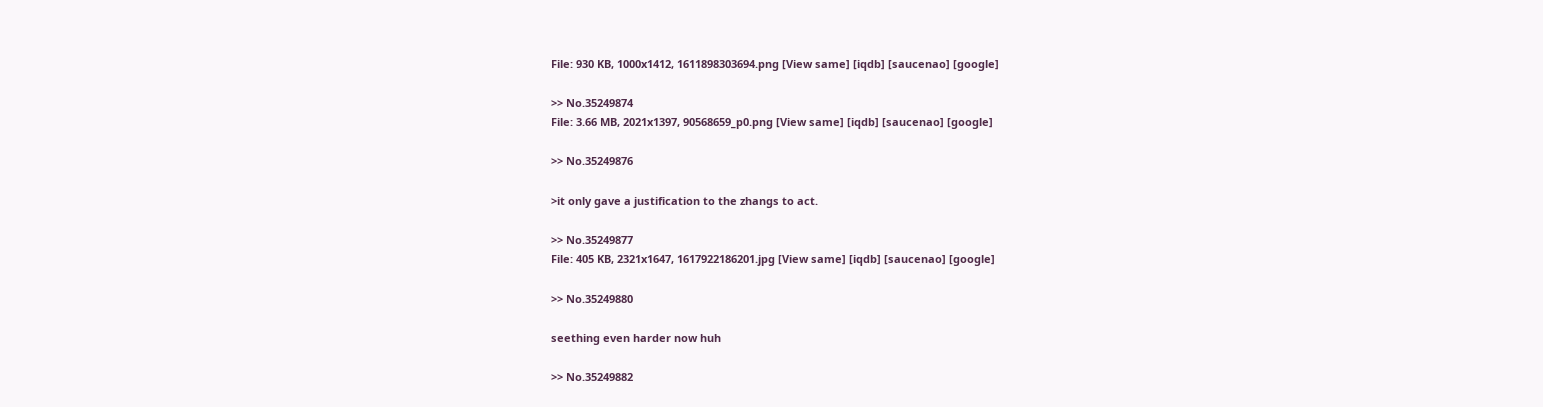File: 930 KB, 1000x1412, 1611898303694.png [View same] [iqdb] [saucenao] [google]

>> No.35249874
File: 3.66 MB, 2021x1397, 90568659_p0.png [View same] [iqdb] [saucenao] [google]

>> No.35249876

>it only gave a justification to the zhangs to act.

>> No.35249877
File: 405 KB, 2321x1647, 1617922186201.jpg [View same] [iqdb] [saucenao] [google]

>> No.35249880

seething even harder now huh

>> No.35249882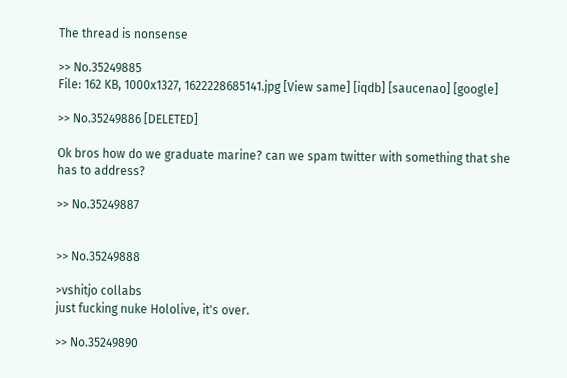The thread is nonsense

>> No.35249885
File: 162 KB, 1000x1327, 1622228685141.jpg [View same] [iqdb] [saucenao] [google]

>> No.35249886 [DELETED]

Ok bros how do we graduate marine? can we spam twitter with something that she has to address?

>> No.35249887


>> No.35249888

>vshitjo collabs
just fucking nuke Hololive, it's over.

>> No.35249890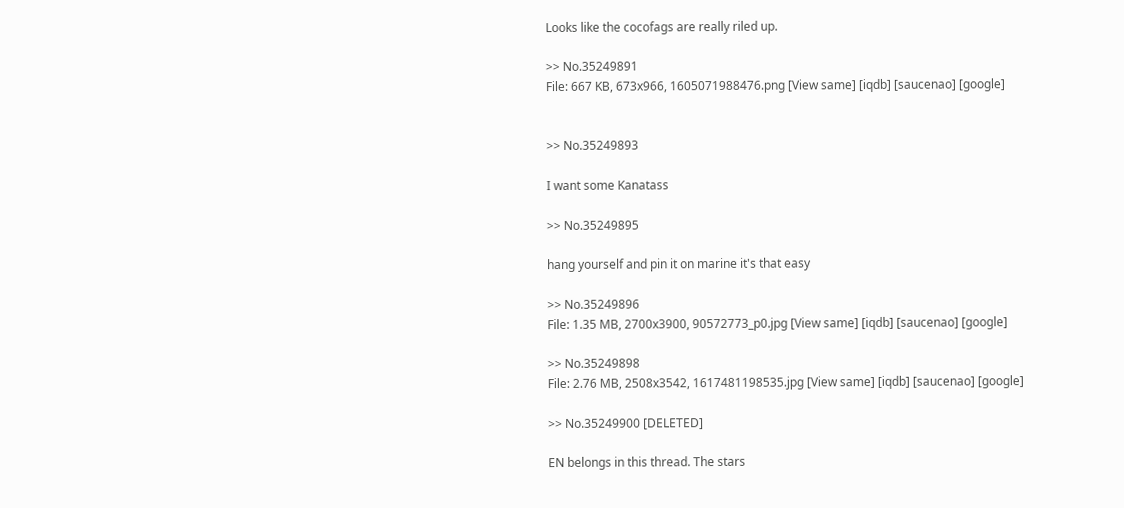Looks like the cocofags are really riled up.

>> No.35249891
File: 667 KB, 673x966, 1605071988476.png [View same] [iqdb] [saucenao] [google]


>> No.35249893

I want some Kanatass

>> No.35249895

hang yourself and pin it on marine it's that easy

>> No.35249896
File: 1.35 MB, 2700x3900, 90572773_p0.jpg [View same] [iqdb] [saucenao] [google]

>> No.35249898
File: 2.76 MB, 2508x3542, 1617481198535.jpg [View same] [iqdb] [saucenao] [google]

>> No.35249900 [DELETED]

EN belongs in this thread. The stars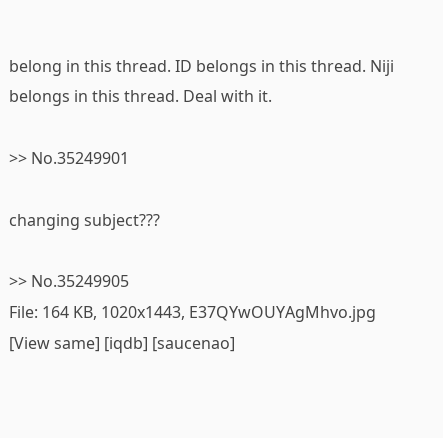belong in this thread. ID belongs in this thread. Niji belongs in this thread. Deal with it.

>> No.35249901

changing subject???

>> No.35249905
File: 164 KB, 1020x1443, E37QYwOUYAgMhvo.jpg [View same] [iqdb] [saucenao]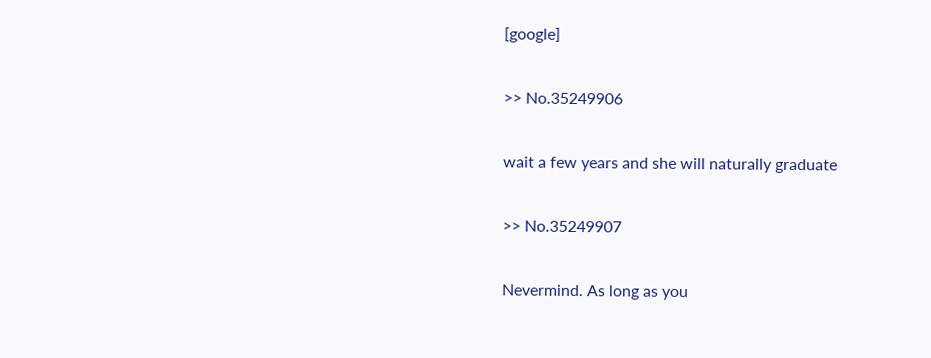[google]

>> No.35249906

wait a few years and she will naturally graduate

>> No.35249907

Nevermind. As long as you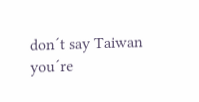don´t say Taiwan you´re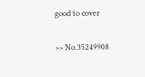good to cover

>> No.35249908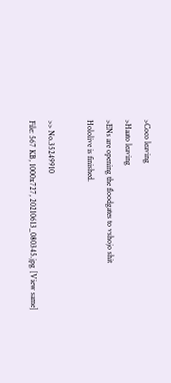>Coco leaving
>Haato leaving
>ENs are opening the floodgates to vshojo shit
Hololive is finished.

>> No.35249910
File: 567 KB, 1000x727, 20210613_080345.jpg [View same]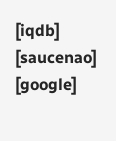[iqdb] [saucenao] [google]